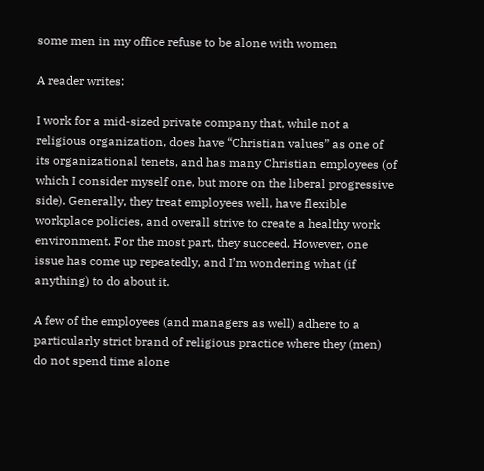some men in my office refuse to be alone with women

A reader writes:

I work for a mid-sized private company that, while not a religious organization, does have “Christian values” as one of its organizational tenets, and has many Christian employees (of which I consider myself one, but more on the liberal progressive side). Generally, they treat employees well, have flexible workplace policies, and overall strive to create a healthy work environment. For the most part, they succeed. However, one issue has come up repeatedly, and I’m wondering what (if anything) to do about it.

A few of the employees (and managers as well) adhere to a particularly strict brand of religious practice where they (men) do not spend time alone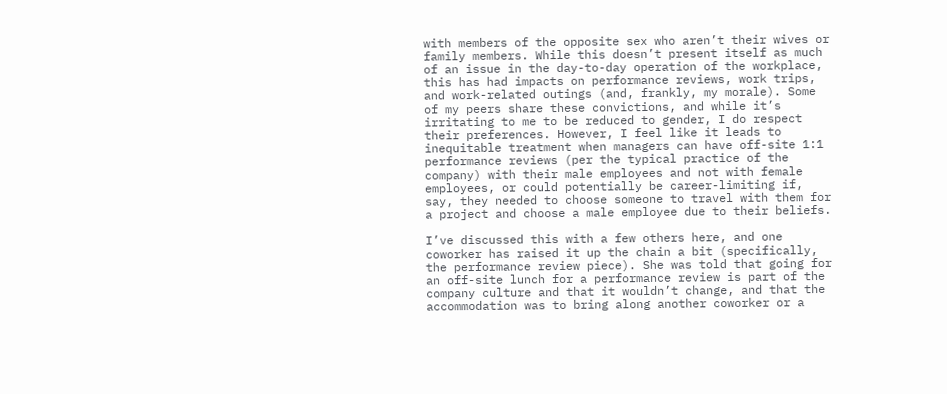with members of the opposite sex who aren’t their wives or family members. While this doesn’t present itself as much of an issue in the day-to-day operation of the workplace, this has had impacts on performance reviews, work trips, and work-related outings (and, frankly, my morale). Some of my peers share these convictions, and while it’s irritating to me to be reduced to gender, I do respect their preferences. However, I feel like it leads to inequitable treatment when managers can have off-site 1:1 performance reviews (per the typical practice of the company) with their male employees and not with female employees, or could potentially be career-limiting if, say, they needed to choose someone to travel with them for a project and choose a male employee due to their beliefs.

I’ve discussed this with a few others here, and one coworker has raised it up the chain a bit (specifically, the performance review piece). She was told that going for an off-site lunch for a performance review is part of the company culture and that it wouldn’t change, and that the accommodation was to bring along another coworker or a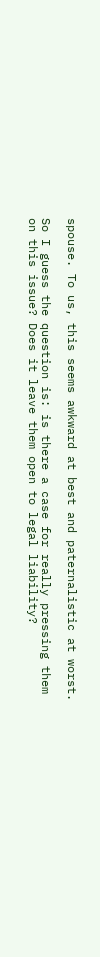spouse. To us, this seems awkward at best and paternalistic at worst.

So I guess the question is: is there a case for really pressing them on this issue? Does it leave them open to legal liability?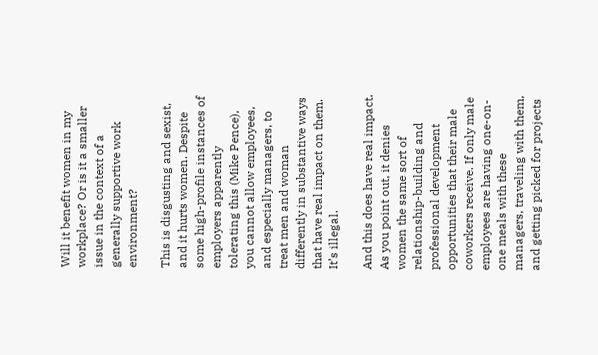Will it benefit women in my workplace? Or is it a smaller issue in the context of a generally supportive work environment?

This is disgusting and sexist, and it hurts women. Despite some high-profile instances of employers apparently tolerating this (Mike Pence), you cannot allow employees, and especially managers, to treat men and woman differently in substantive ways that have real impact on them. It’s illegal.

And this does have real impact. As you point out, it denies women the same sort of relationship-building and professional development opportunities that their male coworkers receive. If only male employees are having one-on-one meals with these managers, traveling with them, and getting picked for projects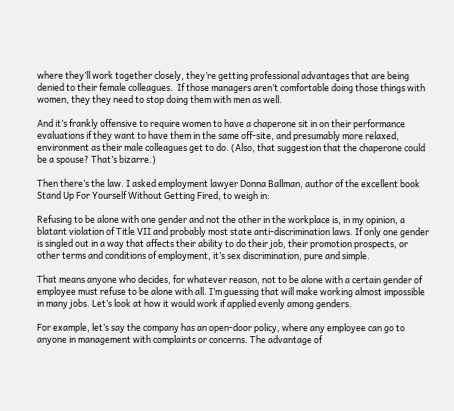where they’ll work together closely, they’re getting professional advantages that are being denied to their female colleagues.  If those managers aren’t comfortable doing those things with women, they they need to stop doing them with men as well.

And it’s frankly offensive to require women to have a chaperone sit in on their performance evaluations if they want to have them in the same off-site, and presumably more relaxed, environment as their male colleagues get to do. (Also, that suggestion that the chaperone could be a spouse? That’s bizarre.)

Then there’s the law. I asked employment lawyer Donna Ballman, author of the excellent book Stand Up For Yourself Without Getting Fired, to weigh in:

Refusing to be alone with one gender and not the other in the workplace is, in my opinion, a blatant violation of Title VII and probably most state anti-discrimination laws. If only one gender is singled out in a way that affects their ability to do their job, their promotion prospects, or other terms and conditions of employment, it’s sex discrimination, pure and simple.

That means anyone who decides, for whatever reason, not to be alone with a certain gender of employee must refuse to be alone with all. I’m guessing that will make working almost impossible in many jobs. Let’s look at how it would work if applied evenly among genders.

For example, let’s say the company has an open-door policy, where any employee can go to anyone in management with complaints or concerns. The advantage of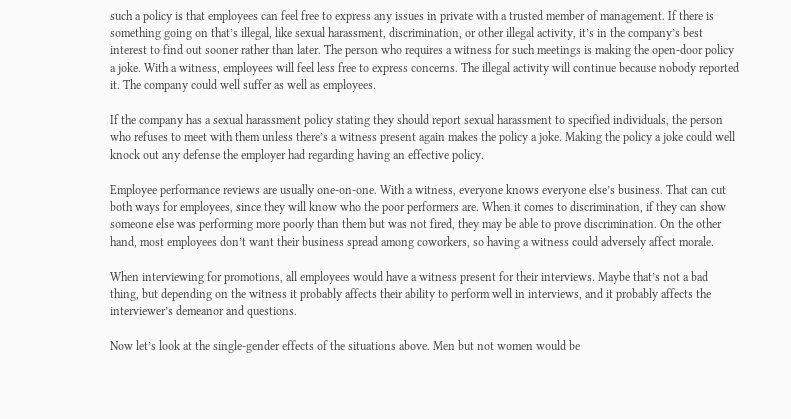such a policy is that employees can feel free to express any issues in private with a trusted member of management. If there is something going on that’s illegal, like sexual harassment, discrimination, or other illegal activity, it’s in the company’s best interest to find out sooner rather than later. The person who requires a witness for such meetings is making the open-door policy a joke. With a witness, employees will feel less free to express concerns. The illegal activity will continue because nobody reported it. The company could well suffer as well as employees.

If the company has a sexual harassment policy stating they should report sexual harassment to specified individuals, the person who refuses to meet with them unless there’s a witness present again makes the policy a joke. Making the policy a joke could well knock out any defense the employer had regarding having an effective policy.

Employee performance reviews are usually one-on-one. With a witness, everyone knows everyone else’s business. That can cut both ways for employees, since they will know who the poor performers are. When it comes to discrimination, if they can show someone else was performing more poorly than them but was not fired, they may be able to prove discrimination. On the other hand, most employees don’t want their business spread among coworkers, so having a witness could adversely affect morale.

When interviewing for promotions, all employees would have a witness present for their interviews. Maybe that’s not a bad thing, but depending on the witness it probably affects their ability to perform well in interviews, and it probably affects the interviewer’s demeanor and questions.

Now let’s look at the single-gender effects of the situations above. Men but not women would be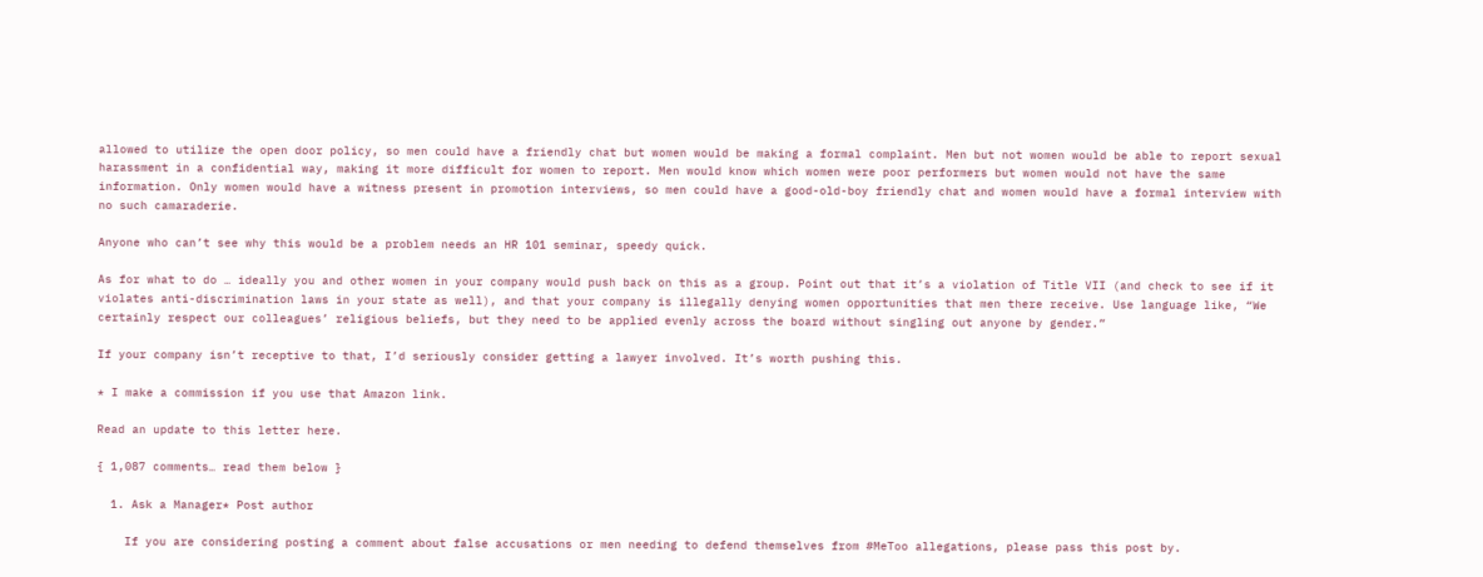allowed to utilize the open door policy, so men could have a friendly chat but women would be making a formal complaint. Men but not women would be able to report sexual harassment in a confidential way, making it more difficult for women to report. Men would know which women were poor performers but women would not have the same information. Only women would have a witness present in promotion interviews, so men could have a good-old-boy friendly chat and women would have a formal interview with no such camaraderie.

Anyone who can’t see why this would be a problem needs an HR 101 seminar, speedy quick.

As for what to do … ideally you and other women in your company would push back on this as a group. Point out that it’s a violation of Title VII (and check to see if it violates anti-discrimination laws in your state as well), and that your company is illegally denying women opportunities that men there receive. Use language like, “We certainly respect our colleagues’ religious beliefs, but they need to be applied evenly across the board without singling out anyone by gender.”

If your company isn’t receptive to that, I’d seriously consider getting a lawyer involved. It’s worth pushing this.

* I make a commission if you use that Amazon link.

Read an update to this letter here.

{ 1,087 comments… read them below }

  1. Ask a Manager* Post author

    If you are considering posting a comment about false accusations or men needing to defend themselves from #MeToo allegations, please pass this post by.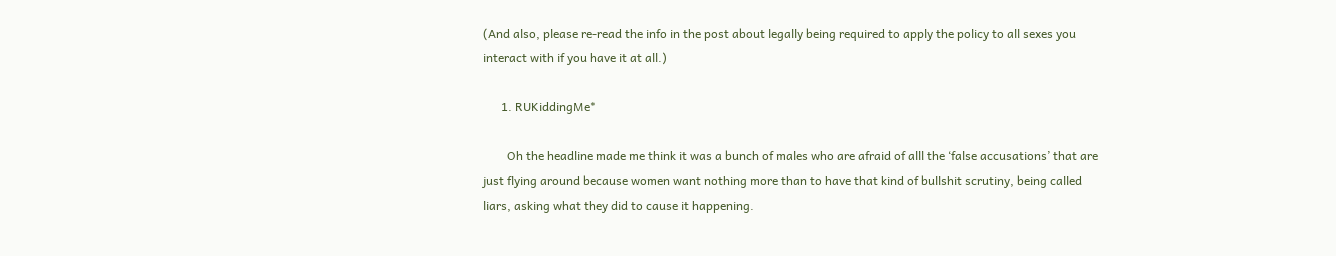(And also, please re-read the info in the post about legally being required to apply the policy to all sexes you interact with if you have it at all.)

      1. RUKiddingMe*

        Oh the headline made me think it was a bunch of males who are afraid of alll the ‘false accusations’ that are just flying around because women want nothing more than to have that kind of bullshit scrutiny, being called liars, asking what they did to cause it happening.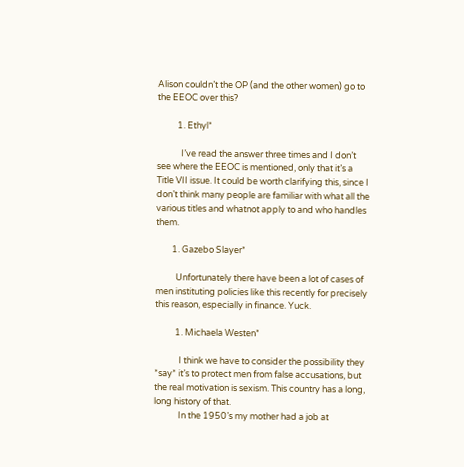Alison couldn’t the OP (and the other women) go to the EEOC over this?

          1. Ethyl*

            I’ve read the answer three times and I don’t see where the EEOC is mentioned, only that it’s a Title VII issue. It could be worth clarifying this, since I don’t think many people are familiar with what all the various titles and whatnot apply to and who handles them.

        1. Gazebo Slayer*

          Unfortunately there have been a lot of cases of men instituting policies like this recently for precisely this reason, especially in finance. Yuck.

          1. Michaela Westen*

            I think we have to consider the possibility they *say* it’s to protect men from false accusations, but the real motivation is sexism. This country has a long, long history of that.
            In the 1950’s my mother had a job at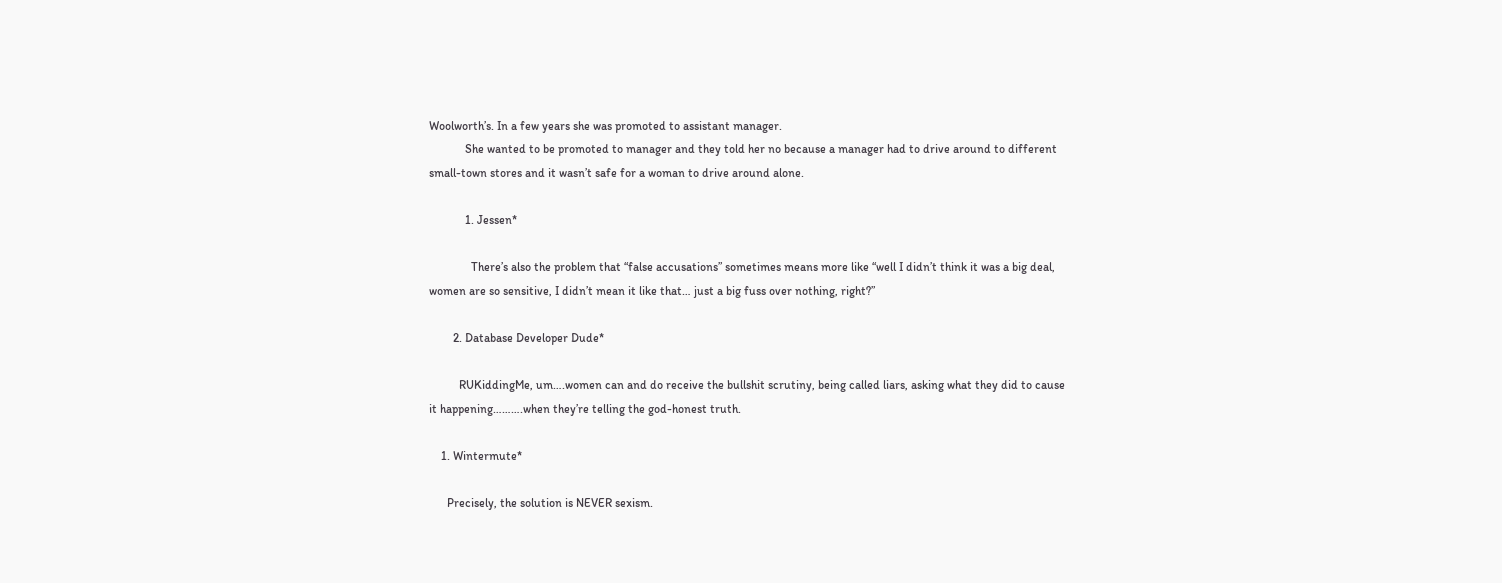Woolworth’s. In a few years she was promoted to assistant manager.
            She wanted to be promoted to manager and they told her no because a manager had to drive around to different small-town stores and it wasn’t safe for a woman to drive around alone.

            1. Jessen*

              There’s also the problem that “false accusations” sometimes means more like “well I didn’t think it was a big deal, women are so sensitive, I didn’t mean it like that… just a big fuss over nothing, right?”

        2. Database Developer Dude*

          RUKiddingMe, um….women can and do receive the bullshit scrutiny, being called liars, asking what they did to cause it happening……….when they’re telling the god-honest truth.

    1. Wintermute*

      Precisely, the solution is NEVER sexism.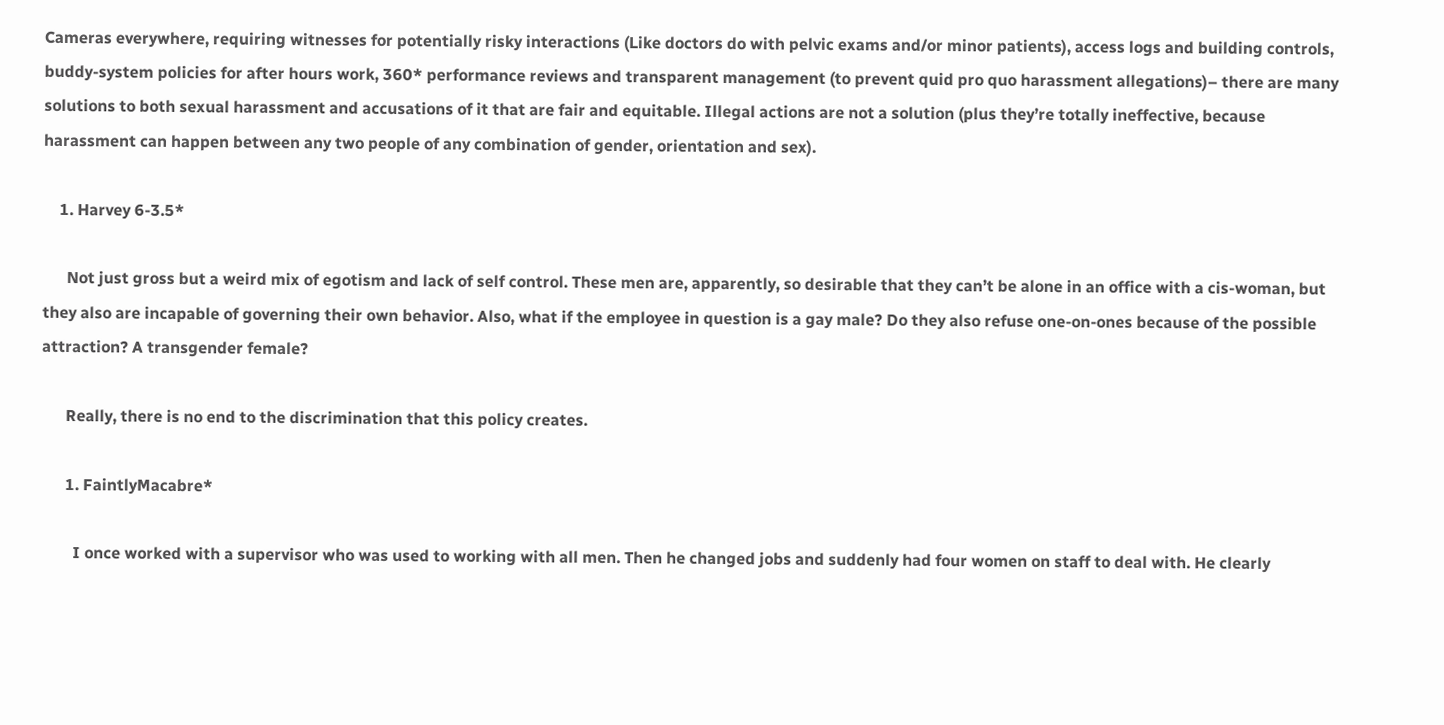Cameras everywhere, requiring witnesses for potentially risky interactions (Like doctors do with pelvic exams and/or minor patients), access logs and building controls, buddy-system policies for after hours work, 360* performance reviews and transparent management (to prevent quid pro quo harassment allegations)– there are many solutions to both sexual harassment and accusations of it that are fair and equitable. Illegal actions are not a solution (plus they’re totally ineffective, because harassment can happen between any two people of any combination of gender, orientation and sex).

    1. Harvey 6-3.5*

      Not just gross but a weird mix of egotism and lack of self control. These men are, apparently, so desirable that they can’t be alone in an office with a cis-woman, but they also are incapable of governing their own behavior. Also, what if the employee in question is a gay male? Do they also refuse one-on-ones because of the possible attraction? A transgender female?

      Really, there is no end to the discrimination that this policy creates.

      1. FaintlyMacabre*

        I once worked with a supervisor who was used to working with all men. Then he changed jobs and suddenly had four women on staff to deal with. He clearly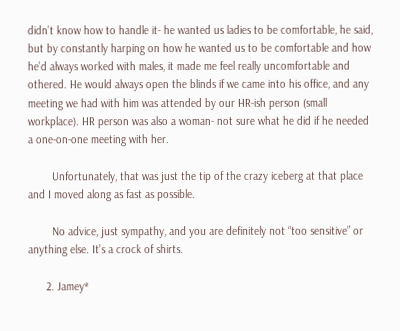didn’t know how to handle it- he wanted us ladies to be comfortable, he said, but by constantly harping on how he wanted us to be comfortable and how he’d always worked with males, it made me feel really uncomfortable and othered. He would always open the blinds if we came into his office, and any meeting we had with him was attended by our HR-ish person (small workplace). HR person was also a woman- not sure what he did if he needed a one-on-one meeting with her.

        Unfortunately, that was just the tip of the crazy iceberg at that place and I moved along as fast as possible.

        No advice, just sympathy, and you are definitely not “too sensitive” or anything else. It’s a crock of shirts.

      2. Jamey*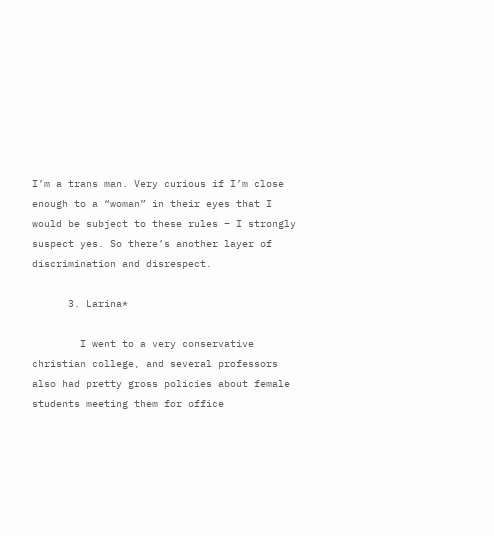I’m a trans man. Very curious if I’m close enough to a “woman” in their eyes that I would be subject to these rules – I strongly suspect yes. So there’s another layer of discrimination and disrespect.

      3. Larina*

        I went to a very conservative christian college, and several professors also had pretty gross policies about female students meeting them for office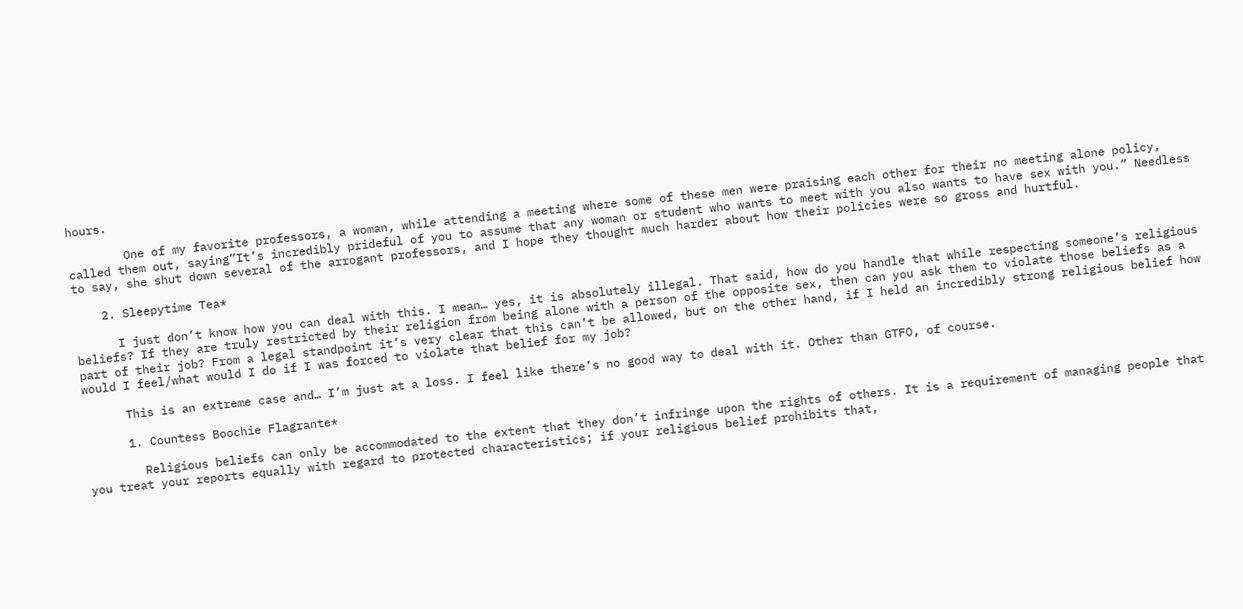hours.

        One of my favorite professors, a woman, while attending a meeting where some of these men were praising each other for their no meeting alone policy, called them out, saying”It’s incredibly prideful of you to assume that any woman or student who wants to meet with you also wants to have sex with you.” Needless to say, she shut down several of the arrogant professors, and I hope they thought much harder about how their policies were so gross and hurtful.

    2. Sleepytime Tea*

      I just don’t know how you can deal with this. I mean… yes, it is absolutely illegal. That said, how do you handle that while respecting someone’s religious beliefs? If they are truly restricted by their religion from being alone with a person of the opposite sex, then can you ask them to violate those beliefs as a part of their job? From a legal standpoint it’s very clear that this can’t be allowed, but on the other hand, if I held an incredibly strong religious belief how would I feel/what would I do if I was forced to violate that belief for my job?

      This is an extreme case and… I’m just at a loss. I feel like there’s no good way to deal with it. Other than GTFO, of course.

      1. Countess Boochie Flagrante*

        Religious beliefs can only be accommodated to the extent that they don’t infringe upon the rights of others. It is a requirement of managing people that you treat your reports equally with regard to protected characteristics; if your religious belief prohibits that,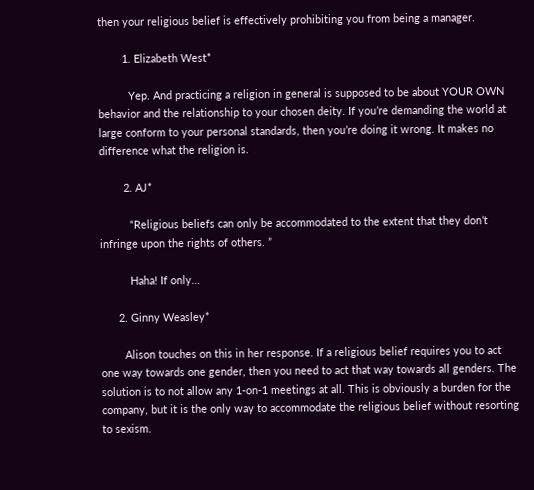then your religious belief is effectively prohibiting you from being a manager.

        1. Elizabeth West*

          Yep. And practicing a religion in general is supposed to be about YOUR OWN behavior and the relationship to your chosen deity. If you’re demanding the world at large conform to your personal standards, then you’re doing it wrong. It makes no difference what the religion is.

        2. AJ*

          “Religious beliefs can only be accommodated to the extent that they don’t infringe upon the rights of others. ”

          Haha! If only…

      2. Ginny Weasley*

        Alison touches on this in her response. If a religious belief requires you to act one way towards one gender, then you need to act that way towards all genders. The solution is to not allow any 1-on-1 meetings at all. This is obviously a burden for the company, but it is the only way to accommodate the religious belief without resorting to sexism.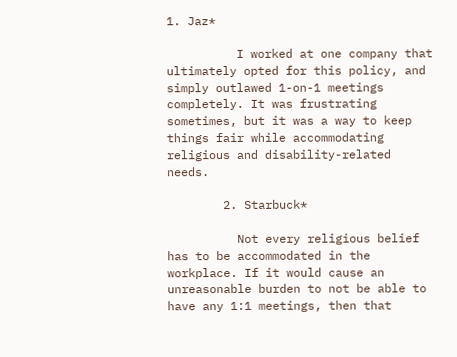1. Jaz*

          I worked at one company that ultimately opted for this policy, and simply outlawed 1-on-1 meetings completely. It was frustrating sometimes, but it was a way to keep things fair while accommodating religious and disability-related needs.

        2. Starbuck*

          Not every religious belief has to be accommodated in the workplace. If it would cause an unreasonable burden to not be able to have any 1:1 meetings, then that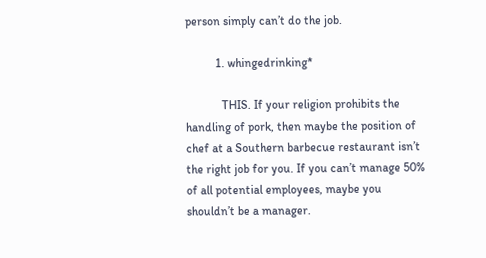person simply can’t do the job.

          1. whingedrinking*

            THIS. If your religion prohibits the handling of pork, then maybe the position of chef at a Southern barbecue restaurant isn’t the right job for you. If you can’t manage 50% of all potential employees, maybe you shouldn’t be a manager.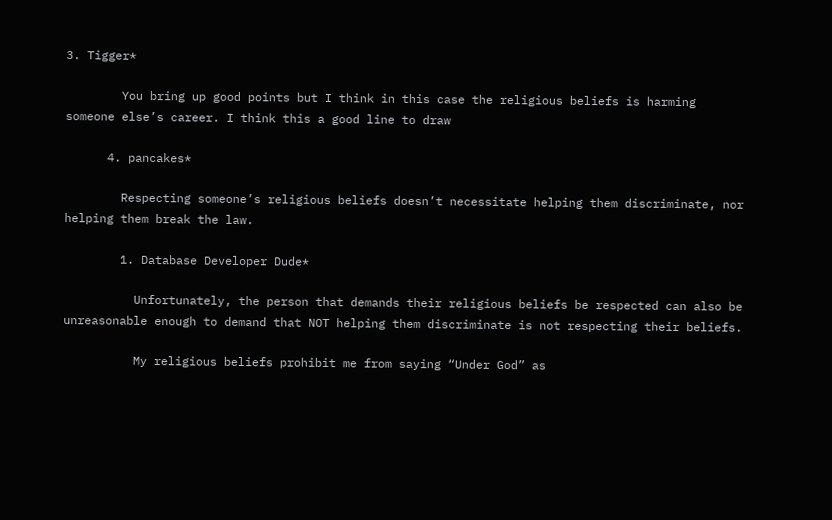3. Tigger*

        You bring up good points but I think in this case the religious beliefs is harming someone else’s career. I think this a good line to draw

      4. pancakes*

        Respecting someone’s religious beliefs doesn’t necessitate helping them discriminate, nor helping them break the law.

        1. Database Developer Dude*

          Unfortunately, the person that demands their religious beliefs be respected can also be unreasonable enough to demand that NOT helping them discriminate is not respecting their beliefs.

          My religious beliefs prohibit me from saying “Under God” as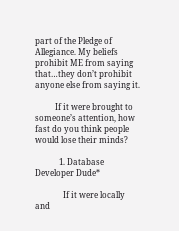part of the Pledge of Allegiance. My beliefs prohibit ME from saying that…they don’t prohibit anyone else from saying it.

          If it were brought to someone’s attention, how fast do you think people would lose their minds?

            1. Database Developer Dude*

              If it were locally and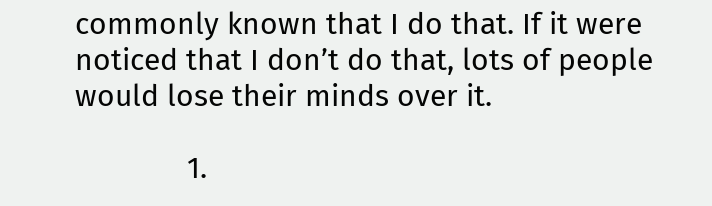commonly known that I do that. If it were noticed that I don’t do that, lots of people would lose their minds over it.

              1.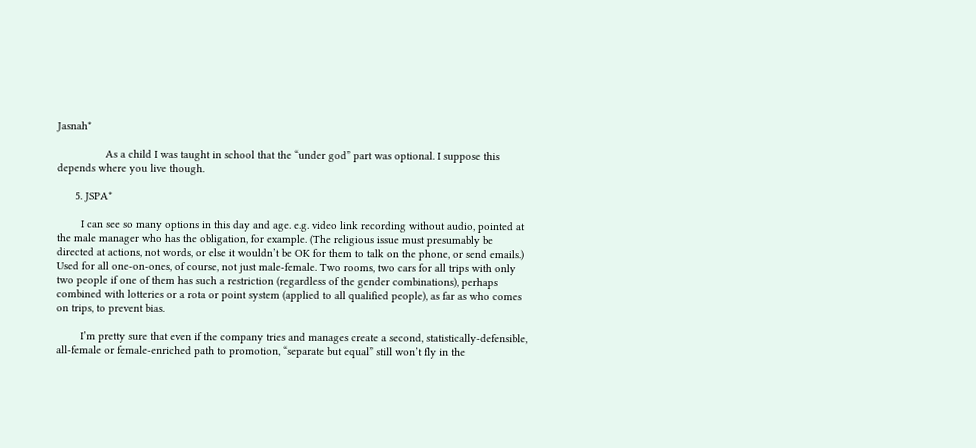Jasnah*

                As a child I was taught in school that the “under god” part was optional. I suppose this depends where you live though.

      5. JSPA*

        I can see so many options in this day and age. e.g. video link recording without audio, pointed at the male manager who has the obligation, for example. (The religious issue must presumably be directed at actions, not words, or else it wouldn’t be OK for them to talk on the phone, or send emails.) Used for all one-on-ones, of course, not just male-female. Two rooms, two cars for all trips with only two people if one of them has such a restriction (regardless of the gender combinations), perhaps combined with lotteries or a rota or point system (applied to all qualified people), as far as who comes on trips, to prevent bias.

        I’m pretty sure that even if the company tries and manages create a second, statistically-defensible, all-female or female-enriched path to promotion, “separate but equal” still won’t fly in the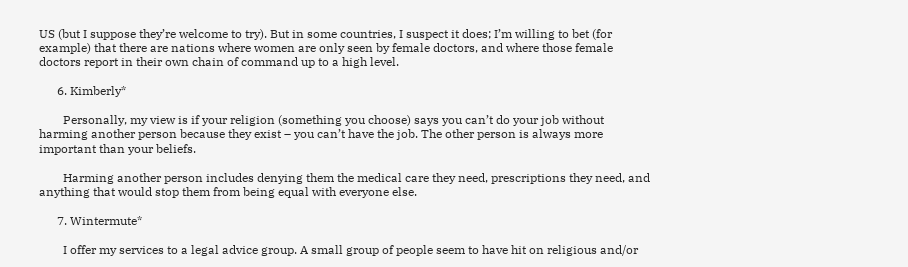US (but I suppose they’re welcome to try). But in some countries, I suspect it does; I’m willing to bet (for example) that there are nations where women are only seen by female doctors, and where those female doctors report in their own chain of command up to a high level.

      6. Kimberly*

        Personally, my view is if your religion (something you choose) says you can’t do your job without harming another person because they exist – you can’t have the job. The other person is always more important than your beliefs.

        Harming another person includes denying them the medical care they need, prescriptions they need, and anything that would stop them from being equal with everyone else.

      7. Wintermute*

        I offer my services to a legal advice group. A small group of people seem to have hit on religious and/or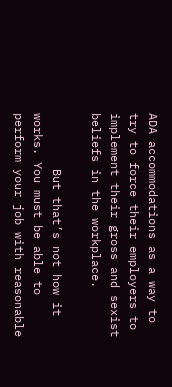ADA accommodations as a way to try to force their employers to implement their gross and sexist beliefs in the workplace.

        But that’s not how it works. You must be able to perform your job with reasonable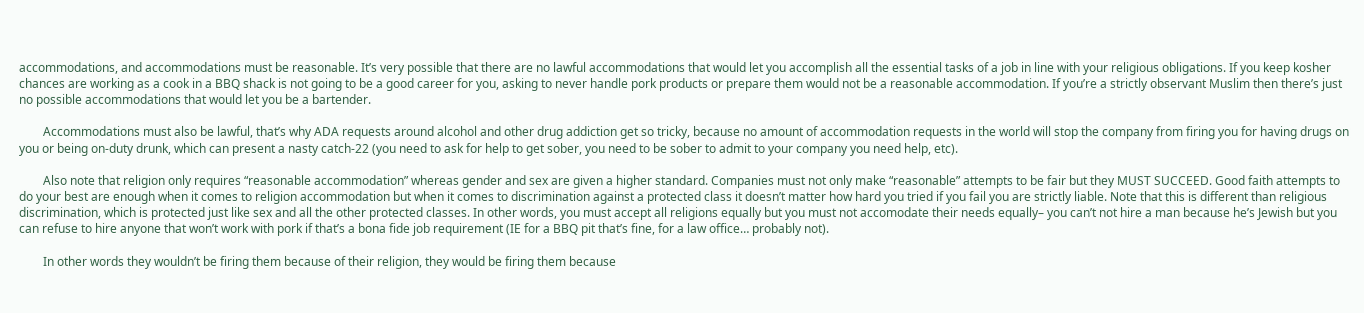accommodations, and accommodations must be reasonable. It’s very possible that there are no lawful accommodations that would let you accomplish all the essential tasks of a job in line with your religious obligations. If you keep kosher chances are working as a cook in a BBQ shack is not going to be a good career for you, asking to never handle pork products or prepare them would not be a reasonable accommodation. If you’re a strictly observant Muslim then there’s just no possible accommodations that would let you be a bartender.

        Accommodations must also be lawful, that’s why ADA requests around alcohol and other drug addiction get so tricky, because no amount of accommodation requests in the world will stop the company from firing you for having drugs on you or being on-duty drunk, which can present a nasty catch-22 (you need to ask for help to get sober, you need to be sober to admit to your company you need help, etc).

        Also note that religion only requires “reasonable accommodation” whereas gender and sex are given a higher standard. Companies must not only make “reasonable” attempts to be fair but they MUST SUCCEED. Good faith attempts to do your best are enough when it comes to religion accommodation but when it comes to discrimination against a protected class it doesn’t matter how hard you tried if you fail you are strictly liable. Note that this is different than religious discrimination, which is protected just like sex and all the other protected classes. In other words, you must accept all religions equally but you must not accomodate their needs equally– you can’t not hire a man because he’s Jewish but you can refuse to hire anyone that won’t work with pork if that’s a bona fide job requirement (IE for a BBQ pit that’s fine, for a law office… probably not).

        In other words they wouldn’t be firing them because of their religion, they would be firing them because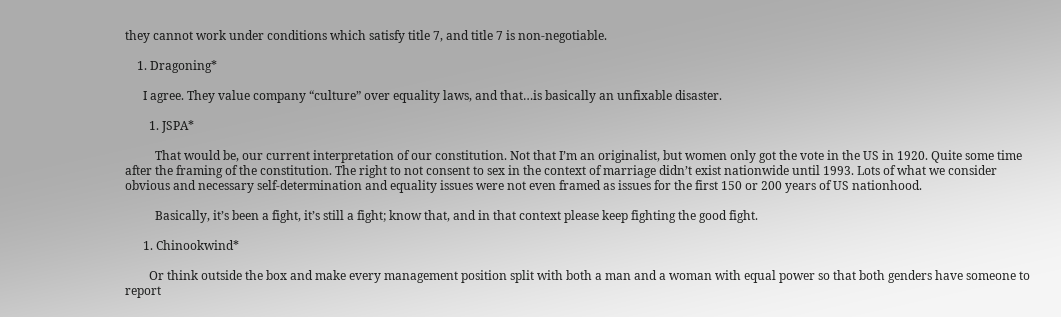they cannot work under conditions which satisfy title 7, and title 7 is non-negotiable.

    1. Dragoning*

      I agree. They value company “culture” over equality laws, and that…is basically an unfixable disaster.

        1. JSPA*

          That would be, our current interpretation of our constitution. Not that I’m an originalist, but women only got the vote in the US in 1920. Quite some time after the framing of the constitution. The right to not consent to sex in the context of marriage didn’t exist nationwide until 1993. Lots of what we consider obvious and necessary self-determination and equality issues were not even framed as issues for the first 150 or 200 years of US nationhood.

          Basically, it’s been a fight, it’s still a fight; know that, and in that context please keep fighting the good fight.

      1. Chinookwind*

        Or think outside the box and make every management position split with both a man and a woman with equal power so that both genders have someone to report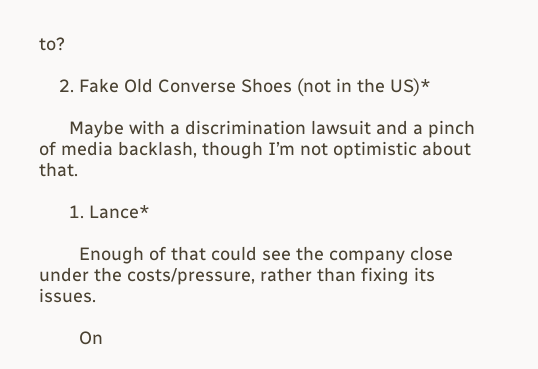to?

    2. Fake Old Converse Shoes (not in the US)*

      Maybe with a discrimination lawsuit and a pinch of media backlash, though I’m not optimistic about that.

      1. Lance*

        Enough of that could see the company close under the costs/pressure, rather than fixing its issues.

        On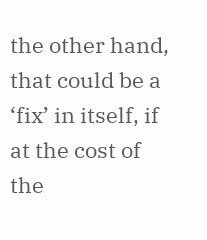the other hand, that could be a ‘fix’ in itself, if at the cost of the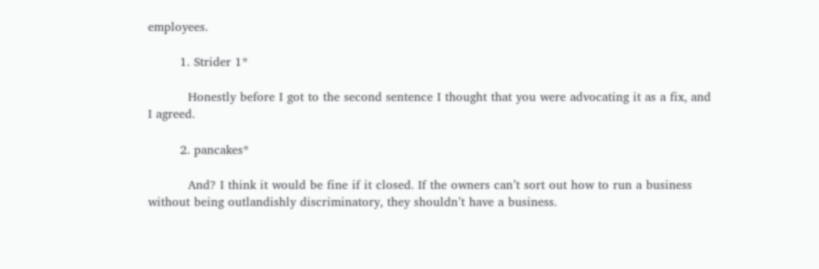employees.

        1. Strider 1*

          Honestly before I got to the second sentence I thought that you were advocating it as a fix, and I agreed.

        2. pancakes*

          And? I think it would be fine if it closed. If the owners can’t sort out how to run a business without being outlandishly discriminatory, they shouldn’t have a business.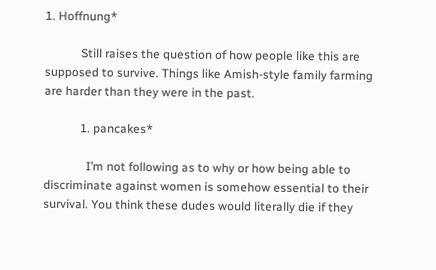1. Hoffnung*

            Still raises the question of how people like this are supposed to survive. Things like Amish-style family farming are harder than they were in the past.

            1. pancakes*

              I’m not following as to why or how being able to discriminate against women is somehow essential to their survival. You think these dudes would literally die if they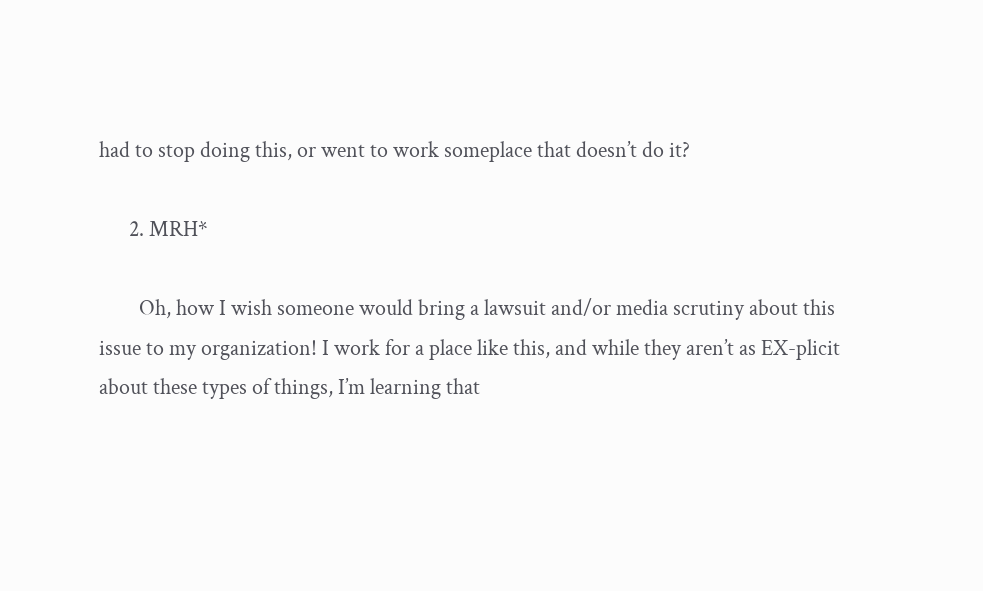had to stop doing this, or went to work someplace that doesn’t do it?

      2. MRH*

        Oh, how I wish someone would bring a lawsuit and/or media scrutiny about this issue to my organization! I work for a place like this, and while they aren’t as EX-plicit about these types of things, I’m learning that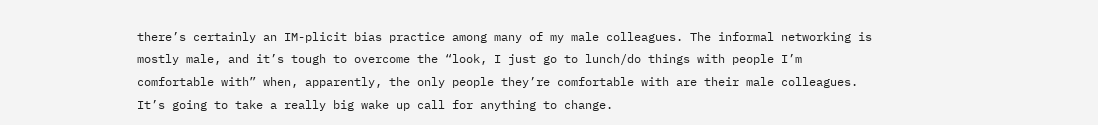there’s certainly an IM-plicit bias practice among many of my male colleagues. The informal networking is mostly male, and it’s tough to overcome the “look, I just go to lunch/do things with people I’m comfortable with” when, apparently, the only people they’re comfortable with are their male colleagues. It’s going to take a really big wake up call for anything to change.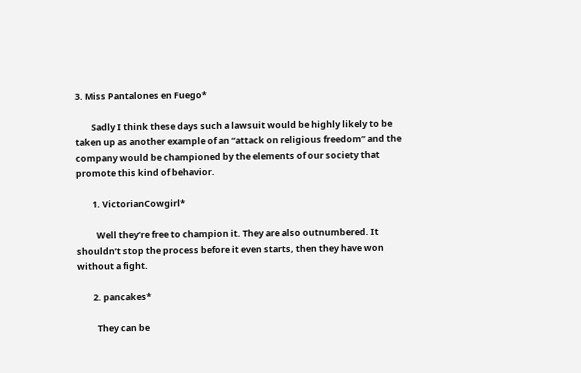3. Miss Pantalones en Fuego*

        Sadly I think these days such a lawsuit would be highly likely to be taken up as another example of an “attack on religious freedom” and the company would be championed by the elements of our society that promote this kind of behavior.

        1. VictorianCowgirl*

          Well they’re free to champion it. They are also outnumbered. It shouldn’t stop the process before it even starts, then they have won without a fight.

        2. pancakes*

          They can be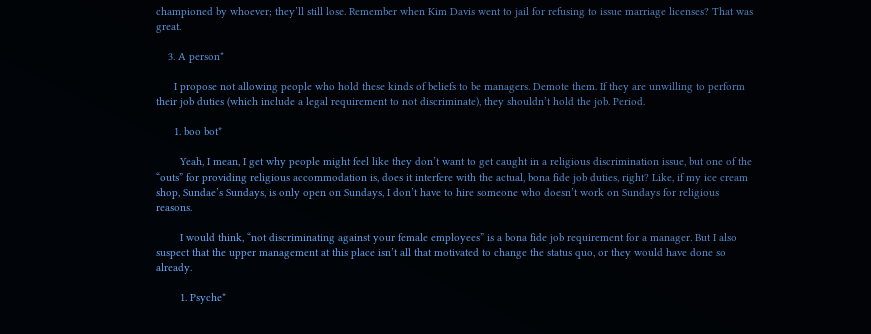championed by whoever; they’ll still lose. Remember when Kim Davis went to jail for refusing to issue marriage licenses? That was great.

    3. A person*

      I propose not allowing people who hold these kinds of beliefs to be managers. Demote them. If they are unwilling to perform their job duties (which include a legal requirement to not discriminate), they shouldn’t hold the job. Period.

      1. boo bot*

        Yeah, I mean, I get why people might feel like they don’t want to get caught in a religious discrimination issue, but one of the “outs” for providing religious accommodation is, does it interfere with the actual, bona fide job duties, right? Like, if my ice cream shop, Sundae’s Sundays, is only open on Sundays, I don’t have to hire someone who doesn’t work on Sundays for religious reasons.

        I would think, “not discriminating against your female employees” is a bona fide job requirement for a manager. But I also suspect that the upper management at this place isn’t all that motivated to change the status quo, or they would have done so already.

        1. Psyche*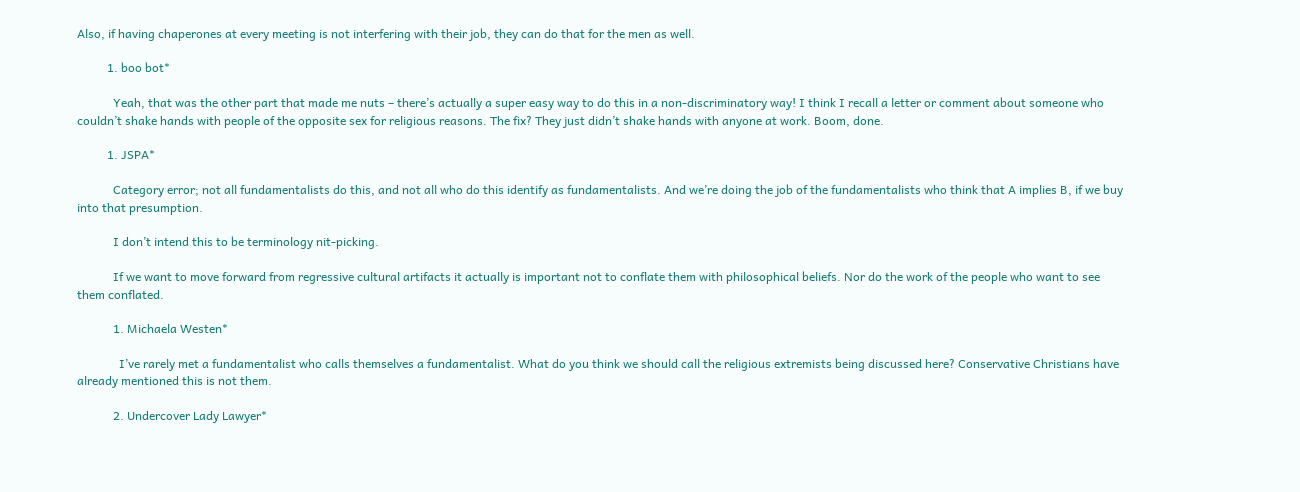Also, if having chaperones at every meeting is not interfering with their job, they can do that for the men as well.

          1. boo bot*

            Yeah, that was the other part that made me nuts – there’s actually a super easy way to do this in a non-discriminatory way! I think I recall a letter or comment about someone who couldn’t shake hands with people of the opposite sex for religious reasons. The fix? They just didn’t shake hands with anyone at work. Boom, done.

          1. JSPA*

            Category error; not all fundamentalists do this, and not all who do this identify as fundamentalists. And we’re doing the job of the fundamentalists who think that A implies B, if we buy into that presumption.

            I don’t intend this to be terminology nit-picking.

            If we want to move forward from regressive cultural artifacts it actually is important not to conflate them with philosophical beliefs. Nor do the work of the people who want to see them conflated.

            1. Michaela Westen*

              I’ve rarely met a fundamentalist who calls themselves a fundamentalist. What do you think we should call the religious extremists being discussed here? Conservative Christians have already mentioned this is not them.

            2. Undercover Lady Lawyer*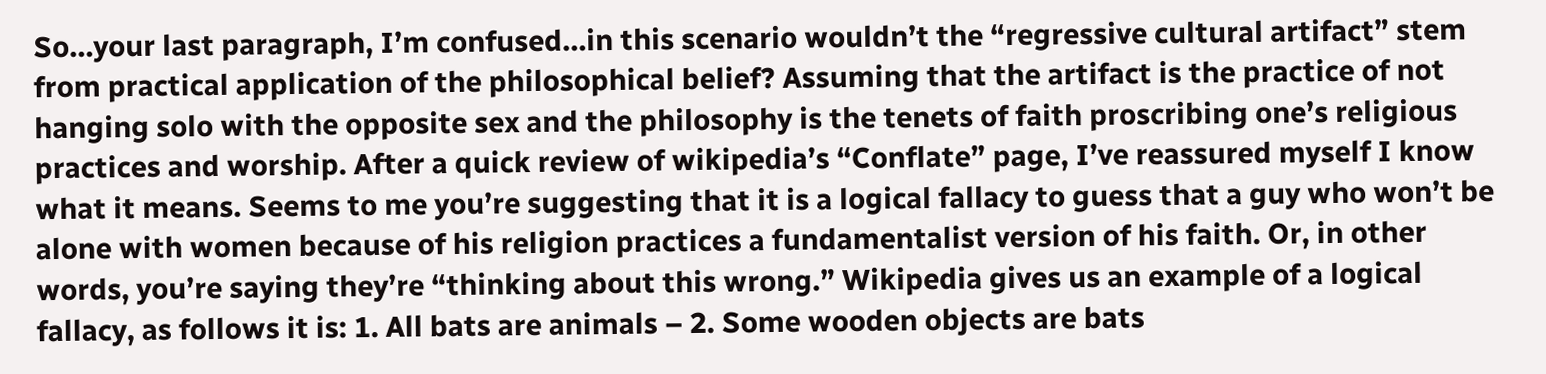So…your last paragraph, I’m confused…in this scenario wouldn’t the “regressive cultural artifact” stem from practical application of the philosophical belief? Assuming that the artifact is the practice of not hanging solo with the opposite sex and the philosophy is the tenets of faith proscribing one’s religious practices and worship. After a quick review of wikipedia’s “Conflate” page, I’ve reassured myself I know what it means. Seems to me you’re suggesting that it is a logical fallacy to guess that a guy who won’t be alone with women because of his religion practices a fundamentalist version of his faith. Or, in other words, you’re saying they’re “thinking about this wrong.” Wikipedia gives us an example of a logical fallacy, as follows it is: 1. All bats are animals – 2. Some wooden objects are bats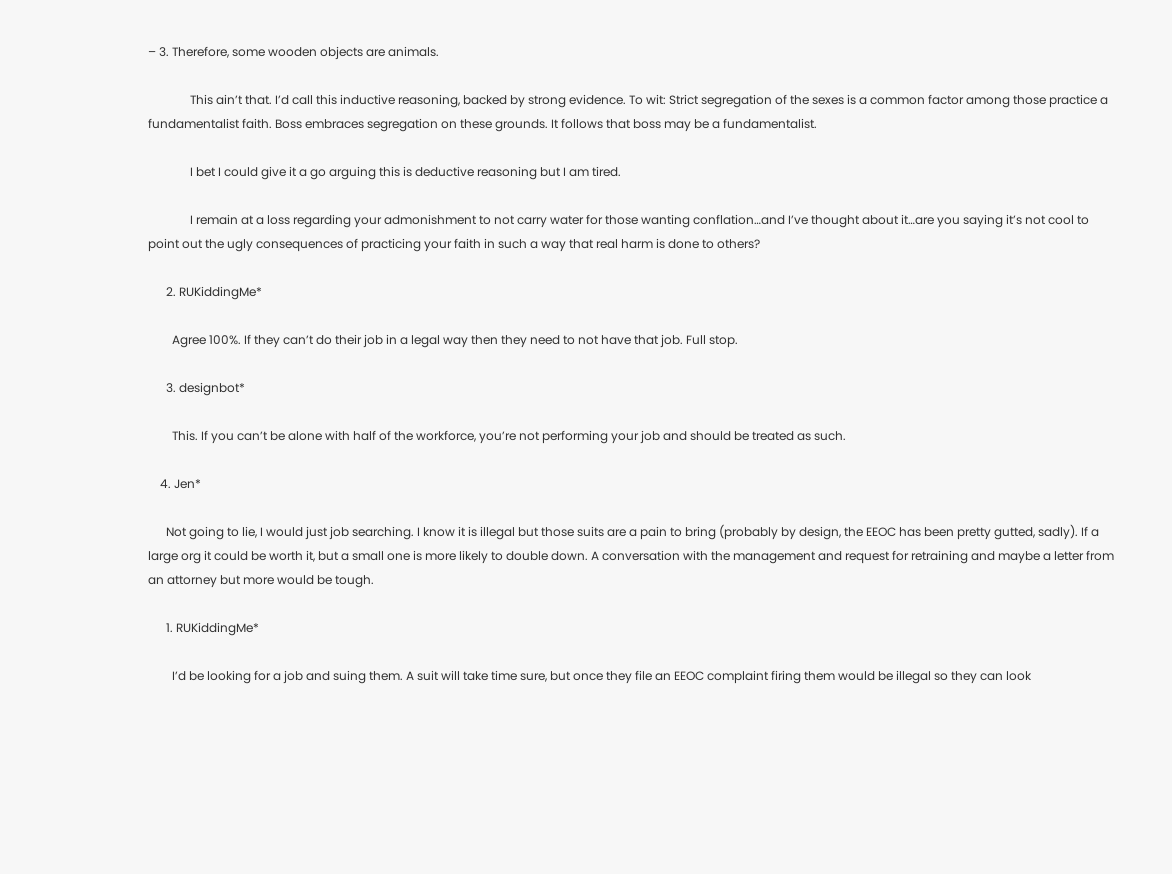– 3. Therefore, some wooden objects are animals.

              This ain’t that. I’d call this inductive reasoning, backed by strong evidence. To wit: Strict segregation of the sexes is a common factor among those practice a fundamentalist faith. Boss embraces segregation on these grounds. It follows that boss may be a fundamentalist.

              I bet I could give it a go arguing this is deductive reasoning but I am tired.

              I remain at a loss regarding your admonishment to not carry water for those wanting conflation…and I’ve thought about it…are you saying it’s not cool to point out the ugly consequences of practicing your faith in such a way that real harm is done to others?

      2. RUKiddingMe*

        Agree 100%. If they can’t do their job in a legal way then they need to not have that job. Full stop.

      3. designbot*

        This. If you can’t be alone with half of the workforce, you’re not performing your job and should be treated as such.

    4. Jen*

      Not going to lie, I would just job searching. I know it is illegal but those suits are a pain to bring (probably by design, the EEOC has been pretty gutted, sadly). If a large org it could be worth it, but a small one is more likely to double down. A conversation with the management and request for retraining and maybe a letter from an attorney but more would be tough.

      1. RUKiddingMe*

        I’d be looking for a job and suing them. A suit will take time sure, but once they file an EEOC complaint firing them would be illegal so they can look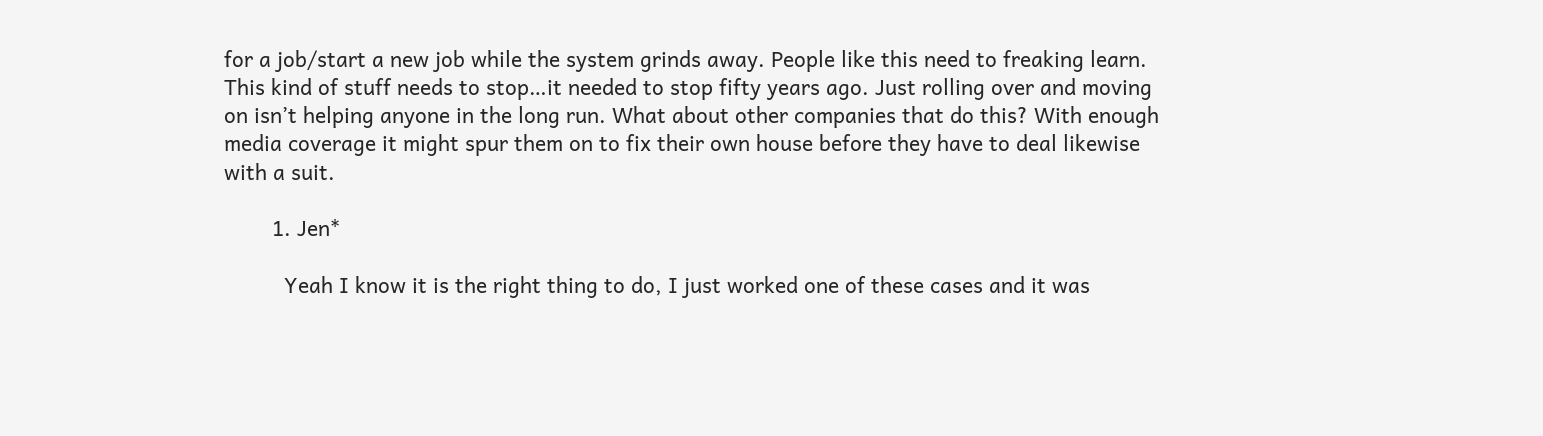for a job/start a new job while the system grinds away. People like this need to freaking learn. This kind of stuff needs to stop…it needed to stop fifty years ago. Just rolling over and moving on isn’t helping anyone in the long run. What about other companies that do this? With enough media coverage it might spur them on to fix their own house before they have to deal likewise with a suit.

        1. Jen*

          Yeah I know it is the right thing to do, I just worked one of these cases and it was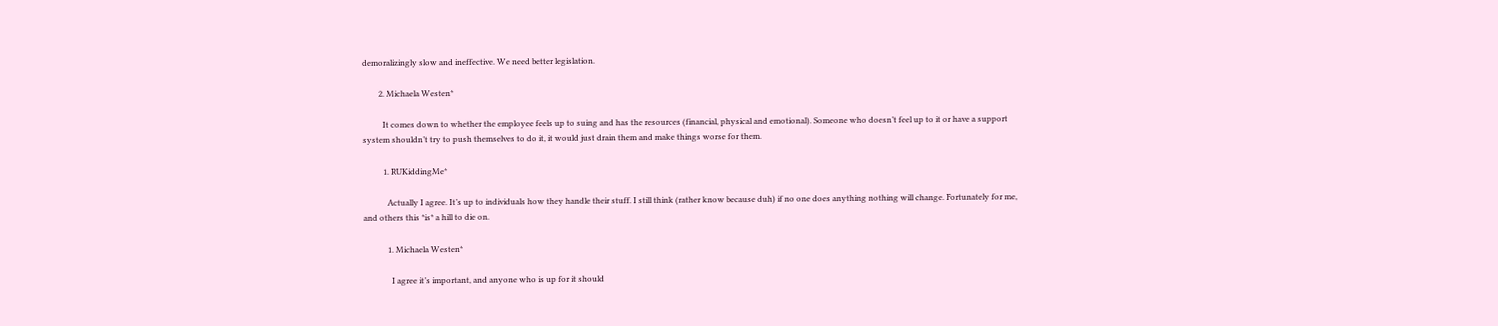demoralizingly slow and ineffective. We need better legislation.

        2. Michaela Westen*

          It comes down to whether the employee feels up to suing and has the resources (financial, physical and emotional). Someone who doesn’t feel up to it or have a support system shouldn’t try to push themselves to do it, it would just drain them and make things worse for them.

          1. RUKiddingMe*

            Actually I agree. It’s up to individuals how they handle their stuff. I still think (rather know because duh) if no one does anything nothing will change. Fortunately for me, and others this *is* a hill to die on.

            1. Michaela Westen*

              I agree it’s important, and anyone who is up for it should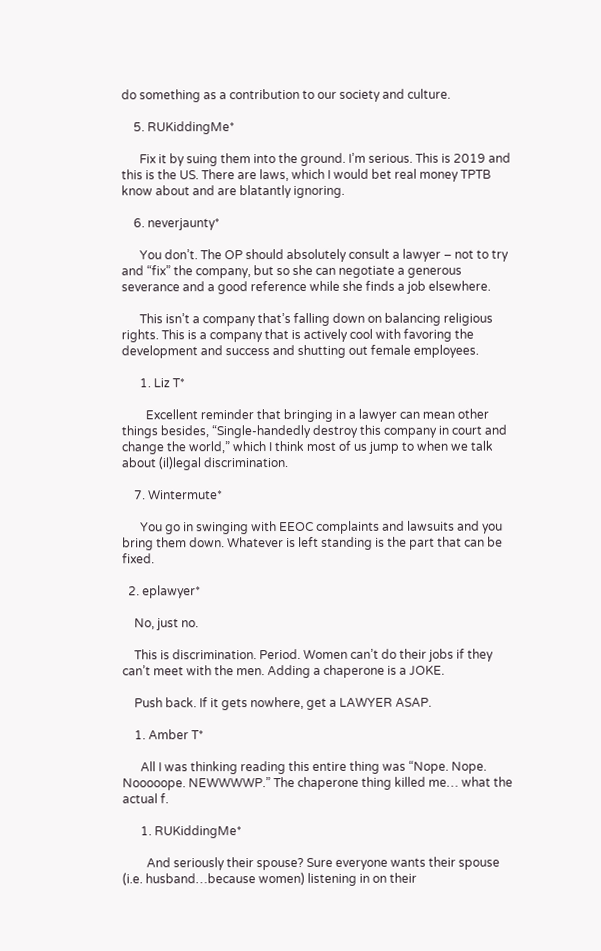do something as a contribution to our society and culture.

    5. RUKiddingMe*

      Fix it by suing them into the ground. I’m serious. This is 2019 and this is the US. There are laws, which I would bet real money TPTB know about and are blatantly ignoring.

    6. neverjaunty*

      You don’t. The OP should absolutely consult a lawyer – not to try and “fix” the company, but so she can negotiate a generous severance and a good reference while she finds a job elsewhere.

      This isn’t a company that’s falling down on balancing religious rights. This is a company that is actively cool with favoring the development and success and shutting out female employees.

      1. Liz T*

        Excellent reminder that bringing in a lawyer can mean other things besides, “Single-handedly destroy this company in court and change the world,” which I think most of us jump to when we talk about (il)legal discrimination.

    7. Wintermute*

      You go in swinging with EEOC complaints and lawsuits and you bring them down. Whatever is left standing is the part that can be fixed.

  2. eplawyer*

    No, just no.

    This is discrimination. Period. Women can’t do their jobs if they can’t meet with the men. Adding a chaperone is a JOKE.

    Push back. If it gets nowhere, get a LAWYER ASAP.

    1. Amber T*

      All I was thinking reading this entire thing was “Nope. Nope. Nooooope. NEWWWWP.” The chaperone thing killed me… what the actual f.

      1. RUKiddingMe*

        And seriously their spouse? Sure everyone wants their spouse (i.e. husband…because women) listening in on their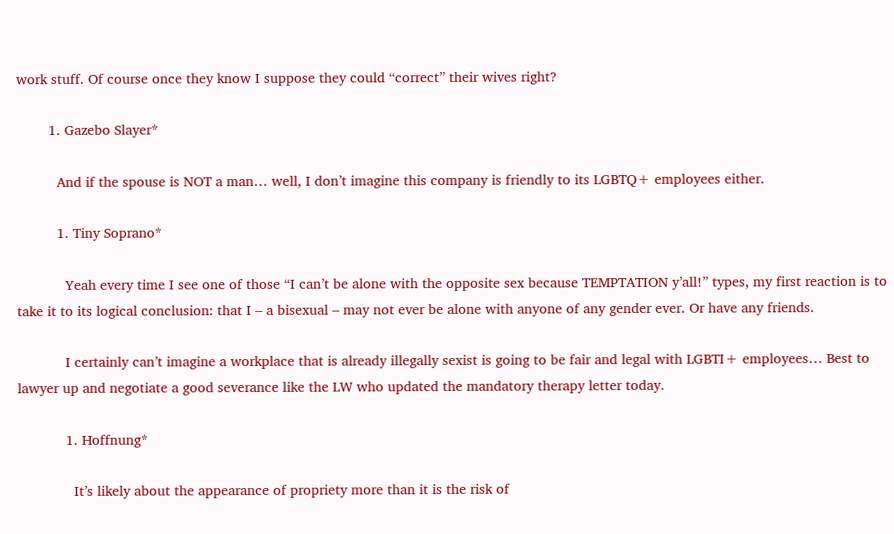work stuff. Of course once they know I suppose they could “correct” their wives right?

        1. Gazebo Slayer*

          And if the spouse is NOT a man… well, I don’t imagine this company is friendly to its LGBTQ+ employees either.

          1. Tiny Soprano*

            Yeah every time I see one of those “I can’t be alone with the opposite sex because TEMPTATION y’all!” types, my first reaction is to take it to its logical conclusion: that I – a bisexual – may not ever be alone with anyone of any gender ever. Or have any friends.

            I certainly can’t imagine a workplace that is already illegally sexist is going to be fair and legal with LGBTI+ employees… Best to lawyer up and negotiate a good severance like the LW who updated the mandatory therapy letter today.

            1. Hoffnung*

              It’s likely about the appearance of propriety more than it is the risk of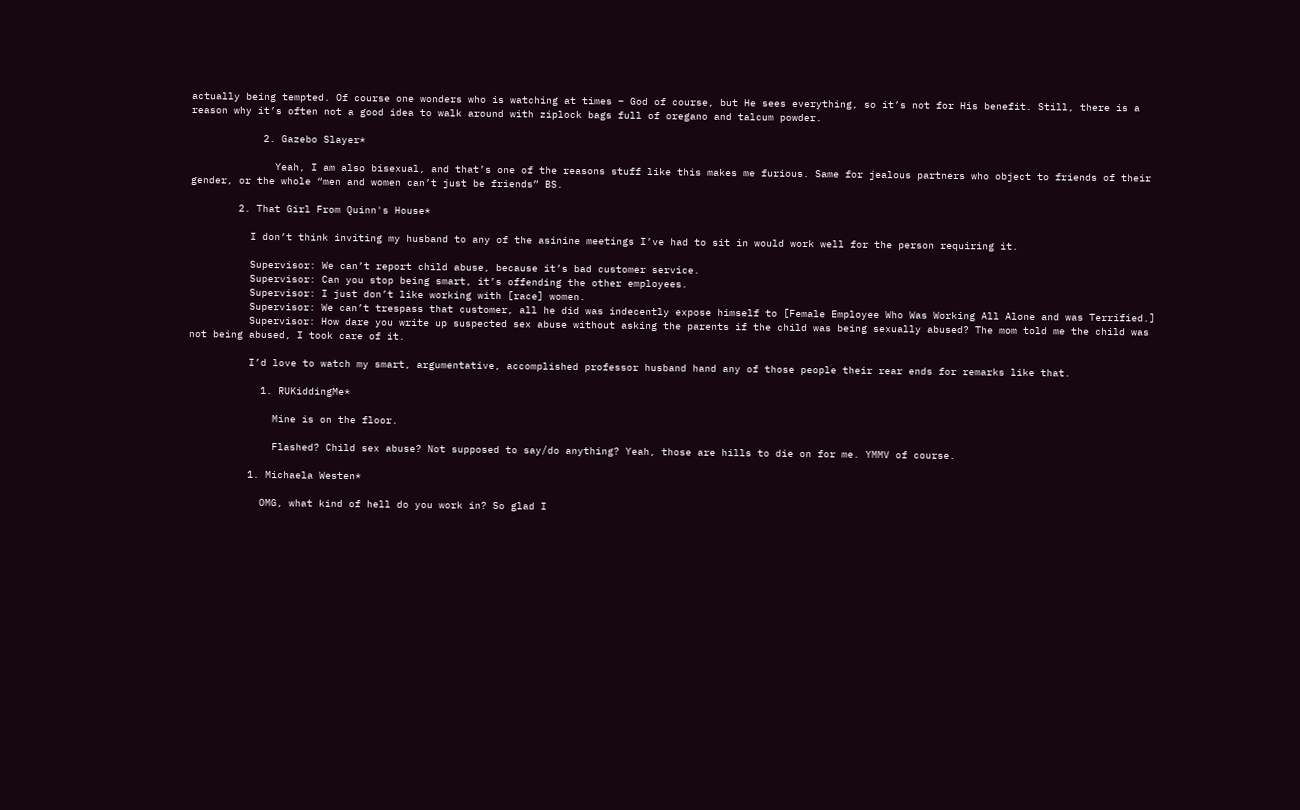actually being tempted. Of course one wonders who is watching at times – God of course, but He sees everything, so it’s not for His benefit. Still, there is a reason why it’s often not a good idea to walk around with ziplock bags full of oregano and talcum powder.

            2. Gazebo Slayer*

              Yeah, I am also bisexual, and that’s one of the reasons stuff like this makes me furious. Same for jealous partners who object to friends of their gender, or the whole “men and women can’t just be friends” BS.

        2. That Girl From Quinn's House*

          I don’t think inviting my husband to any of the asinine meetings I’ve had to sit in would work well for the person requiring it.

          Supervisor: We can’t report child abuse, because it’s bad customer service.
          Supervisor: Can you stop being smart, it’s offending the other employees.
          Supervisor: I just don’t like working with [race] women.
          Supervisor: We can’t trespass that customer, all he did was indecently expose himself to [Female Employee Who Was Working All Alone and was Terrified.]
          Supervisor: How dare you write up suspected sex abuse without asking the parents if the child was being sexually abused? The mom told me the child was not being abused, I took care of it.

          I’d love to watch my smart, argumentative, accomplished professor husband hand any of those people their rear ends for remarks like that.

            1. RUKiddingMe*

              Mine is on the floor.

              Flashed? Child sex abuse? Not supposed to say/do anything? Yeah, those are hills to die on for me. YMMV of course.

          1. Michaela Westen*

            OMG, what kind of hell do you work in? So glad I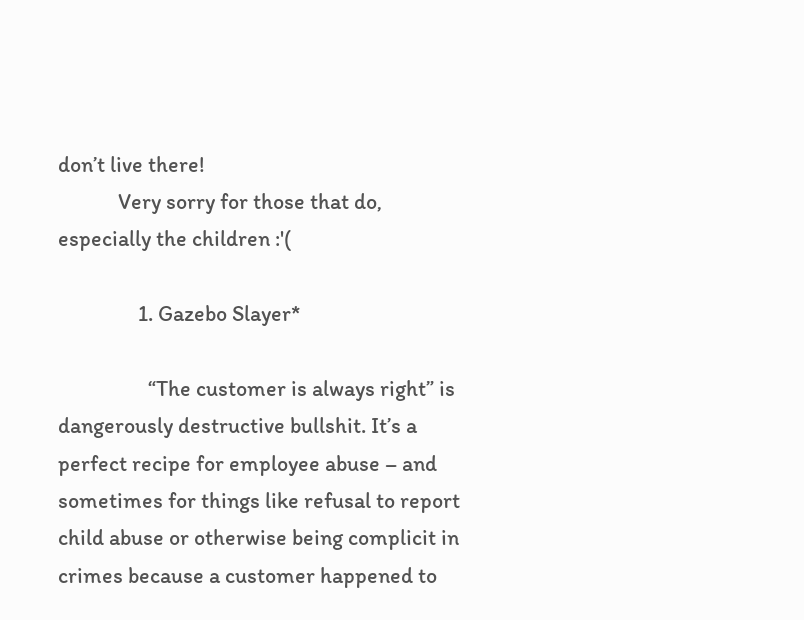don’t live there!
            Very sorry for those that do, especially the children :'(

                1. Gazebo Slayer*

                  “The customer is always right” is dangerously destructive bullshit. It’s a perfect recipe for employee abuse – and sometimes for things like refusal to report child abuse or otherwise being complicit in crimes because a customer happened to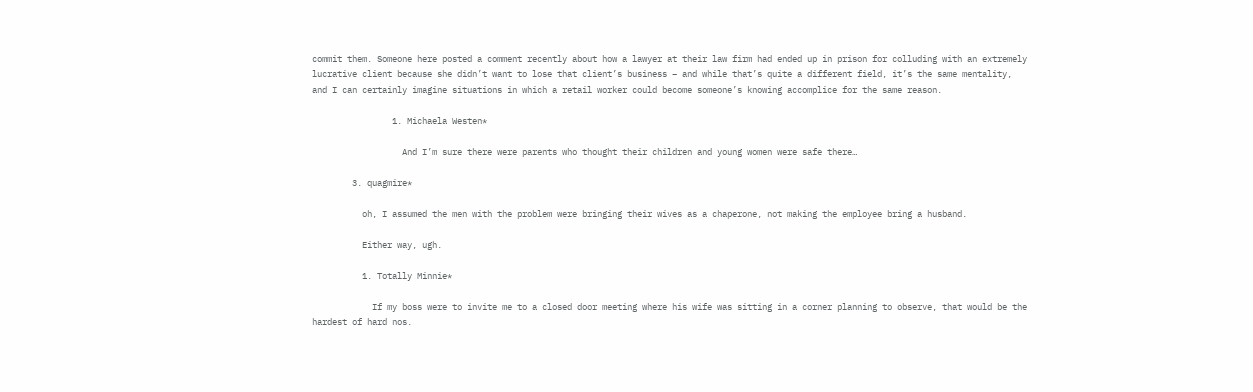commit them. Someone here posted a comment recently about how a lawyer at their law firm had ended up in prison for colluding with an extremely lucrative client because she didn’t want to lose that client’s business – and while that’s quite a different field, it’s the same mentality, and I can certainly imagine situations in which a retail worker could become someone’s knowing accomplice for the same reason.

                1. Michaela Westen*

                  And I’m sure there were parents who thought their children and young women were safe there…

        3. quagmire*

          oh, I assumed the men with the problem were bringing their wives as a chaperone, not making the employee bring a husband.

          Either way, ugh.

          1. Totally Minnie*

            If my boss were to invite me to a closed door meeting where his wife was sitting in a corner planning to observe, that would be the hardest of hard nos.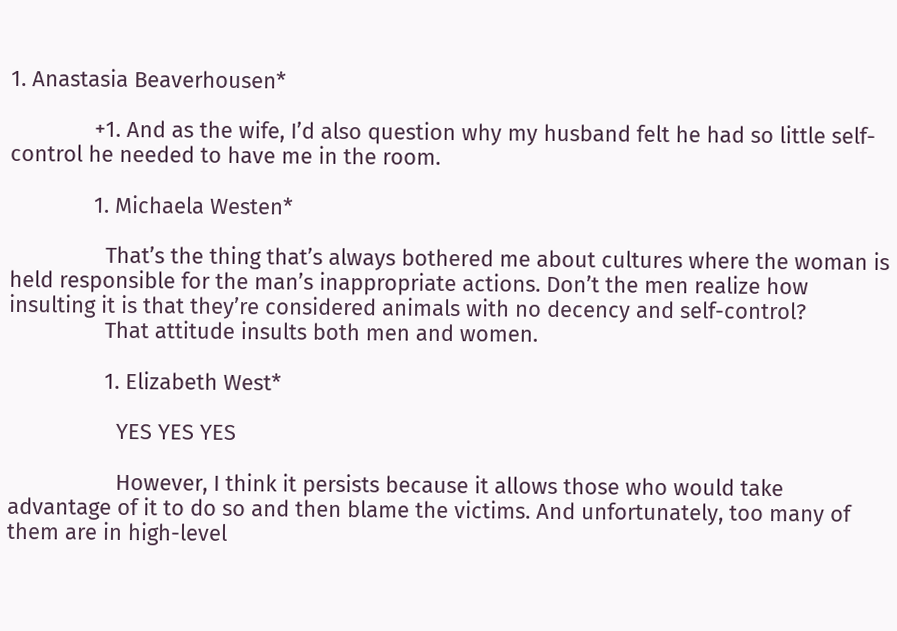1. Anastasia Beaverhousen*

              +1. And as the wife, I’d also question why my husband felt he had so little self-control he needed to have me in the room.

              1. Michaela Westen*

                That’s the thing that’s always bothered me about cultures where the woman is held responsible for the man’s inappropriate actions. Don’t the men realize how insulting it is that they’re considered animals with no decency and self-control?
                That attitude insults both men and women.

                1. Elizabeth West*

                  YES YES YES

                  However, I think it persists because it allows those who would take advantage of it to do so and then blame the victims. And unfortunately, too many of them are in high-level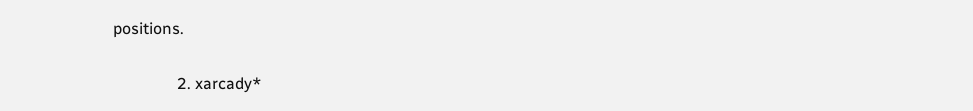positions.

                2. xarcady*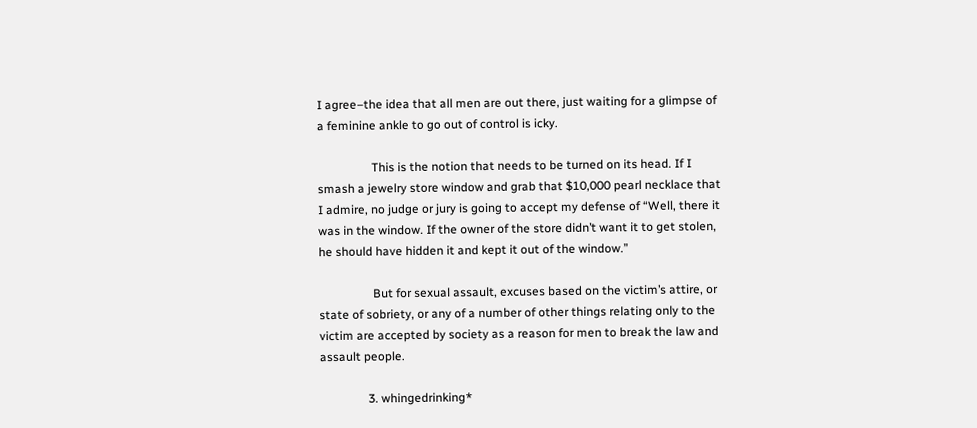I agree–the idea that all men are out there, just waiting for a glimpse of a feminine ankle to go out of control is icky.

                  This is the notion that needs to be turned on its head. If I smash a jewelry store window and grab that $10,000 pearl necklace that I admire, no judge or jury is going to accept my defense of “Well, there it was in the window. If the owner of the store didn’t want it to get stolen, he should have hidden it and kept it out of the window.”

                  But for sexual assault, excuses based on the victim’s attire, or state of sobriety, or any of a number of other things relating only to the victim are accepted by society as a reason for men to break the law and assault people.

                3. whingedrinking*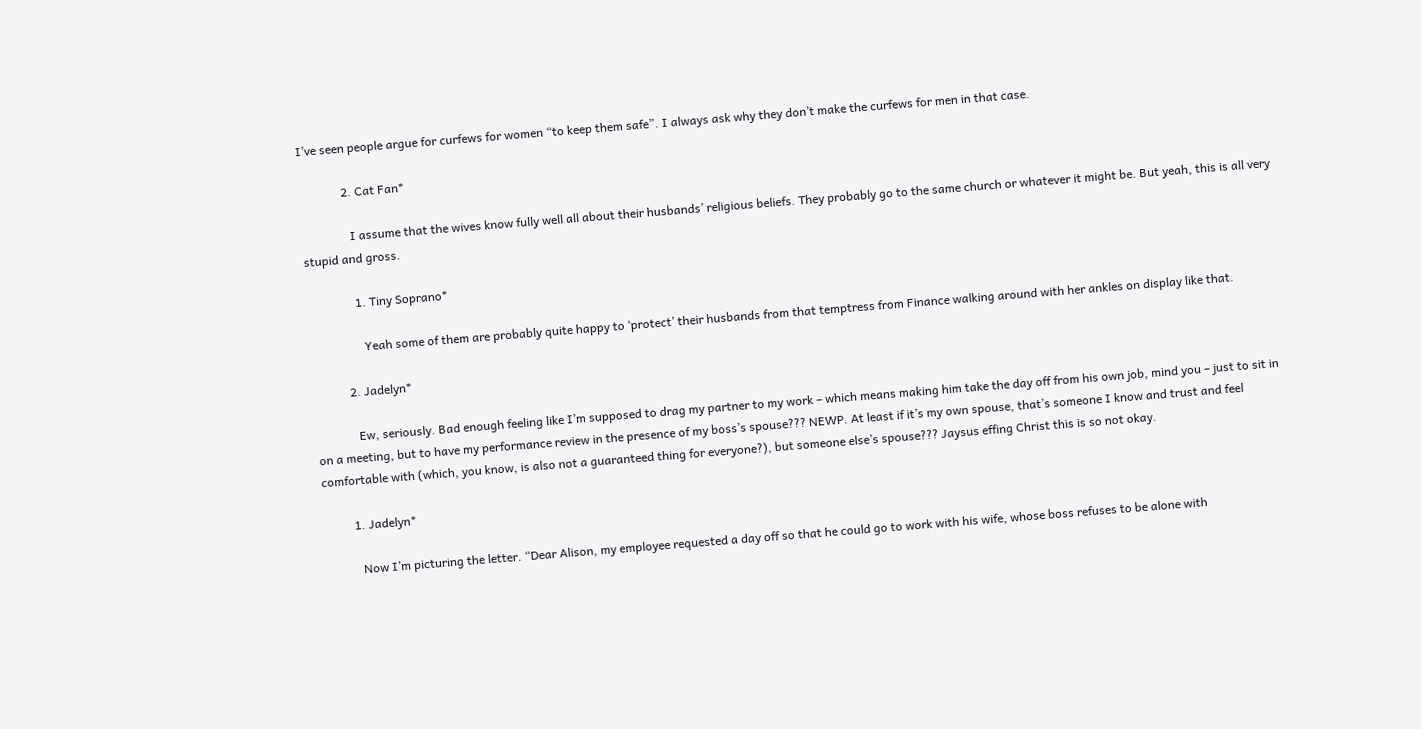I’ve seen people argue for curfews for women “to keep them safe”. I always ask why they don’t make the curfews for men in that case.

              2. Cat Fan*

                I assume that the wives know fully well all about their husbands’ religious beliefs. They probably go to the same church or whatever it might be. But yeah, this is all very stupid and gross.

                1. Tiny Soprano*

                  Yeah some of them are probably quite happy to ‘protect’ their husbands from that temptress from Finance walking around with her ankles on display like that.

            2. Jadelyn*

              Ew, seriously. Bad enough feeling like I’m supposed to drag my partner to my work – which means making him take the day off from his own job, mind you – just to sit in on a meeting, but to have my performance review in the presence of my boss’s spouse??? NEWP. At least if it’s my own spouse, that’s someone I know and trust and feel comfortable with (which, you know, is also not a guaranteed thing for everyone?), but someone else’s spouse??? Jaysus effing Christ this is so not okay.

          1. Jadelyn*

            Now I’m picturing the letter. “Dear Alison, my employee requested a day off so that he could go to work with his wife, whose boss refuses to be alone with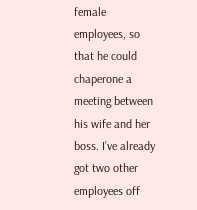female employees, so that he could chaperone a meeting between his wife and her boss. I’ve already got two other employees off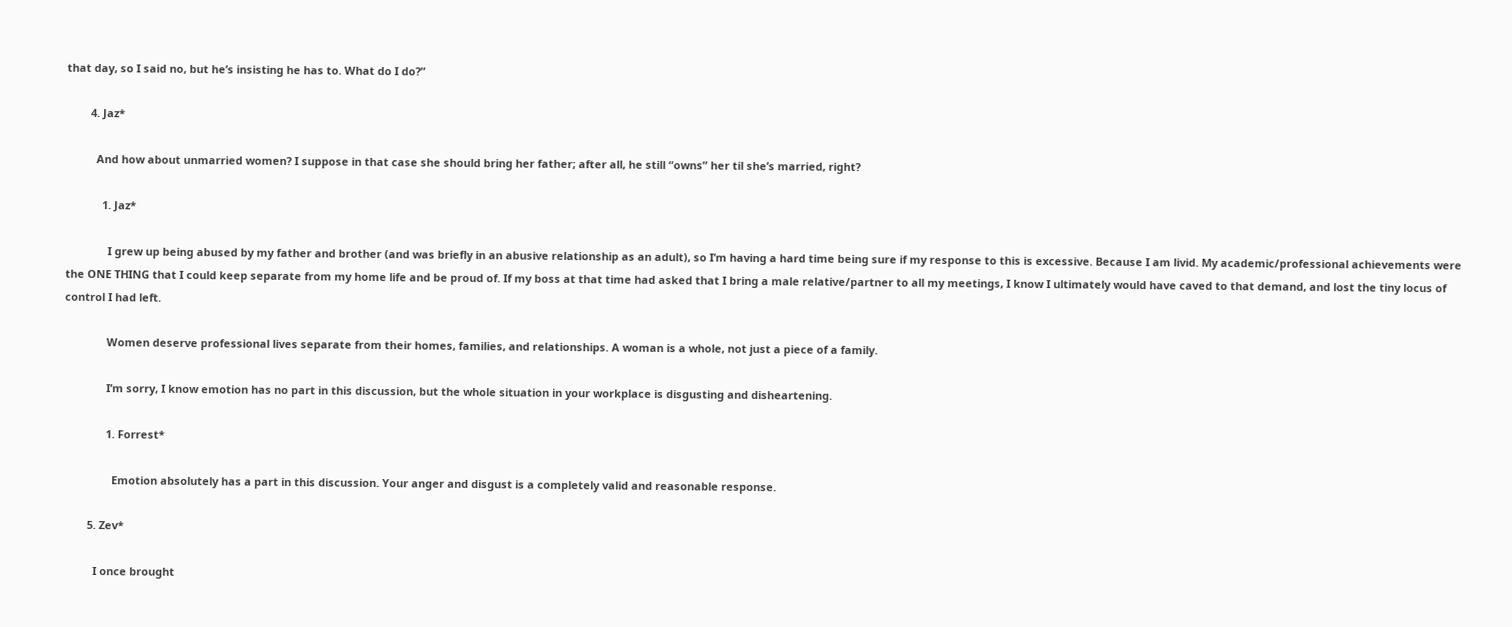that day, so I said no, but he’s insisting he has to. What do I do?”

        4. Jaz*

          And how about unmarried women? I suppose in that case she should bring her father; after all, he still “owns” her til she’s married, right?

            1. Jaz*

              I grew up being abused by my father and brother (and was briefly in an abusive relationship as an adult), so I’m having a hard time being sure if my response to this is excessive. Because I am livid. My academic/professional achievements were the ONE THING that I could keep separate from my home life and be proud of. If my boss at that time had asked that I bring a male relative/partner to all my meetings, I know I ultimately would have caved to that demand, and lost the tiny locus of control I had left.

              Women deserve professional lives separate from their homes, families, and relationships. A woman is a whole, not just a piece of a family.

              I’m sorry, I know emotion has no part in this discussion, but the whole situation in your workplace is disgusting and disheartening.

              1. Forrest*

                Emotion absolutely has a part in this discussion. Your anger and disgust is a completely valid and reasonable response.

        5. Zev*

          I once brought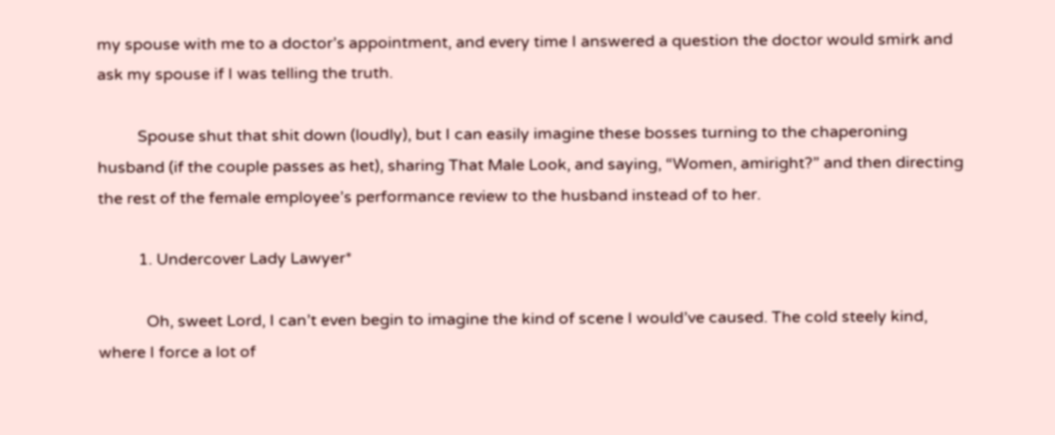my spouse with me to a doctor’s appointment, and every time I answered a question the doctor would smirk and ask my spouse if I was telling the truth.

          Spouse shut that shit down (loudly), but I can easily imagine these bosses turning to the chaperoning husband (if the couple passes as het), sharing That Male Look, and saying, “Women, amiright?” and then directing the rest of the female employee’s performance review to the husband instead of to her.

          1. Undercover Lady Lawyer*

            Oh, sweet Lord, I can’t even begin to imagine the kind of scene I would’ve caused. The cold steely kind, where I force a lot of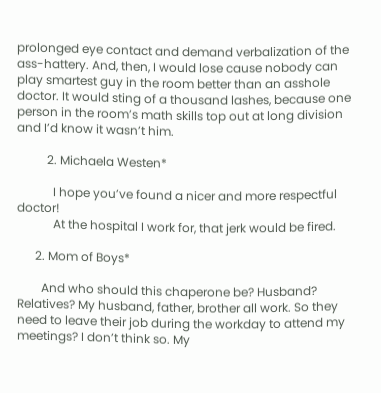prolonged eye contact and demand verbalization of the ass-hattery. And, then, I would lose cause nobody can play smartest guy in the room better than an asshole doctor. It would sting of a thousand lashes, because one person in the room’s math skills top out at long division and I’d know it wasn’t him.

          2. Michaela Westen*

            I hope you’ve found a nicer and more respectful doctor!
            At the hospital I work for, that jerk would be fired.

      2. Mom of Boys*

        And who should this chaperone be? Husband? Relatives? My husband, father, brother all work. So they need to leave their job during the workday to attend my meetings? I don’t think so. My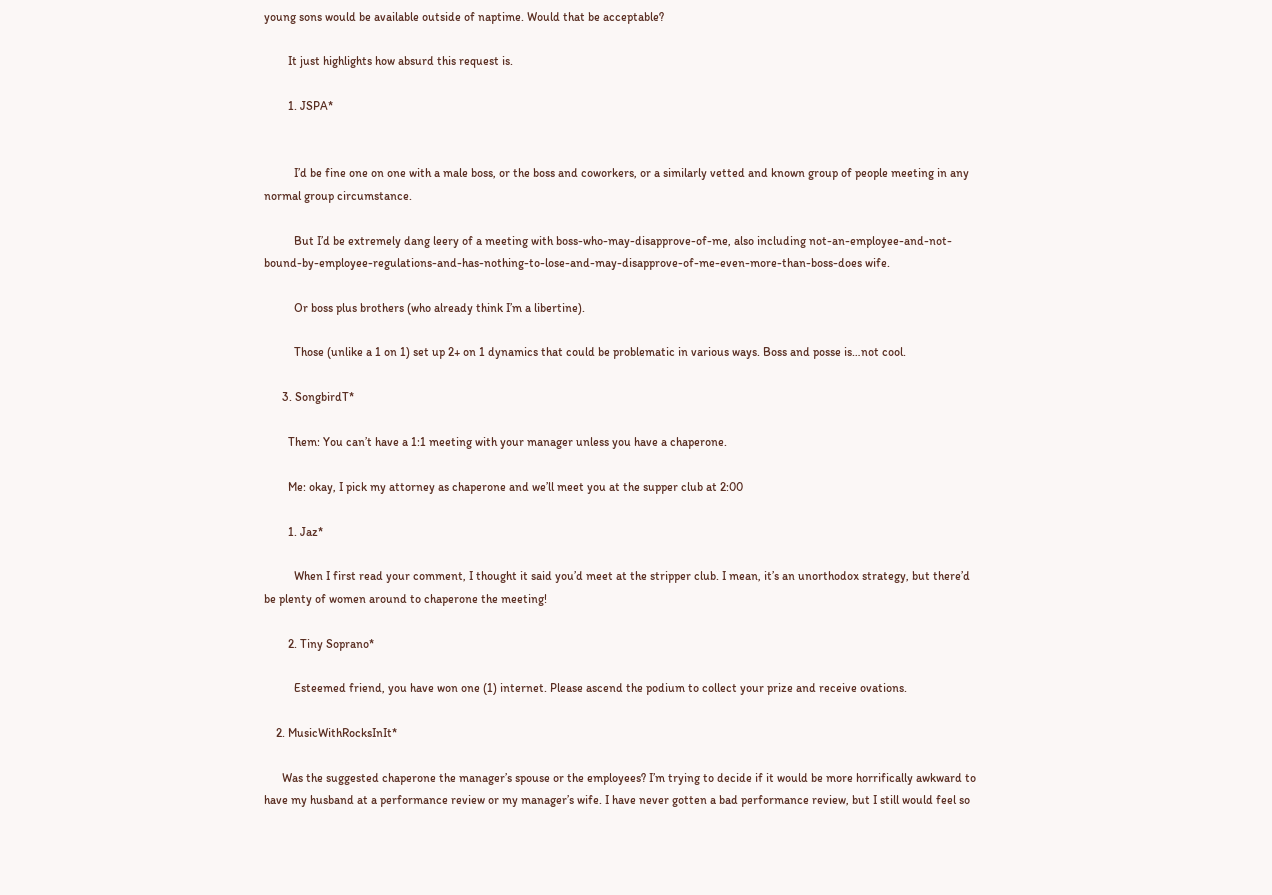young sons would be available outside of naptime. Would that be acceptable?

        It just highlights how absurd this request is.

        1. JSPA*


          I’d be fine one on one with a male boss, or the boss and coworkers, or a similarly vetted and known group of people meeting in any normal group circumstance.

          But I’d be extremely dang leery of a meeting with boss-who-may-disapprove-of-me, also including not-an-employee-and-not-bound-by-employee-regulations-and-has-nothing-to-lose-and-may-disapprove-of-me-even-more-than-boss-does wife.

          Or boss plus brothers (who already think I’m a libertine).

          Those (unlike a 1 on 1) set up 2+ on 1 dynamics that could be problematic in various ways. Boss and posse is…not cool.

      3. SongbirdT*

        Them: You can’t have a 1:1 meeting with your manager unless you have a chaperone.

        Me: okay, I pick my attorney as chaperone and we’ll meet you at the supper club at 2:00

        1. Jaz*

          When I first read your comment, I thought it said you’d meet at the stripper club. I mean, it’s an unorthodox strategy, but there’d be plenty of women around to chaperone the meeting!

        2. Tiny Soprano*

          Esteemed friend, you have won one (1) internet. Please ascend the podium to collect your prize and receive ovations.

    2. MusicWithRocksInIt*

      Was the suggested chaperone the manager’s spouse or the employees? I’m trying to decide if it would be more horrifically awkward to have my husband at a performance review or my manager’s wife. I have never gotten a bad performance review, but I still would feel so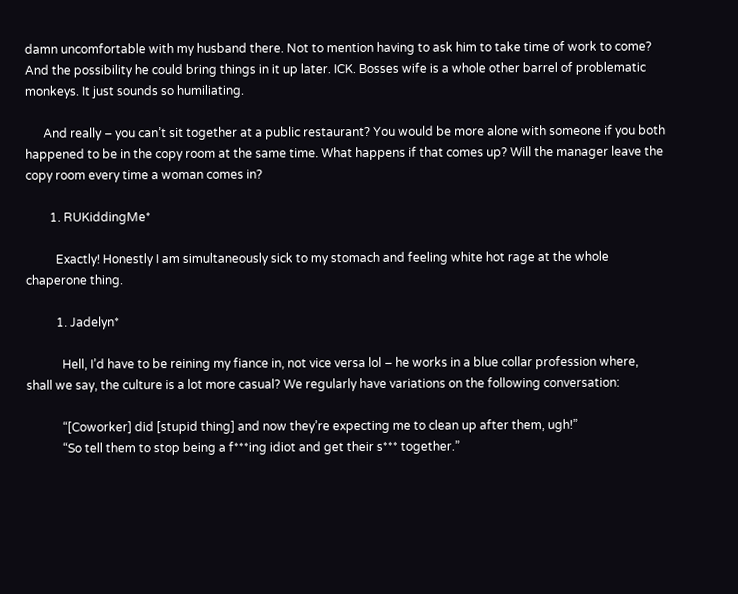damn uncomfortable with my husband there. Not to mention having to ask him to take time of work to come? And the possibility he could bring things in it up later. ICK. Bosses wife is a whole other barrel of problematic monkeys. It just sounds so humiliating.

      And really – you can’t sit together at a public restaurant? You would be more alone with someone if you both happened to be in the copy room at the same time. What happens if that comes up? Will the manager leave the copy room every time a woman comes in?

        1. RUKiddingMe*

          Exactly! Honestly I am simultaneously sick to my stomach and feeling white hot rage at the whole chaperone thing.

          1. Jadelyn*

            Hell, I’d have to be reining my fiance in, not vice versa lol – he works in a blue collar profession where, shall we say, the culture is a lot more casual? We regularly have variations on the following conversation:

            “[Coworker] did [stupid thing] and now they’re expecting me to clean up after them, ugh!”
            “So tell them to stop being a f***ing idiot and get their s*** together.”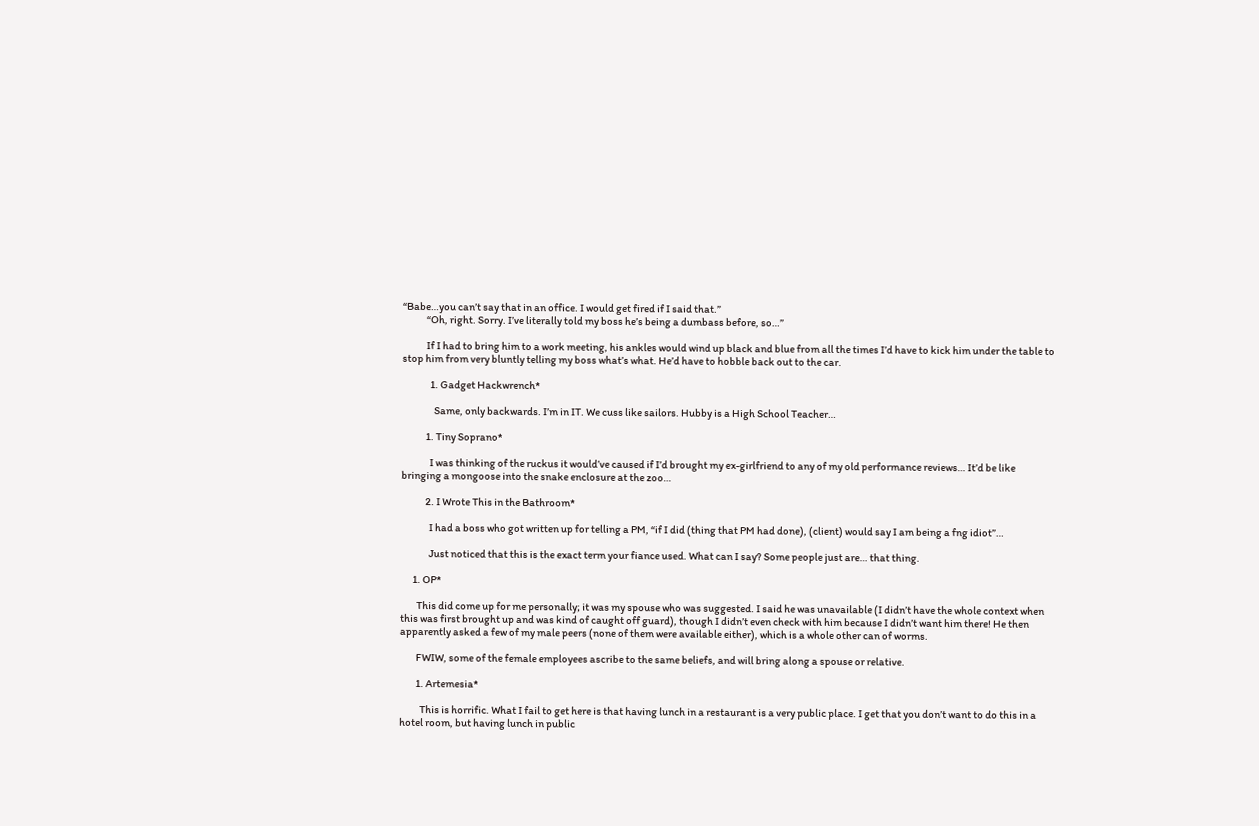“Babe…you can’t say that in an office. I would get fired if I said that.”
            “Oh, right. Sorry. I’ve literally told my boss he’s being a dumbass before, so…”

            If I had to bring him to a work meeting, his ankles would wind up black and blue from all the times I’d have to kick him under the table to stop him from very bluntly telling my boss what’s what. He’d have to hobble back out to the car.

              1. Gadget Hackwrench*

                Same, only backwards. I’m in IT. We cuss like sailors. Hubby is a High School Teacher…

            1. Tiny Soprano*

              I was thinking of the ruckus it would’ve caused if I’d brought my ex-girlfriend to any of my old performance reviews… It’d be like bringing a mongoose into the snake enclosure at the zoo…

            2. I Wrote This in the Bathroom*

              I had a boss who got written up for telling a PM, “if I did (thing that PM had done), (client) would say I am being a fng idiot”…

              Just noticed that this is the exact term your fiance used. What can I say? Some people just are… that thing.

      1. OP*

        This did come up for me personally; it was my spouse who was suggested. I said he was unavailable (I didn’t have the whole context when this was first brought up and was kind of caught off guard), though I didn’t even check with him because I didn’t want him there! He then apparently asked a few of my male peers (none of them were available either), which is a whole other can of worms.

        FWIW, some of the female employees ascribe to the same beliefs, and will bring along a spouse or relative.

        1. Artemesia*

          This is horrific. What I fail to get here is that having lunch in a restaurant is a very public place. I get that you don’t want to do this in a hotel room, but having lunch in public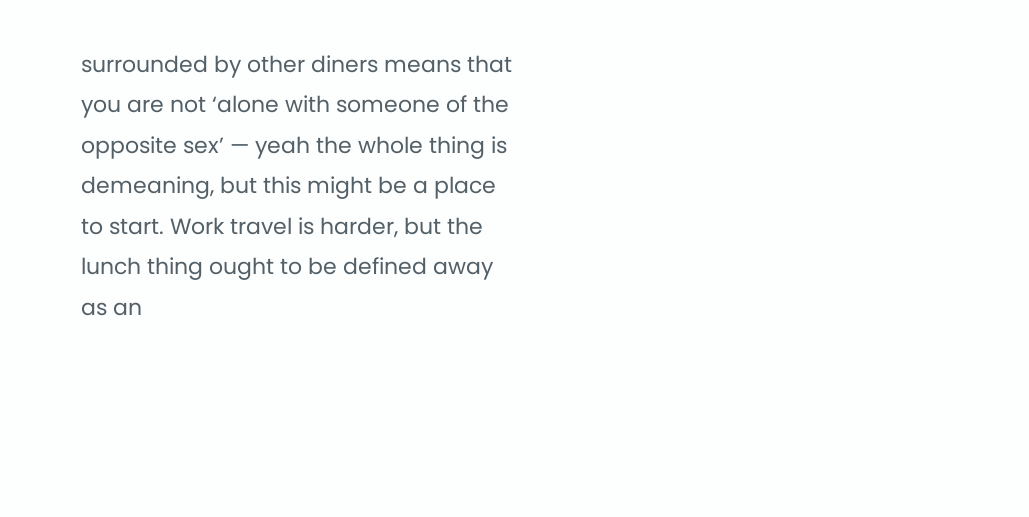surrounded by other diners means that you are not ‘alone with someone of the opposite sex’ — yeah the whole thing is demeaning, but this might be a place to start. Work travel is harder, but the lunch thing ought to be defined away as an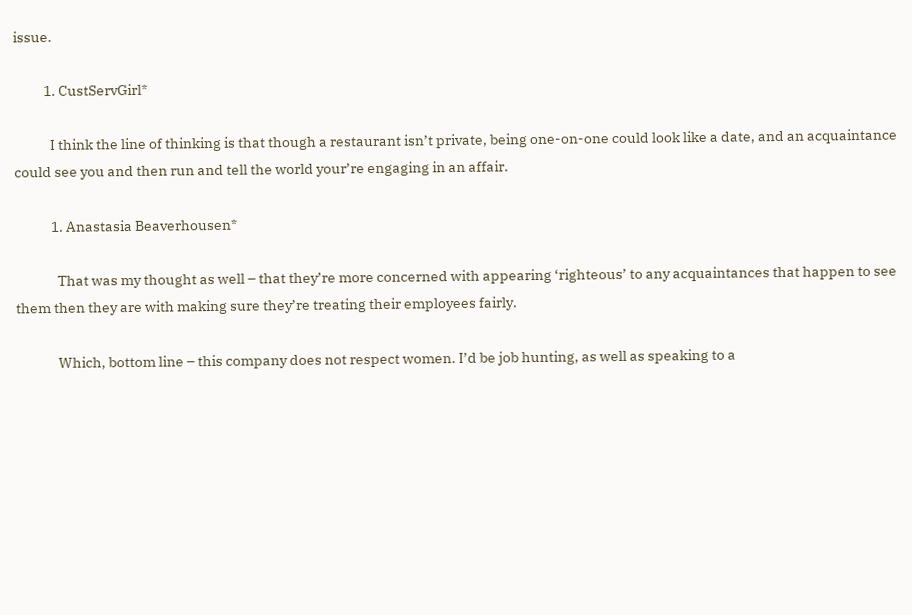issue.

          1. CustServGirl*

            I think the line of thinking is that though a restaurant isn’t private, being one-on-one could look like a date, and an acquaintance could see you and then run and tell the world your’re engaging in an affair.

            1. Anastasia Beaverhousen*

              That was my thought as well – that they’re more concerned with appearing ‘righteous’ to any acquaintances that happen to see them then they are with making sure they’re treating their employees fairly.

              Which, bottom line – this company does not respect women. I’d be job hunting, as well as speaking to a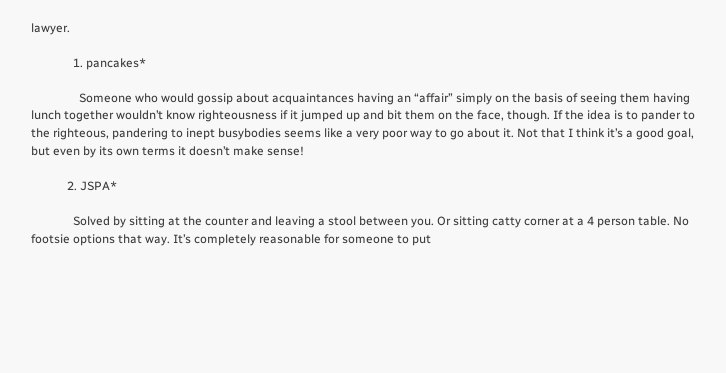lawyer.

              1. pancakes*

                Someone who would gossip about acquaintances having an “affair” simply on the basis of seeing them having lunch together wouldn’t know righteousness if it jumped up and bit them on the face, though. If the idea is to pander to the righteous, pandering to inept busybodies seems like a very poor way to go about it. Not that I think it’s a good goal, but even by its own terms it doesn’t make sense!

            2. JSPA*

              Solved by sitting at the counter and leaving a stool between you. Or sitting catty corner at a 4 person table. No footsie options that way. It’s completely reasonable for someone to put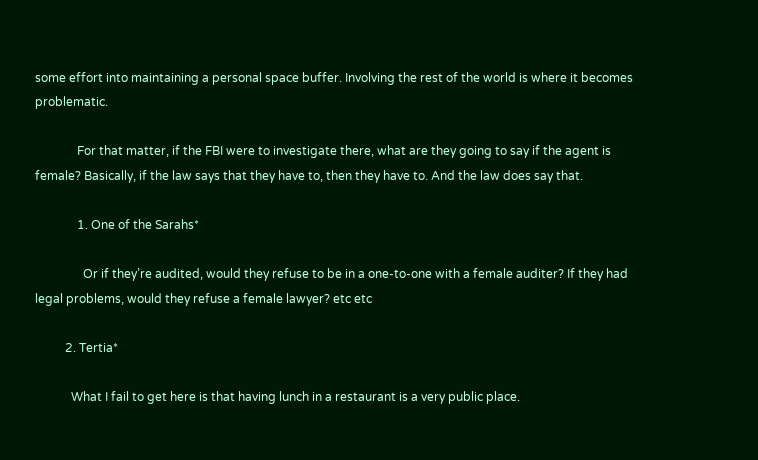some effort into maintaining a personal space buffer. Involving the rest of the world is where it becomes problematic.

              For that matter, if the FBI were to investigate there, what are they going to say if the agent is female? Basically, if the law says that they have to, then they have to. And the law does say that.

              1. One of the Sarahs*

                Or if they’re audited, would they refuse to be in a one-to-one with a female auditer? If they had legal problems, would they refuse a female lawyer? etc etc

          2. Tertia*

            What I fail to get here is that having lunch in a restaurant is a very public place.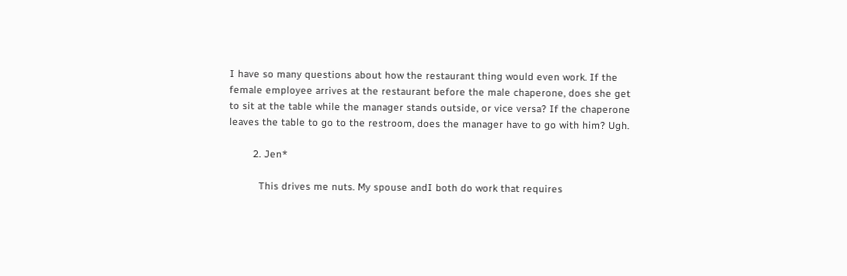I have so many questions about how the restaurant thing would even work. If the female employee arrives at the restaurant before the male chaperone, does she get to sit at the table while the manager stands outside, or vice versa? If the chaperone leaves the table to go to the restroom, does the manager have to go with him? Ugh.

        2. Jen*

          This drives me nuts. My spouse andI both do work that requires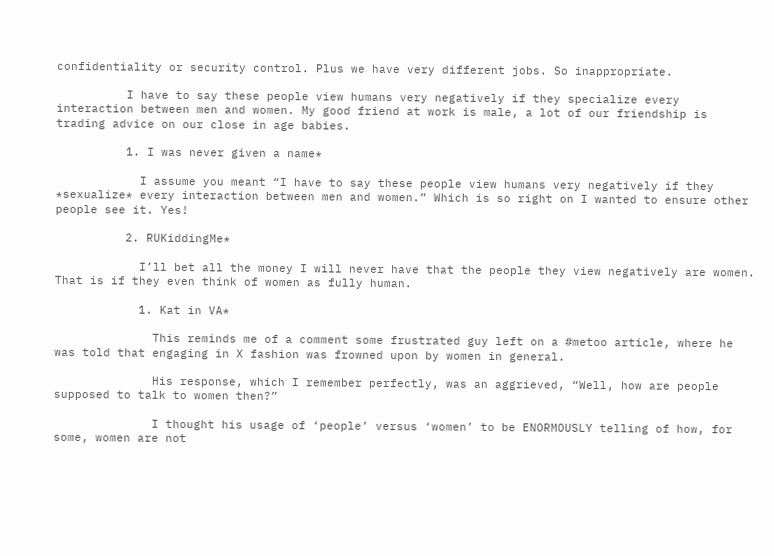confidentiality or security control. Plus we have very different jobs. So inappropriate.

          I have to say these people view humans very negatively if they specialize every interaction between men and women. My good friend at work is male, a lot of our friendship is trading advice on our close in age babies.

          1. I was never given a name*

            I assume you meant “I have to say these people view humans very negatively if they *sexualize* every interaction between men and women.” Which is so right on I wanted to ensure other people see it. Yes!

          2. RUKiddingMe*

            I’ll bet all the money I will never have that the people they view negatively are women. That is if they even think of women as fully human.

            1. Kat in VA*

              This reminds me of a comment some frustrated guy left on a #metoo article, where he was told that engaging in X fashion was frowned upon by women in general.

              His response, which I remember perfectly, was an aggrieved, “Well, how are people supposed to talk to women then?”

              I thought his usage of ‘people’ versus ‘women’ to be ENORMOUSLY telling of how, for some, women are not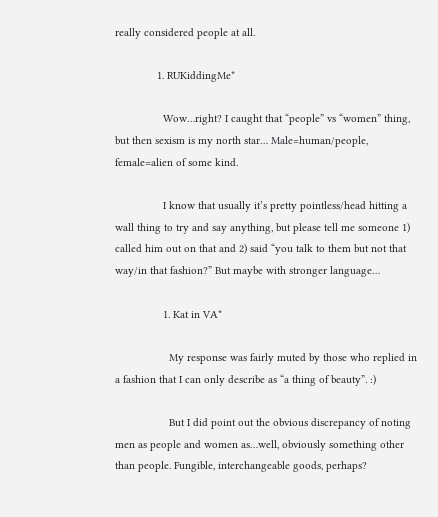really considered people at all.

              1. RUKiddingMe*

                Wow…right? I caught that “people” vs “women” thing, but then sexism is my north star… Male=human/people, female=alien of some kind.

                I know that usually it’s pretty pointless/head hitting a wall thing to try and say anything, but please tell me someone 1) called him out on that and 2) said “you talk to them but not that way/in that fashion?” But maybe with stronger language…

                1. Kat in VA*

                  My response was fairly muted by those who replied in a fashion that I can only describe as “a thing of beauty”. :)

                  But I did point out the obvious discrepancy of noting men as people and women as…well, obviously something other than people. Fungible, interchangeable goods, perhaps?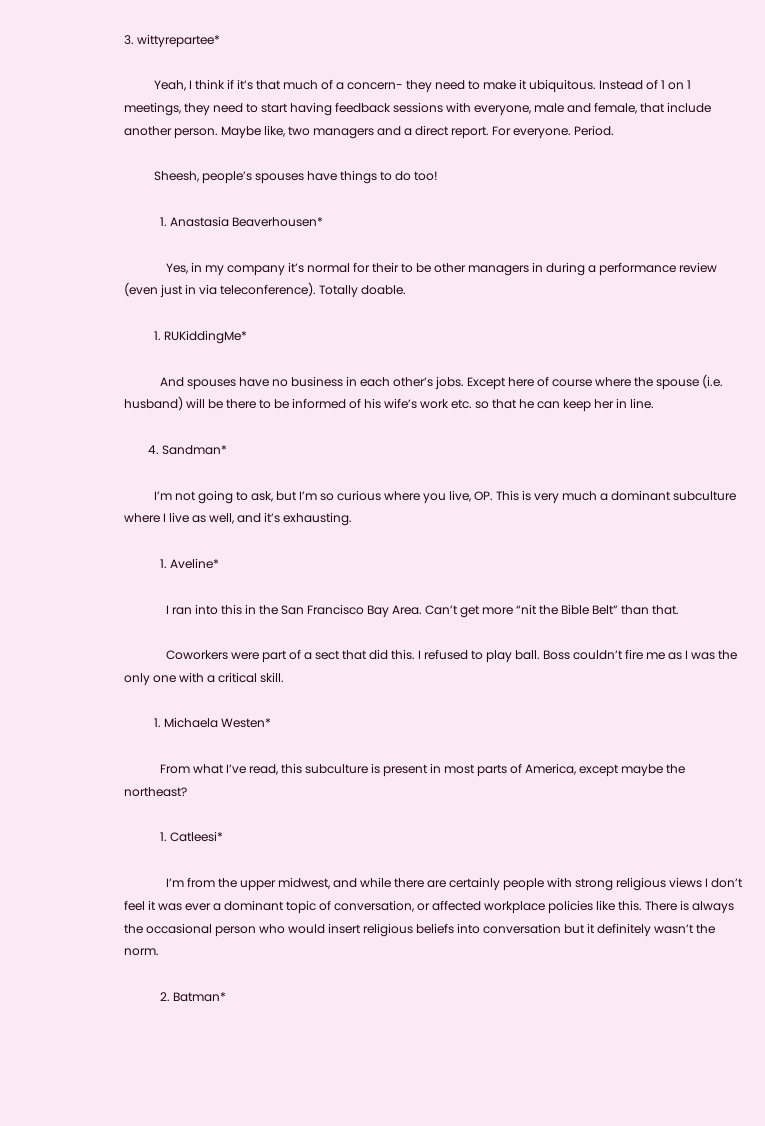3. wittyrepartee*

          Yeah, I think if it’s that much of a concern- they need to make it ubiquitous. Instead of 1 on 1 meetings, they need to start having feedback sessions with everyone, male and female, that include another person. Maybe like, two managers and a direct report. For everyone. Period.

          Sheesh, people’s spouses have things to do too!

            1. Anastasia Beaverhousen*

              Yes, in my company it’s normal for their to be other managers in during a performance review (even just in via teleconference). Totally doable.

          1. RUKiddingMe*

            And spouses have no business in each other’s jobs. Except here of course where the spouse (i.e. husband) will be there to be informed of his wife’s work etc. so that he can keep her in line.

        4. Sandman*

          I’m not going to ask, but I’m so curious where you live, OP. This is very much a dominant subculture where I live as well, and it’s exhausting.

            1. Aveline*

              I ran into this in the San Francisco Bay Area. Can’t get more “nit the Bible Belt” than that.

              Coworkers were part of a sect that did this. I refused to play ball. Boss couldn’t fire me as I was the only one with a critical skill.

          1. Michaela Westen*

            From what I’ve read, this subculture is present in most parts of America, except maybe the northeast?

            1. Catleesi*

              I’m from the upper midwest, and while there are certainly people with strong religious views I don’t feel it was ever a dominant topic of conversation, or affected workplace policies like this. There is always the occasional person who would insert religious beliefs into conversation but it definitely wasn’t the norm.

            2. Batman*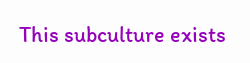This subculture exists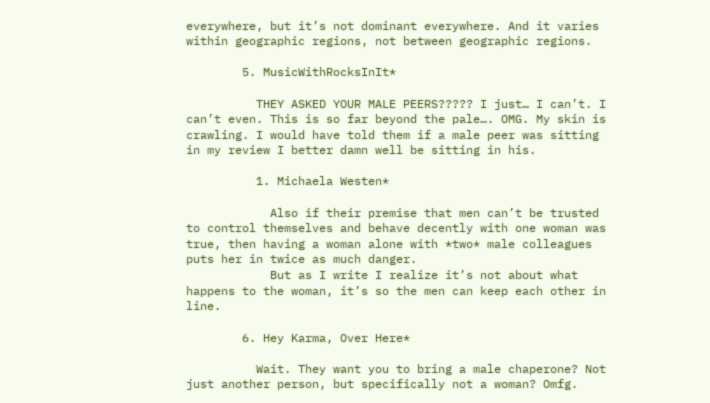everywhere, but it’s not dominant everywhere. And it varies within geographic regions, not between geographic regions.

        5. MusicWithRocksInIt*

          THEY ASKED YOUR MALE PEERS????? I just… I can’t. I can’t even. This is so far beyond the pale…. OMG. My skin is crawling. I would have told them if a male peer was sitting in my review I better damn well be sitting in his.

          1. Michaela Westen*

            Also if their premise that men can’t be trusted to control themselves and behave decently with one woman was true, then having a woman alone with *two* male colleagues puts her in twice as much danger.
            But as I write I realize it’s not about what happens to the woman, it’s so the men can keep each other in line.

        6. Hey Karma, Over Here*

          Wait. They want you to bring a male chaperone? Not just another person, but specifically not a woman? Omfg.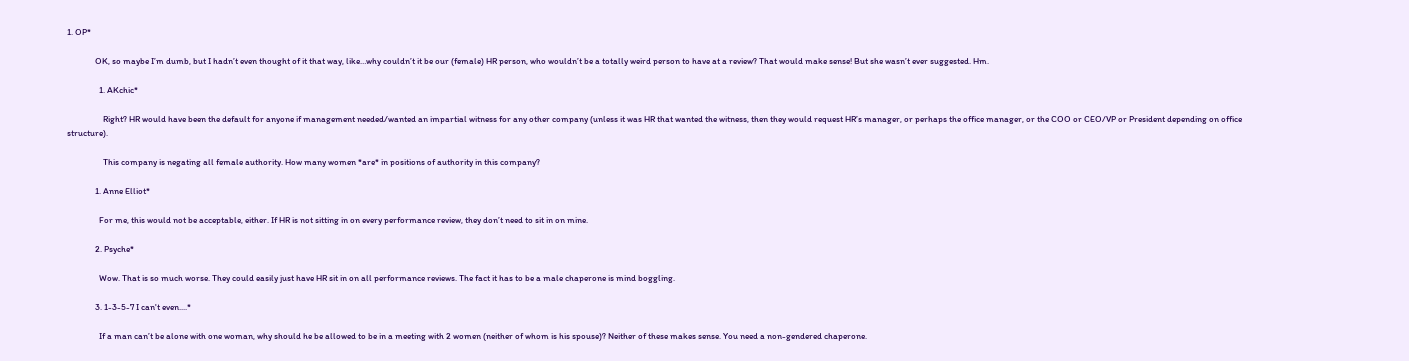1. OP*

              OK, so maybe I’m dumb, but I hadn’t even thought of it that way, like…why couldn’t it be our (female) HR person, who wouldn’t be a totally weird person to have at a review? That would make sense! But she wasn’t ever suggested. Hm.

                1. AKchic*

                  Right? HR would have been the default for anyone if management needed/wanted an impartial witness for any other company (unless it was HR that wanted the witness, then they would request HR’s manager, or perhaps the office manager, or the COO or CEO/VP or President depending on office structure).

                  This company is negating all female authority. How many women *are* in positions of authority in this company?

              1. Anne Elliot*

                For me, this would not be acceptable, either. If HR is not sitting in on every performance review, they don’t need to sit in on mine.

              2. Psyche*

                Wow. That is so much worse. They could easily just have HR sit in on all performance reviews. The fact it has to be a male chaperone is mind boggling.

              3. 1-3-5-7 I can't even....*

                If a man can’t be alone with one woman, why should he be allowed to be in a meeting with 2 women (neither of whom is his spouse)? Neither of these makes sense. You need a non-gendered chaperone.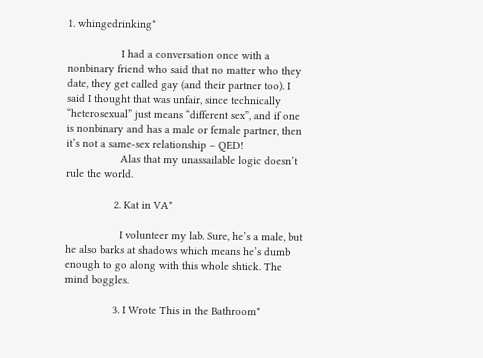1. whingedrinking*

                  I had a conversation once with a nonbinary friend who said that no matter who they date, they get called gay (and their partner too). I said I thought that was unfair, since technically “heterosexual” just means “different sex”, and if one is nonbinary and has a male or female partner, then it’s not a same-sex relationship – QED!
                  Alas that my unassailable logic doesn’t rule the world.

                2. Kat in VA*

                  I volunteer my lab. Sure, he’s a male, but he also barks at shadows which means he’s dumb enough to go along with this whole shtick. The mind boggles.

                3. I Wrote This in the Bathroom*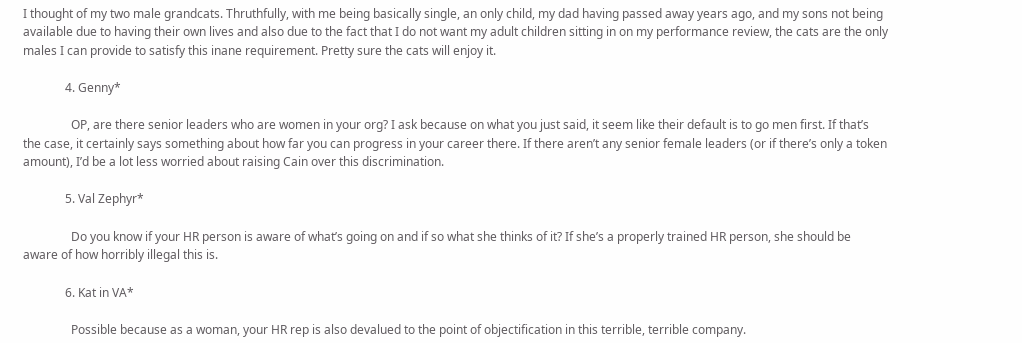I thought of my two male grandcats. Thruthfully, with me being basically single, an only child, my dad having passed away years ago, and my sons not being available due to having their own lives and also due to the fact that I do not want my adult children sitting in on my performance review, the cats are the only males I can provide to satisfy this inane requirement. Pretty sure the cats will enjoy it.

              4. Genny*

                OP, are there senior leaders who are women in your org? I ask because on what you just said, it seem like their default is to go men first. If that’s the case, it certainly says something about how far you can progress in your career there. If there aren’t any senior female leaders (or if there’s only a token amount), I’d be a lot less worried about raising Cain over this discrimination.

              5. Val Zephyr*

                Do you know if your HR person is aware of what’s going on and if so what she thinks of it? If she’s a properly trained HR person, she should be aware of how horribly illegal this is.

              6. Kat in VA*

                Possible because as a woman, your HR rep is also devalued to the point of objectification in this terrible, terrible company.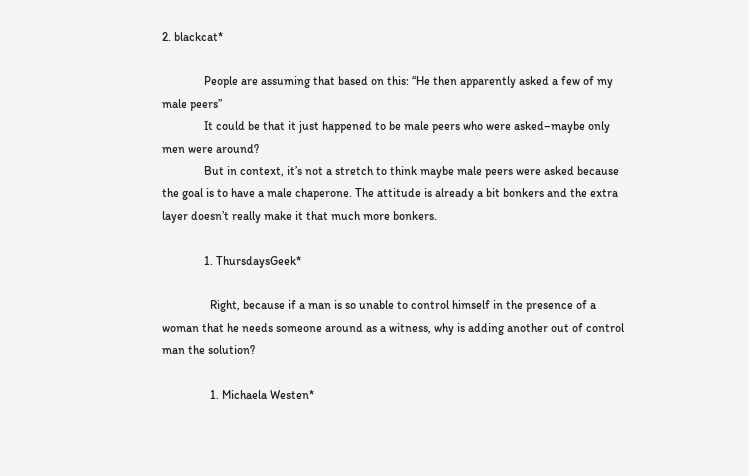2. blackcat*

              People are assuming that based on this: “He then apparently asked a few of my male peers”
              It could be that it just happened to be male peers who were asked–maybe only men were around?
              But in context, it’s not a stretch to think maybe male peers were asked because the goal is to have a male chaperone. The attitude is already a bit bonkers and the extra layer doesn’t really make it that much more bonkers.

              1. ThursdaysGeek*

                Right, because if a man is so unable to control himself in the presence of a woman that he needs someone around as a witness, why is adding another out of control man the solution?

                1. Michaela Westen*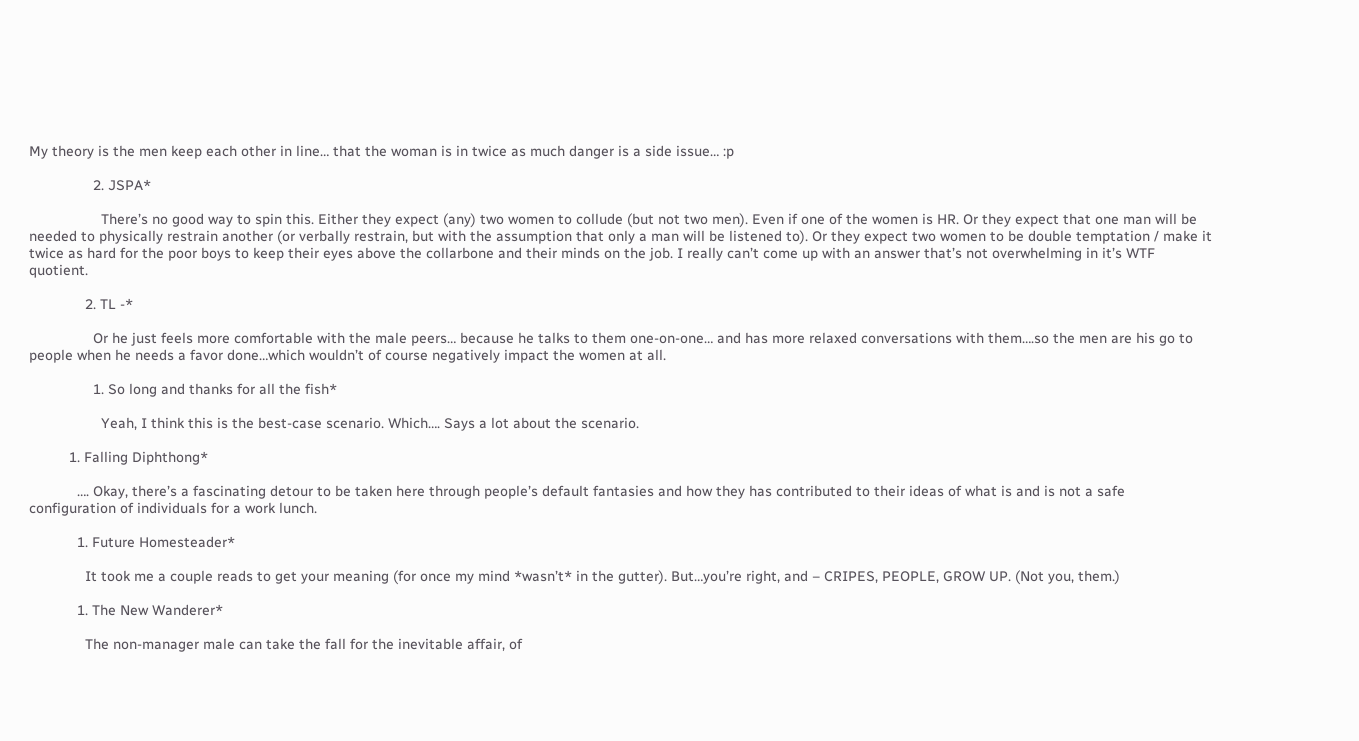My theory is the men keep each other in line… that the woman is in twice as much danger is a side issue… :p

                2. JSPA*

                  There’s no good way to spin this. Either they expect (any) two women to collude (but not two men). Even if one of the women is HR. Or they expect that one man will be needed to physically restrain another (or verbally restrain, but with the assumption that only a man will be listened to). Or they expect two women to be double temptation / make it twice as hard for the poor boys to keep their eyes above the collarbone and their minds on the job. I really can’t come up with an answer that’s not overwhelming in it’s WTF quotient.

              2. TL -*

                Or he just feels more comfortable with the male peers… because he talks to them one-on-one… and has more relaxed conversations with them….so the men are his go to people when he needs a favor done…which wouldn’t of course negatively impact the women at all.

                1. So long and thanks for all the fish*

                  Yeah, I think this is the best-case scenario. Which…. Says a lot about the scenario.

          1. Falling Diphthong*

            …. Okay, there’s a fascinating detour to be taken here through people’s default fantasies and how they has contributed to their ideas of what is and is not a safe configuration of individuals for a work lunch.

            1. Future Homesteader*

              It took me a couple reads to get your meaning (for once my mind *wasn’t* in the gutter). But…you’re right, and – CRIPES, PEOPLE, GROW UP. (Not you, them.)

            1. The New Wanderer*

              The non-manager male can take the fall for the inevitable affair, of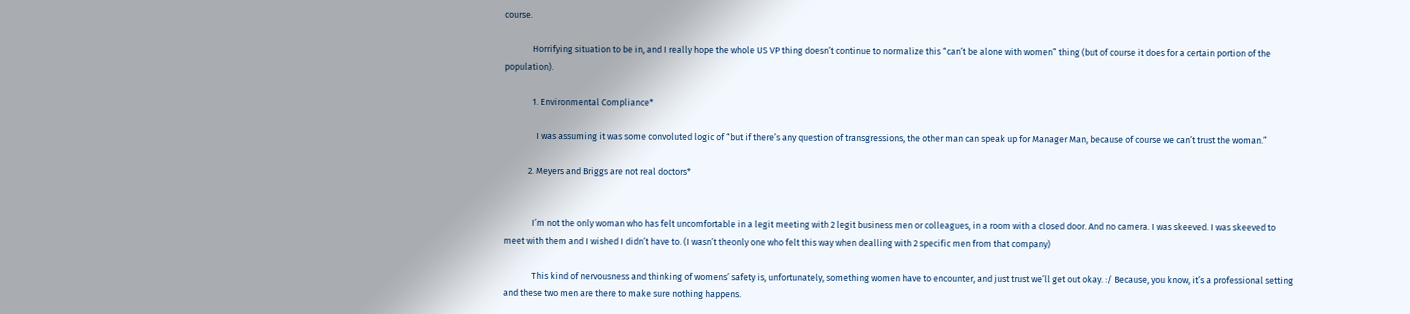course.

              Horrifying situation to be in, and I really hope the whole US VP thing doesn’t continue to normalize this “can’t be alone with women” thing (but of course it does for a certain portion of the population).

              1. Environmental Compliance*

                I was assuming it was some convoluted logic of “but if there’s any question of transgressions, the other man can speak up for Manager Man, because of course we can’t trust the woman.”

            2. Meyers and Briggs are not real doctors*


              I’m not the only woman who has felt uncomfortable in a legit meeting with 2 legit business men or colleagues, in a room with a closed door. And no camera. I was skeeved. I was skeeved to meet with them and I wished I didn’t have to. (I wasn’t theonly one who felt this way when dealling with 2 specific men from that company)

              This kind of nervousness and thinking of womens’ safety is, unfortunately, something women have to encounter, and just trust we’ll get out okay. :/ Because, you know, it’s a professional setting and these two men are there to make sure nothing happens.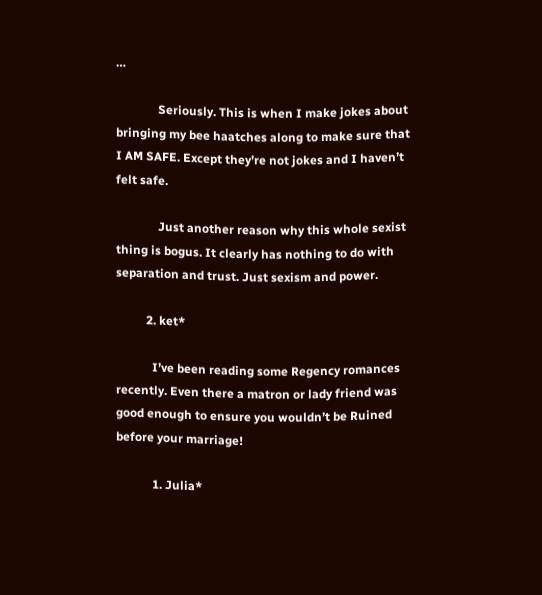…

              Seriously. This is when I make jokes about bringing my bee haatches along to make sure that I AM SAFE. Except they’re not jokes and I haven’t felt safe.

              Just another reason why this whole sexist thing is bogus. It clearly has nothing to do with separation and trust. Just sexism and power.

          2. ket*

            I’ve been reading some Regency romances recently. Even there a matron or lady friend was good enough to ensure you wouldn’t be Ruined before your marriage!

            1. Julia*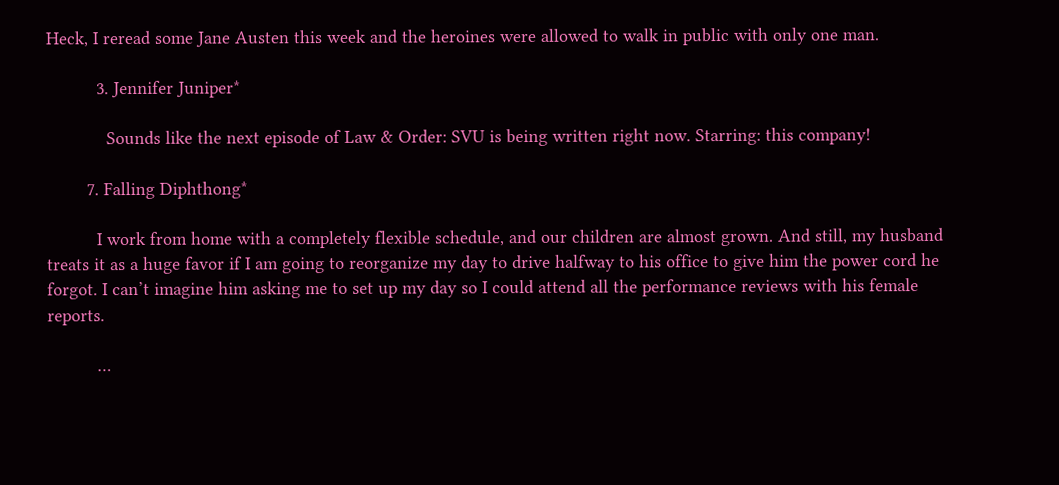Heck, I reread some Jane Austen this week and the heroines were allowed to walk in public with only one man.

          3. Jennifer Juniper*

            Sounds like the next episode of Law & Order: SVU is being written right now. Starring: this company!

        7. Falling Diphthong*

          I work from home with a completely flexible schedule, and our children are almost grown. And still, my husband treats it as a huge favor if I am going to reorganize my day to drive halfway to his office to give him the power cord he forgot. I can’t imagine him asking me to set up my day so I could attend all the performance reviews with his female reports.

          …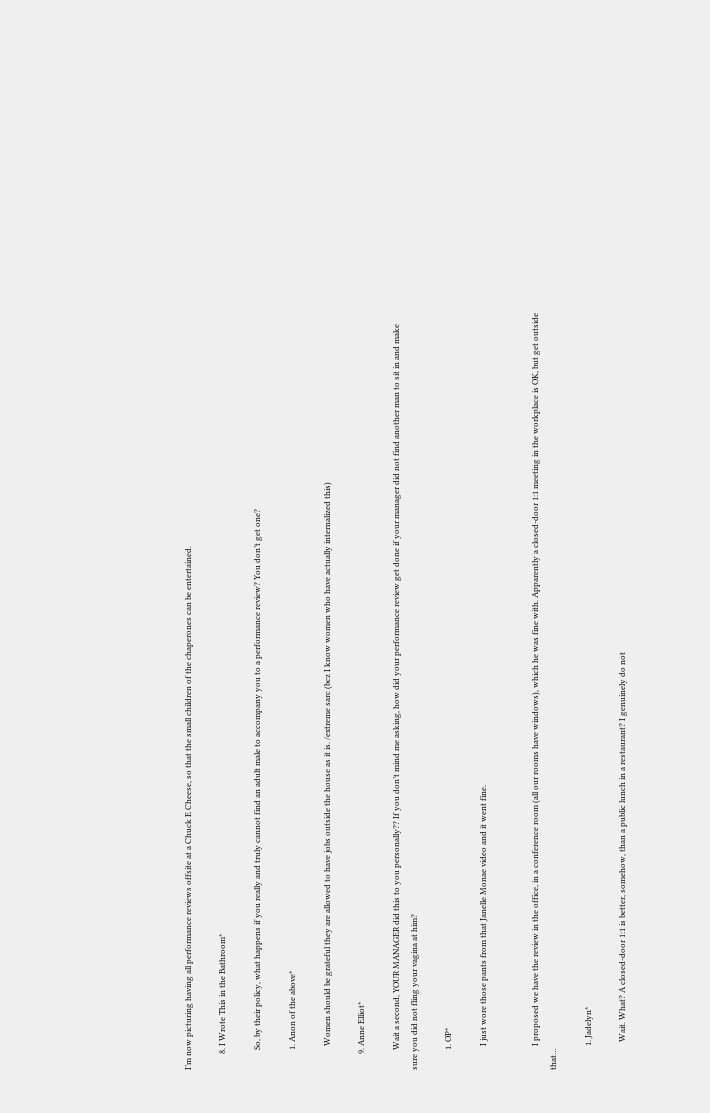I’m now picturing having all performance reviews offsite at a Chuck E Cheese, so that the small children of the chaperones can be entertained.

        8. I Wrote This in the Bathroom*

          So, by their policy, what happens if you really and truly cannot find an adult male to accompany you to a performance review? You don’t get one?

          1. Anon of the above*

            Women should be grateful they are allowed to have jobs outside the house as it is. /extreme sarc (bcz I know women who have actually internalized this)

        9. Anne Elliot*

          Wait a second, YOUR MANAGER did this to you personally?? If you don’t mind me asking, how did your performance review get done if your manager did not find another man to sit in and make sure you did not fling your vagina at him?

          1. OP*

            I just wore those pants from that Janelle Monae video and it went fine.


            I proposed we have the review in the office, in a conference room (all our rooms have windows), which he was fine with. Apparently a closed-door 1:1 meeting in the workplace is OK, but get outside that…

            1. Jadelyn*

              Wait. What? A closed-door 1:1 is better, somehow, than a public lunch in a restaurant? I genuinely do not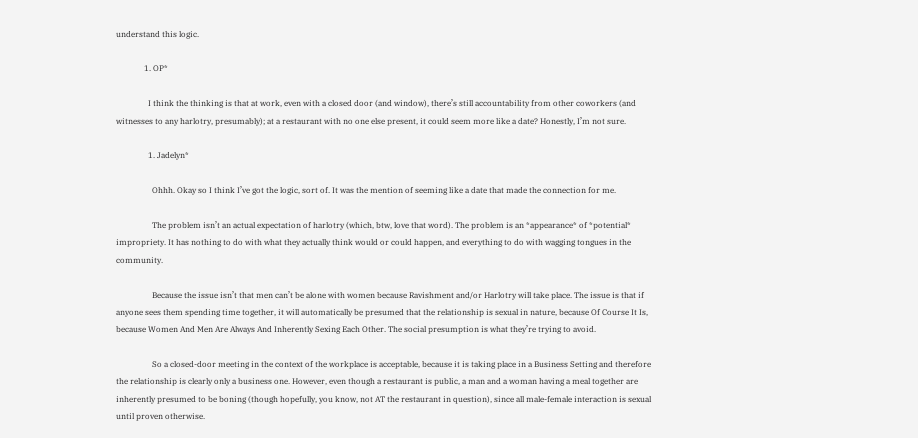understand this logic.

              1. OP*

                I think the thinking is that at work, even with a closed door (and window), there’s still accountability from other coworkers (and witnesses to any harlotry, presumably); at a restaurant with no one else present, it could seem more like a date? Honestly, I’m not sure.

                1. Jadelyn*

                  Ohhh. Okay so I think I’ve got the logic, sort of. It was the mention of seeming like a date that made the connection for me.

                  The problem isn’t an actual expectation of harlotry (which, btw, love that word). The problem is an *appearance* of *potential* impropriety. It has nothing to do with what they actually think would or could happen, and everything to do with wagging tongues in the community.

                  Because the issue isn’t that men can’t be alone with women because Ravishment and/or Harlotry will take place. The issue is that if anyone sees them spending time together, it will automatically be presumed that the relationship is sexual in nature, because Of Course It Is, because Women And Men Are Always And Inherently Sexing Each Other. The social presumption is what they’re trying to avoid.

                  So a closed-door meeting in the context of the workplace is acceptable, because it is taking place in a Business Setting and therefore the relationship is clearly only a business one. However, even though a restaurant is public, a man and a woman having a meal together are inherently presumed to be boning (though hopefully, you know, not AT the restaurant in question), since all male-female interaction is sexual until proven otherwise.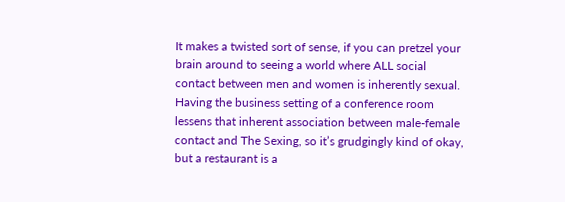It makes a twisted sort of sense, if you can pretzel your brain around to seeing a world where ALL social contact between men and women is inherently sexual. Having the business setting of a conference room lessens that inherent association between male-female contact and The Sexing, so it’s grudgingly kind of okay, but a restaurant is a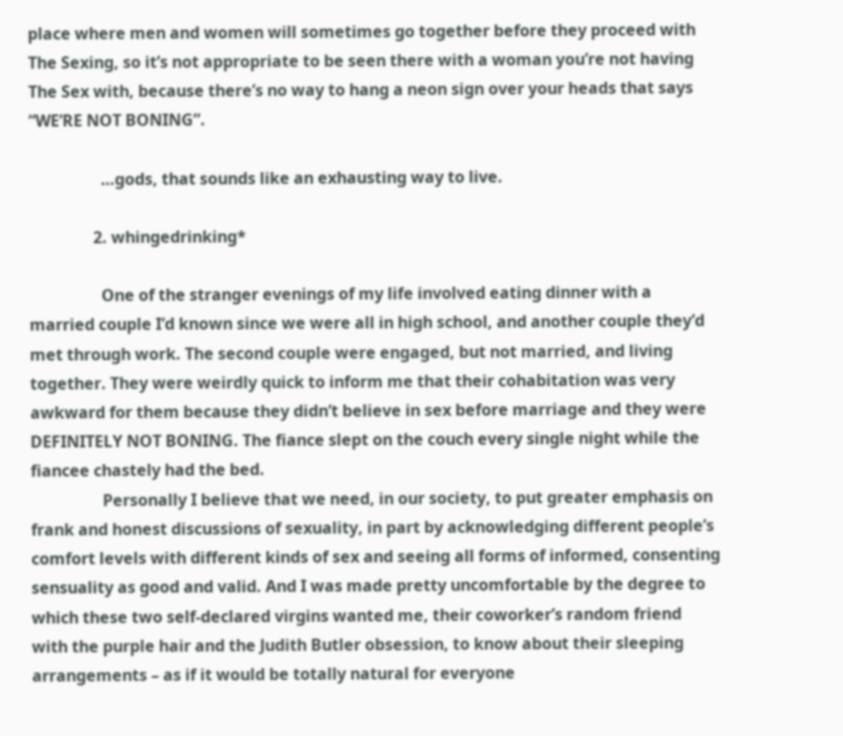place where men and women will sometimes go together before they proceed with The Sexing, so it’s not appropriate to be seen there with a woman you’re not having The Sex with, because there’s no way to hang a neon sign over your heads that says “WE’RE NOT BONING”.

                  …gods, that sounds like an exhausting way to live.

                2. whingedrinking*

                  One of the stranger evenings of my life involved eating dinner with a married couple I’d known since we were all in high school, and another couple they’d met through work. The second couple were engaged, but not married, and living together. They were weirdly quick to inform me that their cohabitation was very awkward for them because they didn’t believe in sex before marriage and they were DEFINITELY NOT BONING. The fiance slept on the couch every single night while the fiancee chastely had the bed.
                  Personally I believe that we need, in our society, to put greater emphasis on frank and honest discussions of sexuality, in part by acknowledging different people’s comfort levels with different kinds of sex and seeing all forms of informed, consenting sensuality as good and valid. And I was made pretty uncomfortable by the degree to which these two self-declared virgins wanted me, their coworker’s random friend with the purple hair and the Judith Butler obsession, to know about their sleeping arrangements – as if it would be totally natural for everyone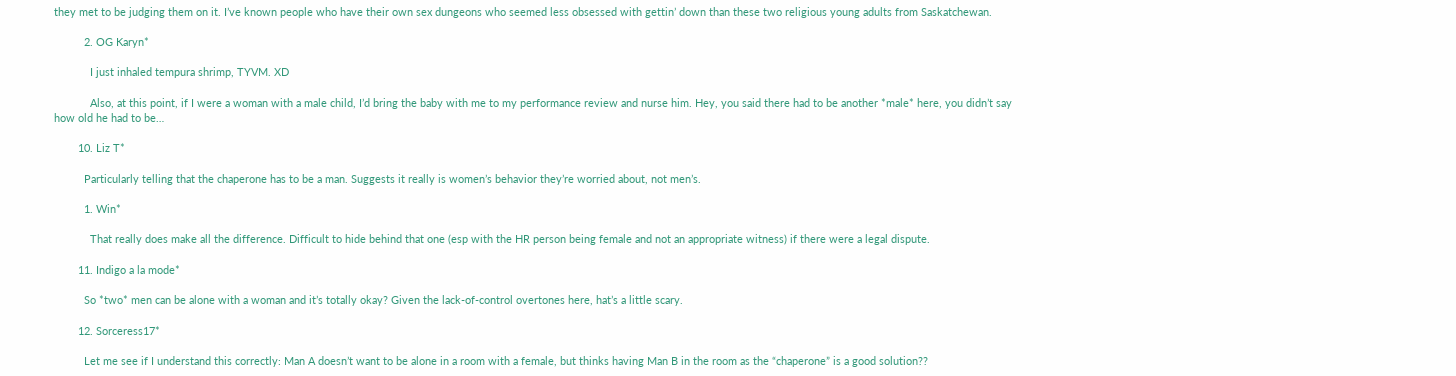they met to be judging them on it. I’ve known people who have their own sex dungeons who seemed less obsessed with gettin’ down than these two religious young adults from Saskatchewan.

          2. OG Karyn*

            I just inhaled tempura shrimp, TYVM. XD

            Also, at this point, if I were a woman with a male child, I’d bring the baby with me to my performance review and nurse him. Hey, you said there had to be another *male* here, you didn’t say how old he had to be…

        10. Liz T*

          Particularly telling that the chaperone has to be a man. Suggests it really is women’s behavior they’re worried about, not men’s.

          1. Win*

            That really does make all the difference. Difficult to hide behind that one (esp with the HR person being female and not an appropriate witness) if there were a legal dispute.

        11. Indigo a la mode*

          So *two* men can be alone with a woman and it’s totally okay? Given the lack-of-control overtones here, hat’s a little scary.

        12. Sorceress17*

          Let me see if I understand this correctly: Man A doesn’t want to be alone in a room with a female, but thinks having Man B in the room as the “chaperone” is a good solution??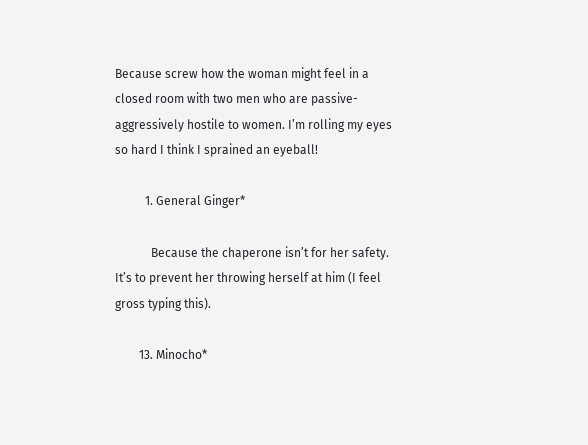Because screw how the woman might feel in a closed room with two men who are passive-aggressively hostile to women. I’m rolling my eyes so hard I think I sprained an eyeball!

          1. General Ginger*

            Because the chaperone isn’t for her safety. It’s to prevent her throwing herself at him (I feel gross typing this).

        13. Minocho*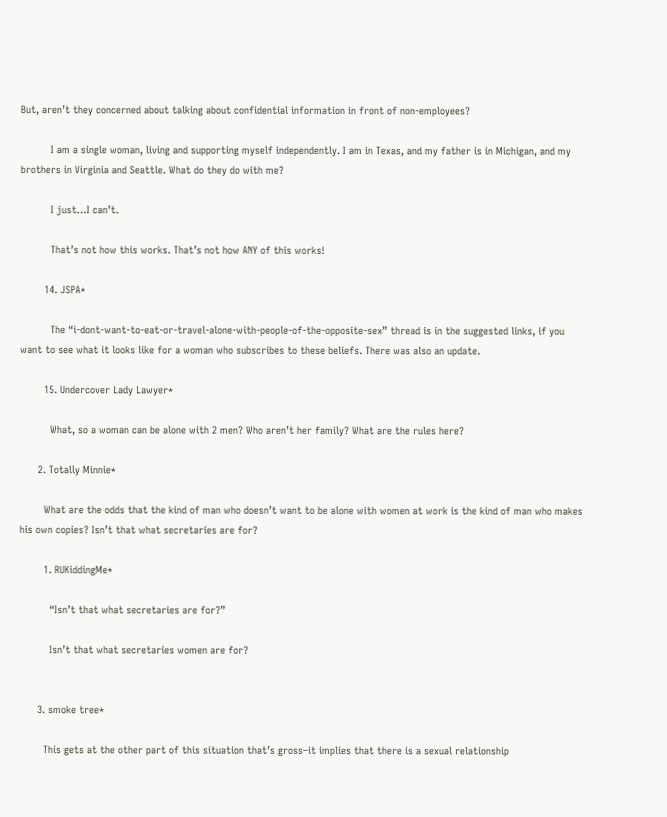But, aren’t they concerned about talking about confidential information in front of non-employees?

          I am a single woman, living and supporting myself independently. I am in Texas, and my father is in Michigan, and my brothers in Virginia and Seattle. What do they do with me?

          I just…I can’t.

          That’s not how this works. That’s not how ANY of this works!

        14. JSPA*

          The “i-dont-want-to-eat-or-travel-alone-with-people-of-the-opposite-sex” thread is in the suggested links, if you want to see what it looks like for a woman who subscribes to these beliefs. There was also an update.

        15. Undercover Lady Lawyer*

          What, so a woman can be alone with 2 men? Who aren’t her family? What are the rules here?

      2. Totally Minnie*

        What are the odds that the kind of man who doesn’t want to be alone with women at work is the kind of man who makes his own copies? Isn’t that what secretaries are for?

        1. RUKiddingMe*

          “Isn’t that what secretaries are for?”

          Isn’t that what secretaries women are for?


      3. smoke tree*

        This gets at the other part of this situation that’s gross–it implies that there is a sexual relationship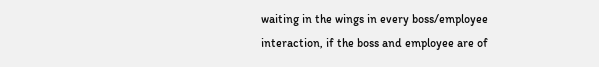waiting in the wings in every boss/employee interaction, if the boss and employee are of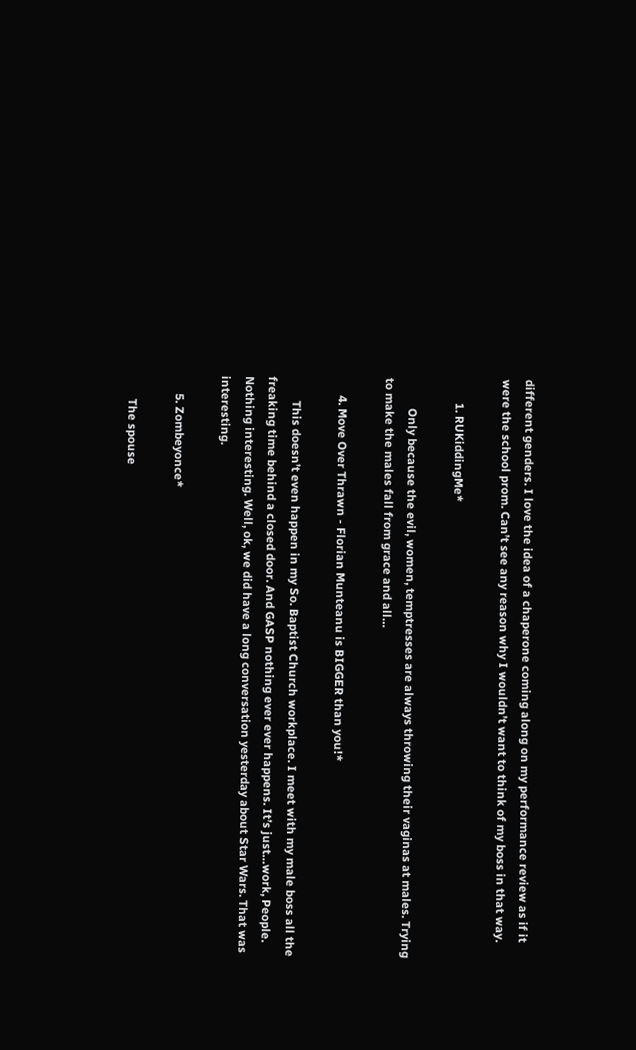different genders. I love the idea of a chaperone coming along on my performance review as if it were the school prom. Can’t see any reason why I wouldn’t want to think of my boss in that way.

        1. RUKiddingMe*

          Only because the evil, women, temptresses are always throwing their vaginas at males. Trying to make the males fall from grace and all…

      4. Move Over Thrawn - Florian Munteanu is BIGGER than you!*

        This doesn’t even happen in my So. Baptist Church workplace. I meet with my male boss all the freaking time behind a closed door. And GASP nothing ever ever happens. It’s just…work, People. Nothing interesting. Well, ok, we did have a long conversation yesterday about Star Wars. That was interesting.

      5. Zombeyonce*

        The spouse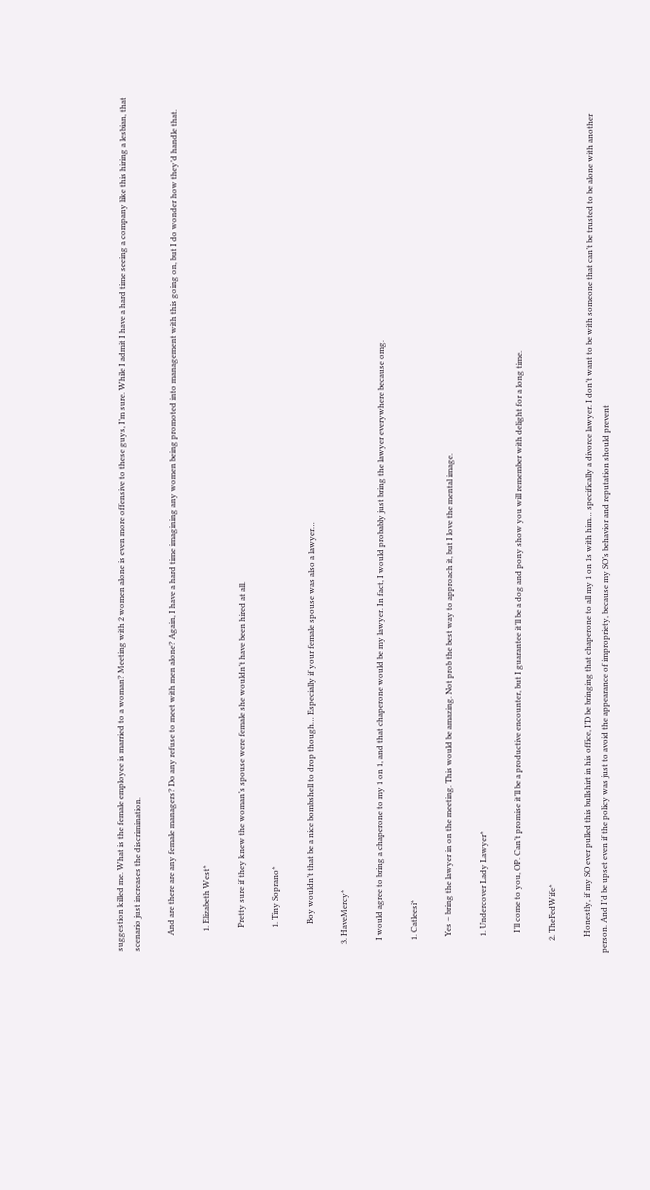suggestion killed me. What is the female employee is married to a woman? Meeting with 2 women alone is even more offensive to these guys, I’m sure. While I admit I have a hard time seeing a company like this hiring a lesbian, that scenario just increases the discrimination.

        And are there are any female managers? Do any refuse to meet with men alone? Again, I have a hard time imagining any women being promoted into management with this going on, but I do wonder how they’d handle that.

          1. Elizabeth West*

            Pretty sure if they knew the woman’s spouse were female she wouldn’t have been hired at all.

            1. Tiny Soprano*

              Boy wouldn’t that be a nice bombshell to drop though… Especially if your female spouse was also a lawyer…

    3. HaveMercy*

      I would agree to bring a chaperone to my 1 on 1, and that chaperone would be my lawyer. In fact, I would probably just bring the lawyer everywhere because omg.

      1. Catleesi*

        Yes – bring the lawyer in on the meeting. This would be amazing. Not prob the best way to approach it, but I love the mental image.

        1. Undercover Lady Lawyer*

          I’ll come to you, OP. Can’t promise it’ll be a productive encounter, but I guarantee it’ll be a dog and pony show you will remember with delight for a long time.

      2. TheFedWife*

        Honestly, if my SO ever pulled this bullshirt in his office, I’D be bringing that chaperone to all my 1 on 1s with him… specifically a divorce lawyer. I don’t want to be with someone that can’t be trusted to be alone with another person. And I’d be upset even if the policy was just to avoid the appearance of impropriety, because my SO’s behavior and reputation should prevent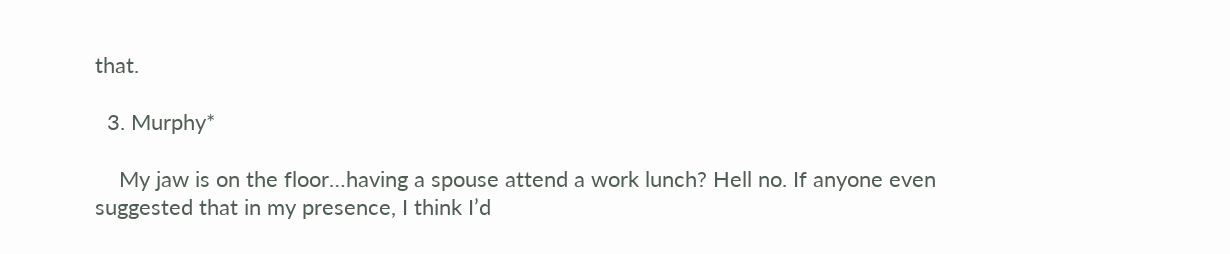that.

  3. Murphy*

    My jaw is on the floor…having a spouse attend a work lunch? Hell no. If anyone even suggested that in my presence, I think I’d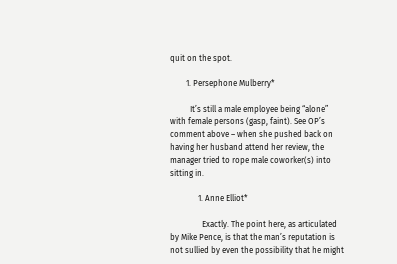quit on the spot.

        1. Persephone Mulberry*

          It’s still a male employee being “alone” with female persons (gasp, faint). See OP’s comment above – when she pushed back on having her husband attend her review, the manager tried to rope male coworker(s) into sitting in.

              1. Anne Elliot*

                Exactly. The point here, as articulated by Mike Pence, is that the man’s reputation is not sullied by even the possibility that he might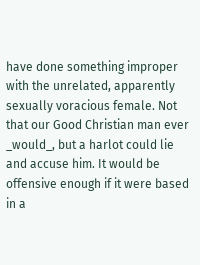have done something improper with the unrelated, apparently sexually voracious female. Not that our Good Christian man ever _would_, but a harlot could lie and accuse him. It would be offensive enough if it were based in a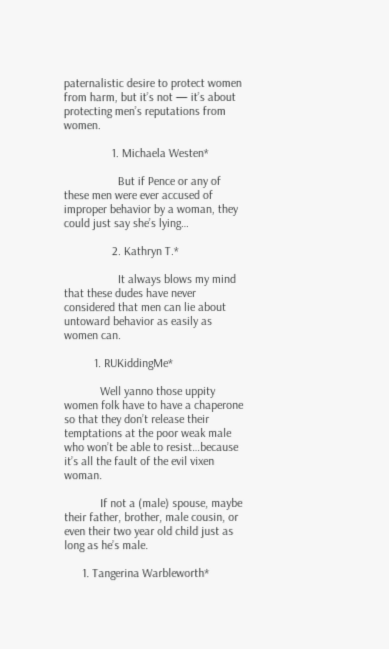paternalistic desire to protect women from harm, but it’s not — it’s about protecting men’s reputations from women.

                1. Michaela Westen*

                  But if Pence or any of these men were ever accused of improper behavior by a woman, they could just say she’s lying…

                2. Kathryn T.*

                  It always blows my mind that these dudes have never considered that men can lie about untoward behavior as easily as women can.

          1. RUKiddingMe*

            Well yanno those uppity women folk have to have a chaperone so that they don’t release their temptations at the poor weak male who won’t be able to resist…because it’s all the fault of the evil vixen woman.

            If not a (male) spouse, maybe their father, brother, male cousin, or even their two year old child just as long as he’s male.

      1. Tangerina Warbleworth*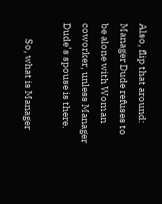Also, flip that around: Manager Dude refuses to be alone with Woman coworker, unless Manager Dude’s spouse is there.

        So, what is Manager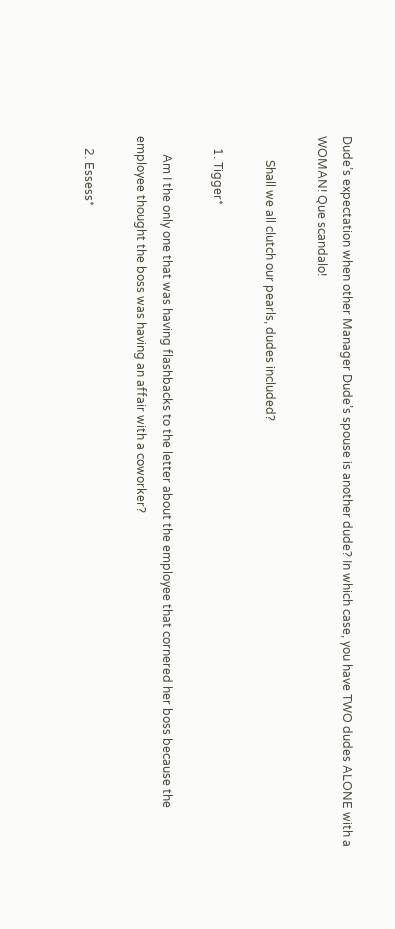Dude’s expectation when other Manager Dude’s spouse is another dude? In which case, you have TWO dudes ALONE with a WOMAN! Que scandalo!

        Shall we all clutch our pearls, dudes included?

    1. Tigger*

      Am I the only one that was having flashbacks to the letter about the employee that cornered her boss because the employee thought the boss was having an affair with a coworker?

    2. Essess*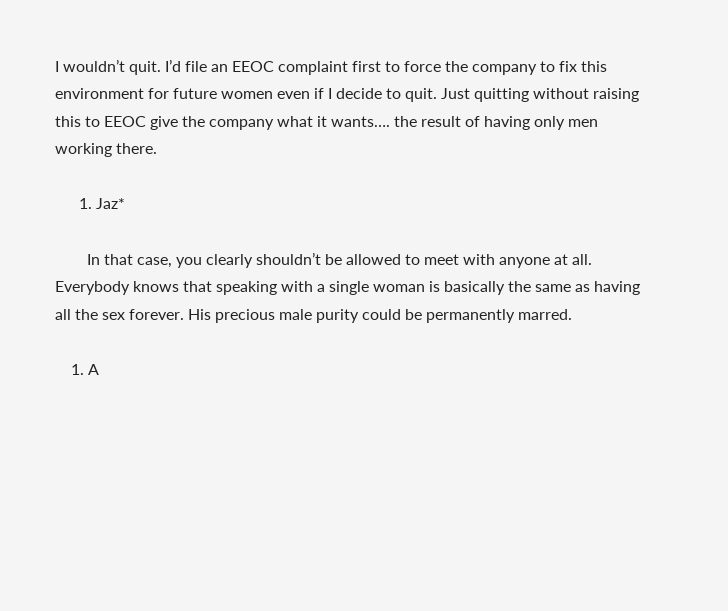I wouldn’t quit. I’d file an EEOC complaint first to force the company to fix this environment for future women even if I decide to quit. Just quitting without raising this to EEOC give the company what it wants…. the result of having only men working there.

      1. Jaz*

        In that case, you clearly shouldn’t be allowed to meet with anyone at all. Everybody knows that speaking with a single woman is basically the same as having all the sex forever. His precious male purity could be permanently marred.

    1. A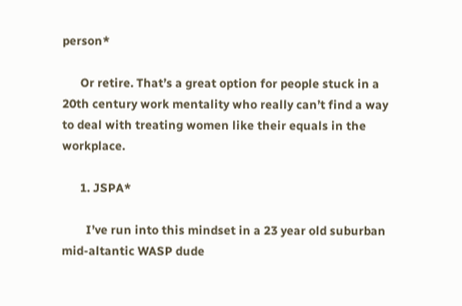person*

      Or retire. That’s a great option for people stuck in a 20th century work mentality who really can’t find a way to deal with treating women like their equals in the workplace.

      1. JSPA*

        I’ve run into this mindset in a 23 year old suburban mid-altantic WASP dude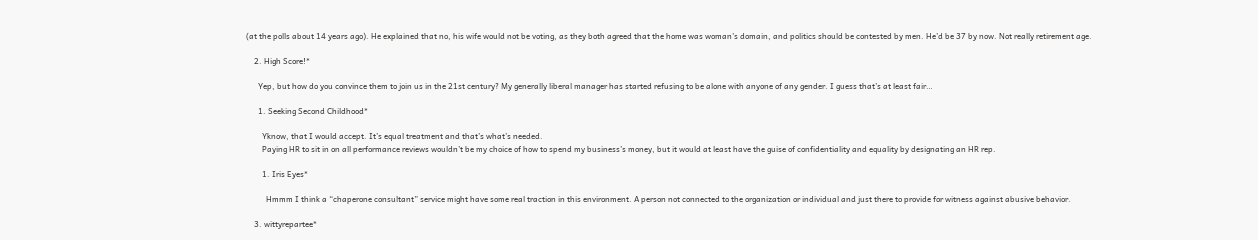(at the polls about 14 years ago). He explained that no, his wife would not be voting, as they both agreed that the home was woman’s domain, and politics should be contested by men. He’d be 37 by now. Not really retirement age.

    2. High Score!*

      Yep, but how do you convince them to join us in the 21st century? My generally liberal manager has started refusing to be alone with anyone of any gender. I guess that’s at least fair…

      1. Seeking Second Childhood*

        Yknow, that I would accept. It’s equal treatment and that’s what’s needed.
        Paying HR to sit in on all performance reviews wouldn’t be my choice of how to spend my business’s money, but it would at least have the guise of confidentiality and equality by designating an HR rep.

        1. Iris Eyes*

          Hmmm I think a “chaperone consultant” service might have some real traction in this environment. A person not connected to the organization or individual and just there to provide for witness against abusive behavior.

    3. wittyrepartee*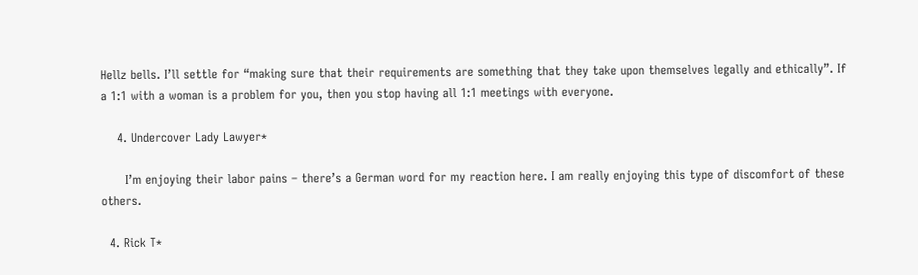Hellz bells. I’ll settle for “making sure that their requirements are something that they take upon themselves legally and ethically”. If a 1:1 with a woman is a problem for you, then you stop having all 1:1 meetings with everyone.

    4. Undercover Lady Lawyer*

      I’m enjoying their labor pains – there’s a German word for my reaction here. I am really enjoying this type of discomfort of these others.

  4. Rick T*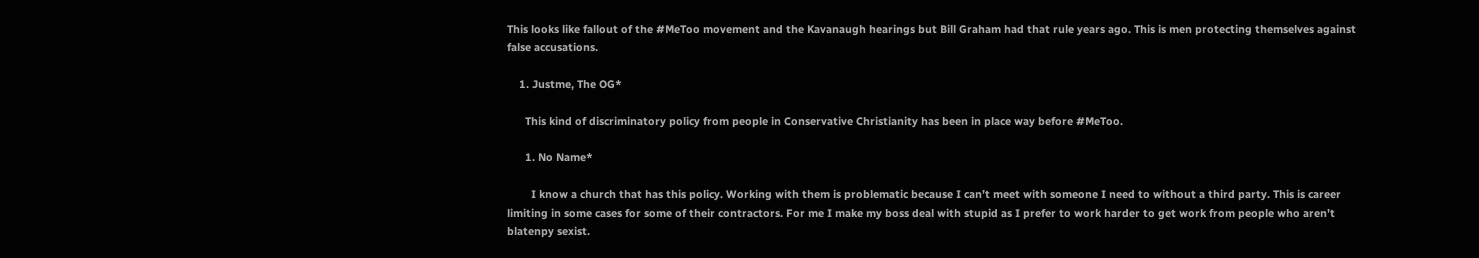This looks like fallout of the #MeToo movement and the Kavanaugh hearings but Bill Graham had that rule years ago. This is men protecting themselves against false accusations.

    1. Justme, The OG*

      This kind of discriminatory policy from people in Conservative Christianity has been in place way before #MeToo.

      1. No Name*

        I know a church that has this policy. Working with them is problematic because I can’t meet with someone I need to without a third party. This is career limiting in some cases for some of their contractors. For me I make my boss deal with stupid as I prefer to work harder to get work from people who aren’t blatenpy sexist.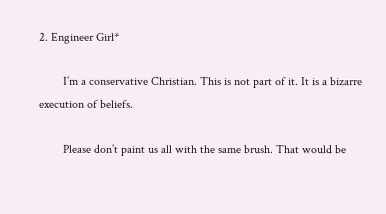2. Engineer Girl*

        I’m a conservative Christian. This is not part of it. It is a bizarre execution of beliefs.

        Please don’t paint us all with the same brush. That would be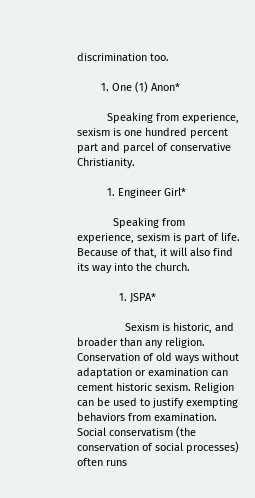discrimination too.

        1. One (1) Anon*

          Speaking from experience, sexism is one hundred percent part and parcel of conservative Christianity.

          1. Engineer Girl*

            Speaking from experience, sexism is part of life. Because of that, it will also find its way into the church.

              1. JSPA*

                Sexism is historic, and broader than any religion. Conservation of old ways without adaptation or examination can cement historic sexism. Religion can be used to justify exempting behaviors from examination. Social conservatism (the conservation of social processes) often runs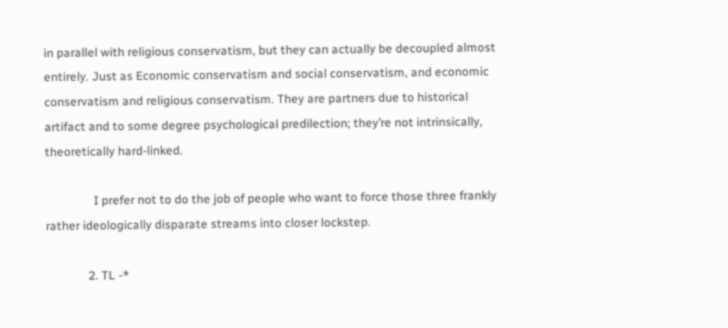in parallel with religious conservatism, but they can actually be decoupled almost entirely. Just as Economic conservatism and social conservatism, and economic conservatism and religious conservatism. They are partners due to historical artifact and to some degree psychological predilection; they’re not intrinsically, theoretically hard-linked.

                I prefer not to do the job of people who want to force those three frankly rather ideologically disparate streams into closer lockstep.

              2. TL -*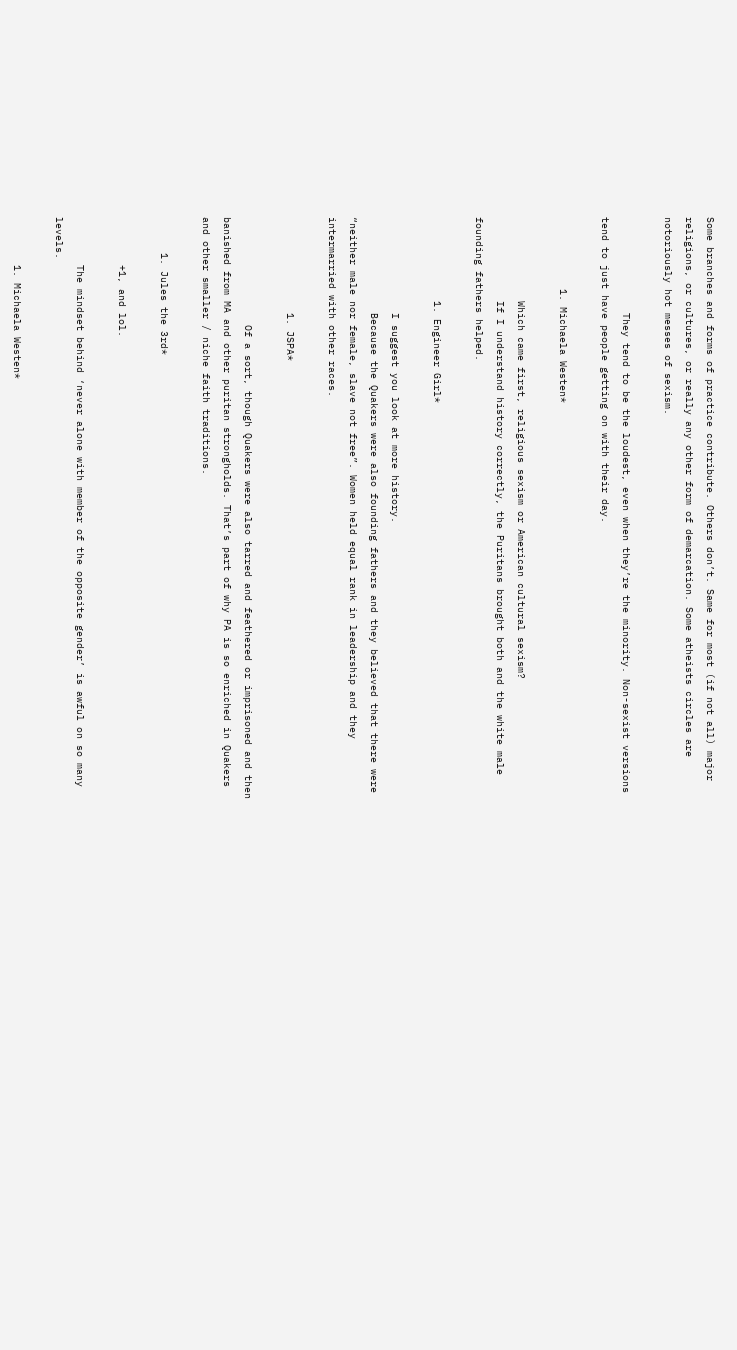Some branches and forms of practice contribute. Others don’t. Same for most (if not all) major religions, or cultures, or really any other form of demarcation. Some atheists circles are notoriously hot messes of sexism.

                They tend to be the loudest, even when they’re the minority. Non-sexist versions tend to just have people getting on with their day.

            1. Michaela Westen*

              Which came first, religious sexism or American cultural sexism?
              If I understand history correctly, the Puritans brought both and the white male founding fathers helped.

              1. Engineer Girl*

                I suggest you look at more history.
                Because the Quakers were also founding fathers and they believed that there were “neither male nor female, slave not free”. Women held equal rank in leadership and they intermarried with other races.

                1. JSPA*

                  Of a sort, though Quakers were also tarred and feathered or imprisoned and then banished from MA and other puritan strongholds. That’s part of why PA is so enriched in Quakers and other smaller / niche faith traditions.

      1. Jules the 3rd*

        +1, and lol.

        The mindset behind ‘never alone with member of the opposite gender’ is awful on so many levels.

        1. Michaela Westen*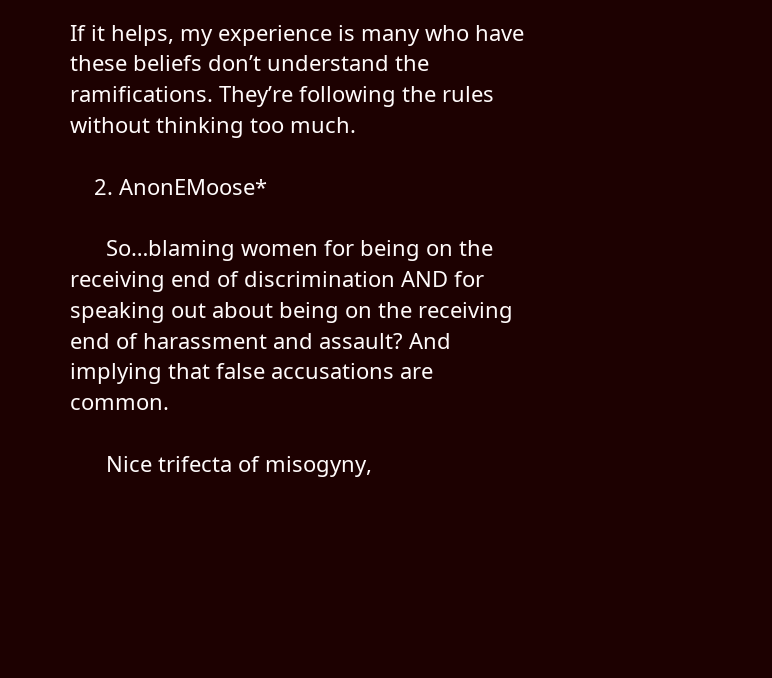If it helps, my experience is many who have these beliefs don’t understand the ramifications. They’re following the rules without thinking too much.

    2. AnonEMoose*

      So…blaming women for being on the receiving end of discrimination AND for speaking out about being on the receiving end of harassment and assault? And implying that false accusations are common.

      Nice trifecta of misogyny,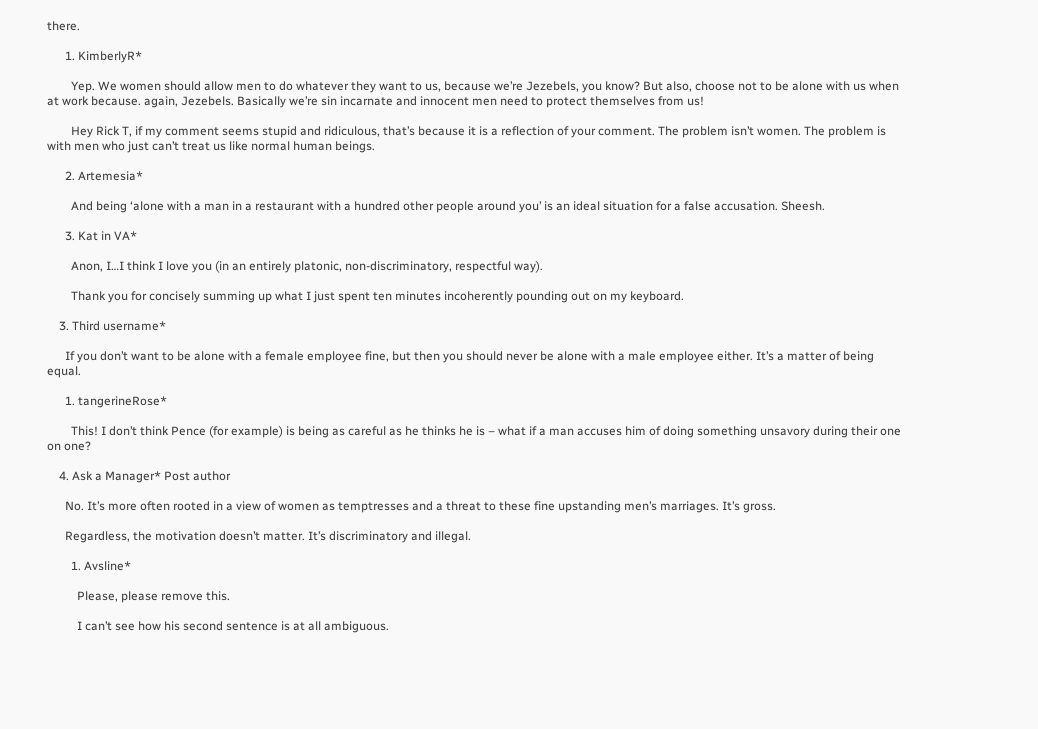there.

      1. KimberlyR*

        Yep. We women should allow men to do whatever they want to us, because we’re Jezebels, you know? But also, choose not to be alone with us when at work because. again, Jezebels. Basically we’re sin incarnate and innocent men need to protect themselves from us!

        Hey Rick T, if my comment seems stupid and ridiculous, that’s because it is a reflection of your comment. The problem isn’t women. The problem is with men who just can’t treat us like normal human beings.

      2. Artemesia*

        And being ‘alone with a man in a restaurant with a hundred other people around you’ is an ideal situation for a false accusation. Sheesh.

      3. Kat in VA*

        Anon, I…I think I love you (in an entirely platonic, non-discriminatory, respectful way).

        Thank you for concisely summing up what I just spent ten minutes incoherently pounding out on my keyboard.

    3. Third username*

      If you don’t want to be alone with a female employee fine, but then you should never be alone with a male employee either. It’s a matter of being equal.

      1. tangerineRose*

        This! I don’t think Pence (for example) is being as careful as he thinks he is – what if a man accuses him of doing something unsavory during their one on one?

    4. Ask a Manager* Post author

      No. It’s more often rooted in a view of women as temptresses and a threat to these fine upstanding men’s marriages. It’s gross.

      Regardless, the motivation doesn’t matter. It’s discriminatory and illegal.

        1. Avsline*

          Please, please remove this.

          I can’t see how his second sentence is at all ambiguous.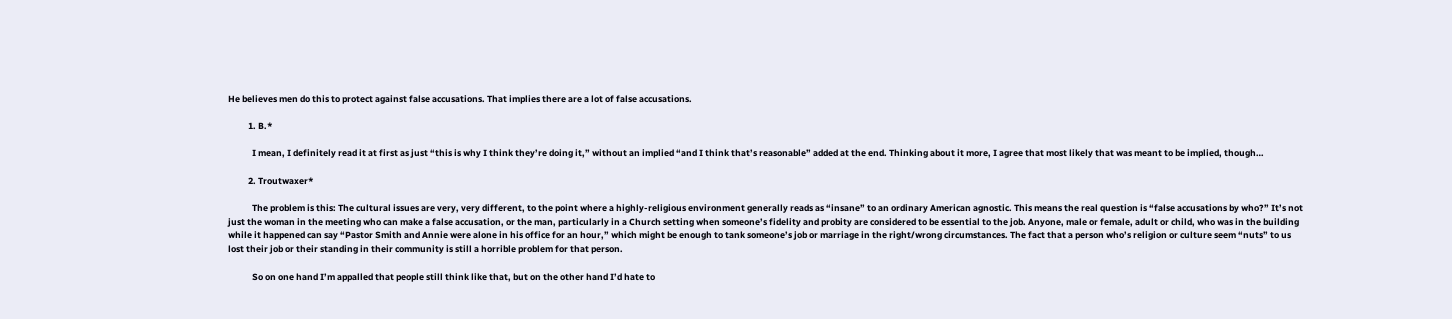He believes men do this to protect against false accusations. That implies there are a lot of false accusations.

          1. B.*

            I mean, I definitely read it at first as just “this is why I think they’re doing it,” without an implied “and I think that’s reasonable” added at the end. Thinking about it more, I agree that most likely that was meant to be implied, though…

          2. Troutwaxer*

            The problem is this: The cultural issues are very, very different, to the point where a highly-religious environment generally reads as “insane” to an ordinary American agnostic. This means the real question is “false accusations by who?” It’s not just the woman in the meeting who can make a false accusation, or the man, particularly in a Church setting when someone’s fidelity and probity are considered to be essential to the job. Anyone, male or female, adult or child, who was in the building while it happened can say “Pastor Smith and Annie were alone in his office for an hour,” which might be enough to tank someone’s job or marriage in the right/wrong circumstances. The fact that a person who’s religion or culture seem “nuts” to us lost their job or their standing in their community is still a horrible problem for that person.

            So on one hand I’m appalled that people still think like that, but on the other hand I’d hate to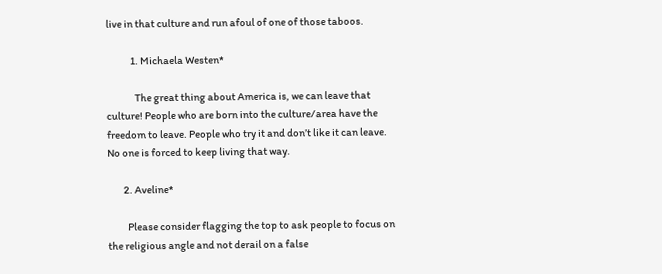live in that culture and run afoul of one of those taboos.

            1. Michaela Westen*

              The great thing about America is, we can leave that culture! People who are born into the culture/area have the freedom to leave. People who try it and don’t like it can leave. No one is forced to keep living that way.

        2. Aveline*

          Please consider flagging the top to ask people to focus on the religious angle and not derail on a false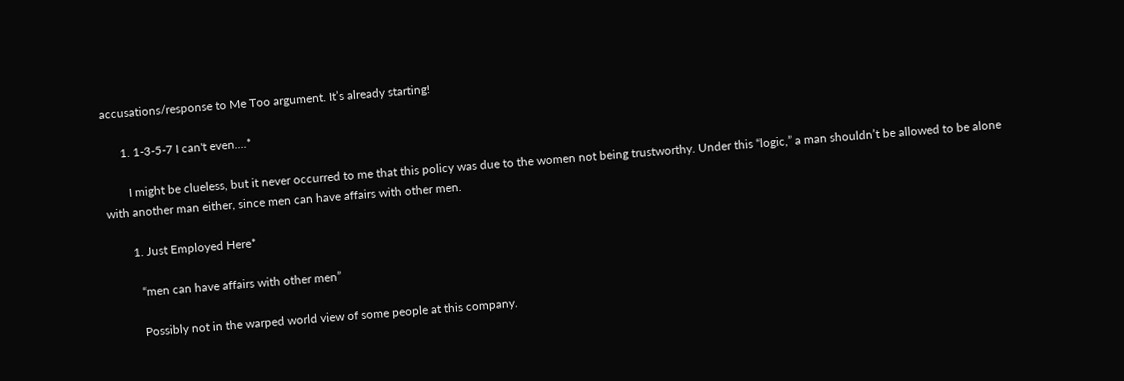accusations/response to Me Too argument. It’s already starting!

      1. 1-3-5-7 I can't even....*

        I might be clueless, but it never occurred to me that this policy was due to the women not being trustworthy. Under this “logic,” a man shouldn’t be allowed to be alone with another man either, since men can have affairs with other men.

        1. Just Employed Here*

          “men can have affairs with other men”

          Possibly not in the warped world view of some people at this company.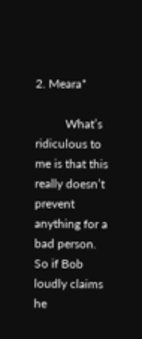2. Meara*

          What’s ridiculous to me is that this really doesn’t prevent anything for a bad person. So if Bob loudly claims he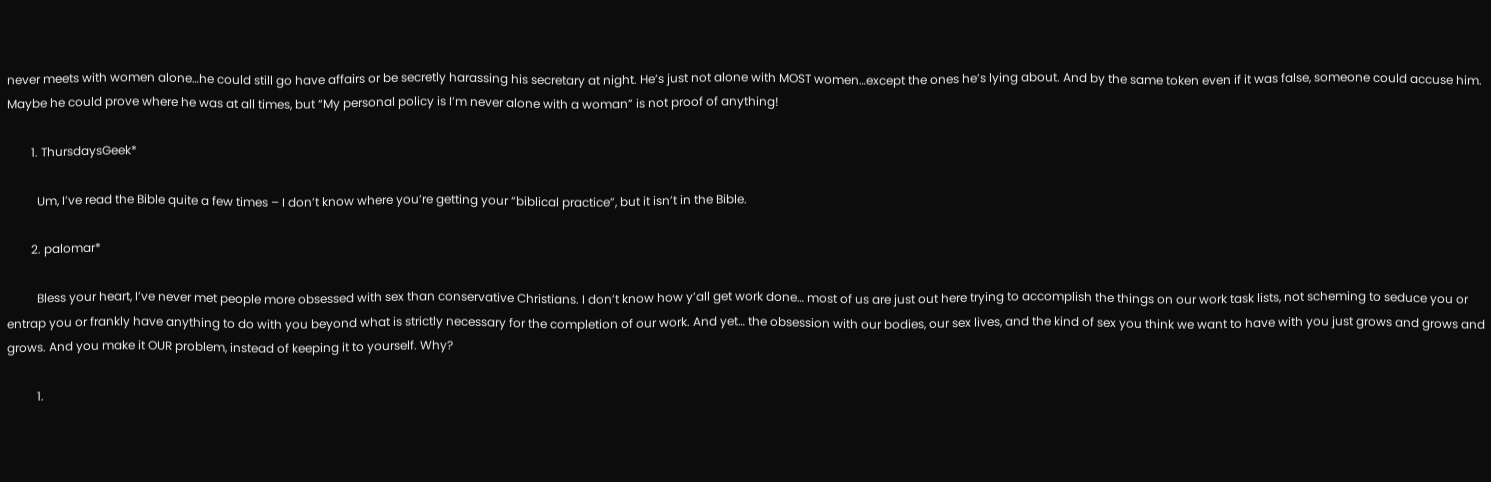never meets with women alone…he could still go have affairs or be secretly harassing his secretary at night. He’s just not alone with MOST women…except the ones he’s lying about. And by the same token even if it was false, someone could accuse him. Maybe he could prove where he was at all times, but “My personal policy is I’m never alone with a woman” is not proof of anything!

        1. ThursdaysGeek*

          Um, I’ve read the Bible quite a few times – I don’t know where you’re getting your “biblical practice”, but it isn’t in the Bible.

        2. palomar*

          Bless your heart, I’ve never met people more obsessed with sex than conservative Christians. I don’t know how y’all get work done… most of us are just out here trying to accomplish the things on our work task lists, not scheming to seduce you or entrap you or frankly have anything to do with you beyond what is strictly necessary for the completion of our work. And yet… the obsession with our bodies, our sex lives, and the kind of sex you think we want to have with you just grows and grows and grows. And you make it OUR problem, instead of keeping it to yourself. Why?

          1.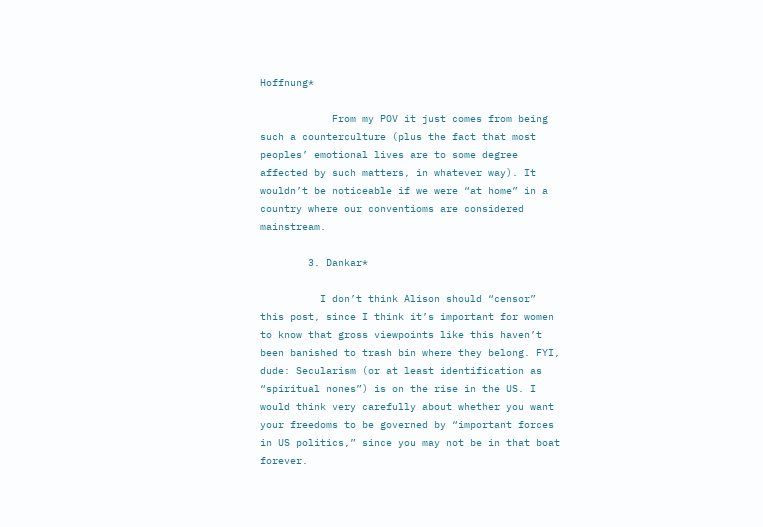Hoffnung*

            From my POV it just comes from being such a counterculture (plus the fact that most peoples’ emotional lives are to some degree affected by such matters, in whatever way). It wouldn’t be noticeable if we were “at home” in a country where our conventioms are considered mainstream.

        3. Dankar*

          I don’t think Alison should “censor” this post, since I think it’s important for women to know that gross viewpoints like this haven’t been banished to trash bin where they belong. FYI, dude: Secularism (or at least identification as “spiritual nones”) is on the rise in the US. I would think very carefully about whether you want your freedoms to be governed by “important forces in US politics,” since you may not be in that boat forever.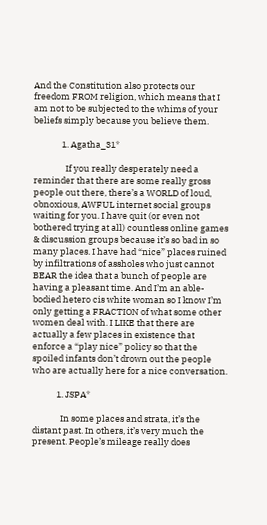And the Constitution also protects our freedom FROM religion, which means that I am not to be subjected to the whims of your beliefs simply because you believe them.

              1. Agatha_31*

                If you really desperately need a reminder that there are some really gross people out there, there’s a WORLD of loud, obnoxious, AWFUL internet social groups waiting for you. I have quit (or even not bothered trying at all) countless online games & discussion groups because it’s so bad in so many places. I have had “nice” places ruined by infiltrations of assholes who just cannot BEAR the idea that a bunch of people are having a pleasant time. And I’m an able-bodied hetero cis white woman so I know I’m only getting a FRACTION of what some other women deal with. I LIKE that there are actually a few places in existence that enforce a “play nice” policy so that the spoiled infants don’t drown out the people who are actually here for a nice conversation.

            1. JSPA*

              In some places and strata, it’s the distant past. In others, it’s very much the present. People’s mileage really does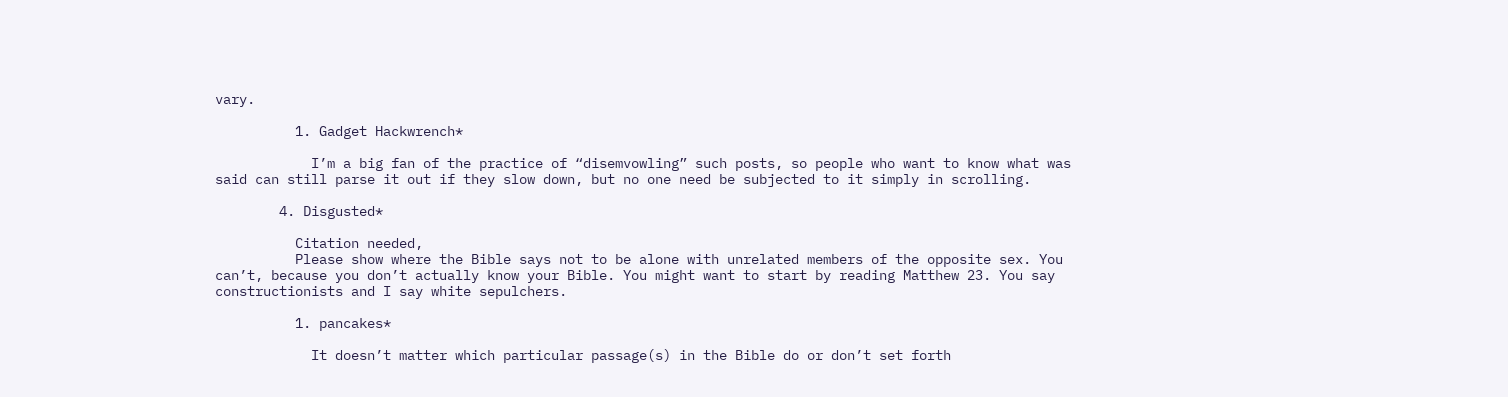vary.

          1. Gadget Hackwrench*

            I’m a big fan of the practice of “disemvowling” such posts, so people who want to know what was said can still parse it out if they slow down, but no one need be subjected to it simply in scrolling.

        4. Disgusted*

          Citation needed,
          Please show where the Bible says not to be alone with unrelated members of the opposite sex. You can’t, because you don’t actually know your Bible. You might want to start by reading Matthew 23. You say constructionists and I say white sepulchers.

          1. pancakes*

            It doesn’t matter which particular passage(s) in the Bible do or don’t set forth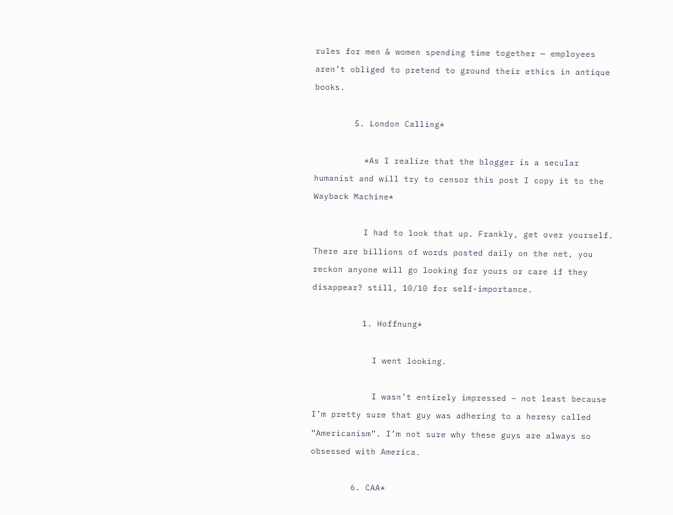rules for men & women spending time together — employees aren’t obliged to pretend to ground their ethics in antique books.

        5. London Calling*

          *As I realize that the blogger is a secular humanist and will try to censor this post I copy it to the Wayback Machine*

          I had to look that up. Frankly, get over yourself. There are billions of words posted daily on the net, you reckon anyone will go looking for yours or care if they disappear? still, 10/10 for self-importance.

          1. Hoffnung*

            I went looking.

            I wasn’t entirely impressed – not least because I’m pretty sure that guy was adhering to a heresy called “Americanism”. I’m not sure why these guys are always so obsessed with America.

        6. CAA*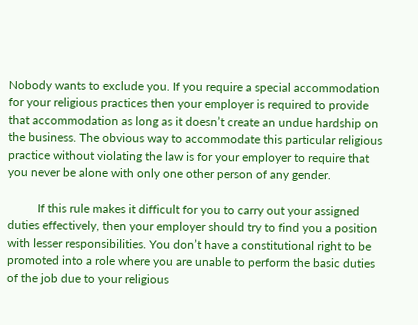Nobody wants to exclude you. If you require a special accommodation for your religious practices then your employer is required to provide that accommodation as long as it doesn’t create an undue hardship on the business. The obvious way to accommodate this particular religious practice without violating the law is for your employer to require that you never be alone with only one other person of any gender.

          If this rule makes it difficult for you to carry out your assigned duties effectively, then your employer should try to find you a position with lesser responsibilities. You don’t have a constitutional right to be promoted into a role where you are unable to perform the basic duties of the job due to your religious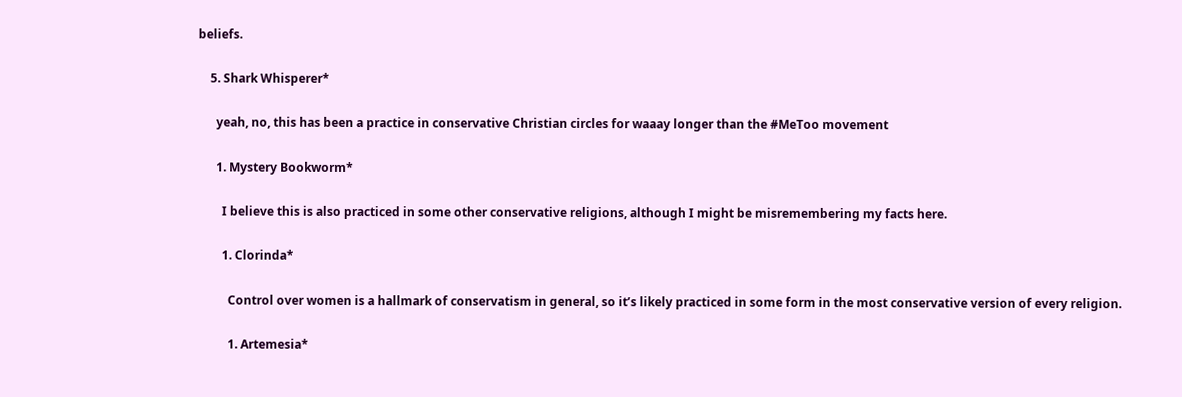beliefs.

    5. Shark Whisperer*

      yeah, no, this has been a practice in conservative Christian circles for waaay longer than the #MeToo movement

      1. Mystery Bookworm*

        I believe this is also practiced in some other conservative religions, although I might be misremembering my facts here.

        1. Clorinda*

          Control over women is a hallmark of conservatism in general, so it’s likely practiced in some form in the most conservative version of every religion.

          1. Artemesia*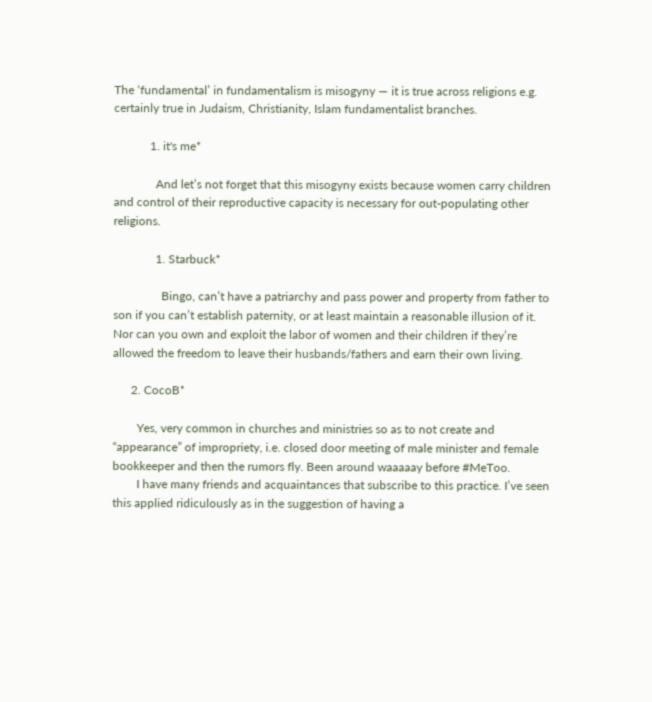The ‘fundamental’ in fundamentalism is misogyny — it is true across religions e.g. certainly true in Judaism, Christianity, Islam fundamentalist branches.

            1. it's me*

              And let’s not forget that this misogyny exists because women carry children and control of their reproductive capacity is necessary for out-populating other religions.

              1. Starbuck*

                Bingo, can’t have a patriarchy and pass power and property from father to son if you can’t establish paternity, or at least maintain a reasonable illusion of it. Nor can you own and exploit the labor of women and their children if they’re allowed the freedom to leave their husbands/fathers and earn their own living.

      2. CocoB*

        Yes, very common in churches and ministries so as to not create and “appearance” of impropriety, i.e. closed door meeting of male minister and female bookkeeper and then the rumors fly. Been around waaaaay before #MeToo.
        I have many friends and acquaintances that subscribe to this practice. I’ve seen this applied ridiculously as in the suggestion of having a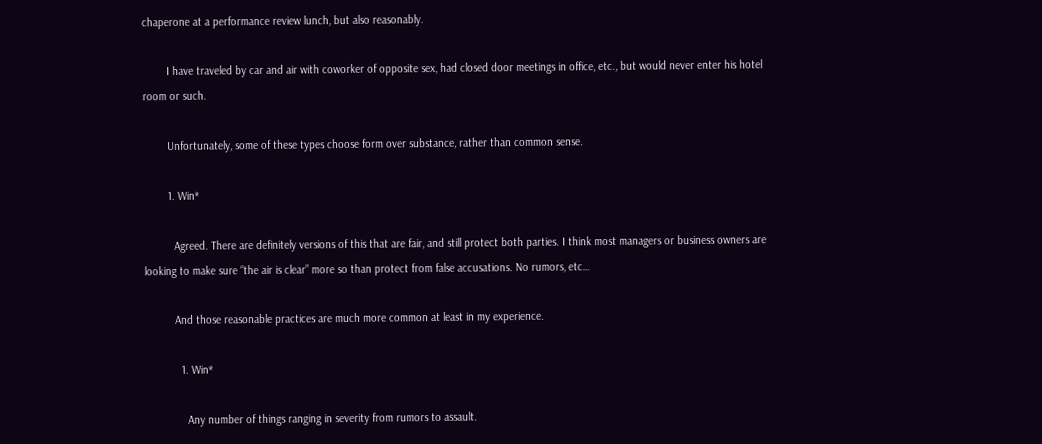chaperone at a performance review lunch, but also reasonably.

        I have traveled by car and air with coworker of opposite sex, had closed door meetings in office, etc., but would never enter his hotel room or such.

        Unfortunately, some of these types choose form over substance, rather than common sense.

        1. Win*

          Agreed. There are definitely versions of this that are fair, and still protect both parties. I think most managers or business owners are looking to make sure “the air is clear” more so than protect from false accusations. No rumors, etc…

          And those reasonable practices are much more common at least in my experience.

            1. Win*

              Any number of things ranging in severity from rumors to assault.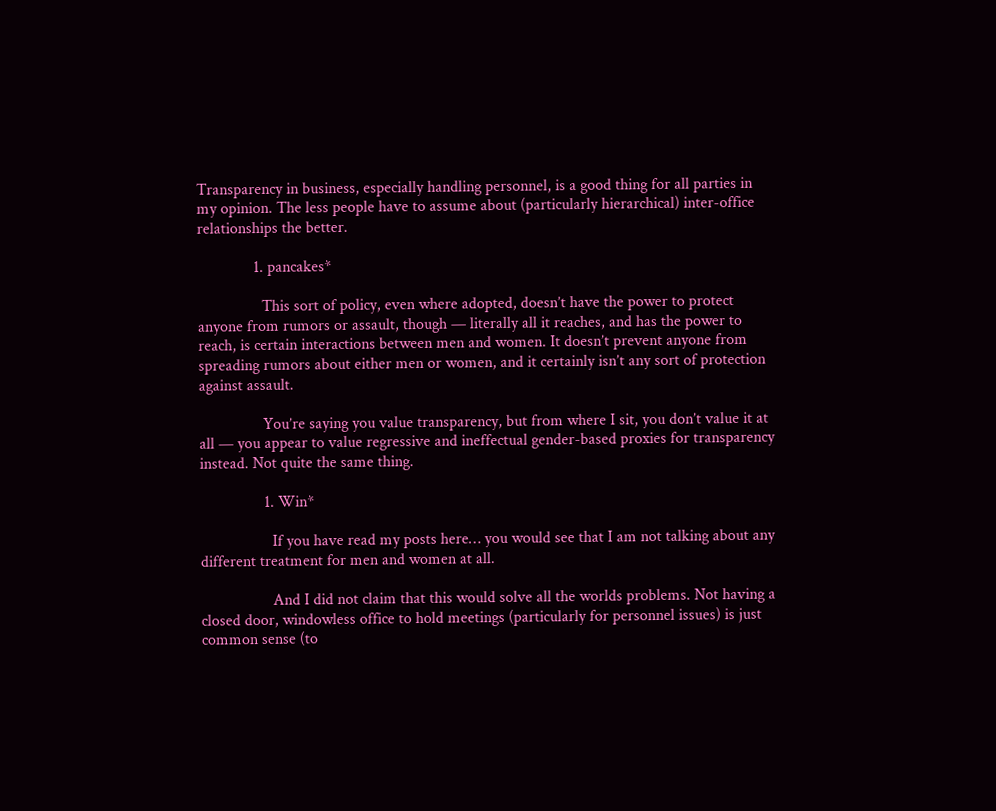Transparency in business, especially handling personnel, is a good thing for all parties in my opinion. The less people have to assume about (particularly hierarchical) inter-office relationships the better.

              1. pancakes*

                This sort of policy, even where adopted, doesn’t have the power to protect anyone from rumors or assault, though — literally all it reaches, and has the power to reach, is certain interactions between men and women. It doesn’t prevent anyone from spreading rumors about either men or women, and it certainly isn’t any sort of protection against assault.

                You’re saying you value transparency, but from where I sit, you don’t value it at all — you appear to value regressive and ineffectual gender-based proxies for transparency instead. Not quite the same thing.

                1. Win*

                  If you have read my posts here… you would see that I am not talking about any different treatment for men and women at all.

                  And I did not claim that this would solve all the worlds problems. Not having a closed door, windowless office to hold meetings (particularly for personnel issues) is just common sense (to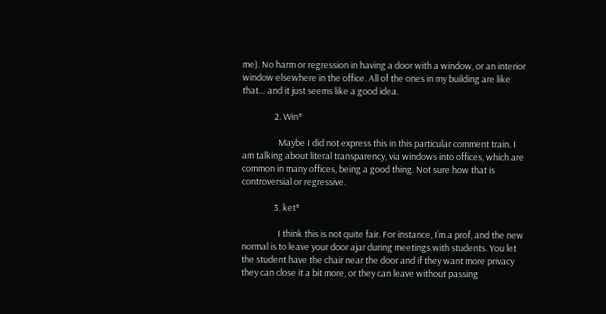me). No harm or regression in having a door with a window, or an interior window elsewhere in the office. All of the ones in my building are like that… and it just seems like a good idea.

                2. Win*

                  Maybe I did not express this in this particular comment train. I am talking about literal transparency, via windows into offices, which are common in many offices, being a good thing. Not sure how that is controversial or regressive.

                3. ket*

                  I think this is not quite fair. For instance, I’m a prof, and the new normal is to leave your door ajar during meetings with students. You let the student have the chair near the door and if they want more privacy they can close it a bit more, or they can leave without passing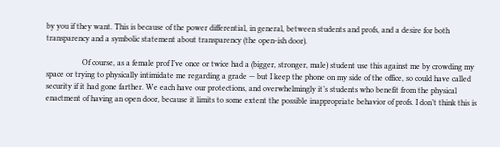by you if they want. This is because of the power differential, in general, between students and profs, and a desire for both transparency and a symbolic statement about transparency (the open-ish door).

                  Of course, as a female prof I’ve once or twice had a (bigger, stronger, male) student use this against me by crowding my space or trying to physically intimidate me regarding a grade — but I keep the phone on my side of the office, so could have called security if it had gone farther. We each have our protections, and overwhelmingly it’s students who benefit from the physical enactment of having an open door, because it limits to some extent the possible inappropriate behavior of profs. I don’t think this is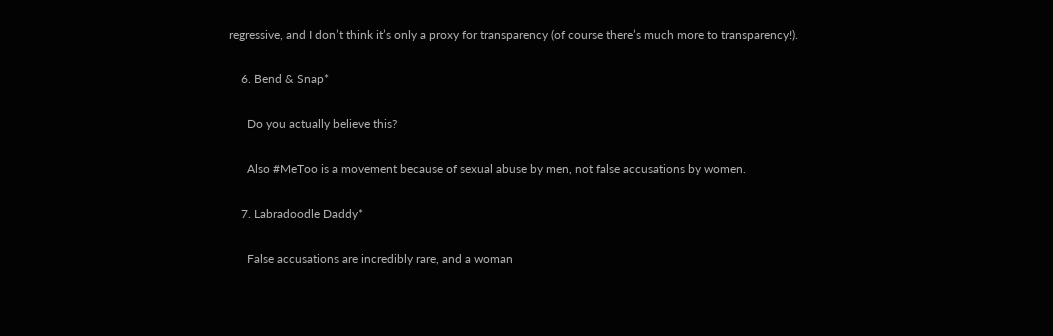regressive, and I don’t think it’s only a proxy for transparency (of course there’s much more to transparency!).

    6. Bend & Snap*

      Do you actually believe this?

      Also #MeToo is a movement because of sexual abuse by men, not false accusations by women.

    7. Labradoodle Daddy*

      False accusations are incredibly rare, and a woman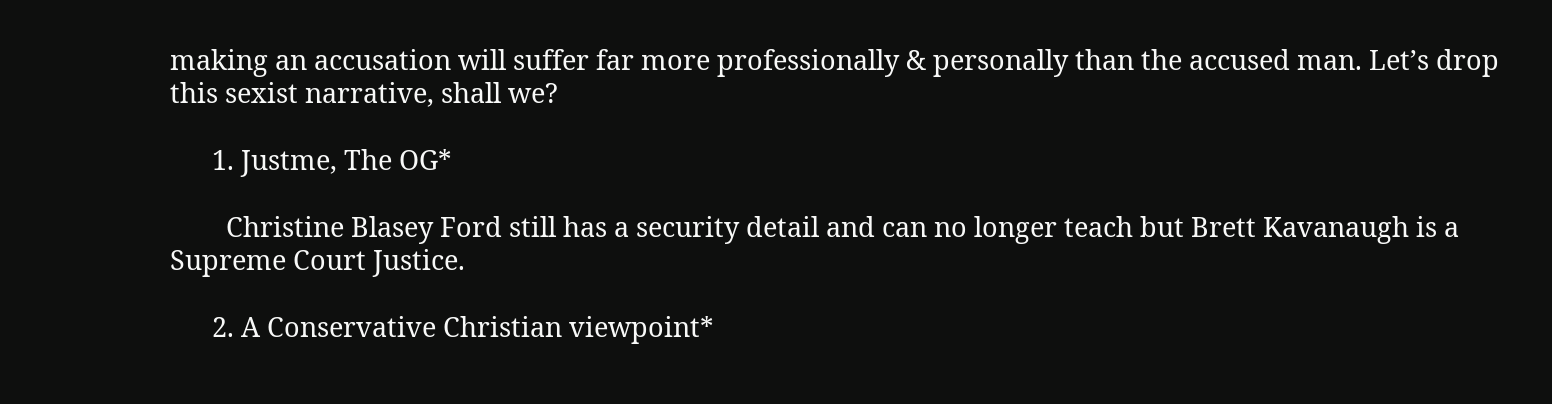making an accusation will suffer far more professionally & personally than the accused man. Let’s drop this sexist narrative, shall we?

      1. Justme, The OG*

        Christine Blasey Ford still has a security detail and can no longer teach but Brett Kavanaugh is a Supreme Court Justice.

      2. A Conservative Christian viewpoint*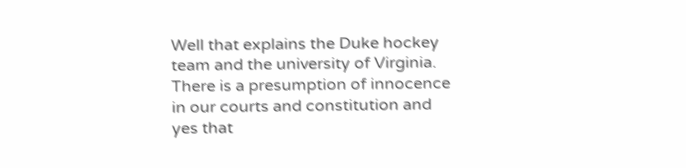Well that explains the Duke hockey team and the university of Virginia. There is a presumption of innocence in our courts and constitution and yes that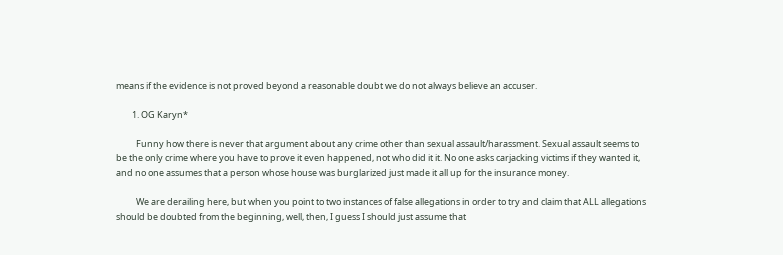means if the evidence is not proved beyond a reasonable doubt we do not always believe an accuser.

        1. OG Karyn*

          Funny how there is never that argument about any crime other than sexual assault/harassment. Sexual assault seems to be the only crime where you have to prove it even happened, not who did it it. No one asks carjacking victims if they wanted it, and no one assumes that a person whose house was burglarized just made it all up for the insurance money.

          We are derailing here, but when you point to two instances of false allegations in order to try and claim that ALL allegations should be doubted from the beginning, well, then, I guess I should just assume that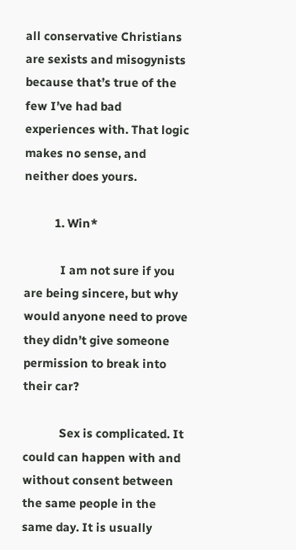all conservative Christians are sexists and misogynists because that’s true of the few I’ve had bad experiences with. That logic makes no sense, and neither does yours.

          1. Win*

            I am not sure if you are being sincere, but why would anyone need to prove they didn’t give someone permission to break into their car?

            Sex is complicated. It could can happen with and without consent between the same people in the same day. It is usually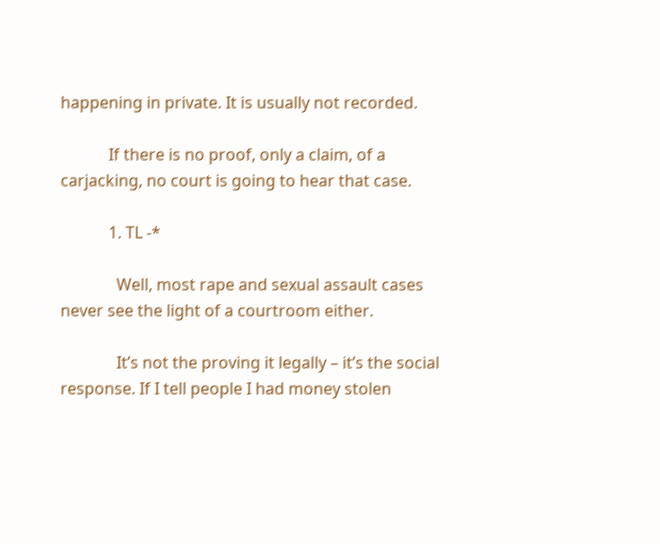happening in private. It is usually not recorded.

            If there is no proof, only a claim, of a carjacking, no court is going to hear that case.

            1. TL -*

              Well, most rape and sexual assault cases never see the light of a courtroom either.

              It’s not the proving it legally – it’s the social response. If I tell people I had money stolen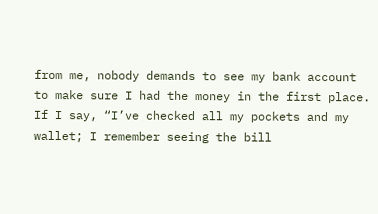from me, nobody demands to see my bank account to make sure I had the money in the first place. If I say, “I’ve checked all my pockets and my wallet; I remember seeing the bill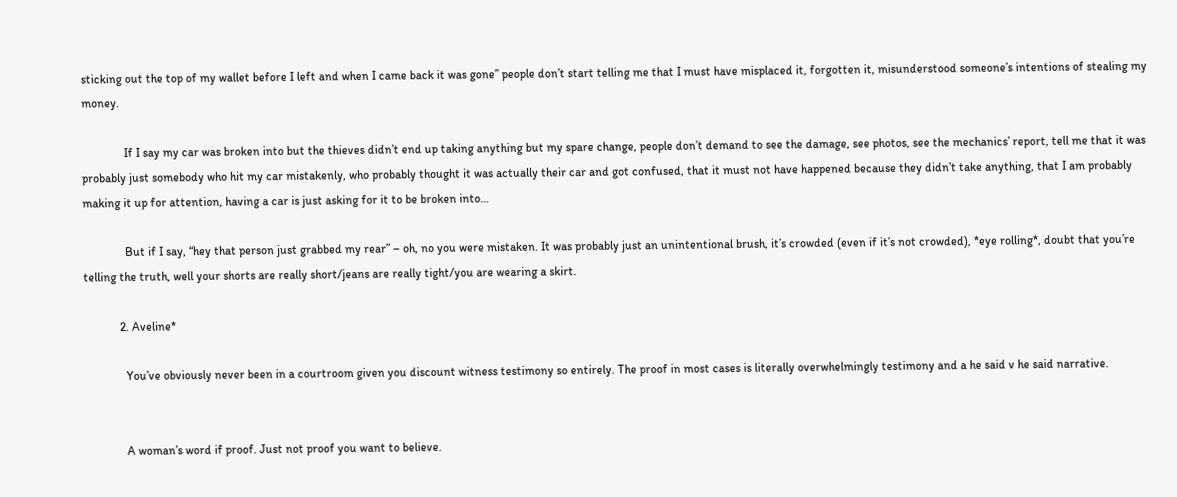sticking out the top of my wallet before I left and when I came back it was gone” people don’t start telling me that I must have misplaced it, forgotten it, misunderstood someone’s intentions of stealing my money.

              If I say my car was broken into but the thieves didn’t end up taking anything but my spare change, people don’t demand to see the damage, see photos, see the mechanics’ report, tell me that it was probably just somebody who hit my car mistakenly, who probably thought it was actually their car and got confused, that it must not have happened because they didn’t take anything, that I am probably making it up for attention, having a car is just asking for it to be broken into…

              But if I say, “hey that person just grabbed my rear” – oh, no you were mistaken. It was probably just an unintentional brush, it’s crowded (even if it’s not crowded), *eye rolling*, doubt that you’re telling the truth, well your shorts are really short/jeans are really tight/you are wearing a skirt.

            2. Aveline*

              You’ve obviously never been in a courtroom given you discount witness testimony so entirely. The proof in most cases is literally overwhelmingly testimony and a he said v he said narrative.


              A woman’s word if proof. Just not proof you want to believe.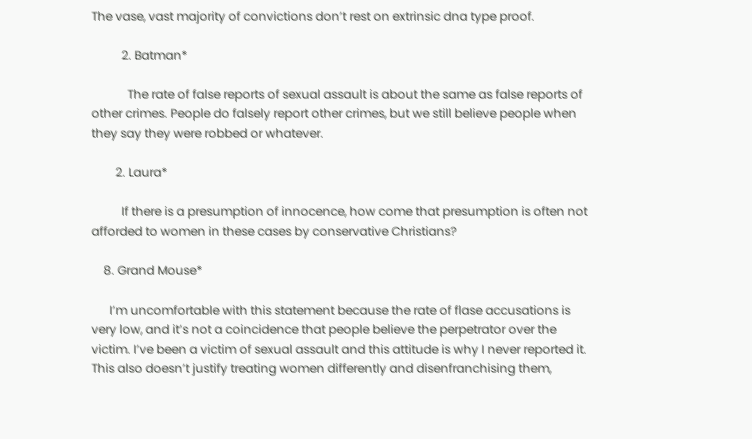The vase, vast majority of convictions don’t rest on extrinsic dna type proof.

          2. Batman*

            The rate of false reports of sexual assault is about the same as false reports of other crimes. People do falsely report other crimes, but we still believe people when they say they were robbed or whatever.

        2. Laura*

          If there is a presumption of innocence, how come that presumption is often not afforded to women in these cases by conservative Christians?

    8. Grand Mouse*

      I’m uncomfortable with this statement because the rate of flase accusations is very low, and it’s not a coincidence that people believe the perpetrator over the victim. I’ve been a victim of sexual assault and this attitude is why I never reported it. This also doesn’t justify treating women differently and disenfranchising them,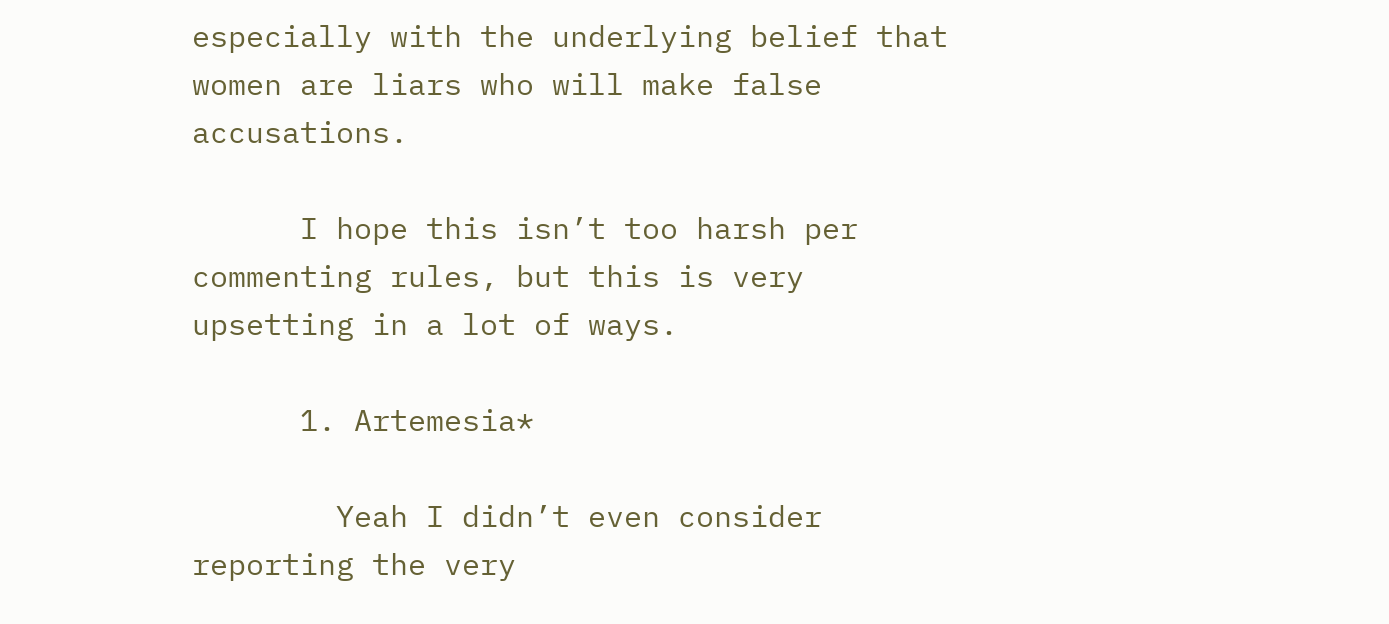especially with the underlying belief that women are liars who will make false accusations.

      I hope this isn’t too harsh per commenting rules, but this is very upsetting in a lot of ways.

      1. Artemesia*

        Yeah I didn’t even consider reporting the very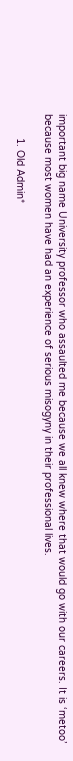important big name University professor who assaulted me because we all knew where that would go with our careers. It is ‘metoo’ because most women have had an experience of serious misogyny in their professional lives.

        1. Old Admin*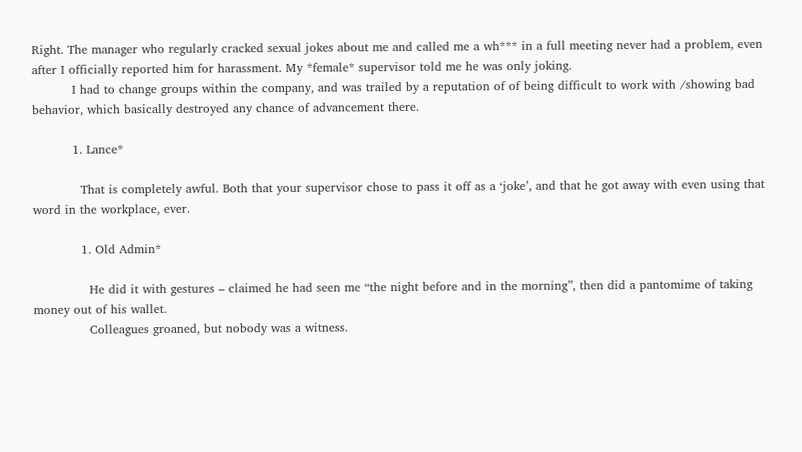Right. The manager who regularly cracked sexual jokes about me and called me a wh*** in a full meeting never had a problem, even after I officially reported him for harassment. My *female* supervisor told me he was only joking.
          I had to change groups within the company, and was trailed by a reputation of of being difficult to work with /showing bad behavior, which basically destroyed any chance of advancement there.

          1. Lance*

            That is completely awful. Both that your supervisor chose to pass it off as a ‘joke’, and that he got away with even using that word in the workplace, ever.

            1. Old Admin*

              He did it with gestures – claimed he had seen me “the night before and in the morning”, then did a pantomime of taking money out of his wallet.
              Colleagues groaned, but nobody was a witness.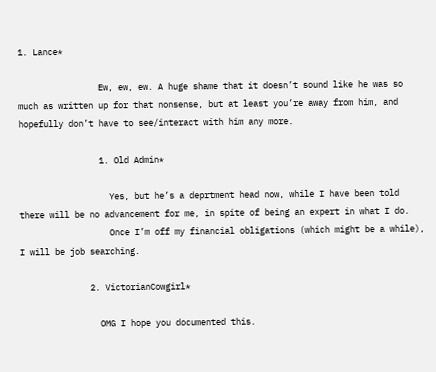1. Lance*

                Ew, ew, ew. A huge shame that it doesn’t sound like he was so much as written up for that nonsense, but at least you’re away from him, and hopefully don’t have to see/interact with him any more.

                1. Old Admin*

                  Yes, but he’s a deprtment head now, while I have been told there will be no advancement for me, in spite of being an expert in what I do.
                  Once I’m off my financial obligations (which might be a while), I will be job searching.

              2. VictorianCowgirl*

                OMG I hope you documented this.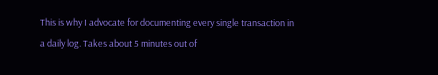This is why I advocate for documenting every single transaction in a daily log. Takes about 5 minutes out of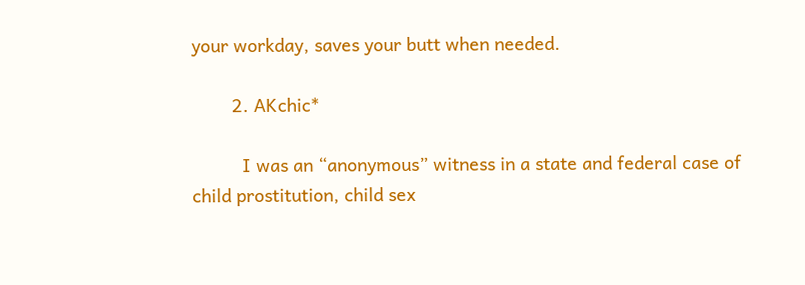your workday, saves your butt when needed.

        2. AKchic*

          I was an “anonymous” witness in a state and federal case of child prostitution, child sex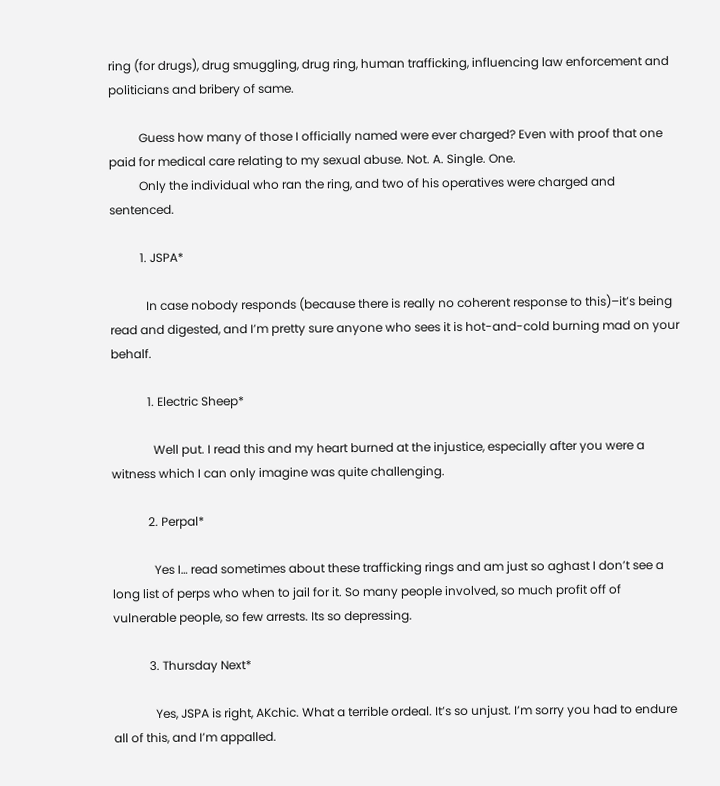ring (for drugs), drug smuggling, drug ring, human trafficking, influencing law enforcement and politicians and bribery of same.

          Guess how many of those I officially named were ever charged? Even with proof that one paid for medical care relating to my sexual abuse. Not. A. Single. One.
          Only the individual who ran the ring, and two of his operatives were charged and sentenced.

          1. JSPA*

            In case nobody responds (because there is really no coherent response to this)–it’s being read and digested, and I’m pretty sure anyone who sees it is hot-and-cold burning mad on your behalf.

            1. Electric Sheep*

              Well put. I read this and my heart burned at the injustice, especially after you were a witness which I can only imagine was quite challenging.

            2. Perpal*

              Yes I… read sometimes about these trafficking rings and am just so aghast I don’t see a long list of perps who when to jail for it. So many people involved, so much profit off of vulnerable people, so few arrests. Its so depressing.

            3. Thursday Next*

              Yes, JSPA is right, AKchic. What a terrible ordeal. It’s so unjust. I’m sorry you had to endure all of this, and I’m appalled.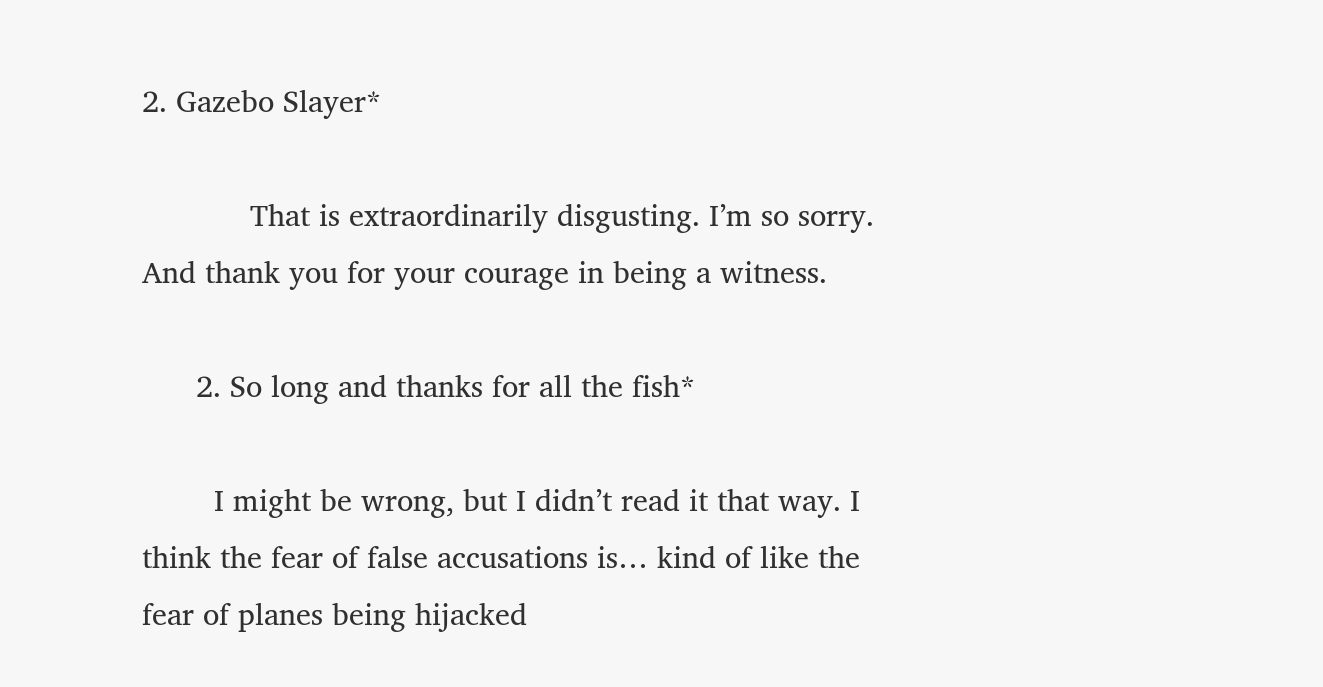2. Gazebo Slayer*

            That is extraordinarily disgusting. I’m so sorry. And thank you for your courage in being a witness.

      2. So long and thanks for all the fish*

        I might be wrong, but I didn’t read it that way. I think the fear of false accusations is… kind of like the fear of planes being hijacked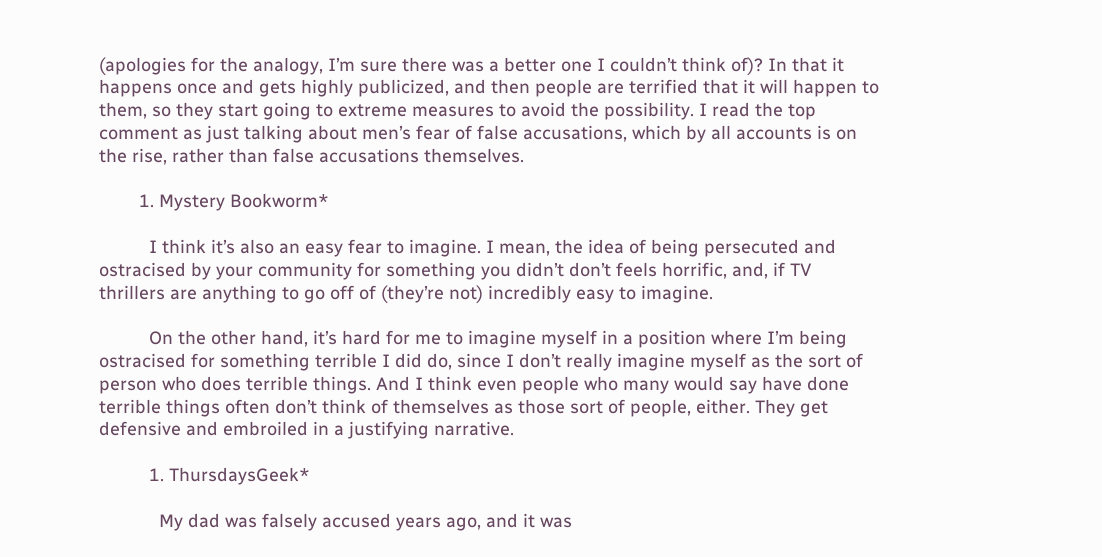(apologies for the analogy, I’m sure there was a better one I couldn’t think of)? In that it happens once and gets highly publicized, and then people are terrified that it will happen to them, so they start going to extreme measures to avoid the possibility. I read the top comment as just talking about men’s fear of false accusations, which by all accounts is on the rise, rather than false accusations themselves.

        1. Mystery Bookworm*

          I think it’s also an easy fear to imagine. I mean, the idea of being persecuted and ostracised by your community for something you didn’t don’t feels horrific, and, if TV thrillers are anything to go off of (they’re not) incredibly easy to imagine.

          On the other hand, it’s hard for me to imagine myself in a position where I’m being ostracised for something terrible I did do, since I don’t really imagine myself as the sort of person who does terrible things. And I think even people who many would say have done terrible things often don’t think of themselves as those sort of people, either. They get defensive and embroiled in a justifying narrative.

          1. ThursdaysGeek*

            My dad was falsely accused years ago, and it was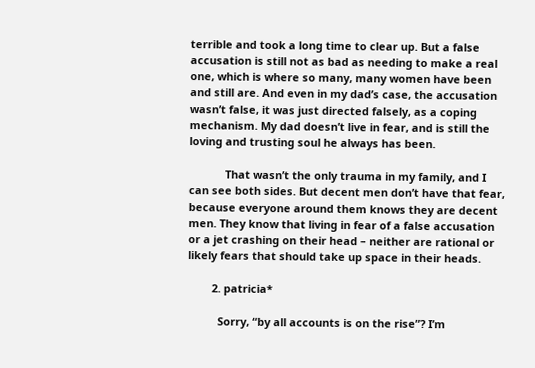terrible and took a long time to clear up. But a false accusation is still not as bad as needing to make a real one, which is where so many, many women have been and still are. And even in my dad’s case, the accusation wasn’t false, it was just directed falsely, as a coping mechanism. My dad doesn’t live in fear, and is still the loving and trusting soul he always has been.

            That wasn’t the only trauma in my family, and I can see both sides. But decent men don’t have that fear, because everyone around them knows they are decent men. They know that living in fear of a false accusation or a jet crashing on their head – neither are rational or likely fears that should take up space in their heads.

        2. patricia*

          Sorry, “by all accounts is on the rise”? I’m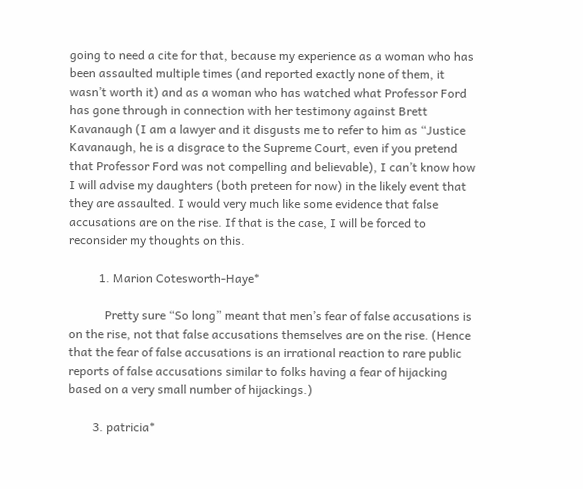going to need a cite for that, because my experience as a woman who has been assaulted multiple times (and reported exactly none of them, it wasn’t worth it) and as a woman who has watched what Professor Ford has gone through in connection with her testimony against Brett Kavanaugh (I am a lawyer and it disgusts me to refer to him as “Justice Kavanaugh, he is a disgrace to the Supreme Court, even if you pretend that Professor Ford was not compelling and believable), I can’t know how I will advise my daughters (both preteen for now) in the likely event that they are assaulted. I would very much like some evidence that false accusations are on the rise. If that is the case, I will be forced to reconsider my thoughts on this.

          1. Marion Cotesworth-Haye*

            Pretty sure “So long” meant that men’s fear of false accusations is on the rise, not that false accusations themselves are on the rise. (Hence that the fear of false accusations is an irrational reaction to rare public reports of false accusations similar to folks having a fear of hijacking based on a very small number of hijackings.)

        3. patricia*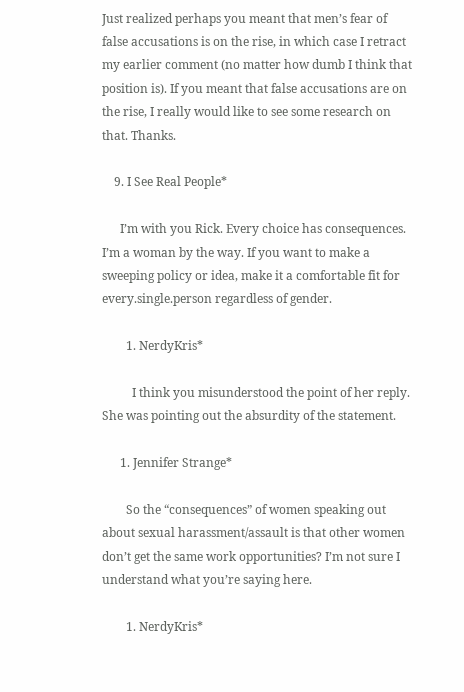Just realized perhaps you meant that men’s fear of false accusations is on the rise, in which case I retract my earlier comment (no matter how dumb I think that position is). If you meant that false accusations are on the rise, I really would like to see some research on that. Thanks.

    9. I See Real People*

      I’m with you Rick. Every choice has consequences. I’m a woman by the way. If you want to make a sweeping policy or idea, make it a comfortable fit for every.single.person regardless of gender.

        1. NerdyKris*

          I think you misunderstood the point of her reply. She was pointing out the absurdity of the statement.

      1. Jennifer Strange*

        So the “consequences” of women speaking out about sexual harassment/assault is that other women don’t get the same work opportunities? I’m not sure I understand what you’re saying here.

        1. NerdyKris*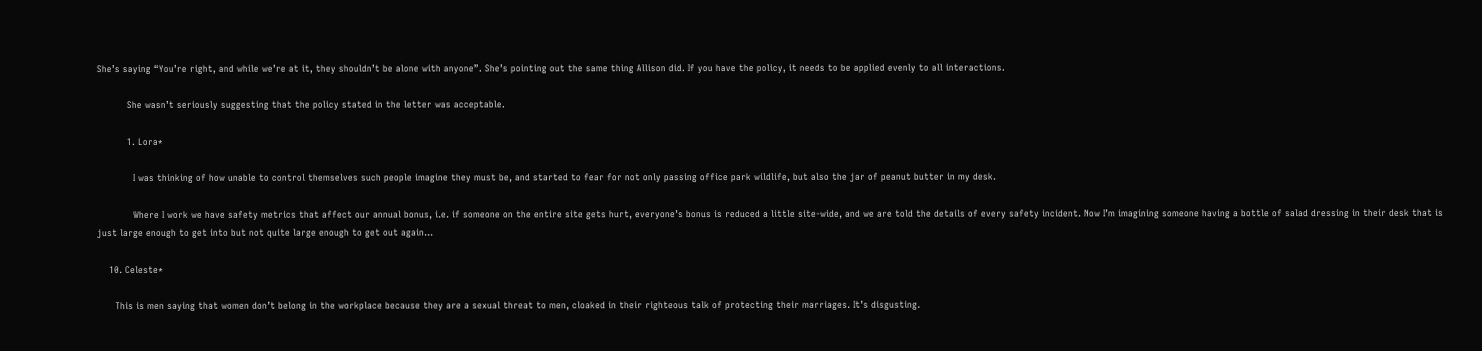She’s saying “You’re right, and while we’re at it, they shouldn’t be alone with anyone”. She’s pointing out the same thing Allison did. If you have the policy, it needs to be applied evenly to all interactions.

          She wasn’t seriously suggesting that the policy stated in the letter was acceptable.

          1. Lora*

            I was thinking of how unable to control themselves such people imagine they must be, and started to fear for not only passing office park wildlife, but also the jar of peanut butter in my desk.

            Where I work we have safety metrics that affect our annual bonus, i.e. if someone on the entire site gets hurt, everyone’s bonus is reduced a little site-wide, and we are told the details of every safety incident. Now I’m imagining someone having a bottle of salad dressing in their desk that is just large enough to get into but not quite large enough to get out again…

    10. Celeste*

      This is men saying that women don’t belong in the workplace because they are a sexual threat to men, cloaked in their righteous talk of protecting their marriages. It’s disgusting.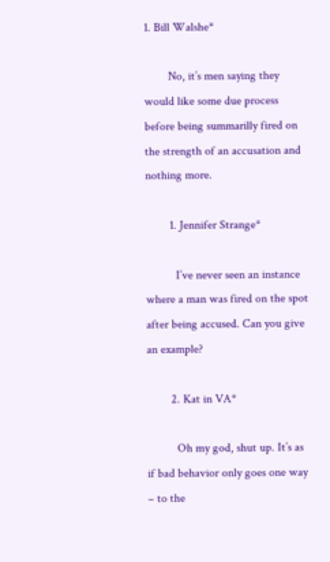1. Bill Walshe*

        No, it’s men saying they would like some due process before being summarilly fired on the strength of an accusation and nothing more.

        1. Jennifer Strange*

          I’ve never seen an instance where a man was fired on the spot after being accused. Can you give an example?

        2. Kat in VA*

          Oh my god, shut up. It’s as if bad behavior only goes one way – to the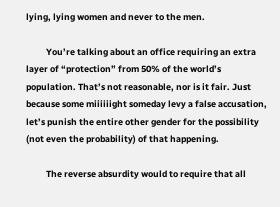lying, lying women and never to the men.

          You’re talking about an office requiring an extra layer of “protection” from 50% of the world’s population. That’s not reasonable, nor is it fair. Just because some miiiiiight someday levy a false accusation, let’s punish the entire other gender for the possibility (not even the probability) of that happening.

          The reverse absurdity would to require that all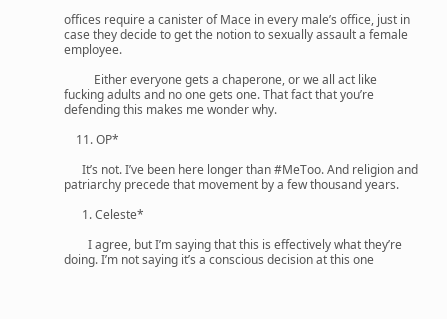offices require a canister of Mace in every male’s office, just in case they decide to get the notion to sexually assault a female employee.

          Either everyone gets a chaperone, or we all act like fucking adults and no one gets one. That fact that you’re defending this makes me wonder why.

    11. OP*

      It’s not. I’ve been here longer than #MeToo. And religion and patriarchy precede that movement by a few thousand years.

      1. Celeste*

        I agree, but I’m saying that this is effectively what they’re doing. I’m not saying it’s a conscious decision at this one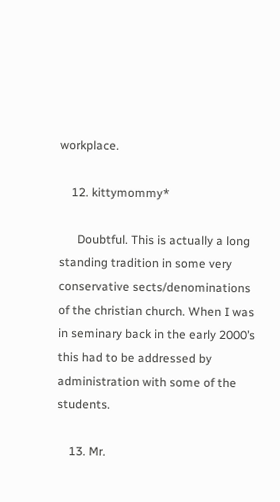workplace.

    12. kittymommy*

      Doubtful. This is actually a long standing tradition in some very conservative sects/denominations of the christian church. When I was in seminary back in the early 2000’s this had to be addressed by administration with some of the students.

    13. Mr.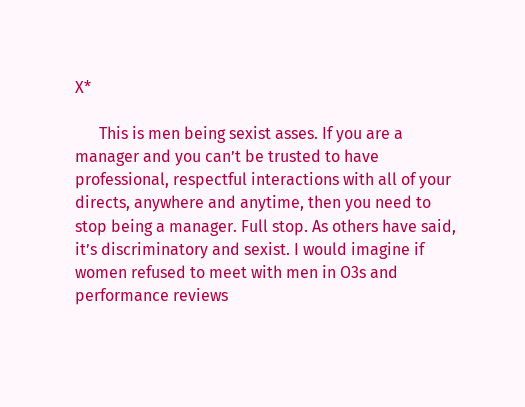X*

      This is men being sexist asses. If you are a manager and you can’t be trusted to have professional, respectful interactions with all of your directs, anywhere and anytime, then you need to stop being a manager. Full stop. As others have said, it’s discriminatory and sexist. I would imagine if women refused to meet with men in O3s and performance reviews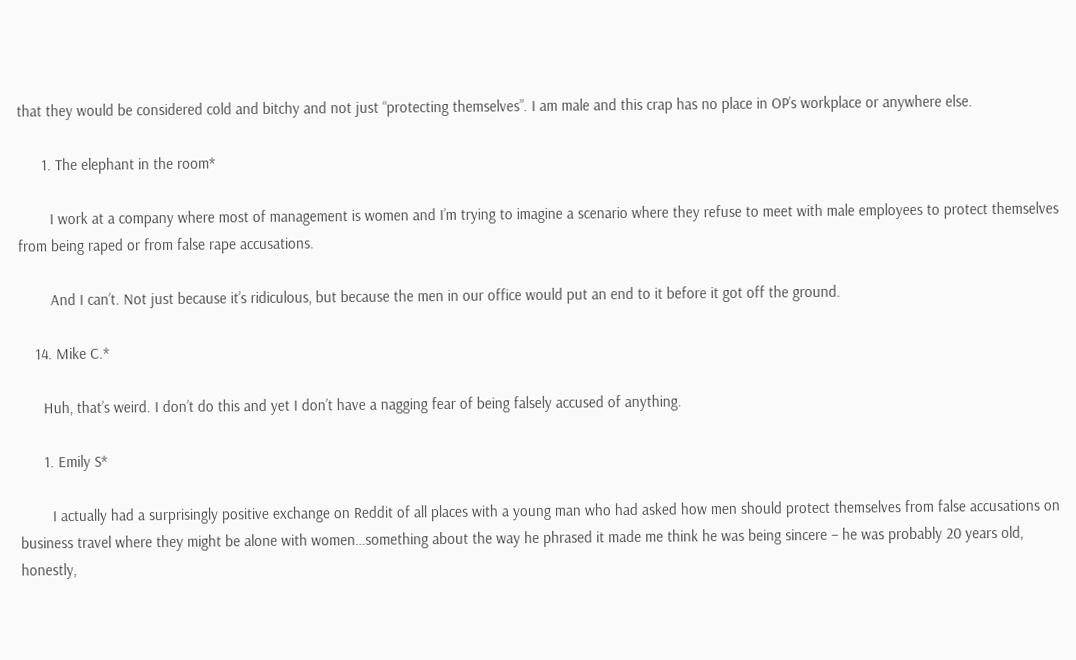that they would be considered cold and bitchy and not just “protecting themselves”. I am male and this crap has no place in OP’s workplace or anywhere else.

      1. The elephant in the room*

        I work at a company where most of management is women and I’m trying to imagine a scenario where they refuse to meet with male employees to protect themselves from being raped or from false rape accusations.

        And I can’t. Not just because it’s ridiculous, but because the men in our office would put an end to it before it got off the ground.

    14. Mike C.*

      Huh, that’s weird. I don’t do this and yet I don’t have a nagging fear of being falsely accused of anything.

      1. Emily S*

        I actually had a surprisingly positive exchange on Reddit of all places with a young man who had asked how men should protect themselves from false accusations on business travel where they might be alone with women…something about the way he phrased it made me think he was being sincere – he was probably 20 years old, honestly,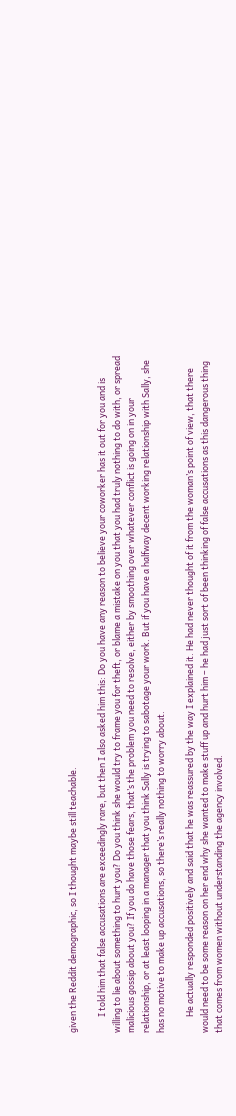given the Reddit demographic, so I thought maybe still teachable.

        I told him that false accusations are exceedingly rare, but then I also asked him this: Do you have any reason to believe your coworker has it out for you and is willing to lie about something to hurt you? Do you think she would try to frame you for theft, or blame a mistake on you that you had truly nothing to do with, or spread malicious gossip about you? If you do have those fears, that’s the problem you need to resolve, either by smoothing over whatever conflict is going on in your relationship, or at least looping in a manager that you think Sally is trying to sabotage your work. But if you have a halfway decent working relationship with Sally, she has no motive to make up accusations, so there’s really nothing to worry about.

        He actually responded positively and said that he was reassured by the way I explained it. He had never thought of it from the woman’s point of view, that there would need to be some reason on her end why she wanted to make stuff up and hurt him – he had just sort of been thinking of false accusations as this dangerous thing that comes from women without understanding the agency involved.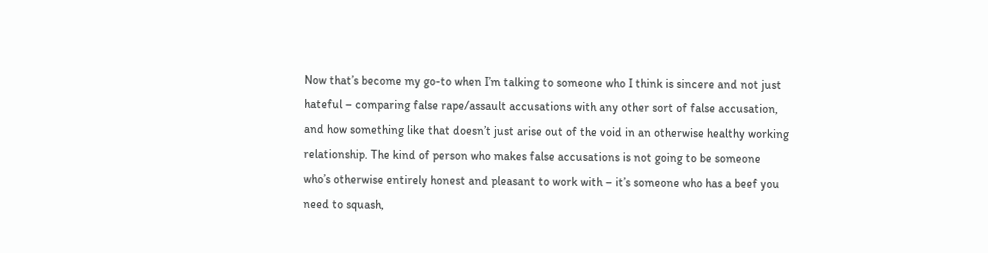Now that’s become my go-to when I’m talking to someone who I think is sincere and not just hateful – comparing false rape/assault accusations with any other sort of false accusation, and how something like that doesn’t just arise out of the void in an otherwise healthy working relationship. The kind of person who makes false accusations is not going to be someone who’s otherwise entirely honest and pleasant to work with – it’s someone who has a beef you need to squash,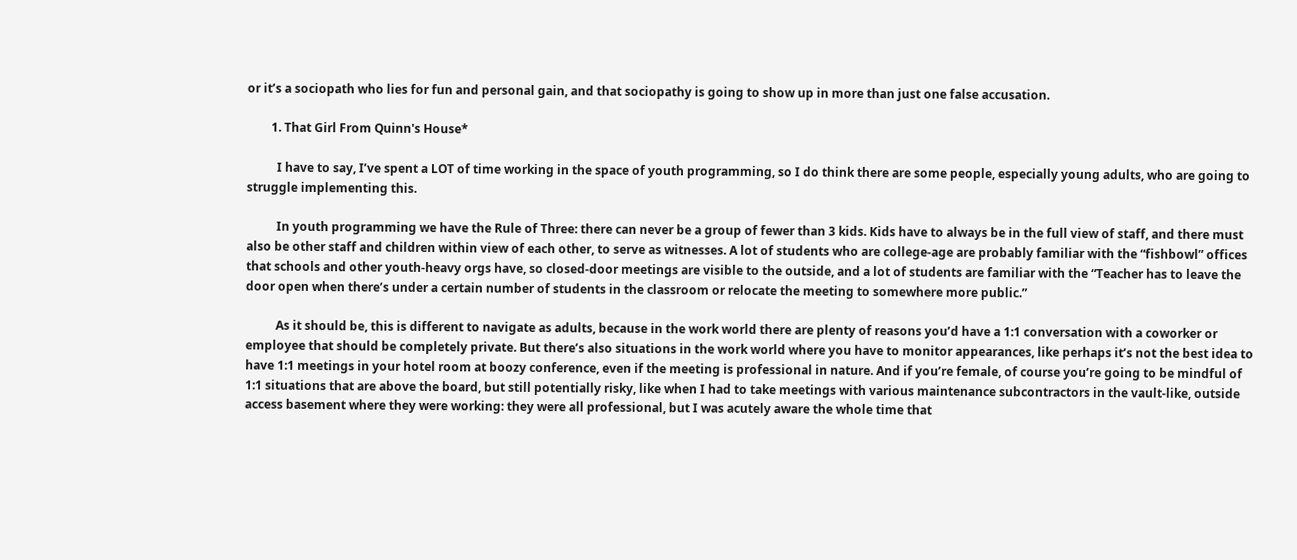or it’s a sociopath who lies for fun and personal gain, and that sociopathy is going to show up in more than just one false accusation.

        1. That Girl From Quinn's House*

          I have to say, I’ve spent a LOT of time working in the space of youth programming, so I do think there are some people, especially young adults, who are going to struggle implementing this.

          In youth programming we have the Rule of Three: there can never be a group of fewer than 3 kids. Kids have to always be in the full view of staff, and there must also be other staff and children within view of each other, to serve as witnesses. A lot of students who are college-age are probably familiar with the “fishbowl” offices that schools and other youth-heavy orgs have, so closed-door meetings are visible to the outside, and a lot of students are familiar with the “Teacher has to leave the door open when there’s under a certain number of students in the classroom or relocate the meeting to somewhere more public.”

          As it should be, this is different to navigate as adults, because in the work world there are plenty of reasons you’d have a 1:1 conversation with a coworker or employee that should be completely private. But there’s also situations in the work world where you have to monitor appearances, like perhaps it’s not the best idea to have 1:1 meetings in your hotel room at boozy conference, even if the meeting is professional in nature. And if you’re female, of course you’re going to be mindful of 1:1 situations that are above the board, but still potentially risky, like when I had to take meetings with various maintenance subcontractors in the vault-like, outside access basement where they were working: they were all professional, but I was acutely aware the whole time that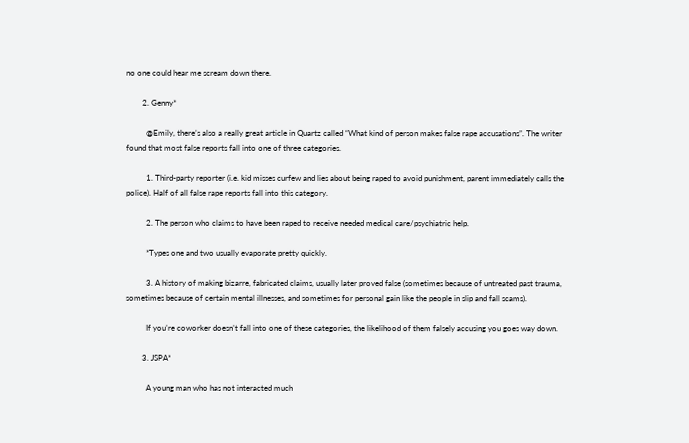no one could hear me scream down there.

        2. Genny*

          @Emily, there’s also a really great article in Quartz called “What kind of person makes false rape accusations”. The writer found that most false reports fall into one of three categories.

          1. Third-party reporter (i.e. kid misses curfew and lies about being raped to avoid punishment, parent immediately calls the police). Half of all false rape reports fall into this category.

          2. The person who claims to have been raped to receive needed medical care/psychiatric help.

          *Types one and two usually evaporate pretty quickly.

          3. A history of making bizarre, fabricated claims, usually later proved false (sometimes because of untreated past trauma, sometimes because of certain mental illnesses, and sometimes for personal gain like the people in slip and fall scams).

          If you’re coworker doesn’t fall into one of these categories, the likelihood of them falsely accusing you goes way down.

        3. JSPA*

          A young man who has not interacted much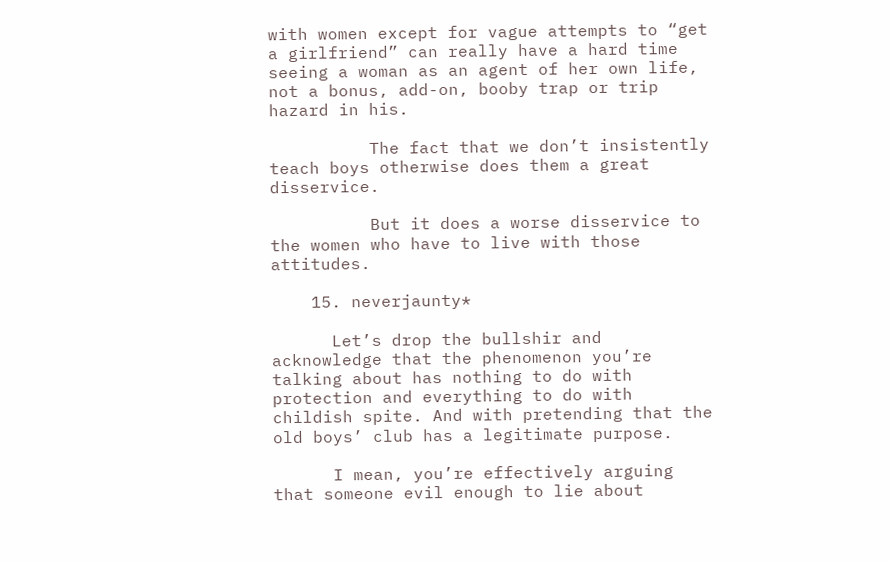with women except for vague attempts to “get a girlfriend” can really have a hard time seeing a woman as an agent of her own life, not a bonus, add-on, booby trap or trip hazard in his.

          The fact that we don’t insistently teach boys otherwise does them a great disservice.

          But it does a worse disservice to the women who have to live with those attitudes.

    15. neverjaunty*

      Let’s drop the bullshir and acknowledge that the phenomenon you’re talking about has nothing to do with protection and everything to do with childish spite. And with pretending that the old boys’ club has a legitimate purpose.

      I mean, you’re effectively arguing that someone evil enough to lie about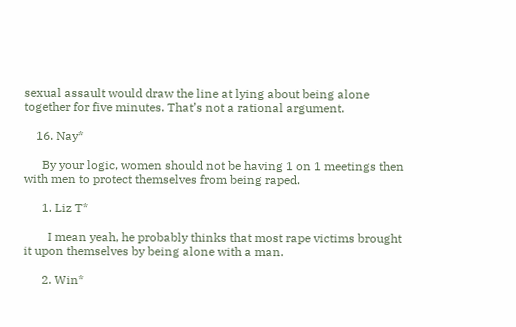sexual assault would draw the line at lying about being alone together for five minutes. That’s not a rational argument.

    16. Nay*

      By your logic, women should not be having 1 on 1 meetings then with men to protect themselves from being raped.

      1. Liz T*

        I mean yeah, he probably thinks that most rape victims brought it upon themselves by being alone with a man.

      2. Win*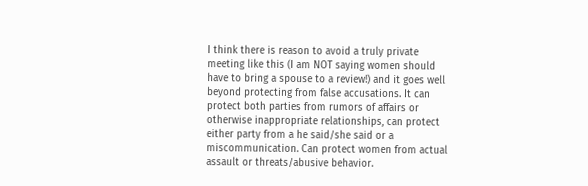I think there is reason to avoid a truly private meeting like this (I am NOT saying women should have to bring a spouse to a review!) and it goes well beyond protecting from false accusations. It can protect both parties from rumors of affairs or otherwise inappropriate relationships, can protect either party from a he said/she said or a miscommunication. Can protect women from actual assault or threats/abusive behavior.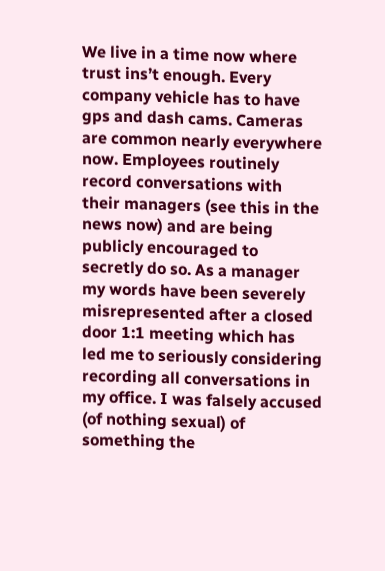We live in a time now where trust ins’t enough. Every company vehicle has to have gps and dash cams. Cameras are common nearly everywhere now. Employees routinely record conversations with their managers (see this in the news now) and are being publicly encouraged to secretly do so. As a manager my words have been severely misrepresented after a closed door 1:1 meeting which has led me to seriously considering recording all conversations in my office. I was falsely accused (of nothing sexual) of something the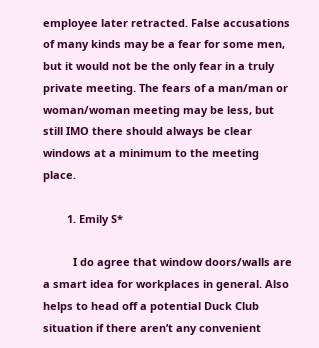employee later retracted. False accusations of many kinds may be a fear for some men, but it would not be the only fear in a truly private meeting. The fears of a man/man or woman/woman meeting may be less, but still IMO there should always be clear windows at a minimum to the meeting place.

        1. Emily S*

          I do agree that window doors/walls are a smart idea for workplaces in general. Also helps to head off a potential Duck Club situation if there aren’t any convenient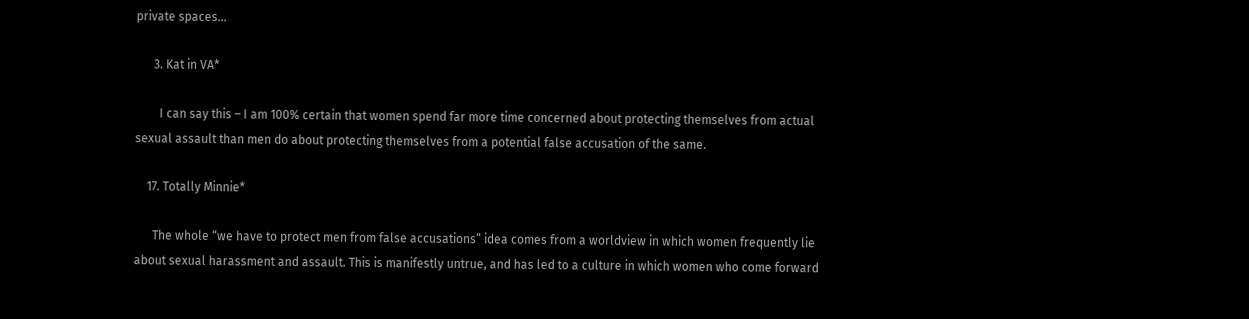private spaces…

      3. Kat in VA*

        I can say this – I am 100% certain that women spend far more time concerned about protecting themselves from actual sexual assault than men do about protecting themselves from a potential false accusation of the same.

    17. Totally Minnie*

      The whole “we have to protect men from false accusations” idea comes from a worldview in which women frequently lie about sexual harassment and assault. This is manifestly untrue, and has led to a culture in which women who come forward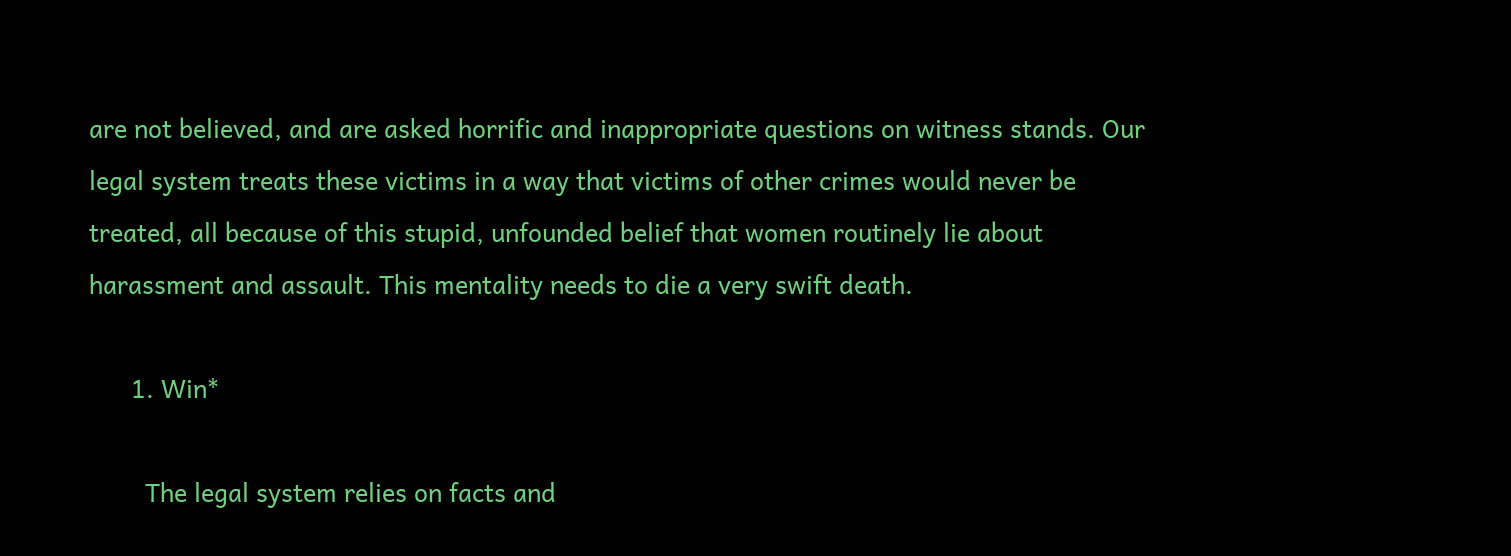are not believed, and are asked horrific and inappropriate questions on witness stands. Our legal system treats these victims in a way that victims of other crimes would never be treated, all because of this stupid, unfounded belief that women routinely lie about harassment and assault. This mentality needs to die a very swift death.

      1. Win*

        The legal system relies on facts and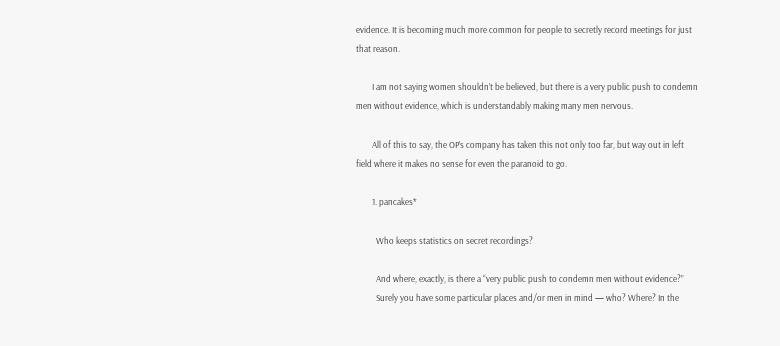evidence. It is becoming much more common for people to secretly record meetings for just that reason.

        I am not saying women shouldn’t be believed, but there is a very public push to condemn men without evidence, which is understandably making many men nervous.

        All of this to say, the OP’s company has taken this not only too far, but way out in left field where it makes no sense for even the paranoid to go.

        1. pancakes*

          Who keeps statistics on secret recordings?

          And where, exactly, is there a “very public push to condemn men without evidence?”
          Surely you have some particular places and/or men in mind — who? Where? In the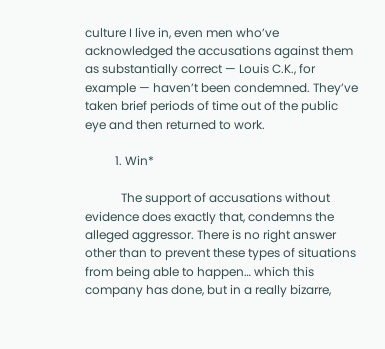culture I live in, even men who’ve acknowledged the accusations against them as substantially correct — Louis C.K., for example — haven’t been condemned. They’ve taken brief periods of time out of the public eye and then returned to work.

          1. Win*

            The support of accusations without evidence does exactly that, condemns the alleged aggressor. There is no right answer other than to prevent these types of situations from being able to happen… which this company has done, but in a really bizarre,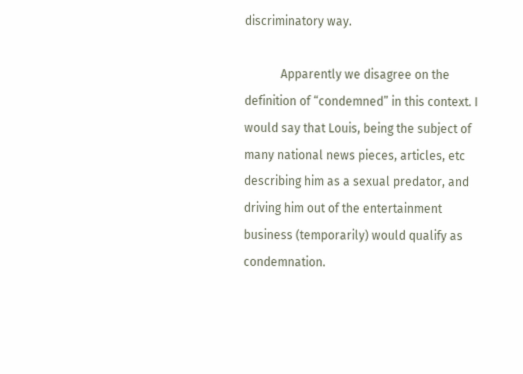discriminatory way.

            Apparently we disagree on the definition of “condemned” in this context. I would say that Louis, being the subject of many national news pieces, articles, etc describing him as a sexual predator, and driving him out of the entertainment business (temporarily) would qualify as condemnation.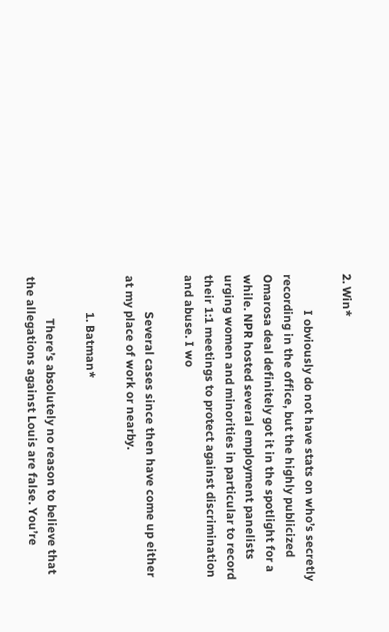2. Win*

            I obviously do not have stats on who’s secretly recording in the office, but the highly publicized Omarosa deal definitely got it in the spotlight for a while. NPR hosted several employment panelists urging women and minorities in particular to record their 1:1 meetings to protect against discrimination and abuse. I wo

            Several cases since then have come up either at my place of work or nearby.

            1. Batman*

              There’s absolutely no reason to believe that the allegations against Louis are false. You’re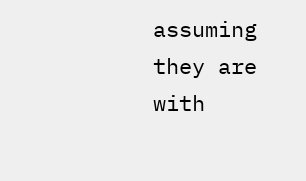assuming they are with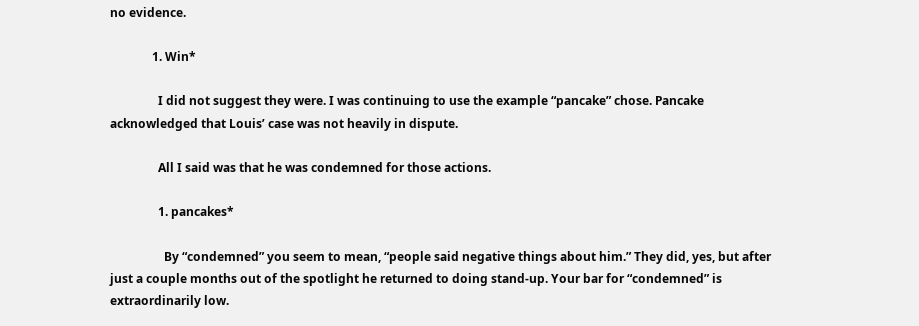no evidence.

              1. Win*

                I did not suggest they were. I was continuing to use the example “pancake” chose. Pancake acknowledged that Louis’ case was not heavily in dispute.

                All I said was that he was condemned for those actions.

                1. pancakes*

                  By “condemned” you seem to mean, “people said negative things about him.” They did, yes, but after just a couple months out of the spotlight he returned to doing stand-up. Your bar for “condemned” is extraordinarily low.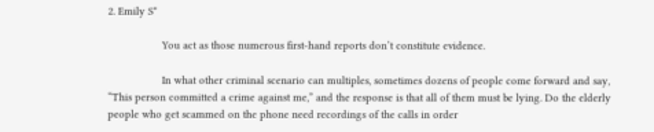2. Emily S*

                  You act as those numerous first-hand reports don’t constitute evidence.

                  In what other criminal scenario can multiples, sometimes dozens of people come forward and say, “This person committed a crime against me,” and the response is that all of them must be lying. Do the elderly people who get scammed on the phone need recordings of the calls in order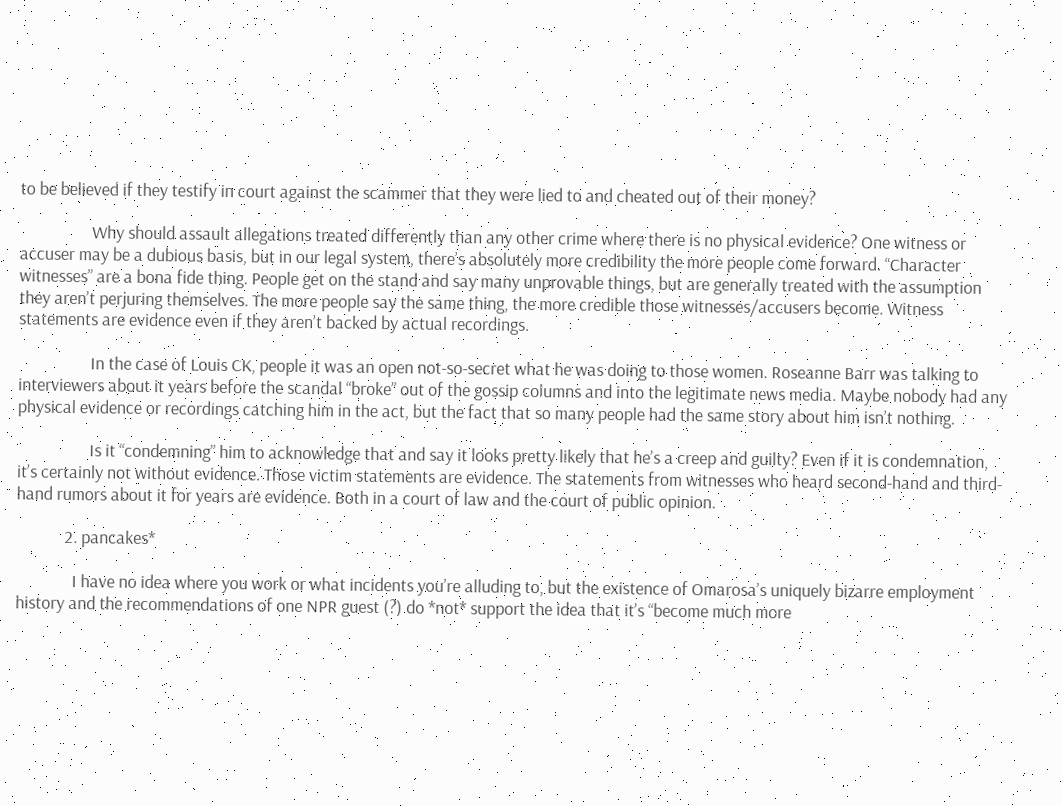to be believed if they testify in court against the scammer that they were lied to and cheated out of their money?

                  Why should assault allegations treated differently than any other crime where there is no physical evidence? One witness or accuser may be a dubious basis, but in our legal system, there’s absolutely more credibility the more people come forward. “Character witnesses” are a bona fide thing. People get on the stand and say many unprovable things, but are generally treated with the assumption they aren’t perjuring themselves. The more people say the same thing, the more credible those witnesses/accusers become. Witness statements are evidence even if they aren’t backed by actual recordings.

                  In the case of Louis CK, people it was an open not-so-secret what he was doing to those women. Roseanne Barr was talking to interviewers about it years before the scandal “broke” out of the gossip columns and into the legitimate news media. Maybe nobody had any physical evidence or recordings catching him in the act, but the fact that so many people had the same story about him isn’t nothing.

                  Is it “condemning” him to acknowledge that and say it looks pretty likely that he’s a creep and guilty? Even if it is condemnation, it’s certainly not without evidence. Those victim statements are evidence. The statements from witnesses who heard second-hand and third-hand rumors about it for years are evidence. Both in a court of law and the court of public opinion.

            2. pancakes*

              I have no idea where you work or what incidents you’re alluding to, but the existence of Omarosa’s uniquely bizarre employment history and the recommendations of one NPR guest (?) do *not* support the idea that it’s “become much more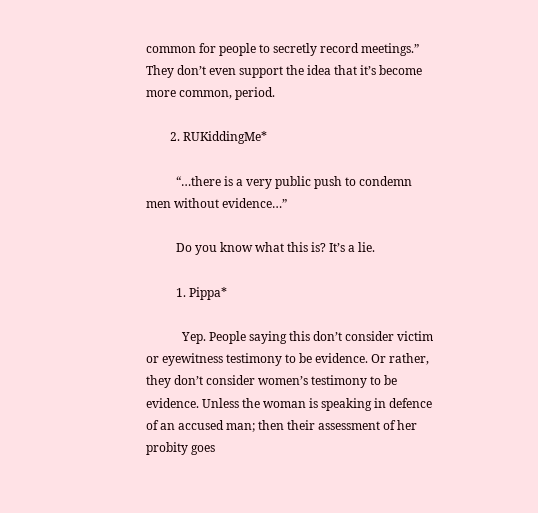common for people to secretly record meetings.” They don’t even support the idea that it’s become more common, period.

        2. RUKiddingMe*

          “…there is a very public push to condemn men without evidence…”

          Do you know what this is? It’s a lie.

          1. Pippa*

            Yep. People saying this don’t consider victim or eyewitness testimony to be evidence. Or rather, they don’t consider women’s testimony to be evidence. Unless the woman is speaking in defence of an accused man; then their assessment of her probity goes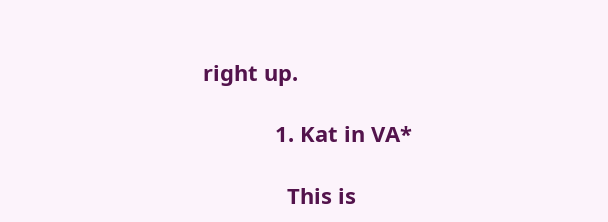right up.

            1. Kat in VA*

              This is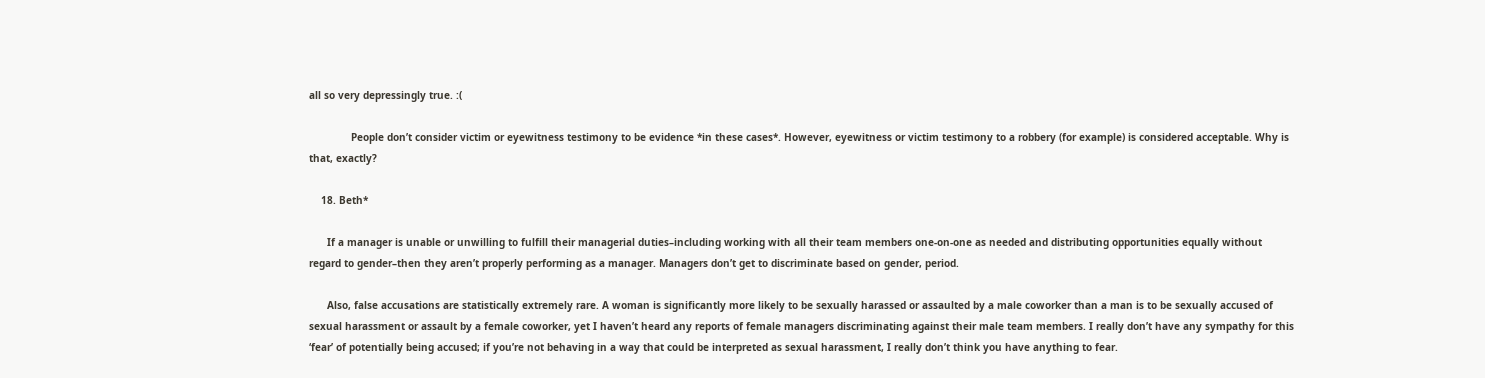all so very depressingly true. :(

              People don’t consider victim or eyewitness testimony to be evidence *in these cases*. However, eyewitness or victim testimony to a robbery (for example) is considered acceptable. Why is that, exactly?

    18. Beth*

      If a manager is unable or unwilling to fulfill their managerial duties–including working with all their team members one-on-one as needed and distributing opportunities equally without regard to gender–then they aren’t properly performing as a manager. Managers don’t get to discriminate based on gender, period.

      Also, false accusations are statistically extremely rare. A woman is significantly more likely to be sexually harassed or assaulted by a male coworker than a man is to be sexually accused of sexual harassment or assault by a female coworker, yet I haven’t heard any reports of female managers discriminating against their male team members. I really don’t have any sympathy for this ‘fear’ of potentially being accused; if you’re not behaving in a way that could be interpreted as sexual harassment, I really don’t think you have anything to fear.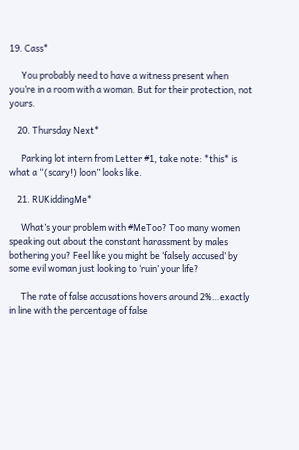19. Cass*

      You probably need to have a witness present when you’re in a room with a woman. But for their protection, not yours.

    20. Thursday Next*

      Parking lot intern from Letter #1, take note: *this* is what a “(scary!) loon” looks like.

    21. RUKiddingMe*

      What’s your problem with #MeToo? Too many women speaking out about the constant harassment by males bothering you? Feel like you might be ‘falsely accused’ by some evil woman just looking to ‘ruin’ your life?

      The rate of false accusations hovers around 2%…exactly in line with the percentage of false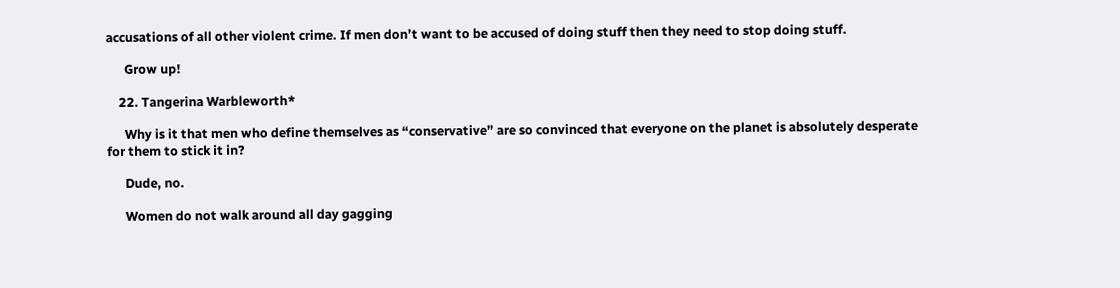accusations of all other violent crime. If men don’t want to be accused of doing stuff then they need to stop doing stuff.

      Grow up!

    22. Tangerina Warbleworth*

      Why is it that men who define themselves as “conservative” are so convinced that everyone on the planet is absolutely desperate for them to stick it in?

      Dude, no.

      Women do not walk around all day gagging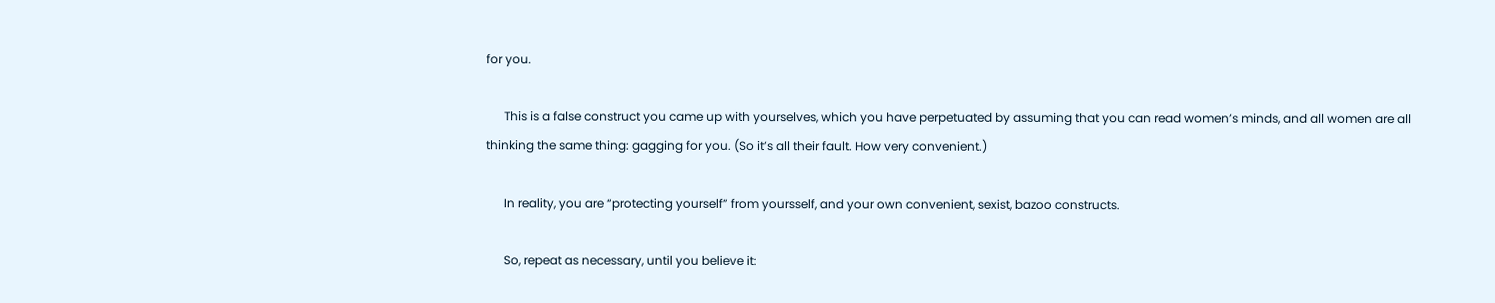for you.

      This is a false construct you came up with yourselves, which you have perpetuated by assuming that you can read women’s minds, and all women are all thinking the same thing: gagging for you. (So it’s all their fault. How very convenient.)

      In reality, you are “protecting yourself” from yoursself, and your own convenient, sexist, bazoo constructs.

      So, repeat as necessary, until you believe it: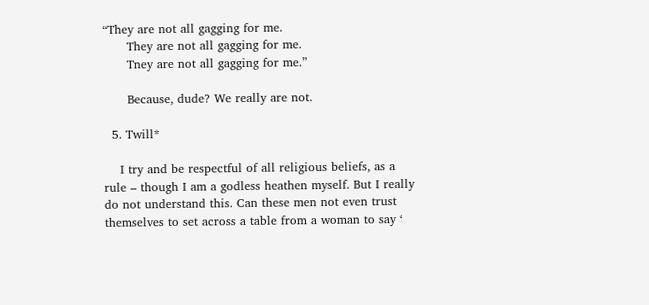“They are not all gagging for me.
      They are not all gagging for me.
      Tney are not all gagging for me.”

      Because, dude? We really are not.

  5. Twill*

    I try and be respectful of all religious beliefs, as a rule – though I am a godless heathen myself. But I really do not understand this. Can these men not even trust themselves to set across a table from a woman to say ‘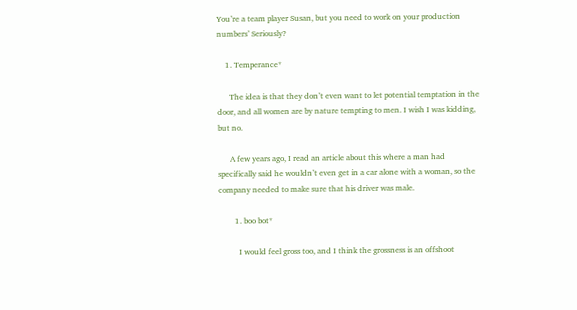You’re a team player Susan, but you need to work on your production numbers’ Seriously?

    1. Temperance*

      The idea is that they don’t even want to let potential temptation in the door, and all women are by nature tempting to men. I wish I was kidding, but no.

      A few years ago, I read an article about this where a man had specifically said he wouldn’t even get in a car alone with a woman, so the company needed to make sure that his driver was male.

        1. boo bot*

          I would feel gross too, and I think the grossness is an offshoot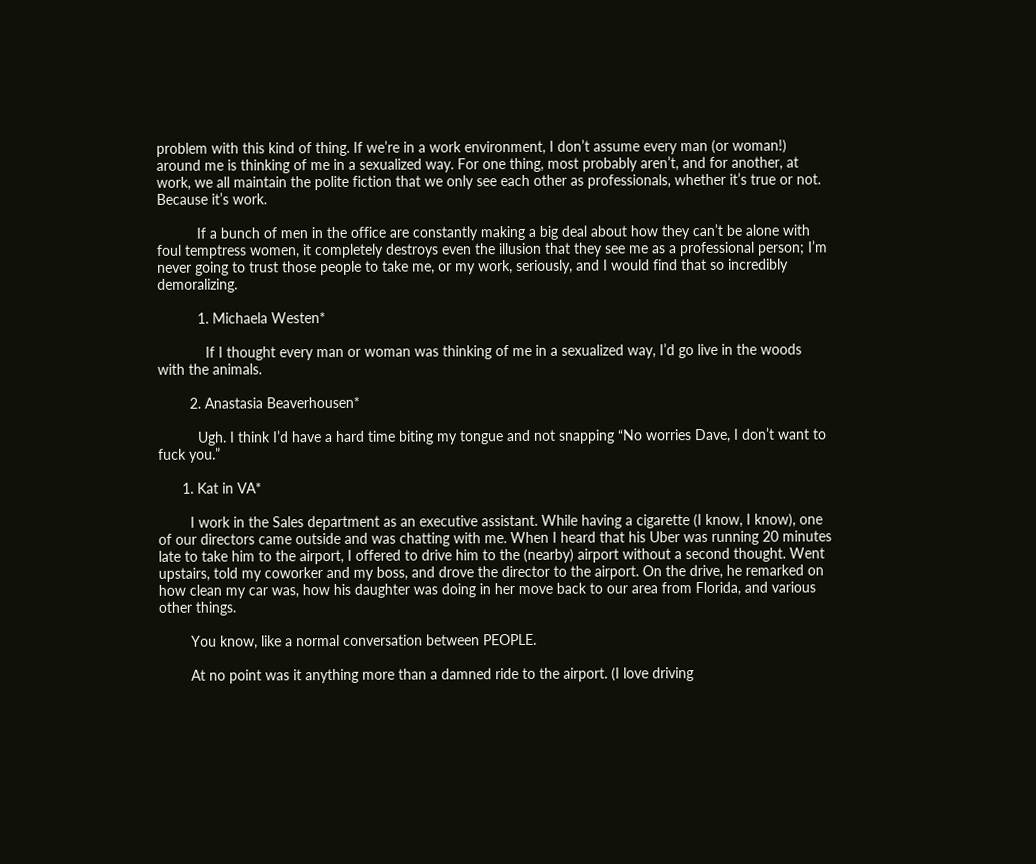problem with this kind of thing. If we’re in a work environment, I don’t assume every man (or woman!) around me is thinking of me in a sexualized way. For one thing, most probably aren’t, and for another, at work, we all maintain the polite fiction that we only see each other as professionals, whether it’s true or not. Because it’s work.

          If a bunch of men in the office are constantly making a big deal about how they can’t be alone with foul temptress women, it completely destroys even the illusion that they see me as a professional person; I’m never going to trust those people to take me, or my work, seriously, and I would find that so incredibly demoralizing.

          1. Michaela Westen*

            If I thought every man or woman was thinking of me in a sexualized way, I’d go live in the woods with the animals.

        2. Anastasia Beaverhousen*

          Ugh. I think I’d have a hard time biting my tongue and not snapping “No worries Dave, I don’t want to fuck you.”

      1. Kat in VA*

        I work in the Sales department as an executive assistant. While having a cigarette (I know, I know), one of our directors came outside and was chatting with me. When I heard that his Uber was running 20 minutes late to take him to the airport, I offered to drive him to the (nearby) airport without a second thought. Went upstairs, told my coworker and my boss, and drove the director to the airport. On the drive, he remarked on how clean my car was, how his daughter was doing in her move back to our area from Florida, and various other things.

        You know, like a normal conversation between PEOPLE.

        At no point was it anything more than a damned ride to the airport. (I love driving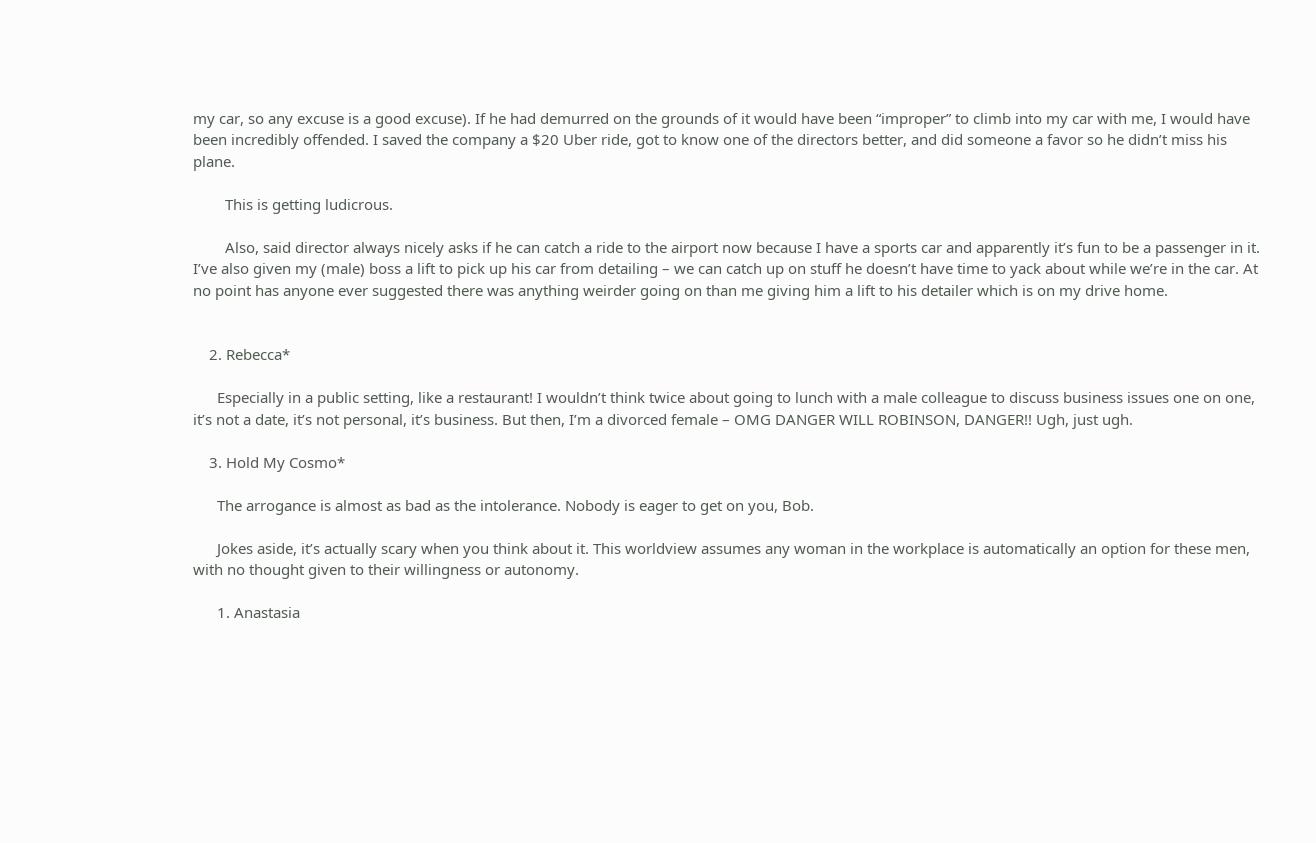my car, so any excuse is a good excuse). If he had demurred on the grounds of it would have been “improper” to climb into my car with me, I would have been incredibly offended. I saved the company a $20 Uber ride, got to know one of the directors better, and did someone a favor so he didn’t miss his plane.

        This is getting ludicrous.

        Also, said director always nicely asks if he can catch a ride to the airport now because I have a sports car and apparently it’s fun to be a passenger in it. I’ve also given my (male) boss a lift to pick up his car from detailing – we can catch up on stuff he doesn’t have time to yack about while we’re in the car. At no point has anyone ever suggested there was anything weirder going on than me giving him a lift to his detailer which is on my drive home.


    2. Rebecca*

      Especially in a public setting, like a restaurant! I wouldn’t think twice about going to lunch with a male colleague to discuss business issues one on one, it’s not a date, it’s not personal, it’s business. But then, I’m a divorced female – OMG DANGER WILL ROBINSON, DANGER!! Ugh, just ugh.

    3. Hold My Cosmo*

      The arrogance is almost as bad as the intolerance. Nobody is eager to get on you, Bob.

      Jokes aside, it’s actually scary when you think about it. This worldview assumes any woman in the workplace is automatically an option for these men, with no thought given to their willingness or autonomy.

      1. Anastasia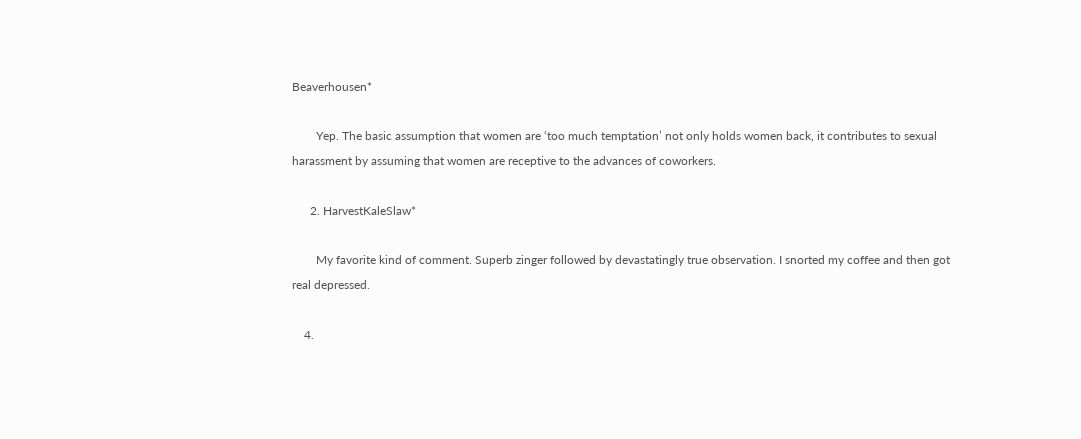Beaverhousen*

        Yep. The basic assumption that women are ‘too much temptation’ not only holds women back, it contributes to sexual harassment by assuming that women are receptive to the advances of coworkers.

      2. HarvestKaleSlaw*

        My favorite kind of comment. Superb zinger followed by devastatingly true observation. I snorted my coffee and then got real depressed.

    4.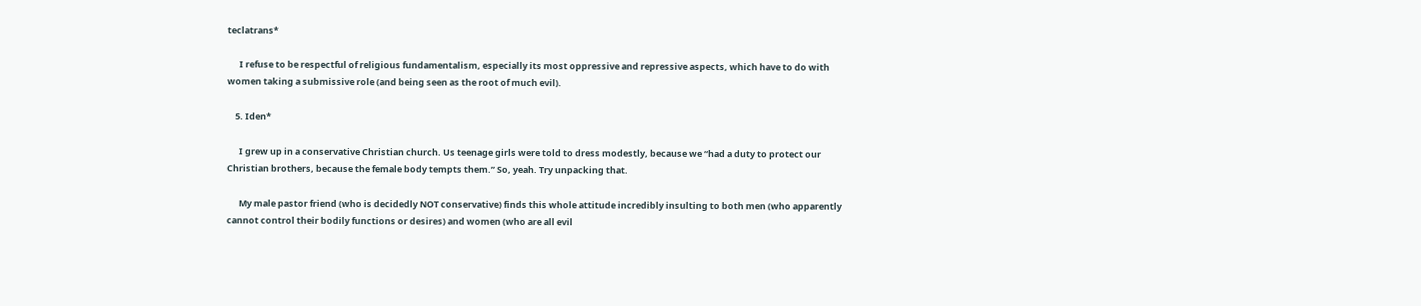teclatrans*

      I refuse to be respectful of religious fundamentalism, especially its most oppressive and repressive aspects, which have to do with women taking a submissive role (and being seen as the root of much evil).

    5. Iden*

      I grew up in a conservative Christian church. Us teenage girls were told to dress modestly, because we “had a duty to protect our Christian brothers, because the female body tempts them.” So, yeah. Try unpacking that.

      My male pastor friend (who is decidedly NOT conservative) finds this whole attitude incredibly insulting to both men (who apparently cannot control their bodily functions or desires) and women (who are all evil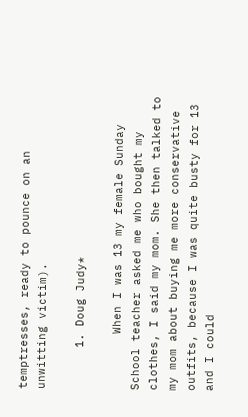temptresses, ready to pounce on an unwitting victim).

      1. Doug Judy*

        When I was 13 my female Sunday School teacher asked me who bought my clothes, I said my mom. She then talked to my mom about buying me more conservative outfits, because I was quite busty for 13 and I could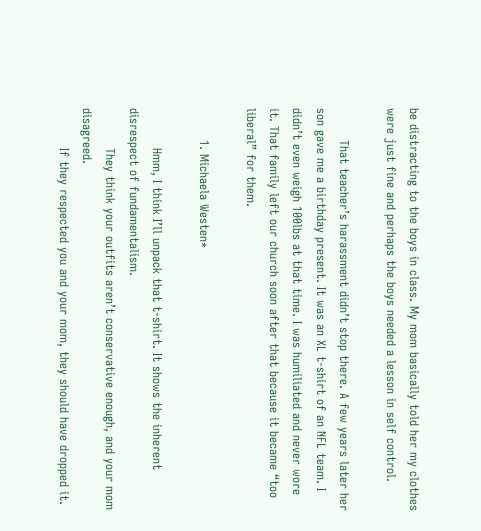be distracting to the boys in class. My mom basically told her my clothes were just fine and perhaps the boys needed a lesson in self control.

        That teacher’s harassment didn’t stop there. A few years later her son gave me a birthday present. It was an XL t-shirt of an NFL team. I didn’t even weigh 100lbs at that time. I was humiliated and never wore it. That family left our church soon after that because it became “too liberal” for them.

        1. Michaela Westen*

          Hmm, I think I’ll unpack that t-shirt. It shows the inherent disrespect of fundamentalism.
          They think your outfits aren’t conservative enough, and your mom disagreed.
          If they respected you and your mom, they should have dropped it.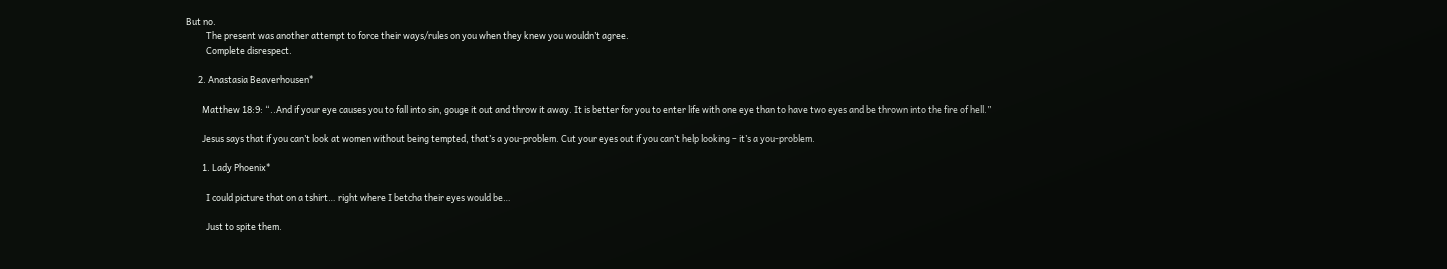But no.
          The present was another attempt to force their ways/rules on you when they knew you wouldn’t agree.
          Complete disrespect.

      2. Anastasia Beaverhousen*

        Matthew 18:9: “..And if your eye causes you to fall into sin, gouge it out and throw it away. It is better for you to enter life with one eye than to have two eyes and be thrown into the fire of hell.”

        Jesus says that if you can’t look at women without being tempted, that’s a you-problem. Cut your eyes out if you can’t help looking – it’s a you-problem.

        1. Lady Phoenix*

          I could picture that on a tshirt… right where I betcha their eyes would be…

          Just to spite them.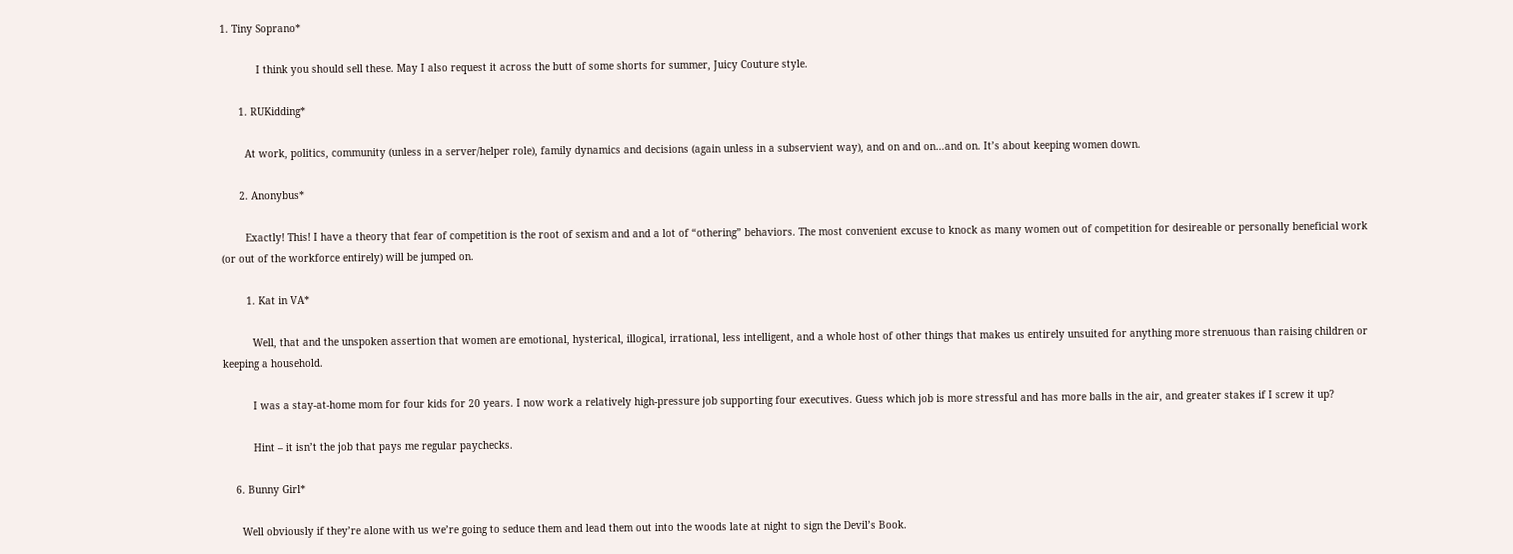1. Tiny Soprano*

            I think you should sell these. May I also request it across the butt of some shorts for summer, Juicy Couture style.

      1. RUKidding*

        At work, politics, community (unless in a server/helper role), family dynamics and decisions (again unless in a subservient way), and on and on…and on. It’s about keeping women down.

      2. Anonybus*

        Exactly! This! I have a theory that fear of competition is the root of sexism and and a lot of “othering” behaviors. The most convenient excuse to knock as many women out of competition for desireable or personally beneficial work (or out of the workforce entirely) will be jumped on.

        1. Kat in VA*

          Well, that and the unspoken assertion that women are emotional, hysterical, illogical, irrational, less intelligent, and a whole host of other things that makes us entirely unsuited for anything more strenuous than raising children or keeping a household.

          I was a stay-at-home mom for four kids for 20 years. I now work a relatively high-pressure job supporting four executives. Guess which job is more stressful and has more balls in the air, and greater stakes if I screw it up?

          Hint – it isn’t the job that pays me regular paychecks.

    6. Bunny Girl*

      Well obviously if they’re alone with us we’re going to seduce them and lead them out into the woods late at night to sign the Devil’s Book.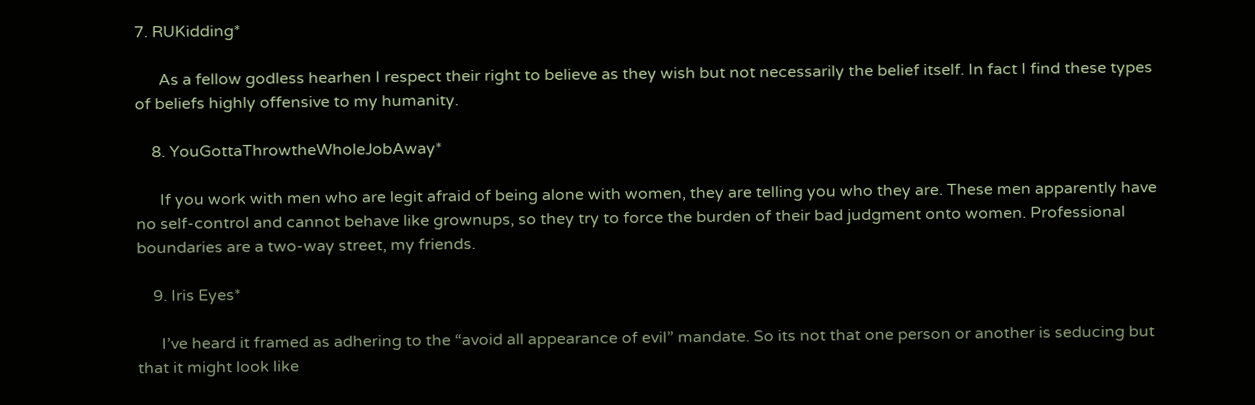7. RUKidding*

      As a fellow godless hearhen I respect their right to believe as they wish but not necessarily the belief itself. In fact I find these types of beliefs highly offensive to my humanity.

    8. YouGottaThrowtheWholeJobAway*

      If you work with men who are legit afraid of being alone with women, they are telling you who they are. These men apparently have no self-control and cannot behave like grownups, so they try to force the burden of their bad judgment onto women. Professional boundaries are a two-way street, my friends.

    9. Iris Eyes*

      I’ve heard it framed as adhering to the “avoid all appearance of evil” mandate. So its not that one person or another is seducing but that it might look like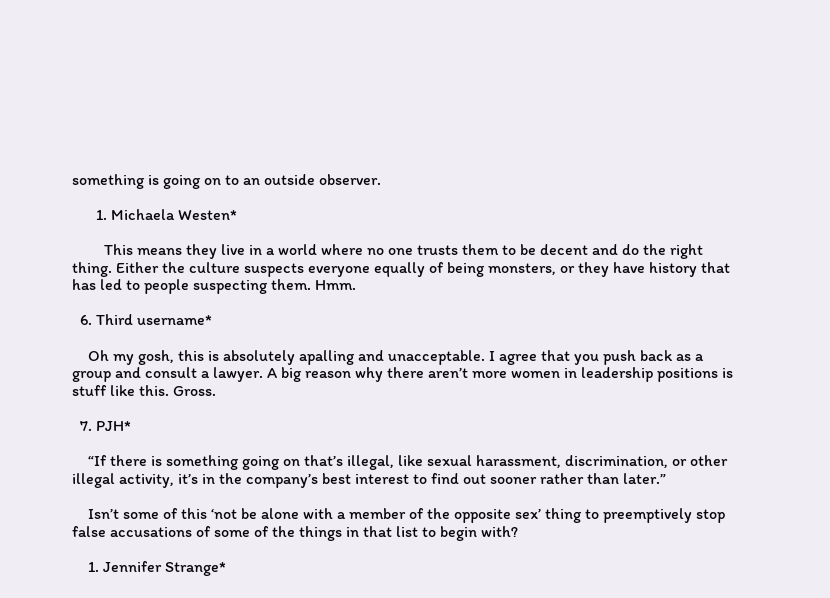something is going on to an outside observer.

      1. Michaela Westen*

        This means they live in a world where no one trusts them to be decent and do the right thing. Either the culture suspects everyone equally of being monsters, or they have history that has led to people suspecting them. Hmm.

  6. Third username*

    Oh my gosh, this is absolutely apalling and unacceptable. I agree that you push back as a group and consult a lawyer. A big reason why there aren’t more women in leadership positions is stuff like this. Gross.

  7. PJH*

    “If there is something going on that’s illegal, like sexual harassment, discrimination, or other illegal activity, it’s in the company’s best interest to find out sooner rather than later.”

    Isn’t some of this ‘not be alone with a member of the opposite sex’ thing to preemptively stop false accusations of some of the things in that list to begin with?

    1. Jennifer Strange*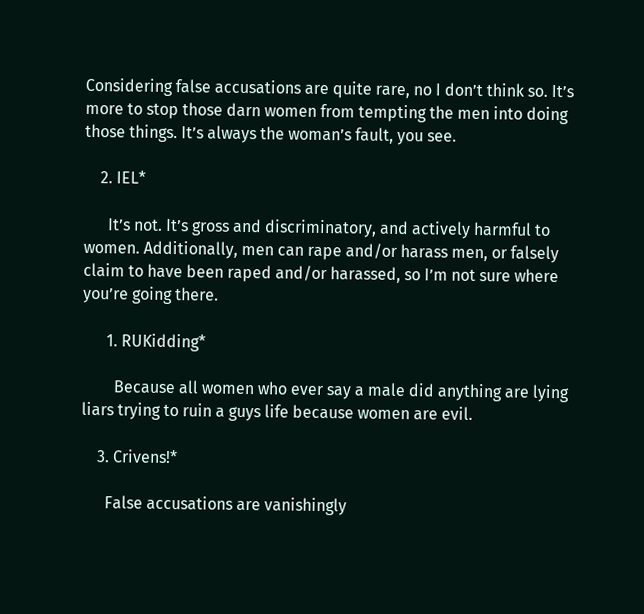Considering false accusations are quite rare, no I don’t think so. It’s more to stop those darn women from tempting the men into doing those things. It’s always the woman’s fault, you see.

    2. IEL*

      It’s not. It’s gross and discriminatory, and actively harmful to women. Additionally, men can rape and/or harass men, or falsely claim to have been raped and/or harassed, so I’m not sure where you’re going there.

      1. RUKidding*

        Because all women who ever say a male did anything are lying liars trying to ruin a guys life because women are evil.

    3. Crivens!*

      False accusations are vanishingly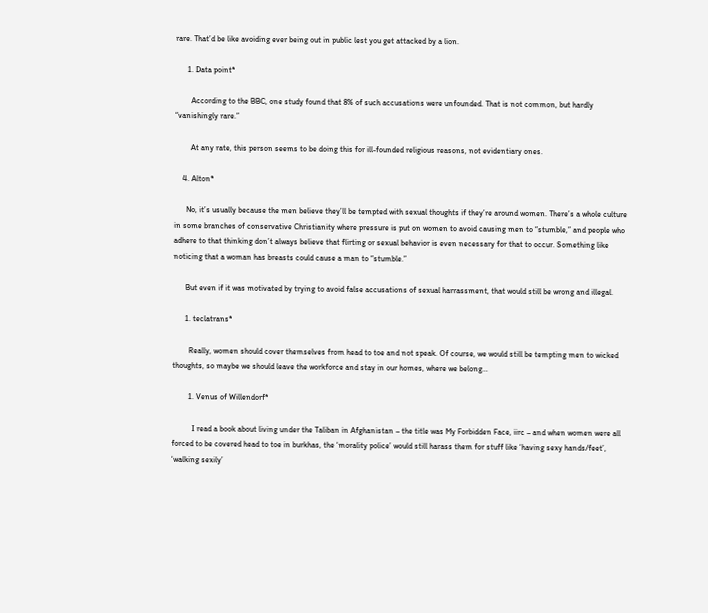rare. That’d be like avoiding ever being out in public lest you get attacked by a lion.

      1. Data point*

        According to the BBC, one study found that 8% of such accusations were unfounded. That is not common, but hardly “vanishingly rare.”

        At any rate, this person seems to be doing this for ill-founded religious reasons, not evidentiary ones.

    4. Alton*

      No, it’s usually because the men believe they’ll be tempted with sexual thoughts if they’re around women. There’s a whole culture in some branches of conservative Christianity where pressure is put on women to avoid causing men to “stumble,” and people who adhere to that thinking don’t always believe that flirting or sexual behavior is even necessary for that to occur. Something like noticing that a woman has breasts could cause a man to “stumble.”

      But even if it was motivated by trying to avoid false accusations of sexual harrassment, that would still be wrong and illegal.

      1. teclatrans*

        Really, women should cover themselves from head to toe and not speak. Of course, we would still be tempting men to wicked thoughts, so maybe we should leave the workforce and stay in our homes, where we belong…

        1. Venus of Willendorf*

          I read a book about living under the Taliban in Afghanistan – the title was My Forbidden Face, iirc – and when women were all forced to be covered head to toe in burkhas, the ‘morality police’ would still harass them for stuff like ‘having sexy hands/feet’, ‘walking sexily’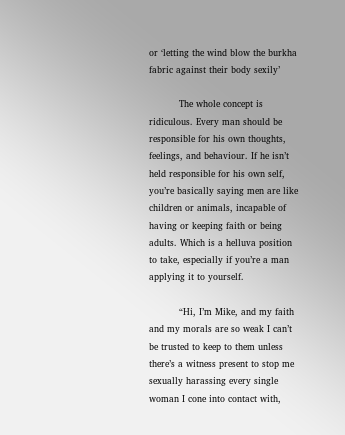or ‘letting the wind blow the burkha fabric against their body sexily’

          The whole concept is ridiculous. Every man should be responsible for his own thoughts, feelings, and behaviour. If he isn’t held responsible for his own self, you’re basically saying men are like children or animals, incapable of having or keeping faith or being adults. Which is a helluva position to take, especially if you’re a man applying it to yourself.

          “Hi, I’m Mike, and my faith and my morals are so weak I can’t be trusted to keep to them unless there’s a witness present to stop me sexually harassing every single woman I cone into contact with,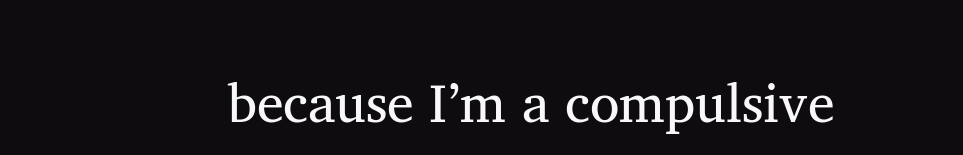because I’m a compulsive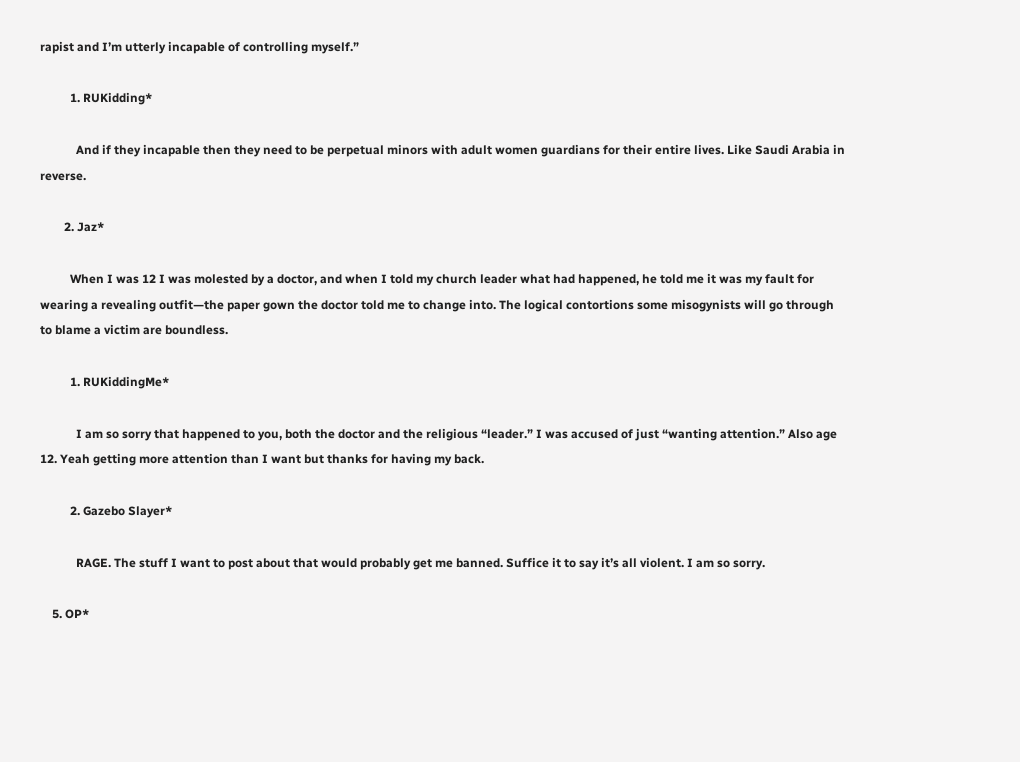rapist and I’m utterly incapable of controlling myself.”

          1. RUKidding*

            And if they incapable then they need to be perpetual minors with adult women guardians for their entire lives. Like Saudi Arabia in reverse.

        2. Jaz*

          When I was 12 I was molested by a doctor, and when I told my church leader what had happened, he told me it was my fault for wearing a revealing outfit—the paper gown the doctor told me to change into. The logical contortions some misogynists will go through to blame a victim are boundless.

          1. RUKiddingMe*

            I am so sorry that happened to you, both the doctor and the religious “leader.” I was accused of just “wanting attention.” Also age 12. Yeah getting more attention than I want but thanks for having my back.

          2. Gazebo Slayer*

            RAGE. The stuff I want to post about that would probably get me banned. Suffice it to say it’s all violent. I am so sorry.

    5. OP*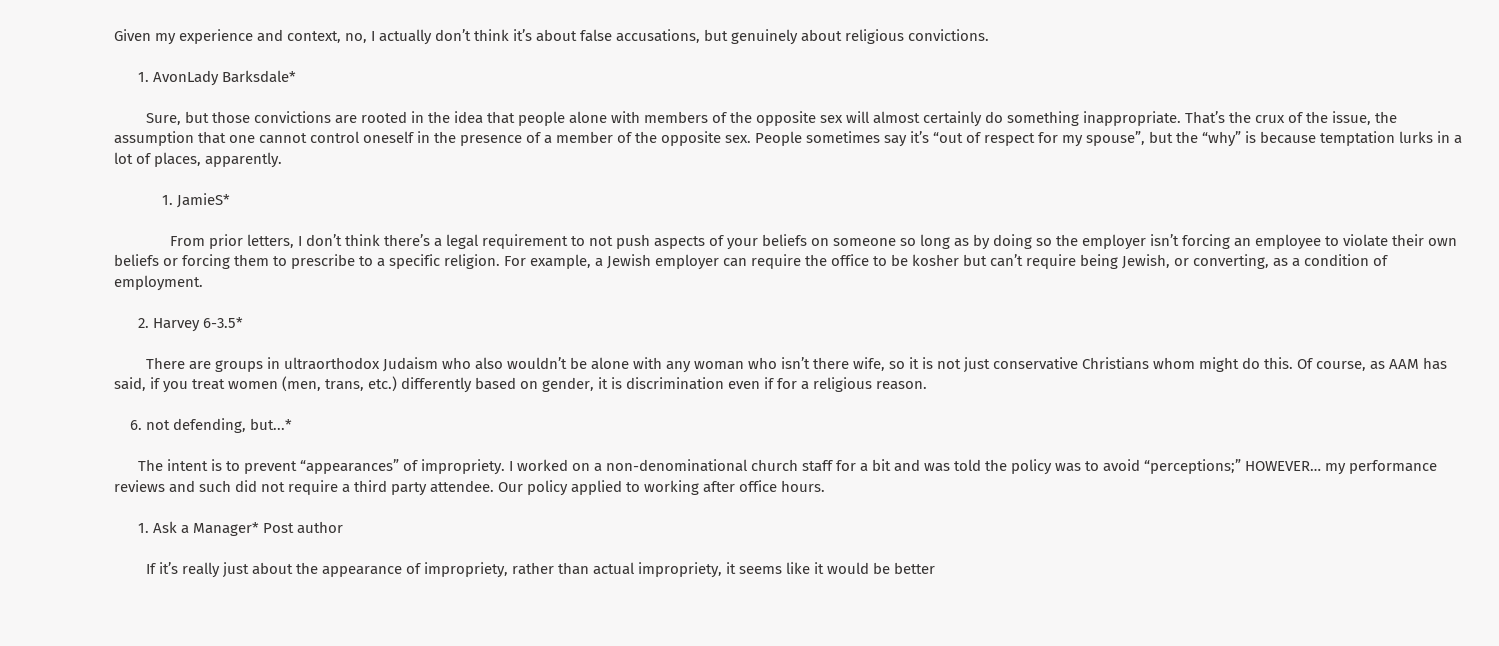Given my experience and context, no, I actually don’t think it’s about false accusations, but genuinely about religious convictions.

      1. AvonLady Barksdale*

        Sure, but those convictions are rooted in the idea that people alone with members of the opposite sex will almost certainly do something inappropriate. That’s the crux of the issue, the assumption that one cannot control oneself in the presence of a member of the opposite sex. People sometimes say it’s “out of respect for my spouse”, but the “why” is because temptation lurks in a lot of places, apparently.

            1. JamieS*

              From prior letters, I don’t think there’s a legal requirement to not push aspects of your beliefs on someone so long as by doing so the employer isn’t forcing an employee to violate their own beliefs or forcing them to prescribe to a specific religion. For example, a Jewish employer can require the office to be kosher but can’t require being Jewish, or converting, as a condition of employment.

      2. Harvey 6-3.5*

        There are groups in ultraorthodox Judaism who also wouldn’t be alone with any woman who isn’t there wife, so it is not just conservative Christians whom might do this. Of course, as AAM has said, if you treat women (men, trans, etc.) differently based on gender, it is discrimination even if for a religious reason.

    6. not defending, but...*

      The intent is to prevent “appearances” of impropriety. I worked on a non-denominational church staff for a bit and was told the policy was to avoid “perceptions;” HOWEVER… my performance reviews and such did not require a third party attendee. Our policy applied to working after office hours.

      1. Ask a Manager* Post author

        If it’s really just about the appearance of impropriety, rather than actual impropriety, it seems like it would be better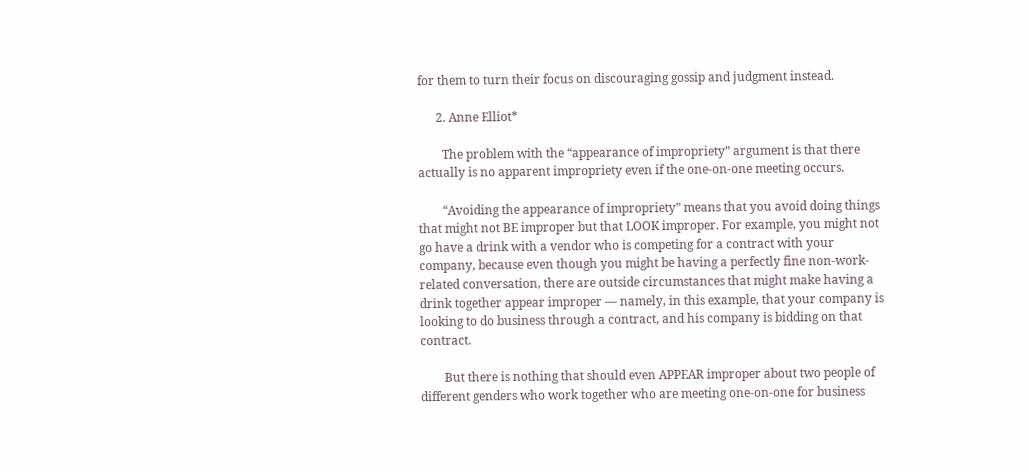for them to turn their focus on discouraging gossip and judgment instead.

      2. Anne Elliot*

        The problem with the “appearance of impropriety” argument is that there actually is no apparent impropriety even if the one-on-one meeting occurs.

        “Avoiding the appearance of impropriety” means that you avoid doing things that might not BE improper but that LOOK improper. For example, you might not go have a drink with a vendor who is competing for a contract with your company, because even though you might be having a perfectly fine non-work-related conversation, there are outside circumstances that might make having a drink together appear improper — namely, in this example, that your company is looking to do business through a contract, and his company is bidding on that contract.

        But there is nothing that should even APPEAR improper about two people of different genders who work together who are meeting one-on-one for business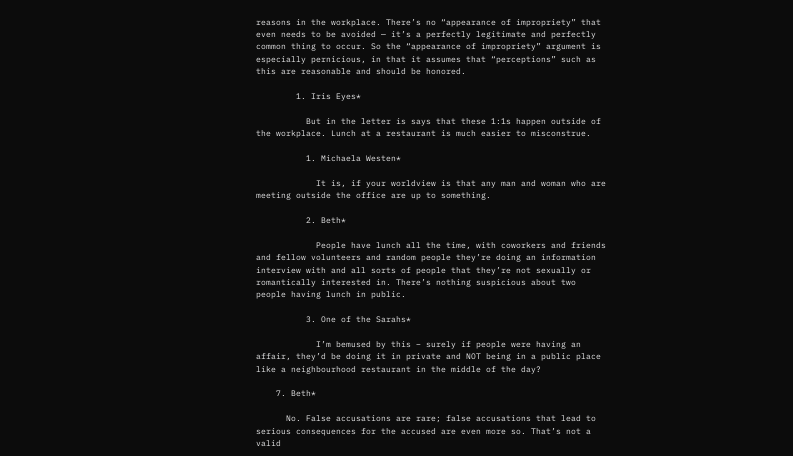reasons in the workplace. There’s no “appearance of impropriety” that even needs to be avoided — it’s a perfectly legitimate and perfectly common thing to occur. So the “appearance of impropriety” argument is especially pernicious, in that it assumes that “perceptions” such as this are reasonable and should be honored.

        1. Iris Eyes*

          But in the letter is says that these 1:1s happen outside of the workplace. Lunch at a restaurant is much easier to misconstrue.

          1. Michaela Westen*

            It is, if your worldview is that any man and woman who are meeting outside the office are up to something.

          2. Beth*

            People have lunch all the time, with coworkers and friends and fellow volunteers and random people they’re doing an information interview with and all sorts of people that they’re not sexually or romantically interested in. There’s nothing suspicious about two people having lunch in public.

          3. One of the Sarahs*

            I’m bemused by this – surely if people were having an affair, they’d be doing it in private and NOT being in a public place like a neighbourhood restaurant in the middle of the day?

    7. Beth*

      No. False accusations are rare; false accusations that lead to serious consequences for the accused are even more so. That’s not a valid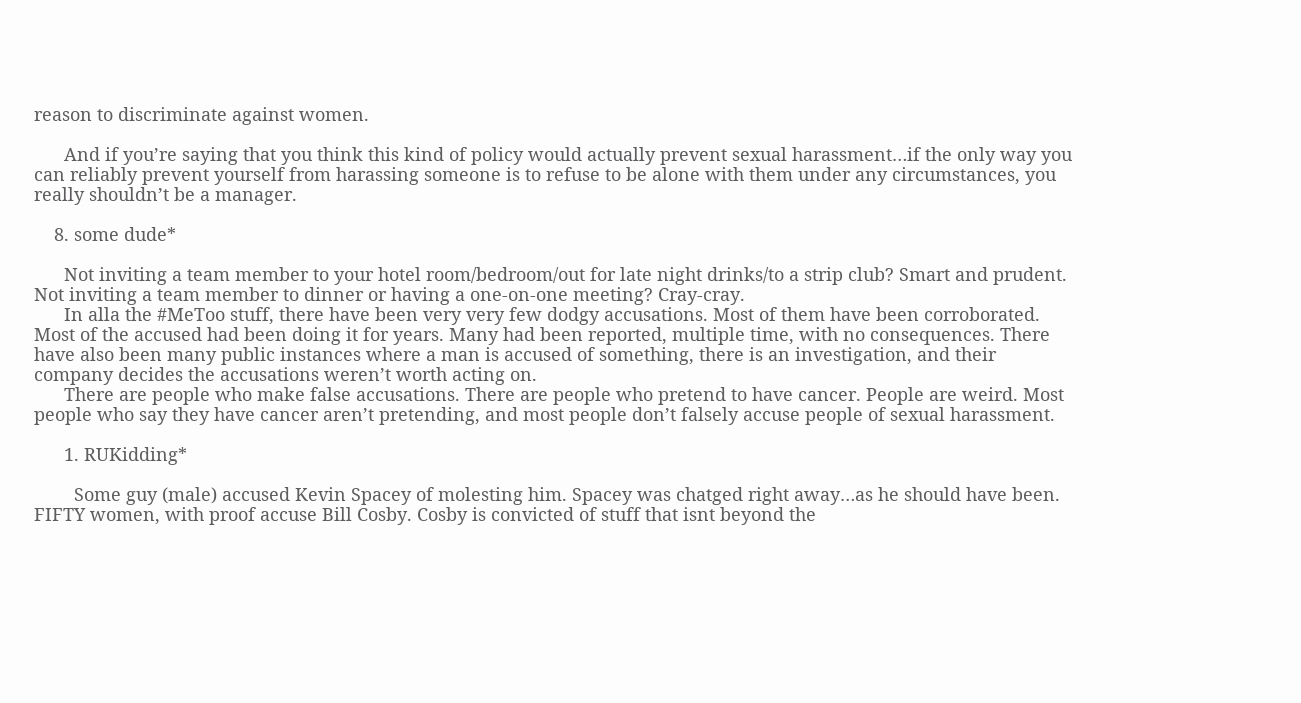reason to discriminate against women.

      And if you’re saying that you think this kind of policy would actually prevent sexual harassment…if the only way you can reliably prevent yourself from harassing someone is to refuse to be alone with them under any circumstances, you really shouldn’t be a manager.

    8. some dude*

      Not inviting a team member to your hotel room/bedroom/out for late night drinks/to a strip club? Smart and prudent. Not inviting a team member to dinner or having a one-on-one meeting? Cray-cray.
      In alla the #MeToo stuff, there have been very very few dodgy accusations. Most of them have been corroborated. Most of the accused had been doing it for years. Many had been reported, multiple time, with no consequences. There have also been many public instances where a man is accused of something, there is an investigation, and their company decides the accusations weren’t worth acting on.
      There are people who make false accusations. There are people who pretend to have cancer. People are weird. Most people who say they have cancer aren’t pretending, and most people don’t falsely accuse people of sexual harassment.

      1. RUKidding*

        Some guy (male) accused Kevin Spacey of molesting him. Spacey was chatged right away…as he should have been. FIFTY women, with proof accuse Bill Cosby. Cosby is convicted of stuff that isnt beyond the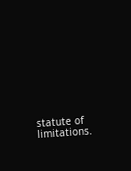statute of limitations.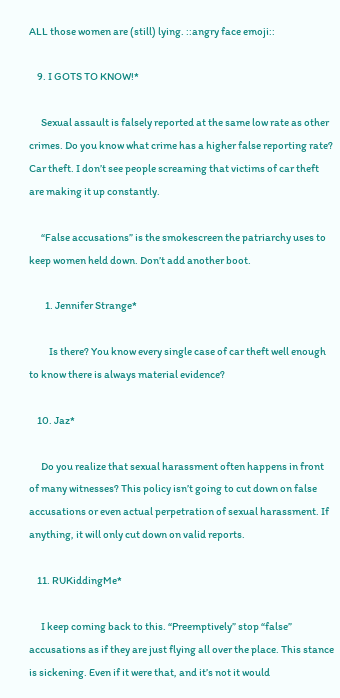ALL those women are (still) lying. ::angry face emoji::

    9. I GOTS TO KNOW!*

      Sexual assault is falsely reported at the same low rate as other crimes. Do you know what crime has a higher false reporting rate? Car theft. I don’t see people screaming that victims of car theft are making it up constantly.

      “False accusations” is the smokescreen the patriarchy uses to keep women held down. Don’t add another boot.

        1. Jennifer Strange*

          Is there? You know every single case of car theft well enough to know there is always material evidence?

    10. Jaz*

      Do you realize that sexual harassment often happens in front of many witnesses? This policy isn’t going to cut down on false accusations or even actual perpetration of sexual harassment. If anything, it will only cut down on valid reports.

    11. RUKiddingMe*

      I keep coming back to this. “Preemptively” stop “false” accusations as if they are just flying all over the place. This stance is sickening. Even if it were that, and it’s not it would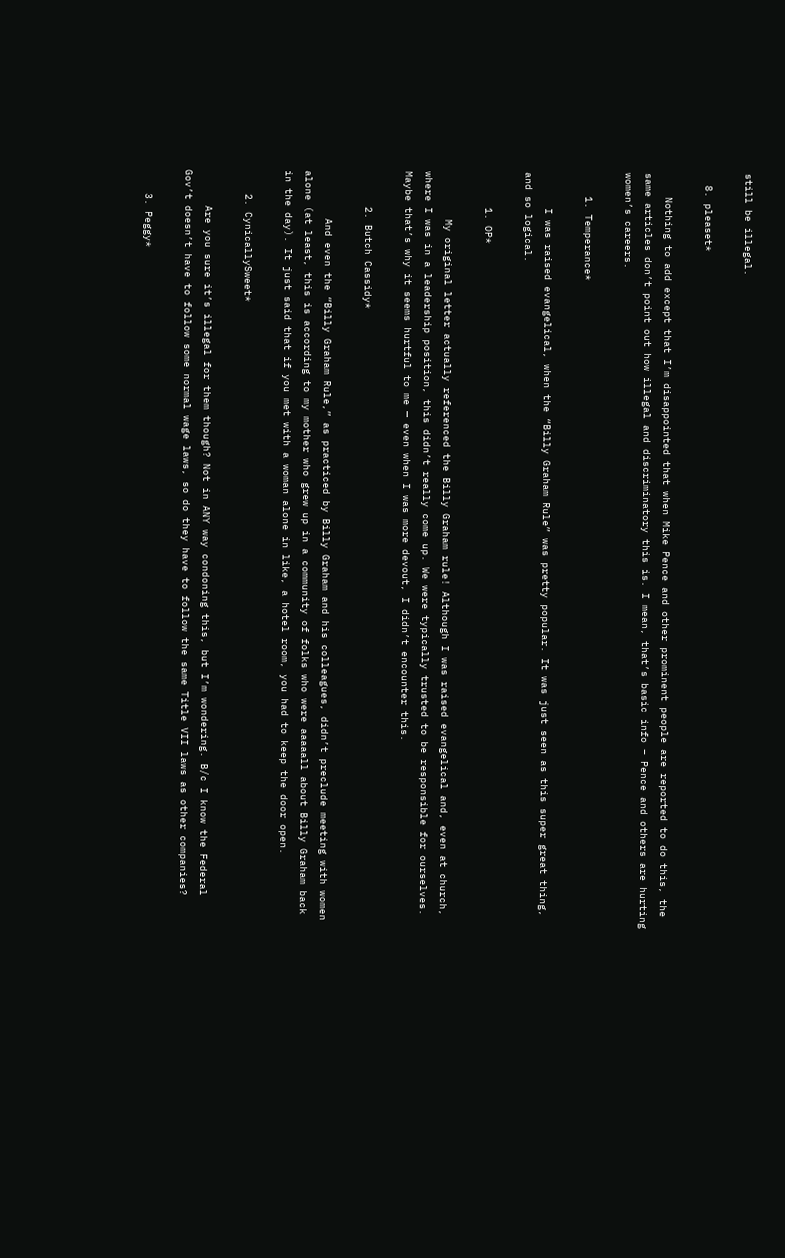still be illegal.

  8. pleaset*

    Nothing to add except that I’m disappointed that when Mike Pence and other prominent people are reported to do this, the same articles don’t point out how illegal and discriminatory this is. I mean, that’s basic info – Pence and others are hurting women’s careers.

    1. Temperance*

      I was raised evangelical, when the “Billy Graham Rule” was pretty popular. It was just seen as this super great thing, and so logical.

      1. OP*

        My original letter actually referenced the Billy Graham rule! Although I was raised evangelical and, even at church, where I was in a leadership position, this didn’t really come up. We were typically trusted to be responsible for ourselves. Maybe that’s why it seems hurtful to me — even when I was more devout, I didn’t encounter this.

      2. Butch Cassidy*

        And even the “Billy Graham Rule,” as practiced by Billy Graham and his colleagues, didn’t preclude meeting with women alone (at least, this is according to my mother who grew up in a community of folks who were aaaaall about Billy Graham back in the day). It just said that if you met with a woman alone in like, a hotel room, you had to keep the door open.

    2. CynicallySweet*

      Are you sure it’s illegal for them though? Not in ANY way condoning this, but I’m wondering. B/c I know the Federal Gov’t doesn’t have to follow some normal wage laws, so do they have to follow the same Title VII laws as other companies?

    3. Peggy*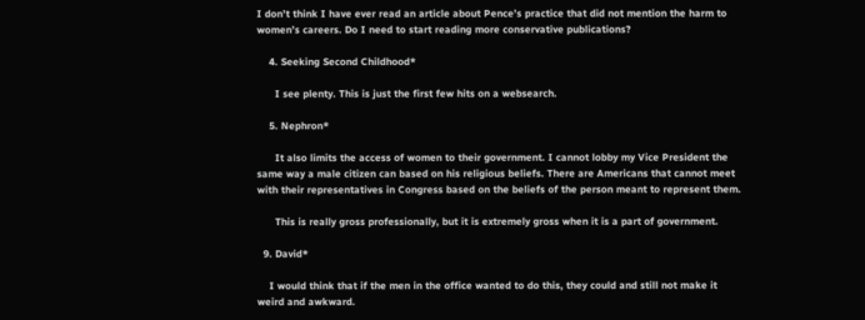I don’t think I have ever read an article about Pence’s practice that did not mention the harm to women’s careers. Do I need to start reading more conservative publications?

    4. Seeking Second Childhood*

      I see plenty. This is just the first few hits on a websearch.

    5. Nephron*

      It also limits the access of women to their government. I cannot lobby my Vice President the same way a male citizen can based on his religious beliefs. There are Americans that cannot meet with their representatives in Congress based on the beliefs of the person meant to represent them.

      This is really gross professionally, but it is extremely gross when it is a part of government.

  9. David*

    I would think that if the men in the office wanted to do this, they could and still not make it weird and awkward.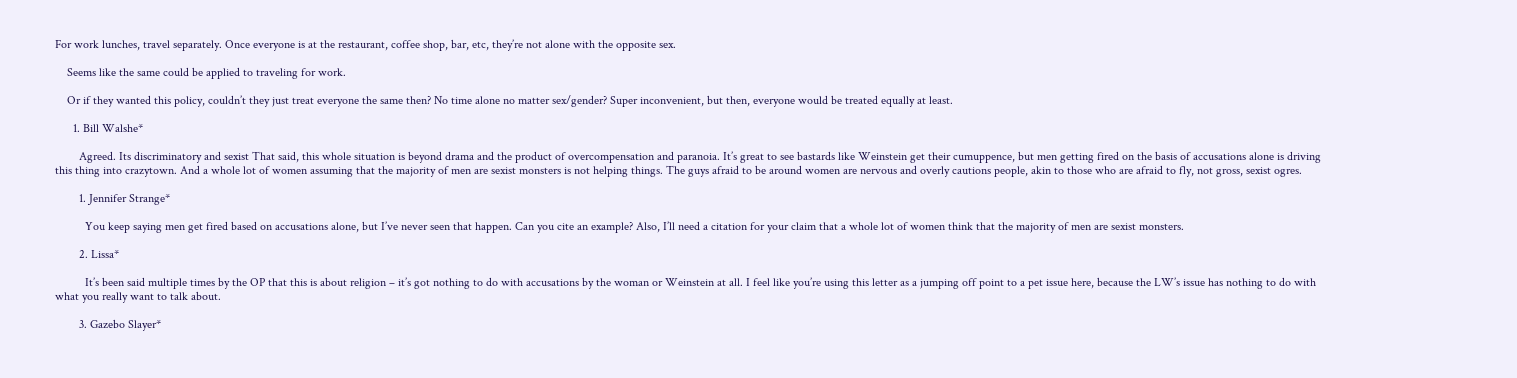For work lunches, travel separately. Once everyone is at the restaurant, coffee shop, bar, etc, they’re not alone with the opposite sex.

    Seems like the same could be applied to traveling for work.

    Or if they wanted this policy, couldn’t they just treat everyone the same then? No time alone no matter sex/gender? Super inconvenient, but then, everyone would be treated equally at least.

      1. Bill Walshe*

        Agreed. Its discriminatory and sexist That said, this whole situation is beyond drama and the product of overcompensation and paranoia. It’s great to see bastards like Weinstein get their cumuppence, but men getting fired on the basis of accusations alone is driving this thing into crazytown. And a whole lot of women assuming that the majority of men are sexist monsters is not helping things. The guys afraid to be around women are nervous and overly cautions people, akin to those who are afraid to fly, not gross, sexist ogres.

        1. Jennifer Strange*

          You keep saying men get fired based on accusations alone, but I’ve never seen that happen. Can you cite an example? Also, I’ll need a citation for your claim that a whole lot of women think that the majority of men are sexist monsters.

        2. Lissa*

          It’s been said multiple times by the OP that this is about religion – it’s got nothing to do with accusations by the woman or Weinstein at all. I feel like you’re using this letter as a jumping off point to a pet issue here, because the LW’s issue has nothing to do with what you really want to talk about.

        3. Gazebo Slayer*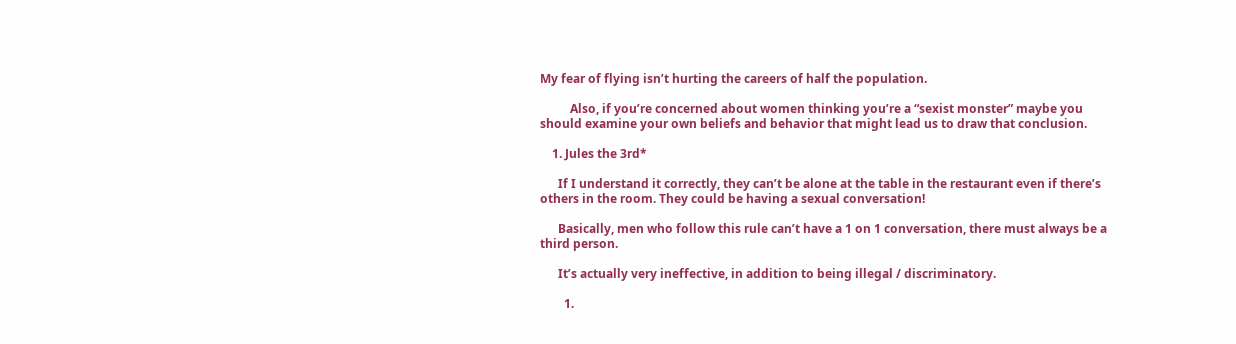My fear of flying isn’t hurting the careers of half the population.

          Also, if you’re concerned about women thinking you’re a “sexist monster” maybe you should examine your own beliefs and behavior that might lead us to draw that conclusion.

    1. Jules the 3rd*

      If I understand it correctly, they can’t be alone at the table in the restaurant even if there’s others in the room. They could be having a sexual conversation!

      Basically, men who follow this rule can’t have a 1 on 1 conversation, there must always be a third person.

      It’s actually very ineffective, in addition to being illegal / discriminatory.

        1.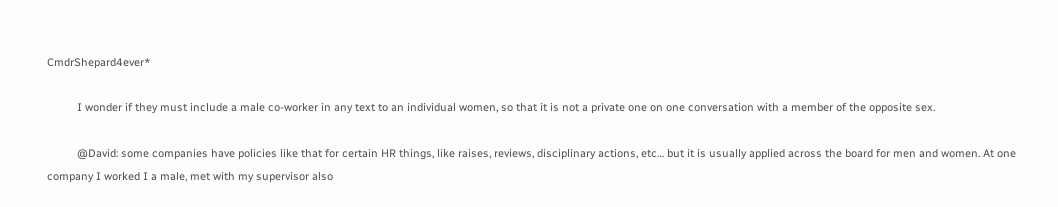CmdrShepard4ever*

          I wonder if they must include a male co-worker in any text to an individual women, so that it is not a private one on one conversation with a member of the opposite sex.

          @David: some companies have policies like that for certain HR things, like raises, reviews, disciplinary actions, etc… but it is usually applied across the board for men and women. At one company I worked I a male, met with my supervisor also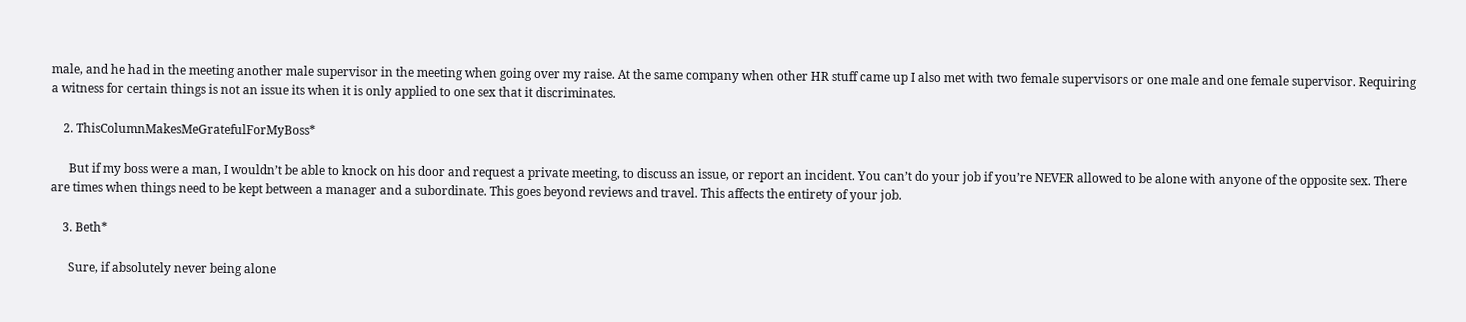male, and he had in the meeting another male supervisor in the meeting when going over my raise. At the same company when other HR stuff came up I also met with two female supervisors or one male and one female supervisor. Requiring a witness for certain things is not an issue its when it is only applied to one sex that it discriminates.

    2. ThisColumnMakesMeGratefulForMyBoss*

      But if my boss were a man, I wouldn’t be able to knock on his door and request a private meeting, to discuss an issue, or report an incident. You can’t do your job if you’re NEVER allowed to be alone with anyone of the opposite sex. There are times when things need to be kept between a manager and a subordinate. This goes beyond reviews and travel. This affects the entirety of your job.

    3. Beth*

      Sure, if absolutely never being alone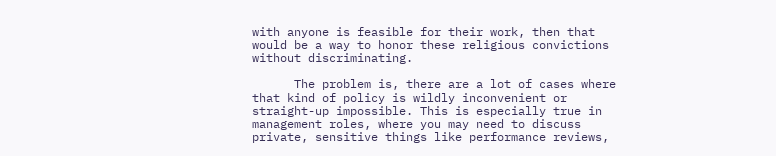with anyone is feasible for their work, then that would be a way to honor these religious convictions without discriminating.

      The problem is, there are a lot of cases where that kind of policy is wildly inconvenient or straight-up impossible. This is especially true in management roles, where you may need to discuss private, sensitive things like performance reviews,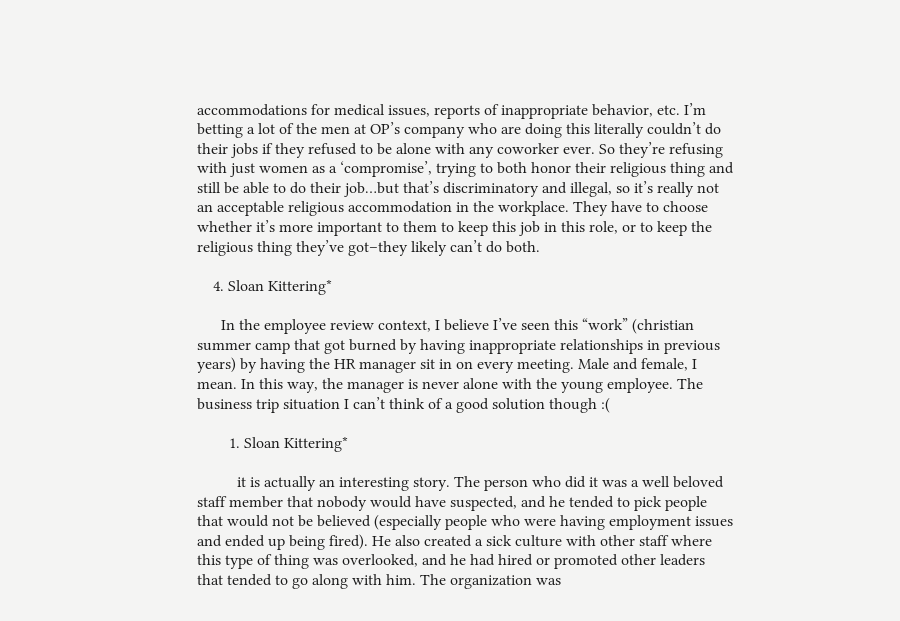accommodations for medical issues, reports of inappropriate behavior, etc. I’m betting a lot of the men at OP’s company who are doing this literally couldn’t do their jobs if they refused to be alone with any coworker ever. So they’re refusing with just women as a ‘compromise’, trying to both honor their religious thing and still be able to do their job…but that’s discriminatory and illegal, so it’s really not an acceptable religious accommodation in the workplace. They have to choose whether it’s more important to them to keep this job in this role, or to keep the religious thing they’ve got–they likely can’t do both.

    4. Sloan Kittering*

      In the employee review context, I believe I’ve seen this “work” (christian summer camp that got burned by having inappropriate relationships in previous years) by having the HR manager sit in on every meeting. Male and female, I mean. In this way, the manager is never alone with the young employee. The business trip situation I can’t think of a good solution though :(

        1. Sloan Kittering*

          it is actually an interesting story. The person who did it was a well beloved staff member that nobody would have suspected, and he tended to pick people that would not be believed (especially people who were having employment issues and ended up being fired). He also created a sick culture with other staff where this type of thing was overlooked, and he had hired or promoted other leaders that tended to go along with him. The organization was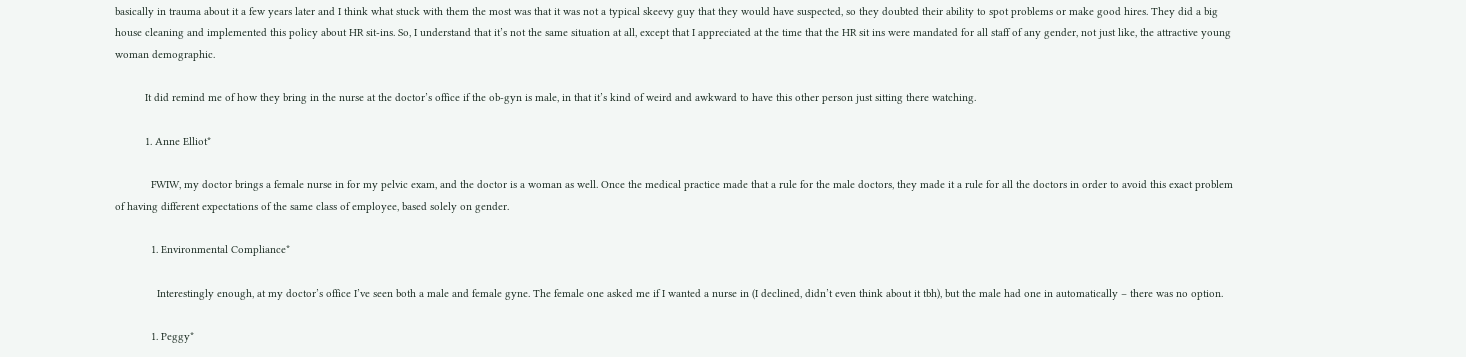basically in trauma about it a few years later and I think what stuck with them the most was that it was not a typical skeevy guy that they would have suspected, so they doubted their ability to spot problems or make good hires. They did a big house cleaning and implemented this policy about HR sit-ins. So, I understand that it’s not the same situation at all, except that I appreciated at the time that the HR sit ins were mandated for all staff of any gender, not just like, the attractive young woman demographic.

          It did remind me of how they bring in the nurse at the doctor’s office if the ob-gyn is male, in that it’s kind of weird and awkward to have this other person just sitting there watching.

          1. Anne Elliot*

            FWIW, my doctor brings a female nurse in for my pelvic exam, and the doctor is a woman as well. Once the medical practice made that a rule for the male doctors, they made it a rule for all the doctors in order to avoid this exact problem of having different expectations of the same class of employee, based solely on gender.

            1. Environmental Compliance*

              Interestingly enough, at my doctor’s office I’ve seen both a male and female gyne. The female one asked me if I wanted a nurse in (I declined, didn’t even think about it tbh), but the male had one in automatically – there was no option.

            1. Peggy*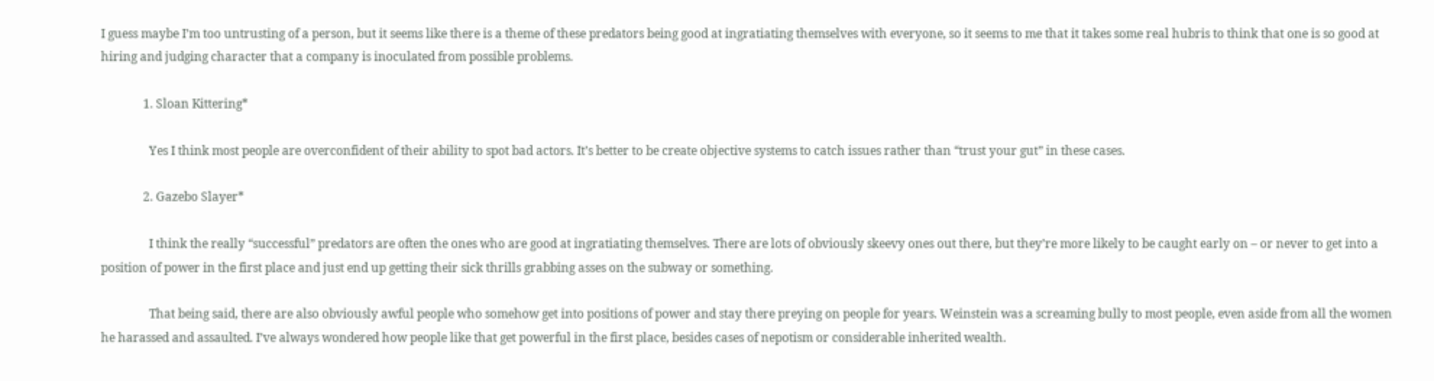I guess maybe I’m too untrusting of a person, but it seems like there is a theme of these predators being good at ingratiating themselves with everyone, so it seems to me that it takes some real hubris to think that one is so good at hiring and judging character that a company is inoculated from possible problems.

              1. Sloan Kittering*

                Yes I think most people are overconfident of their ability to spot bad actors. It’s better to be create objective systems to catch issues rather than “trust your gut” in these cases.

              2. Gazebo Slayer*

                I think the really “successful” predators are often the ones who are good at ingratiating themselves. There are lots of obviously skeevy ones out there, but they’re more likely to be caught early on – or never to get into a position of power in the first place and just end up getting their sick thrills grabbing asses on the subway or something.

                That being said, there are also obviously awful people who somehow get into positions of power and stay there preying on people for years. Weinstein was a screaming bully to most people, even aside from all the women he harassed and assaulted. I’ve always wondered how people like that get powerful in the first place, besides cases of nepotism or considerable inherited wealth.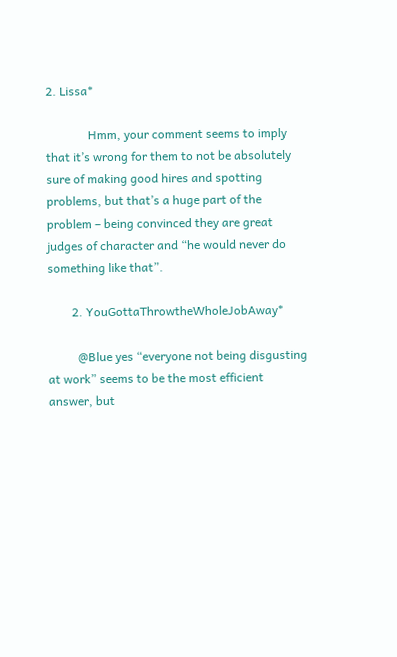2. Lissa*

              Hmm, your comment seems to imply that it’s wrong for them to not be absolutely sure of making good hires and spotting problems, but that’s a huge part of the problem – being convinced they are great judges of character and “he would never do something like that”.

        2. YouGottaThrowtheWholeJobAway*

          @Blue yes “everyone not being disgusting at work” seems to be the most efficient answer, but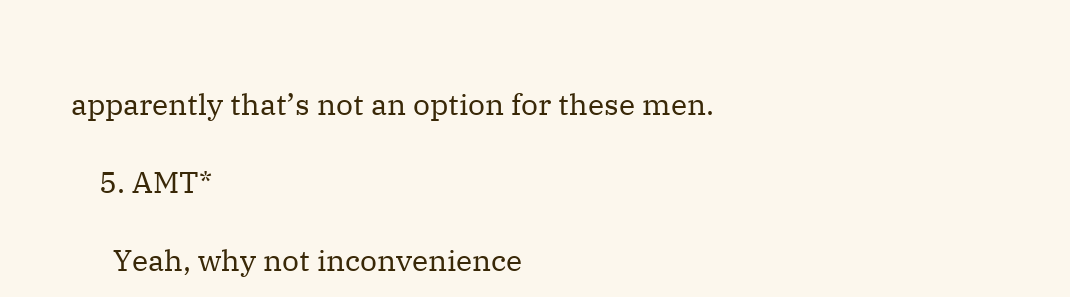apparently that’s not an option for these men.

    5. AMT*

      Yeah, why not inconvenience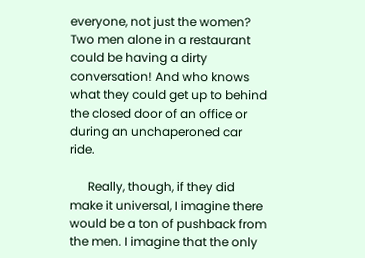everyone, not just the women? Two men alone in a restaurant could be having a dirty conversation! And who knows what they could get up to behind the closed door of an office or during an unchaperoned car ride.

      Really, though, if they did make it universal, I imagine there would be a ton of pushback from the men. I imagine that the only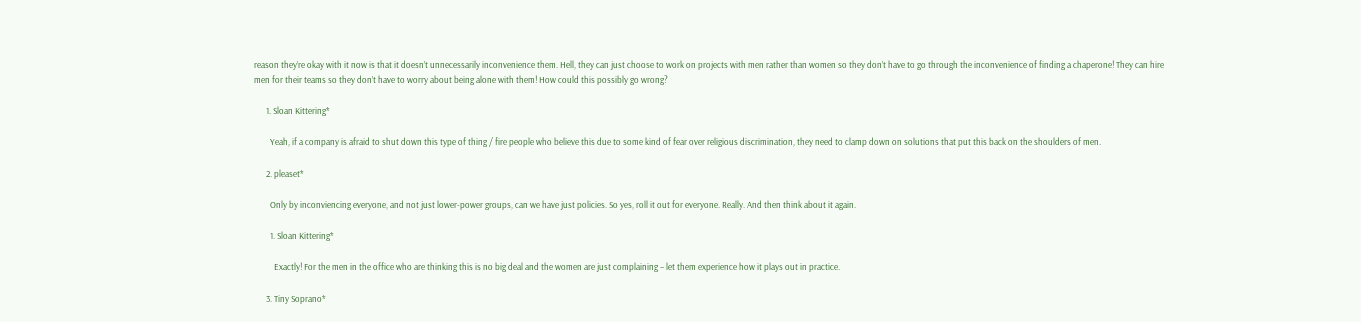reason they’re okay with it now is that it doesn’t unnecessarily inconvenience them. Hell, they can just choose to work on projects with men rather than women so they don’t have to go through the inconvenience of finding a chaperone! They can hire men for their teams so they don’t have to worry about being alone with them! How could this possibly go wrong?

      1. Sloan Kittering*

        Yeah, if a company is afraid to shut down this type of thing / fire people who believe this due to some kind of fear over religious discrimination, they need to clamp down on solutions that put this back on the shoulders of men.

      2. pleaset*

        Only by inconviencing everyone, and not just lower-power groups, can we have just policies. So yes, roll it out for everyone. Really. And then think about it again.

        1. Sloan Kittering*

          Exactly! For the men in the office who are thinking this is no big deal and the women are just complaining – let them experience how it plays out in practice.

      3. Tiny Soprano*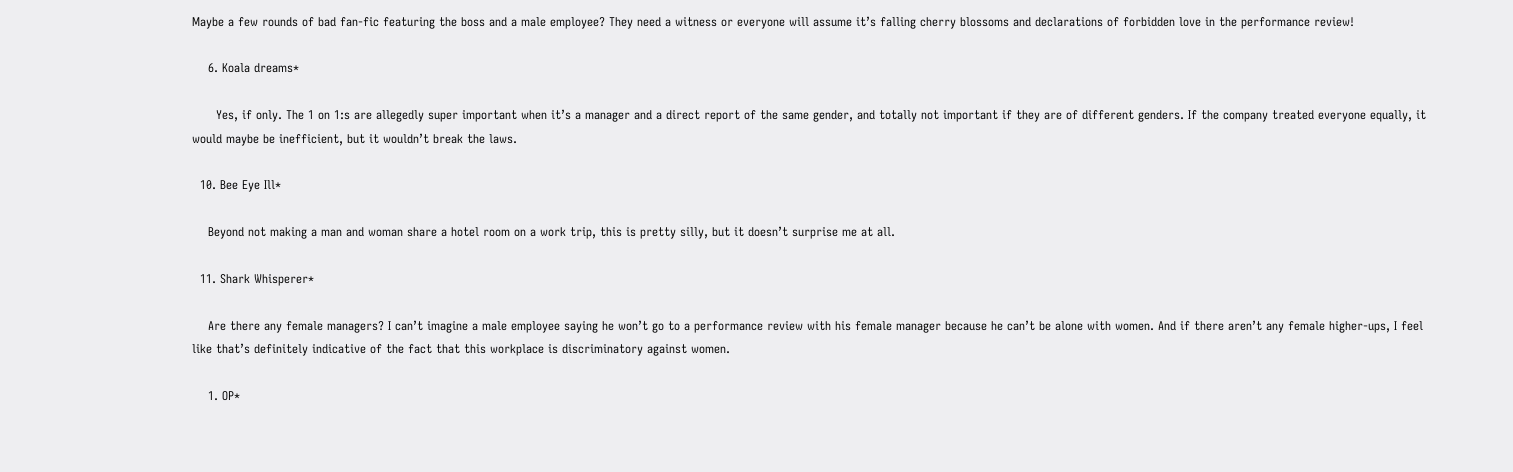Maybe a few rounds of bad fan-fic featuring the boss and a male employee? They need a witness or everyone will assume it’s falling cherry blossoms and declarations of forbidden love in the performance review!

    6. Koala dreams*

      Yes, if only. The 1 on 1:s are allegedly super important when it’s a manager and a direct report of the same gender, and totally not important if they are of different genders. If the company treated everyone equally, it would maybe be inefficient, but it wouldn’t break the laws.

  10. Bee Eye Ill*

    Beyond not making a man and woman share a hotel room on a work trip, this is pretty silly, but it doesn’t surprise me at all.

  11. Shark Whisperer*

    Are there any female managers? I can’t imagine a male employee saying he won’t go to a performance review with his female manager because he can’t be alone with women. And if there aren’t any female higher-ups, I feel like that’s definitely indicative of the fact that this workplace is discriminatory against women.

    1. OP*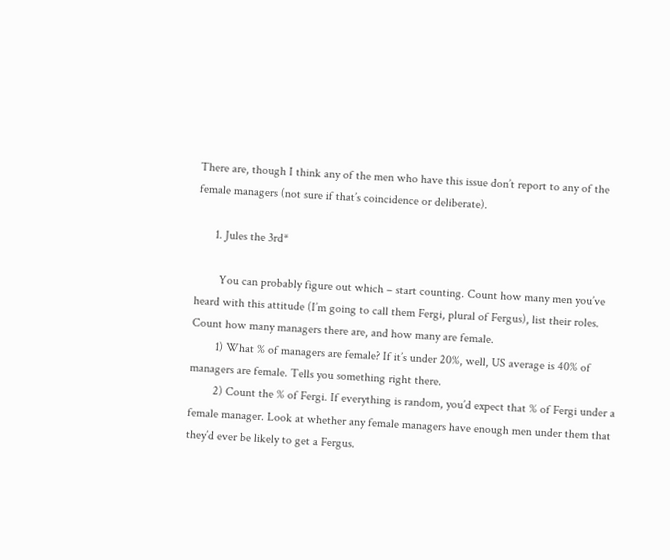There are, though I think any of the men who have this issue don’t report to any of the female managers (not sure if that’s coincidence or deliberate).

      1. Jules the 3rd*

        You can probably figure out which – start counting. Count how many men you’ve heard with this attitude (I’m going to call them Fergi, plural of Fergus), list their roles. Count how many managers there are, and how many are female.
        1) What % of managers are female? If it’s under 20%, well, US average is 40% of managers are female. Tells you something right there.
        2) Count the % of Fergi. If everything is random, you’d expect that % of Fergi under a female manager. Look at whether any female managers have enough men under them that they’d ever be likely to get a Fergus.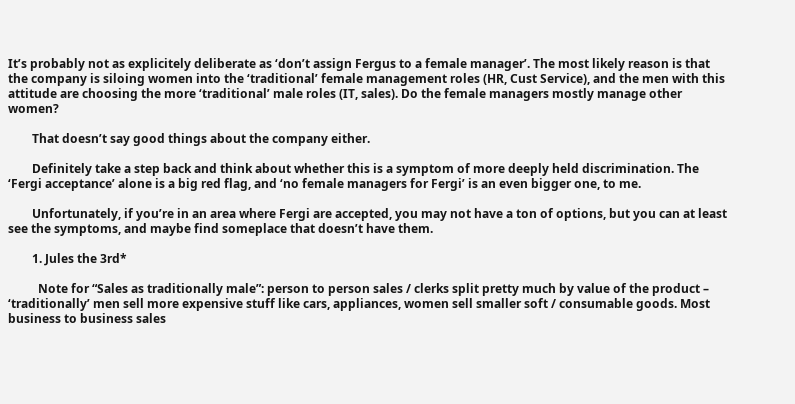It’s probably not as explicitely deliberate as ‘don’t assign Fergus to a female manager’. The most likely reason is that the company is siloing women into the ‘traditional’ female management roles (HR, Cust Service), and the men with this attitude are choosing the more ‘traditional’ male roles (IT, sales). Do the female managers mostly manage other women?

        That doesn’t say good things about the company either.

        Definitely take a step back and think about whether this is a symptom of more deeply held discrimination. The ‘Fergi acceptance’ alone is a big red flag, and ‘no female managers for Fergi’ is an even bigger one, to me.

        Unfortunately, if you’re in an area where Fergi are accepted, you may not have a ton of options, but you can at least see the symptoms, and maybe find someplace that doesn’t have them.

        1. Jules the 3rd*

          Note for “Sales as traditionally male”: person to person sales / clerks split pretty much by value of the product – ‘traditionally’ men sell more expensive stuff like cars, appliances, women sell smaller soft / consumable goods. Most business to business sales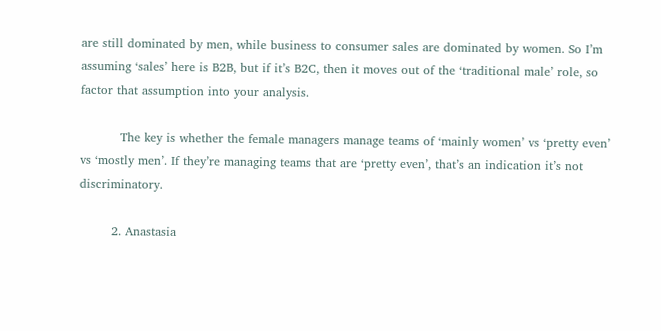are still dominated by men, while business to consumer sales are dominated by women. So I’m assuming ‘sales’ here is B2B, but if it’s B2C, then it moves out of the ‘traditional male’ role, so factor that assumption into your analysis.

          The key is whether the female managers manage teams of ‘mainly women’ vs ‘pretty even’ vs ‘mostly men’. If they’re managing teams that are ‘pretty even’, that’s an indication it’s not discriminatory.

        2. Anastasia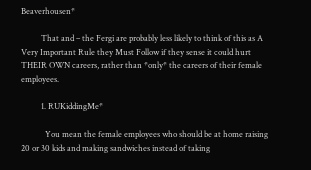Beaverhousen*

          That and – the Fergi are probably less likely to think of this as A Very Important Rule they Must Follow if they sense it could hurt THEIR OWN careers, rather than *only* the careers of their female employees.

          1. RUKiddingMe*

            You mean the female employees who should be at home raising 20 or 30 kids and making sandwiches instead of taking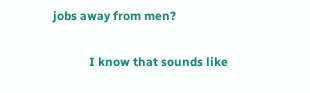jobs away from men?

            I know that sounds like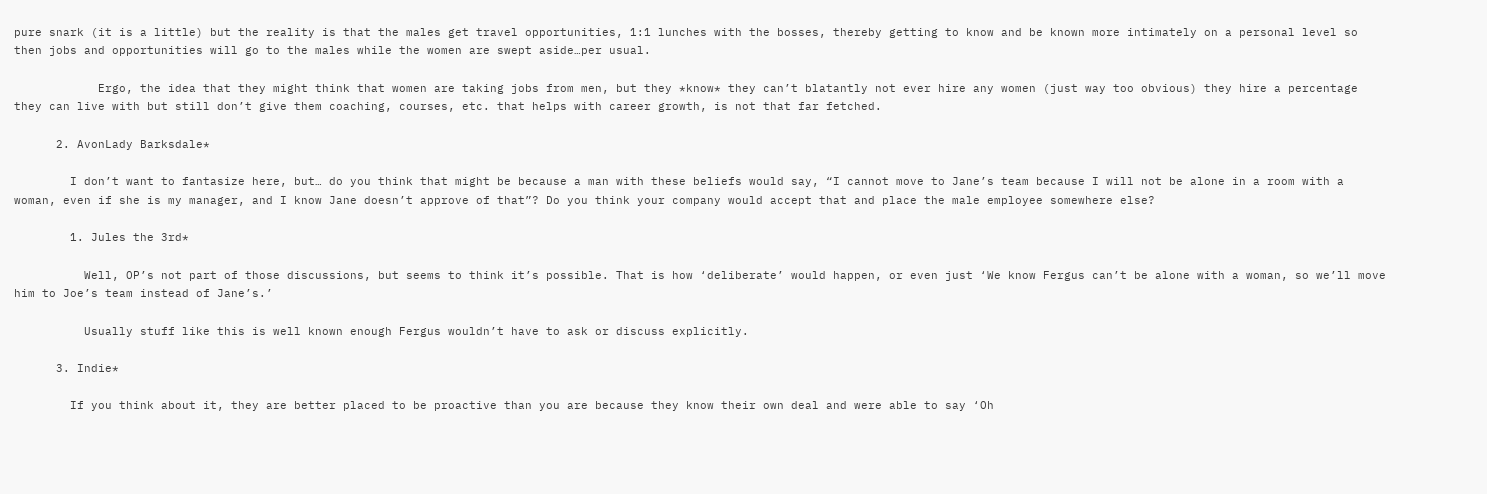pure snark (it is a little) but the reality is that the males get travel opportunities, 1:1 lunches with the bosses, thereby getting to know and be known more intimately on a personal level so then jobs and opportunities will go to the males while the women are swept aside…per usual.

            Ergo, the idea that they might think that women are taking jobs from men, but they *know* they can’t blatantly not ever hire any women (just way too obvious) they hire a percentage they can live with but still don’t give them coaching, courses, etc. that helps with career growth, is not that far fetched.

      2. AvonLady Barksdale*

        I don’t want to fantasize here, but… do you think that might be because a man with these beliefs would say, “I cannot move to Jane’s team because I will not be alone in a room with a woman, even if she is my manager, and I know Jane doesn’t approve of that”? Do you think your company would accept that and place the male employee somewhere else?

        1. Jules the 3rd*

          Well, OP’s not part of those discussions, but seems to think it’s possible. That is how ‘deliberate’ would happen, or even just ‘We know Fergus can’t be alone with a woman, so we’ll move him to Joe’s team instead of Jane’s.’

          Usually stuff like this is well known enough Fergus wouldn’t have to ask or discuss explicitly.

      3. Indie*

        If you think about it, they are better placed to be proactive than you are because they know their own deal and were able to say ‘Oh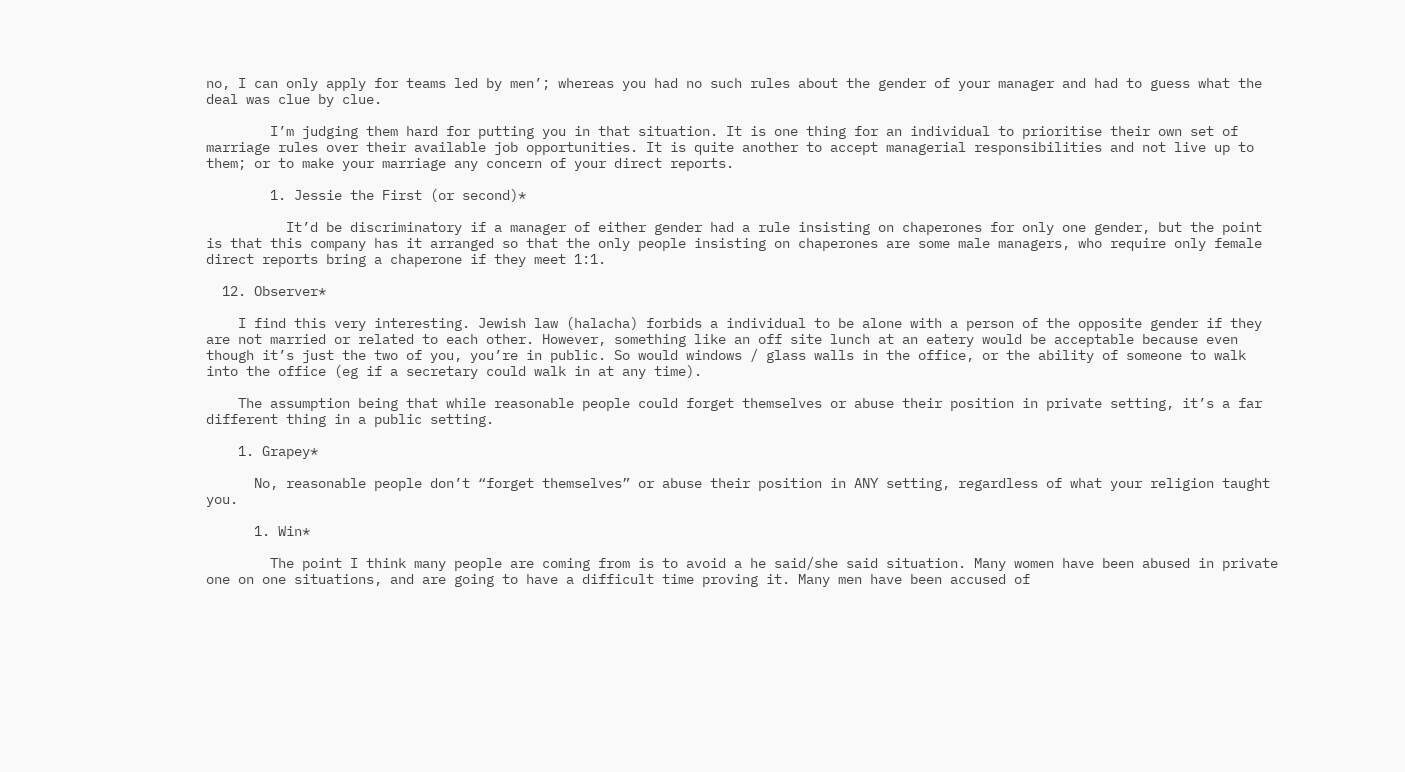no, I can only apply for teams led by men’; whereas you had no such rules about the gender of your manager and had to guess what the deal was clue by clue.

        I’m judging them hard for putting you in that situation. It is one thing for an individual to prioritise their own set of marriage rules over their available job opportunities. It is quite another to accept managerial responsibilities and not live up to them; or to make your marriage any concern of your direct reports.

        1. Jessie the First (or second)*

          It’d be discriminatory if a manager of either gender had a rule insisting on chaperones for only one gender, but the point is that this company has it arranged so that the only people insisting on chaperones are some male managers, who require only female direct reports bring a chaperone if they meet 1:1.

  12. Observer*

    I find this very interesting. Jewish law (halacha) forbids a individual to be alone with a person of the opposite gender if they are not married or related to each other. However, something like an off site lunch at an eatery would be acceptable because even though it’s just the two of you, you’re in public. So would windows / glass walls in the office, or the ability of someone to walk into the office (eg if a secretary could walk in at any time).

    The assumption being that while reasonable people could forget themselves or abuse their position in private setting, it’s a far different thing in a public setting.

    1. Grapey*

      No, reasonable people don’t “forget themselves” or abuse their position in ANY setting, regardless of what your religion taught you.

      1. Win*

        The point I think many people are coming from is to avoid a he said/she said situation. Many women have been abused in private one on one situations, and are going to have a difficult time proving it. Many men have been accused of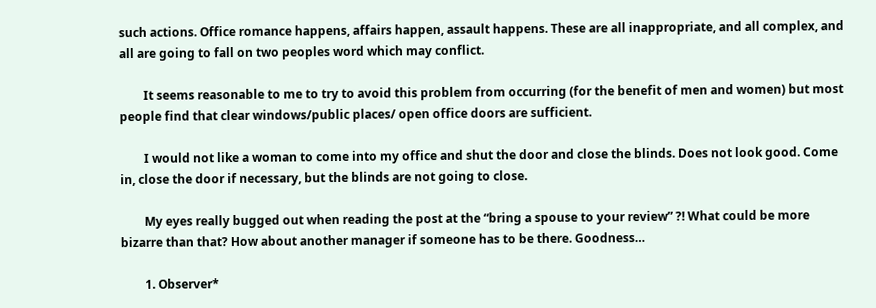such actions. Office romance happens, affairs happen, assault happens. These are all inappropriate, and all complex, and all are going to fall on two peoples word which may conflict.

        It seems reasonable to me to try to avoid this problem from occurring (for the benefit of men and women) but most people find that clear windows/public places/ open office doors are sufficient.

        I would not like a woman to come into my office and shut the door and close the blinds. Does not look good. Come in, close the door if necessary, but the blinds are not going to close.

        My eyes really bugged out when reading the post at the “bring a spouse to your review” ?! What could be more bizarre than that? How about another manager if someone has to be there. Goodness…

        1. Observer*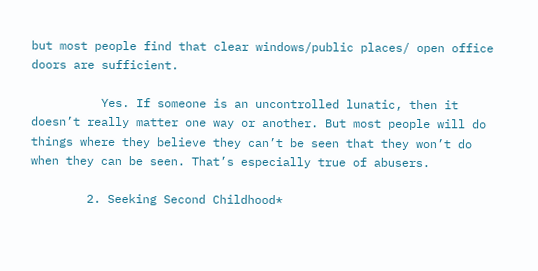but most people find that clear windows/public places/ open office doors are sufficient.

          Yes. If someone is an uncontrolled lunatic, then it doesn’t really matter one way or another. But most people will do things where they believe they can’t be seen that they won’t do when they can be seen. That’s especially true of abusers.

        2. Seeking Second Childhood*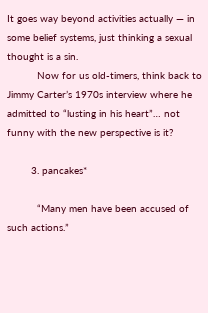It goes way beyond activities actually — in some belief systems, just thinking a sexual thought is a sin.
          Now for us old-timers, think back to Jimmy Carter’s 1970s interview where he admitted to “lusting in his heart”… not funny with the new perspective is it?

        3. pancakes*

          “Many men have been accused of such actions.”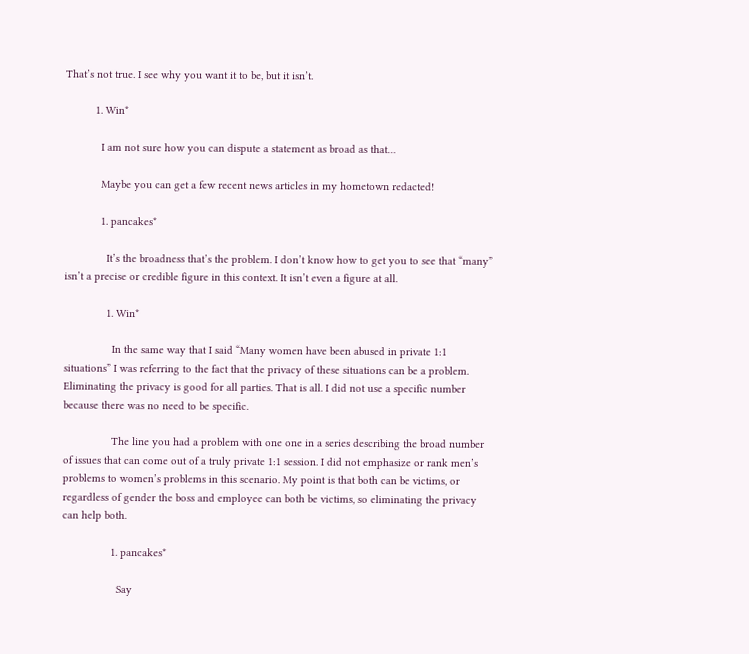That’s not true. I see why you want it to be, but it isn’t.

          1. Win*

            I am not sure how you can dispute a statement as broad as that…

            Maybe you can get a few recent news articles in my hometown redacted!

            1. pancakes*

              It’s the broadness that’s the problem. I don’t know how to get you to see that “many” isn’t a precise or credible figure in this context. It isn’t even a figure at all.

              1. Win*

                In the same way that I said “Many women have been abused in private 1:1 situations” I was referring to the fact that the privacy of these situations can be a problem. Eliminating the privacy is good for all parties. That is all. I did not use a specific number because there was no need to be specific.

                The line you had a problem with one one in a series describing the broad number of issues that can come out of a truly private 1:1 session. I did not emphasize or rank men’s problems to women’s problems in this scenario. My point is that both can be victims, or regardless of gender the boss and employee can both be victims, so eliminating the privacy can help both.

                1. pancakes*

                  Say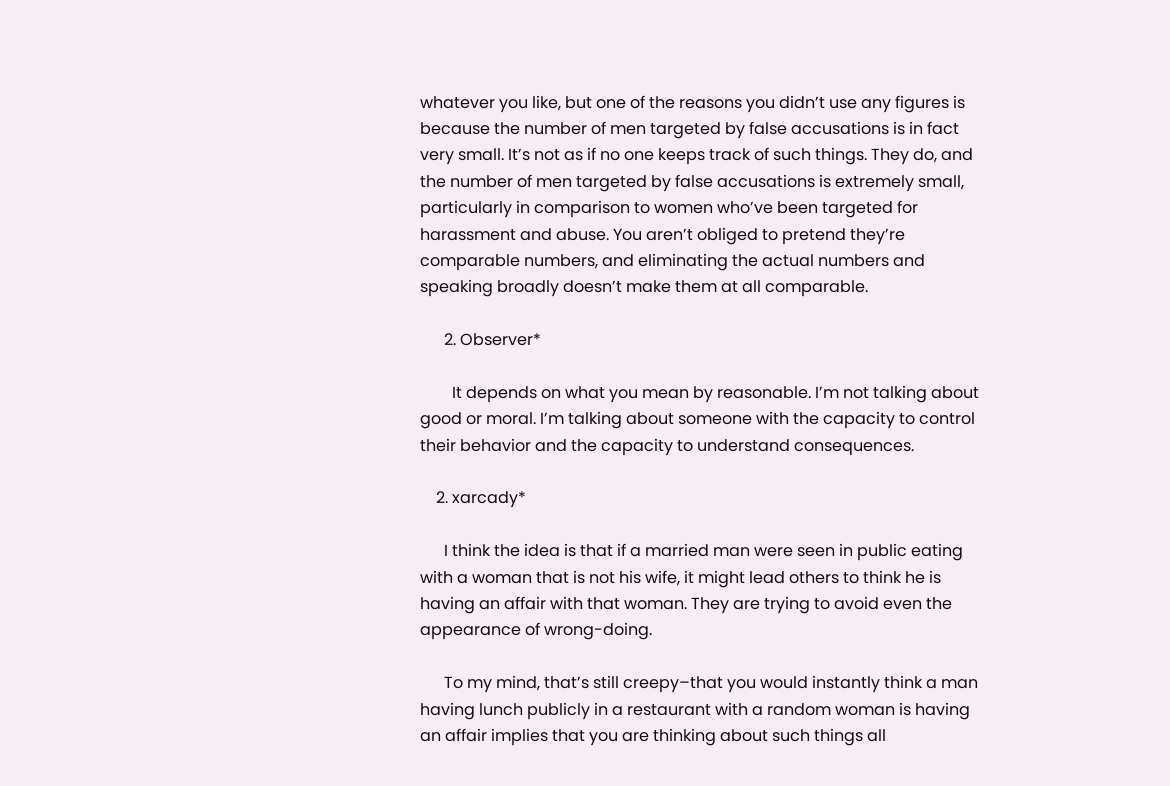whatever you like, but one of the reasons you didn’t use any figures is because the number of men targeted by false accusations is in fact very small. It’s not as if no one keeps track of such things. They do, and the number of men targeted by false accusations is extremely small, particularly in comparison to women who’ve been targeted for harassment and abuse. You aren’t obliged to pretend they’re comparable numbers, and eliminating the actual numbers and speaking broadly doesn’t make them at all comparable.

      2. Observer*

        It depends on what you mean by reasonable. I’m not talking about good or moral. I’m talking about someone with the capacity to control their behavior and the capacity to understand consequences.

    2. xarcady*

      I think the idea is that if a married man were seen in public eating with a woman that is not his wife, it might lead others to think he is having an affair with that woman. They are trying to avoid even the appearance of wrong-doing.

      To my mind, that’s still creepy–that you would instantly think a man having lunch publicly in a restaurant with a random woman is having an affair implies that you are thinking about such things all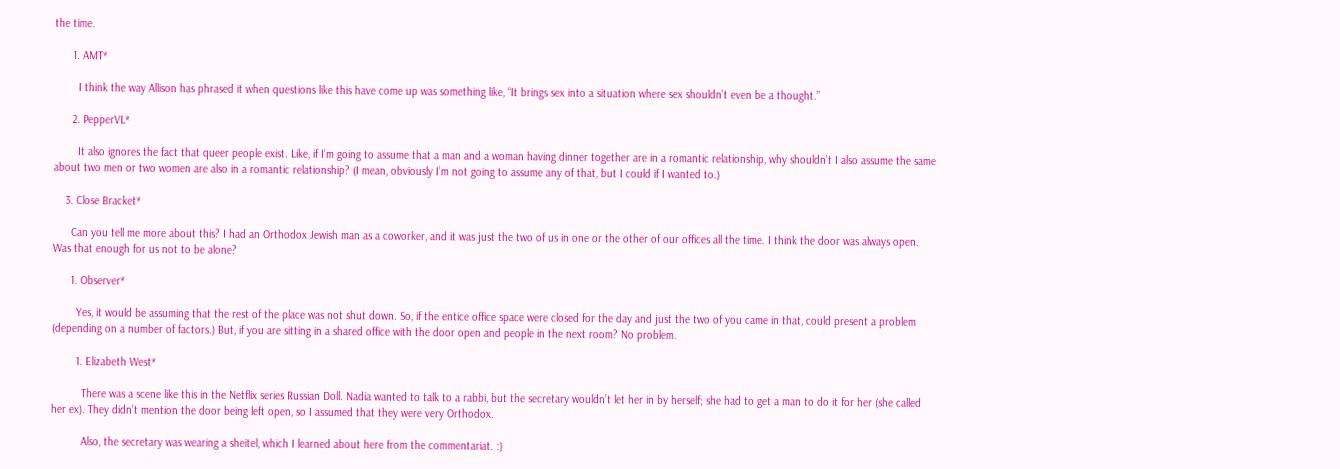the time.

      1. AMT*

        I think the way Allison has phrased it when questions like this have come up was something like, “It brings sex into a situation where sex shouldn’t even be a thought.”

      2. PepperVL*

        It also ignores the fact that queer people exist. Like, if I’m going to assume that a man and a woman having dinner together are in a romantic relationship, why shouldn’t I also assume the same about two men or two women are also in a romantic relationship? (I mean, obviously I’m not going to assume any of that, but I could if I wanted to.)

    3. Close Bracket*

      Can you tell me more about this? I had an Orthodox Jewish man as a coworker, and it was just the two of us in one or the other of our offices all the time. I think the door was always open. Was that enough for us not to be alone?

      1. Observer*

        Yes, it would be assuming that the rest of the place was not shut down. So, if the entice office space were closed for the day and just the two of you came in that, could present a problem (depending on a number of factors.) But, if you are sitting in a shared office with the door open and people in the next room? No problem.

        1. Elizabeth West*

          There was a scene like this in the Netflix series Russian Doll. Nadia wanted to talk to a rabbi, but the secretary wouldn’t let her in by herself; she had to get a man to do it for her (she called her ex). They didn’t mention the door being left open, so I assumed that they were very Orthodox.

          Also, the secretary was wearing a sheitel, which I learned about here from the commentariat. :)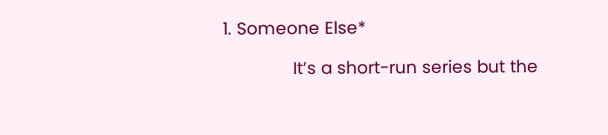1. Someone Else*

              It’s a short-run series but the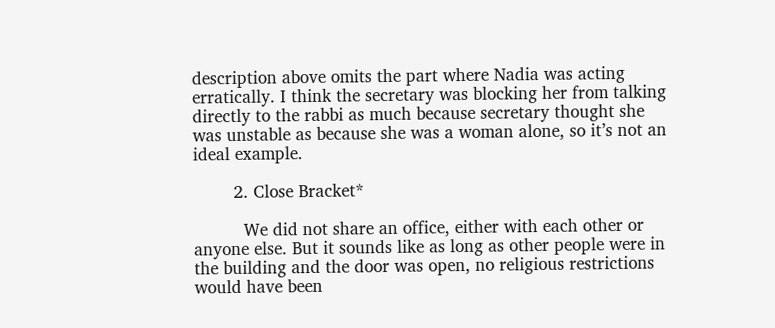description above omits the part where Nadia was acting erratically. I think the secretary was blocking her from talking directly to the rabbi as much because secretary thought she was unstable as because she was a woman alone, so it’s not an ideal example.

        2. Close Bracket*

          We did not share an office, either with each other or anyone else. But it sounds like as long as other people were in the building and the door was open, no religious restrictions would have been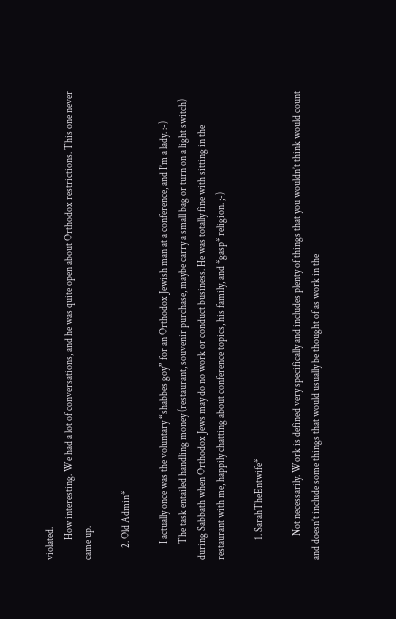violated.
          How interesting. We had a lot of conversations, and he was quite open about Orthodox restrictions. This one never came up.

      2. Old Admin*

        I actually once was the voluntary “shabbes goy” for an Orthodox Jewish man at a conference, and I’m a lady. :-)
        The task entailed handling money (restaurant, souvenir purchase, maybe carry a small bag or turn on a light switch) during Sabbath when Orthodox Jews may do no work or conduct business. He was totally fine with sitting in the restaurant with me, happily chatting about conference topics, his family, and *gasp* religion. ;-)

          1. SarahTheEntwife*

            Not necessarily. Work is defined very specifically and includes plenty of things that you wouldn’t think would count and doesn’t include some things that would usually be thought of as work in the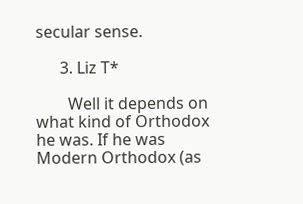secular sense.

      3. Liz T*

        Well it depends on what kind of Orthodox he was. If he was Modern Orthodox (as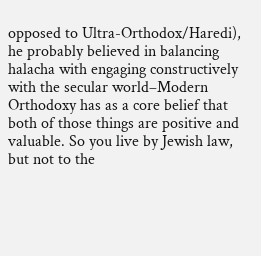opposed to Ultra-Orthodox/Haredi), he probably believed in balancing halacha with engaging constructively with the secular world–Modern Orthodoxy has as a core belief that both of those things are positive and valuable. So you live by Jewish law, but not to the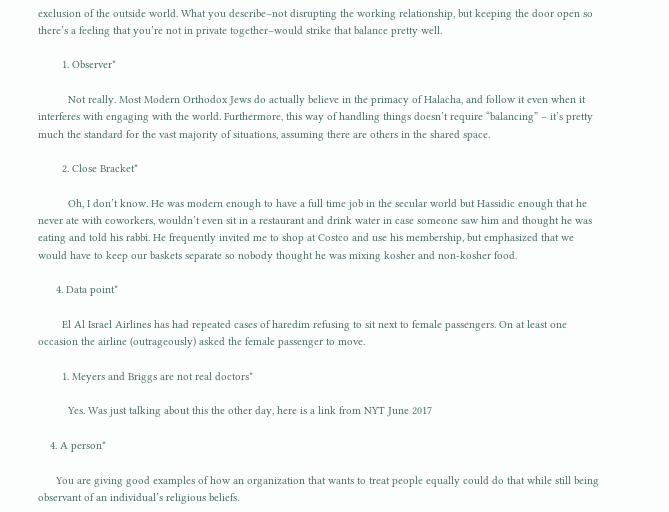exclusion of the outside world. What you describe–not disrupting the working relationship, but keeping the door open so there’s a feeling that you’re not in private together–would strike that balance pretty well.

        1. Observer*

          Not really. Most Modern Orthodox Jews do actually believe in the primacy of Halacha, and follow it even when it interferes with engaging with the world. Furthermore, this way of handling things doesn’t require “balancing” – it’s pretty much the standard for the vast majority of situations, assuming there are others in the shared space.

        2. Close Bracket*

          Oh, I don’t know. He was modern enough to have a full time job in the secular world but Hassidic enough that he never ate with coworkers, wouldn’t even sit in a restaurant and drink water in case someone saw him and thought he was eating and told his rabbi. He frequently invited me to shop at Costco and use his membership, but emphasized that we would have to keep our baskets separate so nobody thought he was mixing kosher and non-kosher food.

      4. Data point*

        El Al Israel Airlines has had repeated cases of haredim refusing to sit next to female passengers. On at least one occasion the airline (outrageously) asked the female passenger to move.

        1. Meyers and Briggs are not real doctors*

          Yes. Was just talking about this the other day, here is a link from NYT June 2017

    4. A person*

      You are giving good examples of how an organization that wants to treat people equally could do that while still being observant of an individual’s religious beliefs.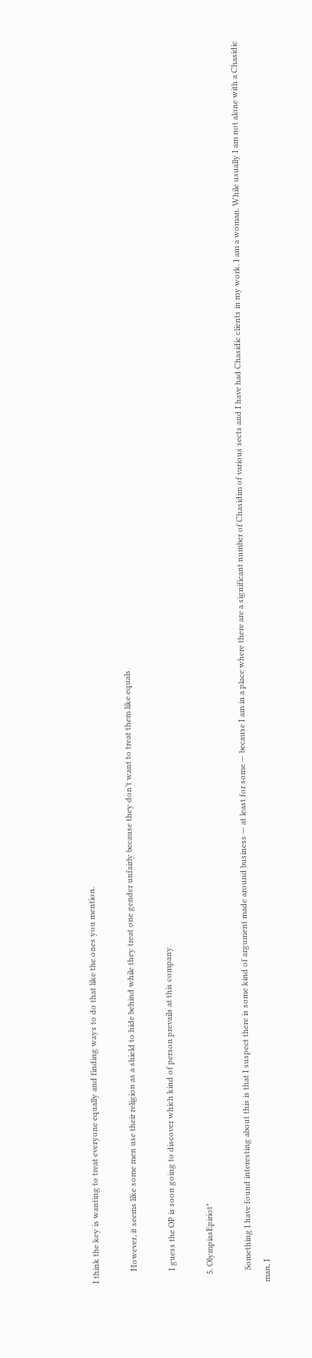I think the key is wanting to treat everyone equally and finding ways to do that like the ones you mention.

      However, it seems like some men use their religion as a shield to hide behind while they treat one gender unfairly because they don’t want to treat them like equals.

      I guess the OP is soon going to discover which kind of person prevails at this company.

    5. OlympiasEpiriot*

      Something I have found interesting about this is that I suspect there is some kind of argument made around business — at least for some — because I am in a place where there are a significant number of Chasidim of various sects and I have had Chasidic clients in my work. I am a woman. While usually I am not alone with a Chasidic man, I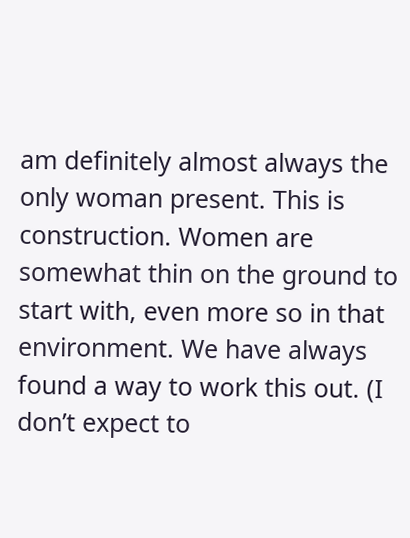am definitely almost always the only woman present. This is construction. Women are somewhat thin on the ground to start with, even more so in that environment. We have always found a way to work this out. (I don’t expect to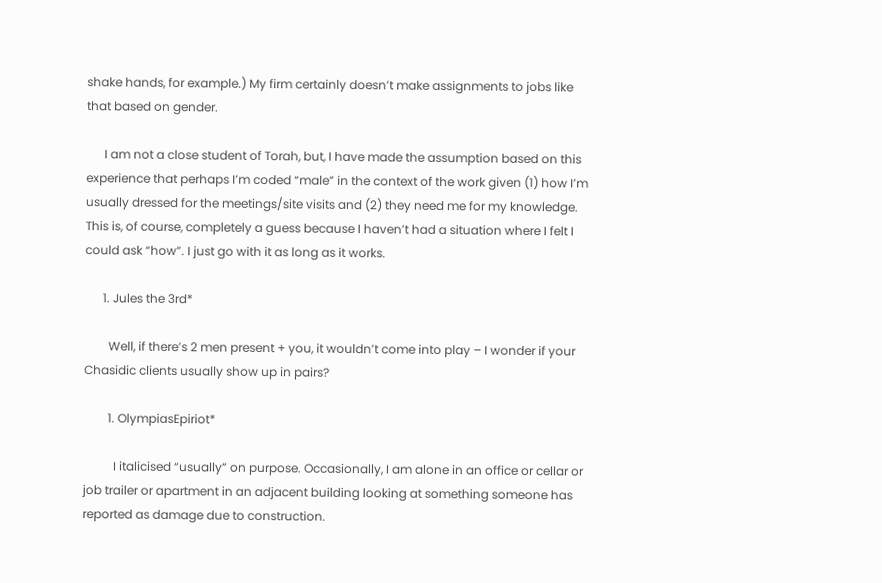shake hands, for example.) My firm certainly doesn’t make assignments to jobs like that based on gender.

      I am not a close student of Torah, but, I have made the assumption based on this experience that perhaps I’m coded “male” in the context of the work given (1) how I’m usually dressed for the meetings/site visits and (2) they need me for my knowledge. This is, of course, completely a guess because I haven’t had a situation where I felt I could ask “how”. I just go with it as long as it works.

      1. Jules the 3rd*

        Well, if there’s 2 men present + you, it wouldn’t come into play – I wonder if your Chasidic clients usually show up in pairs?

        1. OlympiasEpiriot*

          I italicised “usually” on purpose. Occasionally, I am alone in an office or cellar or job trailer or apartment in an adjacent building looking at something someone has reported as damage due to construction.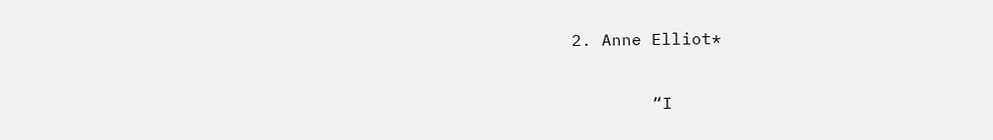2. Anne Elliot*

        “I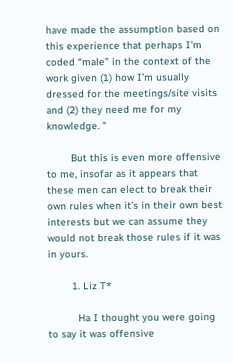have made the assumption based on this experience that perhaps I’m coded “male” in the context of the work given (1) how I’m usually dressed for the meetings/site visits and (2) they need me for my knowledge. ”

        But this is even more offensive to me, insofar as it appears that these men can elect to break their own rules when it’s in their own best interests but we can assume they would not break those rules if it was in yours.

        1. Liz T*

          Ha I thought you were going to say it was offensive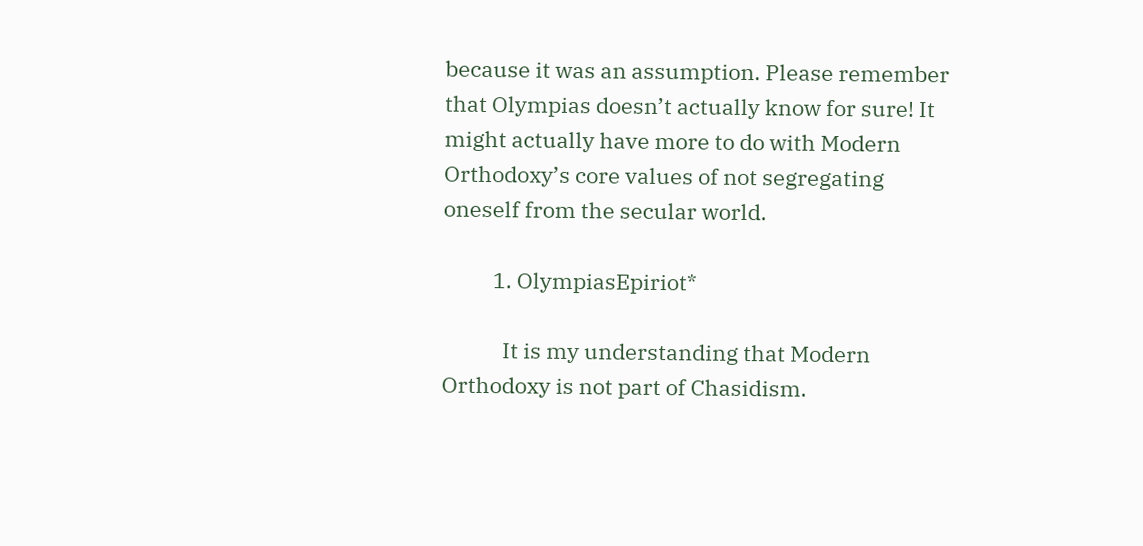because it was an assumption. Please remember that Olympias doesn’t actually know for sure! It might actually have more to do with Modern Orthodoxy’s core values of not segregating oneself from the secular world.

          1. OlympiasEpiriot*

            It is my understanding that Modern Orthodoxy is not part of Chasidism.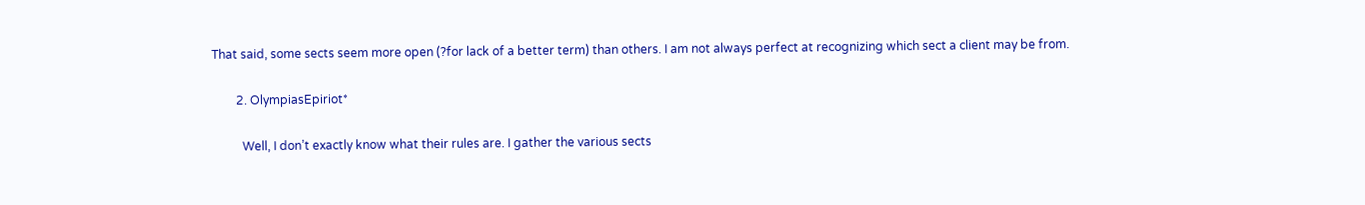That said, some sects seem more open (?for lack of a better term) than others. I am not always perfect at recognizing which sect a client may be from.

        2. OlympiasEpiriot*

          Well, I don’t exactly know what their rules are. I gather the various sects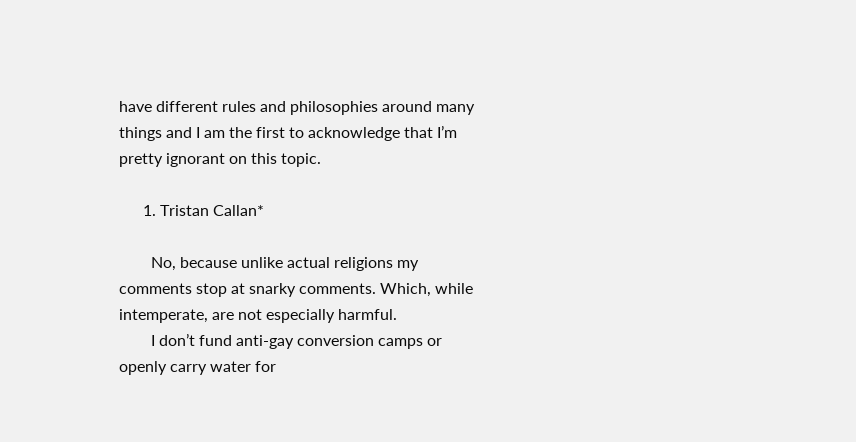have different rules and philosophies around many things and I am the first to acknowledge that I’m pretty ignorant on this topic.

      1. Tristan Callan*

        No, because unlike actual religions my comments stop at snarky comments. Which, while intemperate, are not especially harmful.
        I don’t fund anti-gay conversion camps or openly carry water for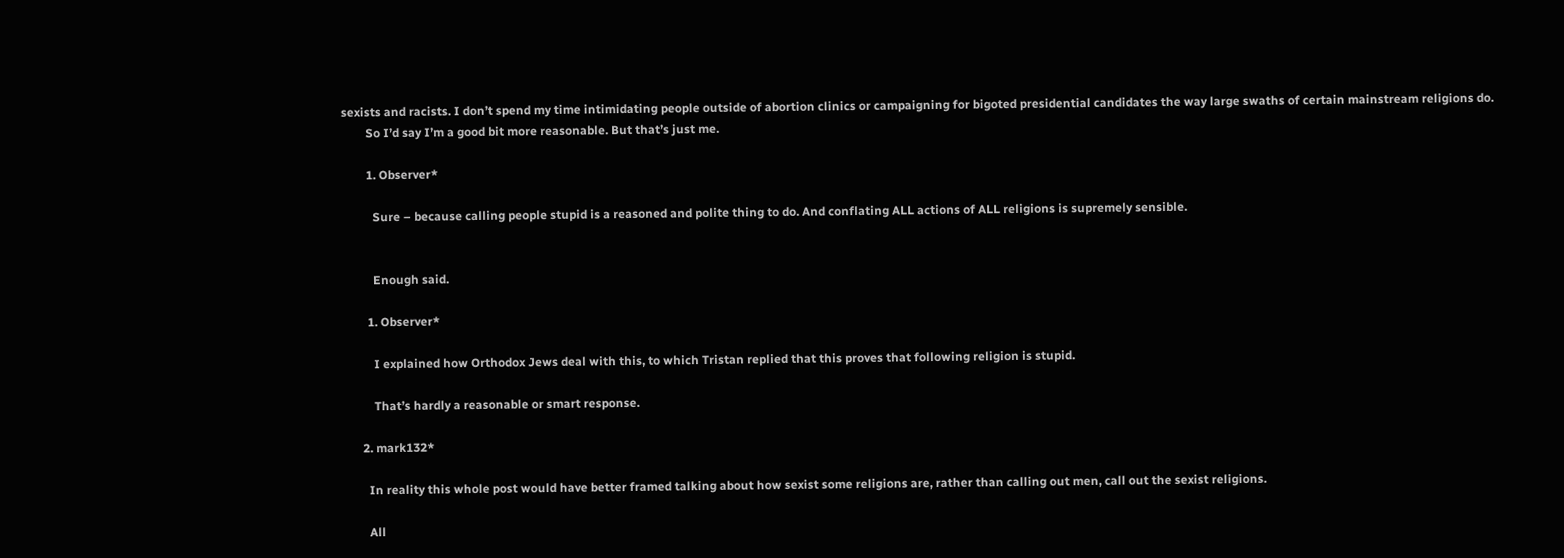sexists and racists. I don’t spend my time intimidating people outside of abortion clinics or campaigning for bigoted presidential candidates the way large swaths of certain mainstream religions do.
        So I’d say I’m a good bit more reasonable. But that’s just me.

        1. Observer*

          Sure – because calling people stupid is a reasoned and polite thing to do. And conflating ALL actions of ALL religions is supremely sensible.


          Enough said.

        1. Observer*

          I explained how Orthodox Jews deal with this, to which Tristan replied that this proves that following religion is stupid.

          That’s hardly a reasonable or smart response.

      2. mark132*

        In reality this whole post would have better framed talking about how sexist some religions are, rather than calling out men, call out the sexist religions.

        All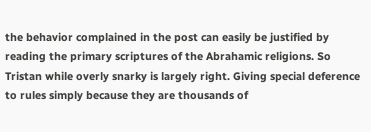the behavior complained in the post can easily be justified by reading the primary scriptures of the Abrahamic religions. So Tristan while overly snarky is largely right. Giving special deference to rules simply because they are thousands of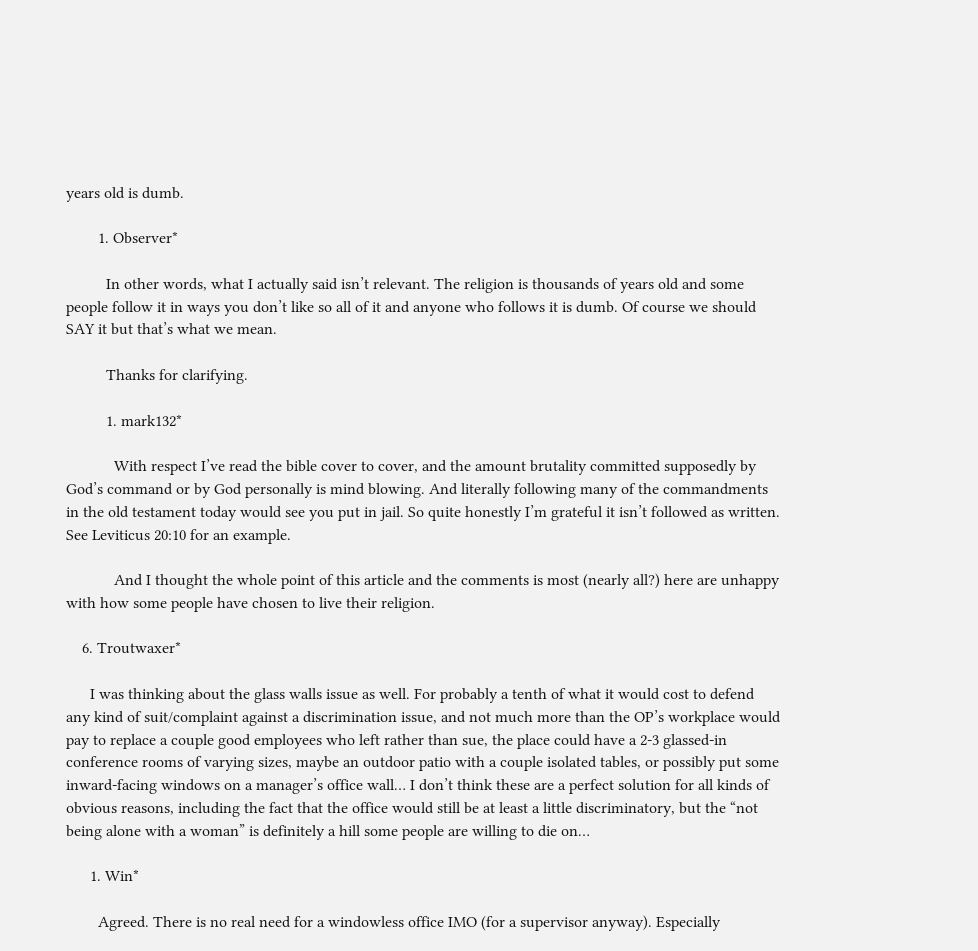years old is dumb.

        1. Observer*

          In other words, what I actually said isn’t relevant. The religion is thousands of years old and some people follow it in ways you don’t like so all of it and anyone who follows it is dumb. Of course we should SAY it but that’s what we mean.

          Thanks for clarifying.

          1. mark132*

            With respect I’ve read the bible cover to cover, and the amount brutality committed supposedly by God’s command or by God personally is mind blowing. And literally following many of the commandments in the old testament today would see you put in jail. So quite honestly I’m grateful it isn’t followed as written. See Leviticus 20:10 for an example.

            And I thought the whole point of this article and the comments is most (nearly all?) here are unhappy with how some people have chosen to live their religion.

    6. Troutwaxer*

      I was thinking about the glass walls issue as well. For probably a tenth of what it would cost to defend any kind of suit/complaint against a discrimination issue, and not much more than the OP’s workplace would pay to replace a couple good employees who left rather than sue, the place could have a 2-3 glassed-in conference rooms of varying sizes, maybe an outdoor patio with a couple isolated tables, or possibly put some inward-facing windows on a manager’s office wall… I don’t think these are a perfect solution for all kinds of obvious reasons, including the fact that the office would still be at least a little discriminatory, but the “not being alone with a woman” is definitely a hill some people are willing to die on…

      1. Win*

        Agreed. There is no real need for a windowless office IMO (for a supervisor anyway). Especially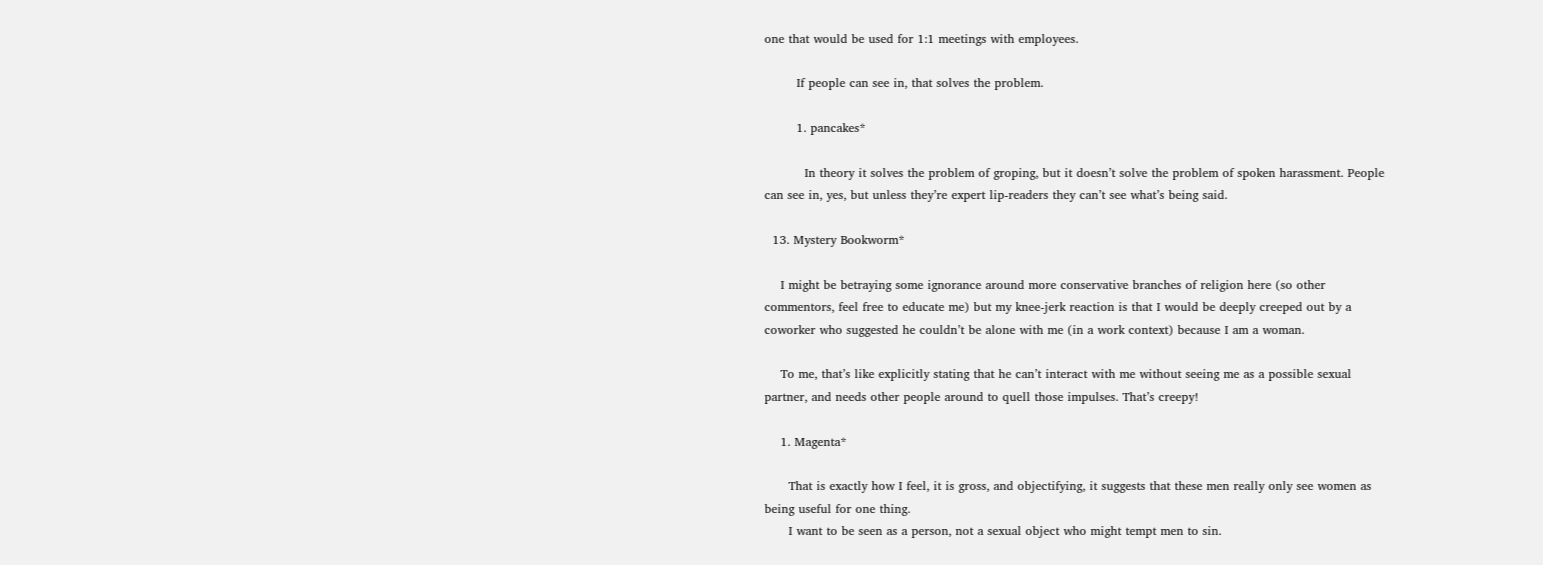one that would be used for 1:1 meetings with employees.

        If people can see in, that solves the problem.

        1. pancakes*

          In theory it solves the problem of groping, but it doesn’t solve the problem of spoken harassment. People can see in, yes, but unless they’re expert lip-readers they can’t see what’s being said.

  13. Mystery Bookworm*

    I might be betraying some ignorance around more conservative branches of religion here (so other commentors, feel free to educate me) but my knee-jerk reaction is that I would be deeply creeped out by a coworker who suggested he couldn’t be alone with me (in a work context) because I am a woman.

    To me, that’s like explicitly stating that he can’t interact with me without seeing me as a possible sexual partner, and needs other people around to quell those impulses. That’s creepy!

    1. Magenta*

      That is exactly how I feel, it is gross, and objectifying, it suggests that these men really only see women as being useful for one thing.
      I want to be seen as a person, not a sexual object who might tempt men to sin.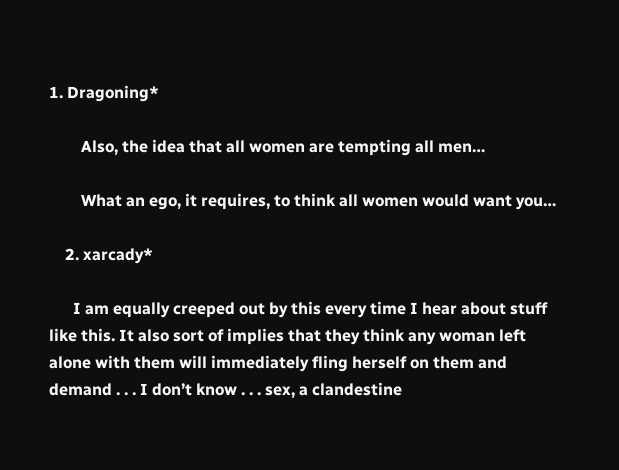1. Dragoning*

        Also, the idea that all women are tempting all men…

        What an ego, it requires, to think all women would want you…

    2. xarcady*

      I am equally creeped out by this every time I hear about stuff like this. It also sort of implies that they think any woman left alone with them will immediately fling herself on them and demand . . . I don’t know . . . sex, a clandestine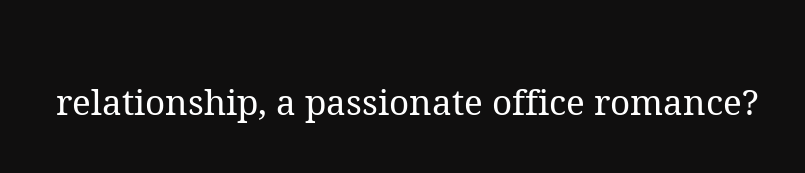relationship, a passionate office romance?